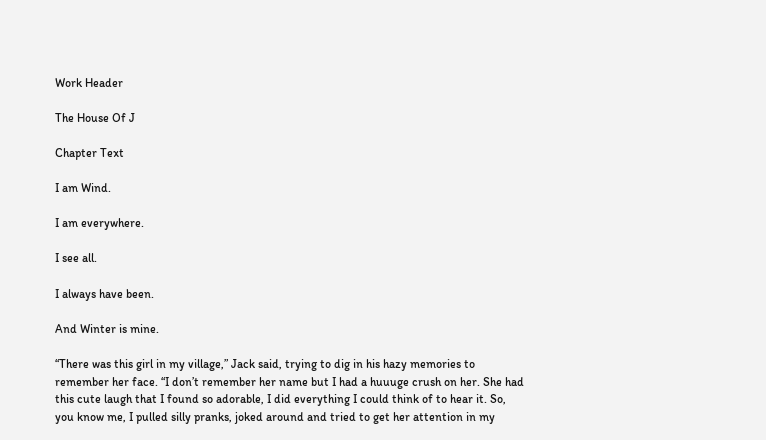Work Header

The House Of J

Chapter Text

I am Wind.

I am everywhere.

I see all.

I always have been.

And Winter is mine.

“There was this girl in my village,” Jack said, trying to dig in his hazy memories to remember her face. “I don’t remember her name but I had a huuuge crush on her. She had this cute laugh that I found so adorable, I did everything I could think of to hear it. So, you know me, I pulled silly pranks, joked around and tried to get her attention in my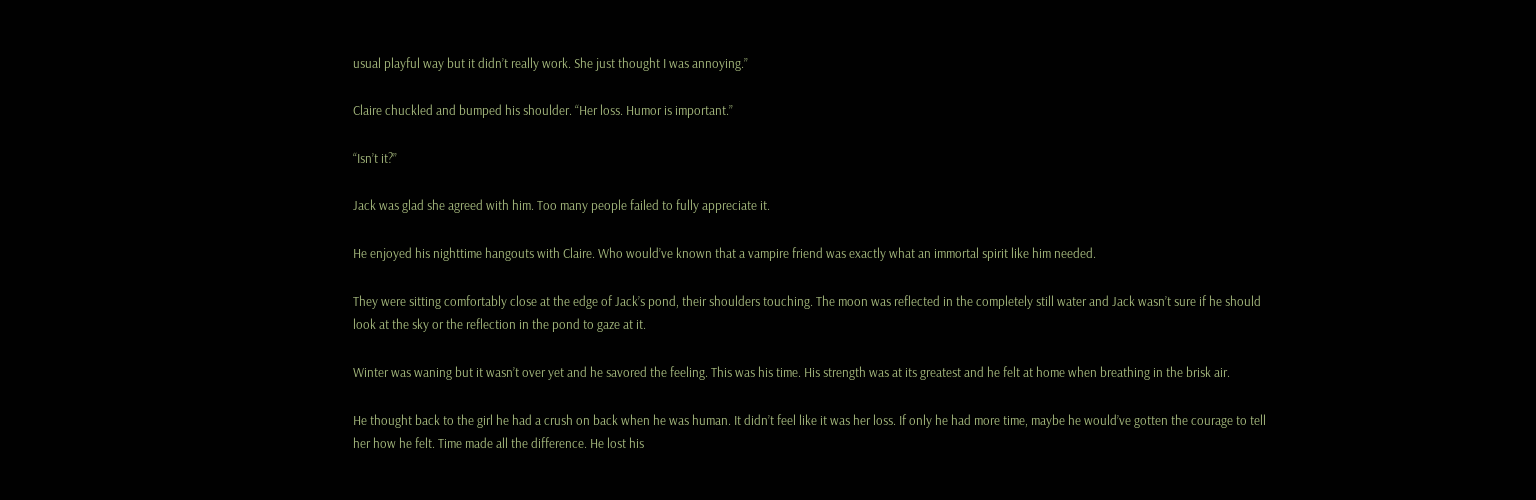usual playful way but it didn’t really work. She just thought I was annoying.”

Claire chuckled and bumped his shoulder. “Her loss. Humor is important.”

“Isn’t it?”

Jack was glad she agreed with him. Too many people failed to fully appreciate it.

He enjoyed his nighttime hangouts with Claire. Who would’ve known that a vampire friend was exactly what an immortal spirit like him needed.

They were sitting comfortably close at the edge of Jack’s pond, their shoulders touching. The moon was reflected in the completely still water and Jack wasn’t sure if he should look at the sky or the reflection in the pond to gaze at it.

Winter was waning but it wasn’t over yet and he savored the feeling. This was his time. His strength was at its greatest and he felt at home when breathing in the brisk air.

He thought back to the girl he had a crush on back when he was human. It didn’t feel like it was her loss. If only he had more time, maybe he would’ve gotten the courage to tell her how he felt. Time made all the difference. He lost his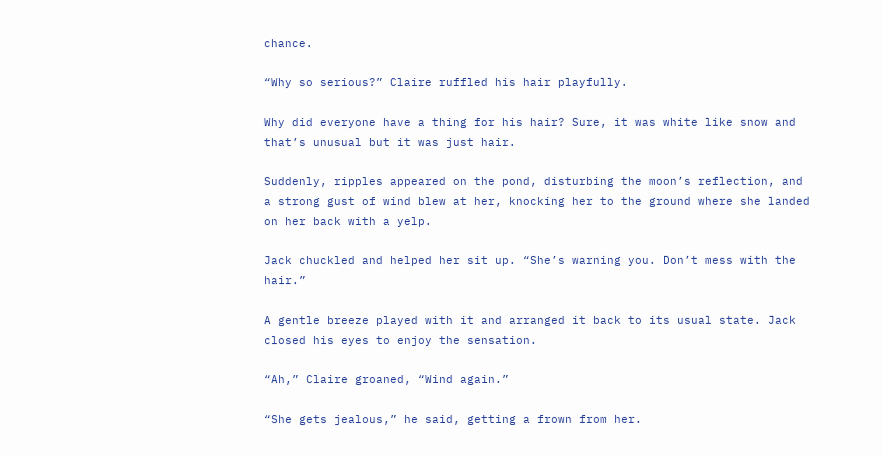chance.

“Why so serious?” Claire ruffled his hair playfully.

Why did everyone have a thing for his hair? Sure, it was white like snow and that’s unusual but it was just hair.

Suddenly, ripples appeared on the pond, disturbing the moon’s reflection, and a strong gust of wind blew at her, knocking her to the ground where she landed on her back with a yelp.

Jack chuckled and helped her sit up. “She’s warning you. Don’t mess with the hair.”

A gentle breeze played with it and arranged it back to its usual state. Jack closed his eyes to enjoy the sensation.

“Ah,” Claire groaned, “Wind again.”

“She gets jealous,” he said, getting a frown from her.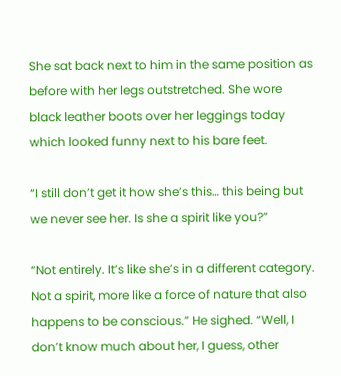She sat back next to him in the same position as before with her legs outstretched. She wore black leather boots over her leggings today which looked funny next to his bare feet.

“I still don’t get it how she’s this… this being but we never see her. Is she a spirit like you?”

“Not entirely. It’s like she’s in a different category. Not a spirit, more like a force of nature that also happens to be conscious.” He sighed. “Well, I don’t know much about her, I guess, other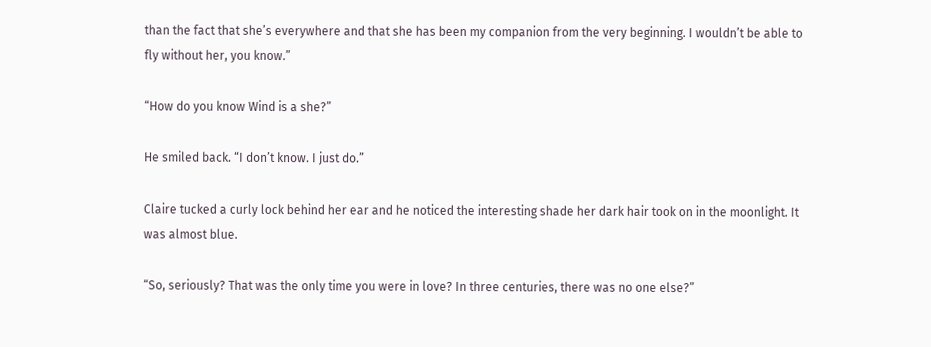than the fact that she’s everywhere and that she has been my companion from the very beginning. I wouldn’t be able to fly without her, you know.”

“How do you know Wind is a she?”

He smiled back. “I don’t know. I just do.”

Claire tucked a curly lock behind her ear and he noticed the interesting shade her dark hair took on in the moonlight. It was almost blue.

“So, seriously? That was the only time you were in love? In three centuries, there was no one else?”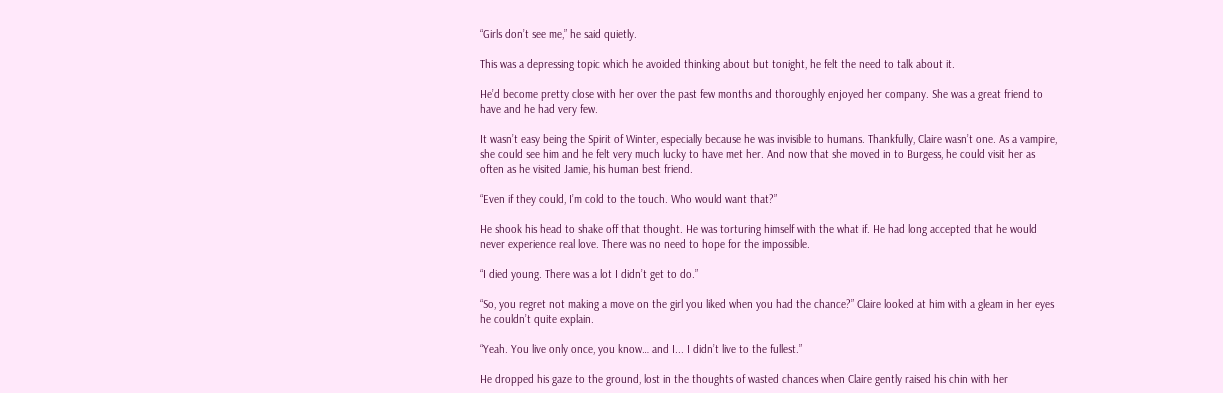“Girls don’t see me,” he said quietly.

This was a depressing topic which he avoided thinking about but tonight, he felt the need to talk about it.

He’d become pretty close with her over the past few months and thoroughly enjoyed her company. She was a great friend to have and he had very few.

It wasn’t easy being the Spirit of Winter, especially because he was invisible to humans. Thankfully, Claire wasn’t one. As a vampire, she could see him and he felt very much lucky to have met her. And now that she moved in to Burgess, he could visit her as often as he visited Jamie, his human best friend.

“Even if they could, I’m cold to the touch. Who would want that?”

He shook his head to shake off that thought. He was torturing himself with the what if. He had long accepted that he would never experience real love. There was no need to hope for the impossible.

“I died young. There was a lot I didn’t get to do.”

“So, you regret not making a move on the girl you liked when you had the chance?” Claire looked at him with a gleam in her eyes he couldn’t quite explain.

“Yeah. You live only once, you know… and I... I didn’t live to the fullest.”

He dropped his gaze to the ground, lost in the thoughts of wasted chances when Claire gently raised his chin with her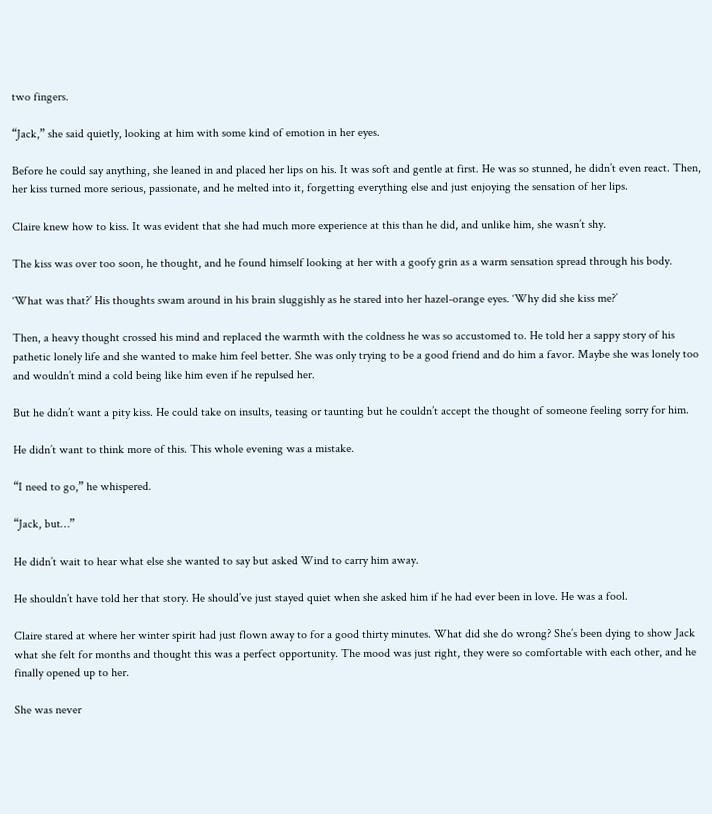two fingers.

“Jack,” she said quietly, looking at him with some kind of emotion in her eyes.

Before he could say anything, she leaned in and placed her lips on his. It was soft and gentle at first. He was so stunned, he didn’t even react. Then, her kiss turned more serious, passionate, and he melted into it, forgetting everything else and just enjoying the sensation of her lips.

Claire knew how to kiss. It was evident that she had much more experience at this than he did, and unlike him, she wasn’t shy.

The kiss was over too soon, he thought, and he found himself looking at her with a goofy grin as a warm sensation spread through his body.

‘What was that?’ His thoughts swam around in his brain sluggishly as he stared into her hazel-orange eyes. ‘Why did she kiss me?’

Then, a heavy thought crossed his mind and replaced the warmth with the coldness he was so accustomed to. He told her a sappy story of his pathetic lonely life and she wanted to make him feel better. She was only trying to be a good friend and do him a favor. Maybe she was lonely too and wouldn’t mind a cold being like him even if he repulsed her.

But he didn’t want a pity kiss. He could take on insults, teasing or taunting but he couldn’t accept the thought of someone feeling sorry for him.

He didn’t want to think more of this. This whole evening was a mistake.

“I need to go,” he whispered.

“Jack, but…”

He didn’t wait to hear what else she wanted to say but asked Wind to carry him away.

He shouldn’t have told her that story. He should’ve just stayed quiet when she asked him if he had ever been in love. He was a fool.

Claire stared at where her winter spirit had just flown away to for a good thirty minutes. What did she do wrong? She’s been dying to show Jack what she felt for months and thought this was a perfect opportunity. The mood was just right, they were so comfortable with each other, and he finally opened up to her.

She was never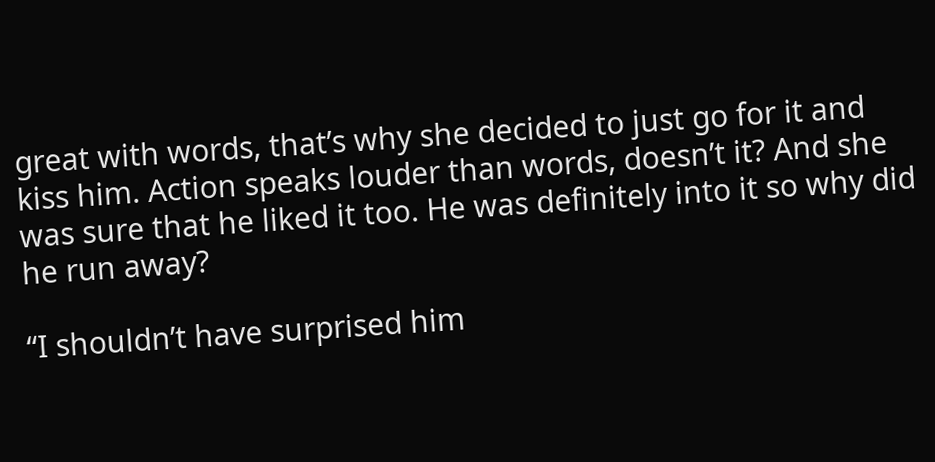great with words, that’s why she decided to just go for it and kiss him. Action speaks louder than words, doesn’t it? And she was sure that he liked it too. He was definitely into it so why did he run away?

“I shouldn’t have surprised him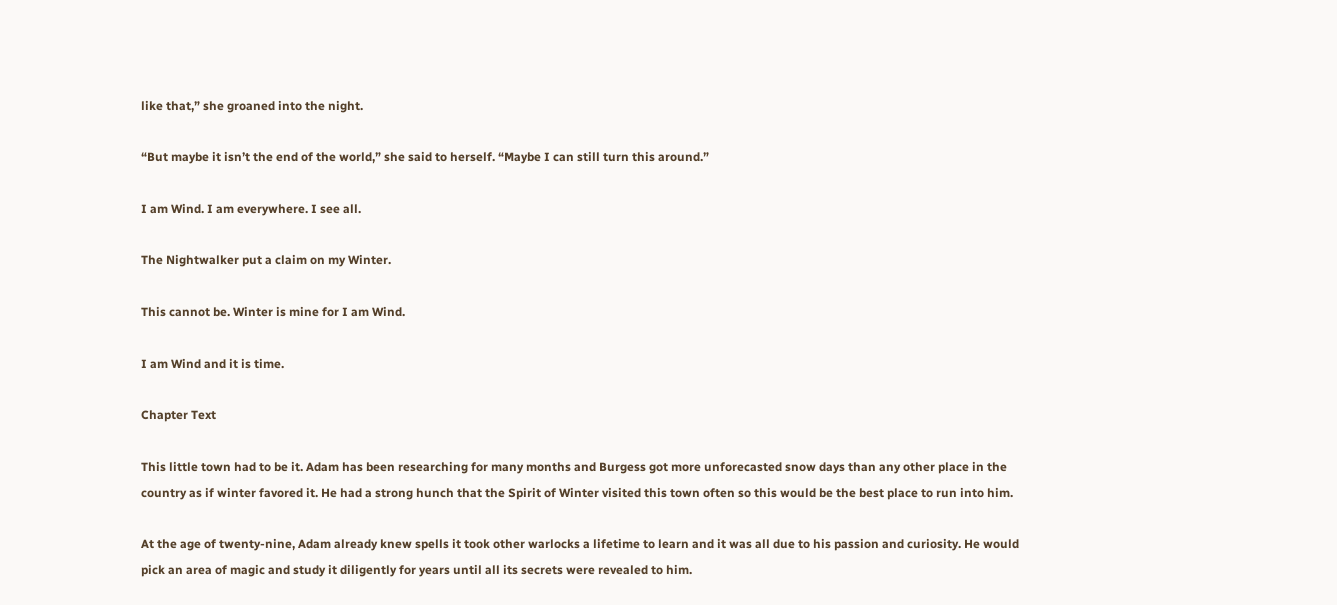like that,” she groaned into the night.

“But maybe it isn’t the end of the world,” she said to herself. “Maybe I can still turn this around.”

I am Wind. I am everywhere. I see all.

The Nightwalker put a claim on my Winter.

This cannot be. Winter is mine for I am Wind.

I am Wind and it is time.

Chapter Text

This little town had to be it. Adam has been researching for many months and Burgess got more unforecasted snow days than any other place in the country as if winter favored it. He had a strong hunch that the Spirit of Winter visited this town often so this would be the best place to run into him.

At the age of twenty-nine, Adam already knew spells it took other warlocks a lifetime to learn and it was all due to his passion and curiosity. He would pick an area of magic and study it diligently for years until all its secrets were revealed to him.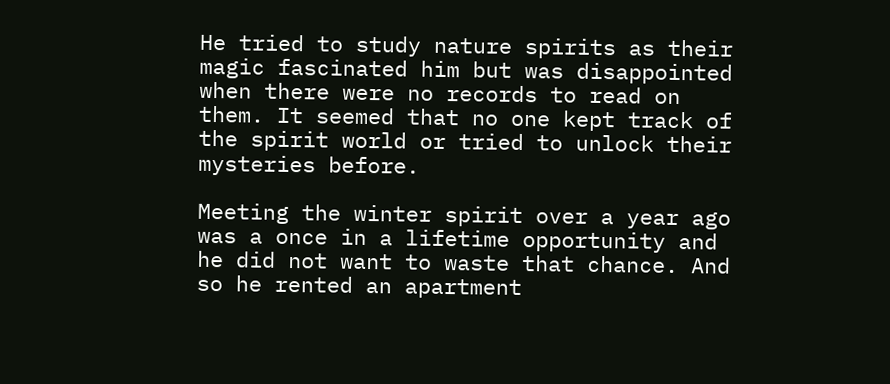He tried to study nature spirits as their magic fascinated him but was disappointed when there were no records to read on them. It seemed that no one kept track of the spirit world or tried to unlock their mysteries before.

Meeting the winter spirit over a year ago was a once in a lifetime opportunity and he did not want to waste that chance. And so he rented an apartment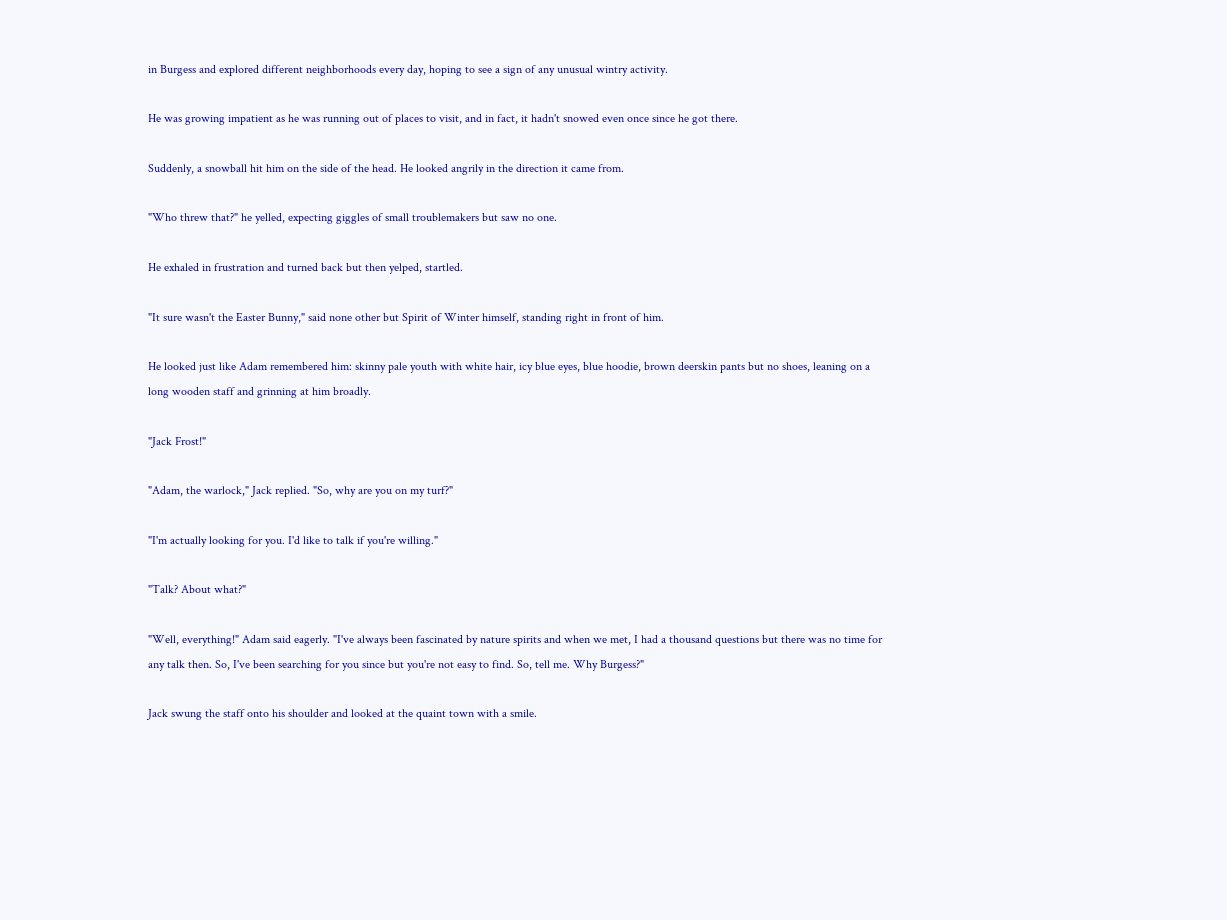in Burgess and explored different neighborhoods every day, hoping to see a sign of any unusual wintry activity.

He was growing impatient as he was running out of places to visit, and in fact, it hadn't snowed even once since he got there.

Suddenly, a snowball hit him on the side of the head. He looked angrily in the direction it came from.

"Who threw that?" he yelled, expecting giggles of small troublemakers but saw no one.

He exhaled in frustration and turned back but then yelped, startled.

"It sure wasn't the Easter Bunny," said none other but Spirit of Winter himself, standing right in front of him.

He looked just like Adam remembered him: skinny pale youth with white hair, icy blue eyes, blue hoodie, brown deerskin pants but no shoes, leaning on a long wooden staff and grinning at him broadly.

"Jack Frost!"

"Adam, the warlock," Jack replied. "So, why are you on my turf?"

"I'm actually looking for you. I'd like to talk if you're willing."

"Talk? About what?"

"Well, everything!" Adam said eagerly. "I've always been fascinated by nature spirits and when we met, I had a thousand questions but there was no time for any talk then. So, I've been searching for you since but you're not easy to find. So, tell me. Why Burgess?"

Jack swung the staff onto his shoulder and looked at the quaint town with a smile.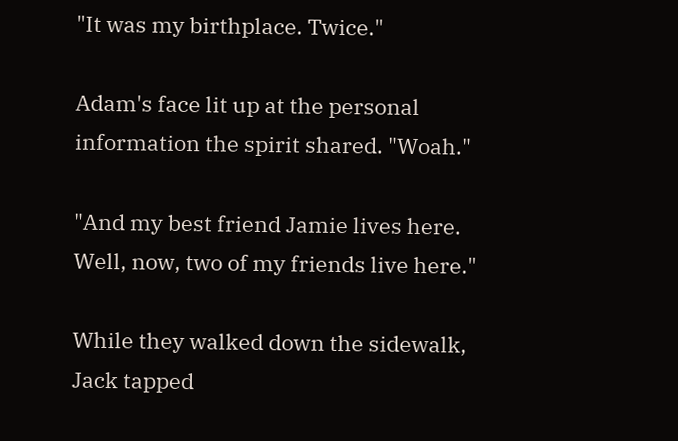"It was my birthplace. Twice."

Adam's face lit up at the personal information the spirit shared. "Woah."

"And my best friend Jamie lives here. Well, now, two of my friends live here."

While they walked down the sidewalk, Jack tapped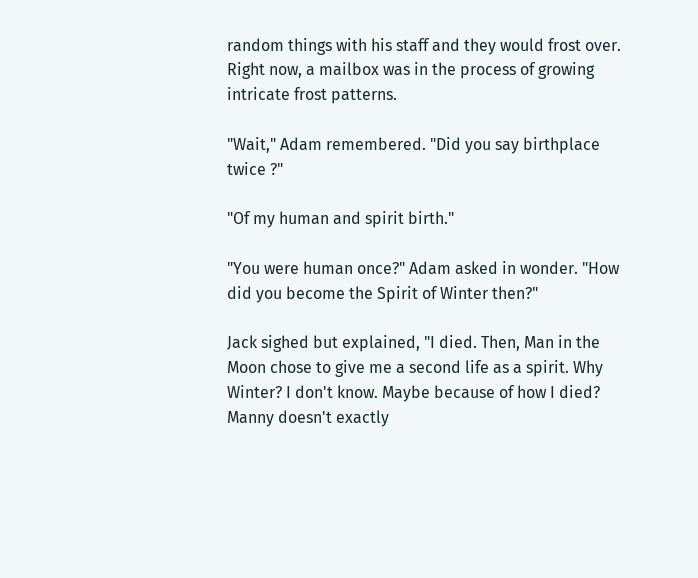random things with his staff and they would frost over. Right now, a mailbox was in the process of growing intricate frost patterns.

"Wait," Adam remembered. "Did you say birthplace twice ?"

"Of my human and spirit birth."

"You were human once?" Adam asked in wonder. "How did you become the Spirit of Winter then?"

Jack sighed but explained, "I died. Then, Man in the Moon chose to give me a second life as a spirit. Why Winter? I don't know. Maybe because of how I died? Manny doesn't exactly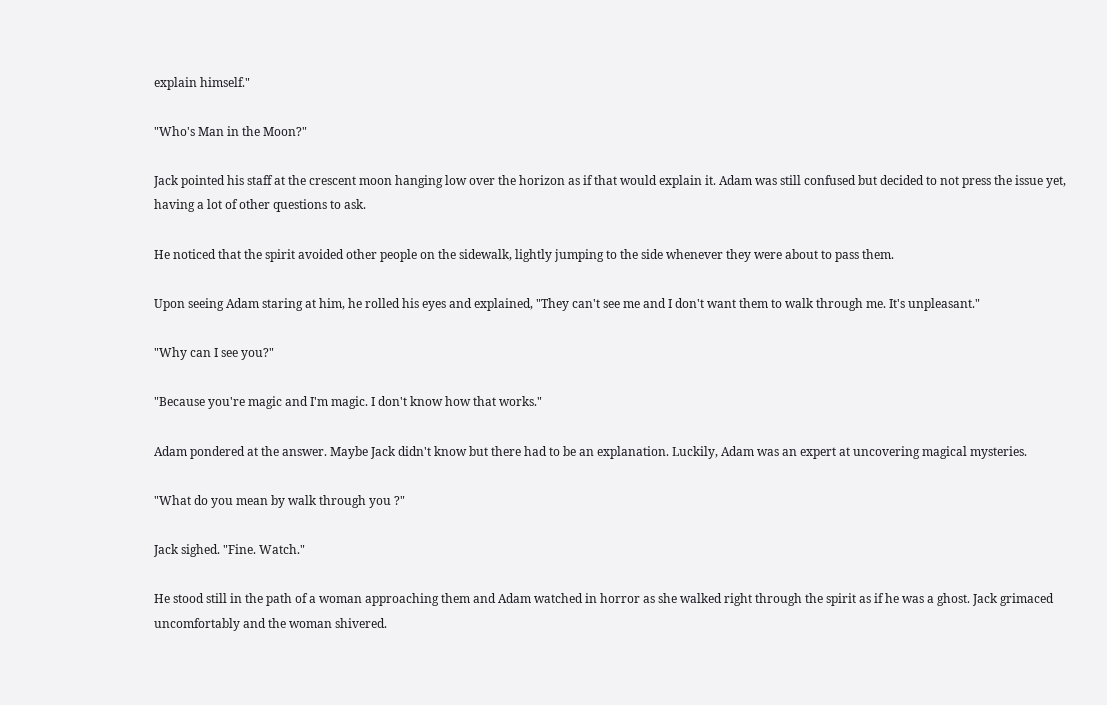explain himself."

"Who's Man in the Moon?"

Jack pointed his staff at the crescent moon hanging low over the horizon as if that would explain it. Adam was still confused but decided to not press the issue yet, having a lot of other questions to ask.

He noticed that the spirit avoided other people on the sidewalk, lightly jumping to the side whenever they were about to pass them.

Upon seeing Adam staring at him, he rolled his eyes and explained, "They can't see me and I don't want them to walk through me. It's unpleasant."

"Why can I see you?"

"Because you're magic and I'm magic. I don't know how that works."

Adam pondered at the answer. Maybe Jack didn't know but there had to be an explanation. Luckily, Adam was an expert at uncovering magical mysteries.

"What do you mean by walk through you ?"

Jack sighed. "Fine. Watch."

He stood still in the path of a woman approaching them and Adam watched in horror as she walked right through the spirit as if he was a ghost. Jack grimaced uncomfortably and the woman shivered.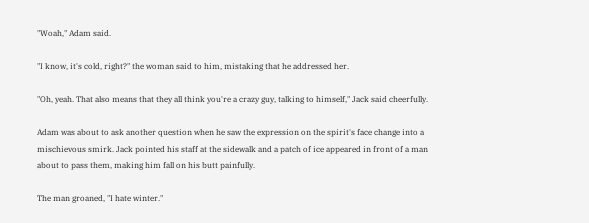"Woah," Adam said.

"I know, it's cold, right?" the woman said to him, mistaking that he addressed her.

"Oh, yeah. That also means that they all think you're a crazy guy, talking to himself," Jack said cheerfully.

Adam was about to ask another question when he saw the expression on the spirit's face change into a mischievous smirk. Jack pointed his staff at the sidewalk and a patch of ice appeared in front of a man about to pass them, making him fall on his butt painfully.

The man groaned, "I hate winter."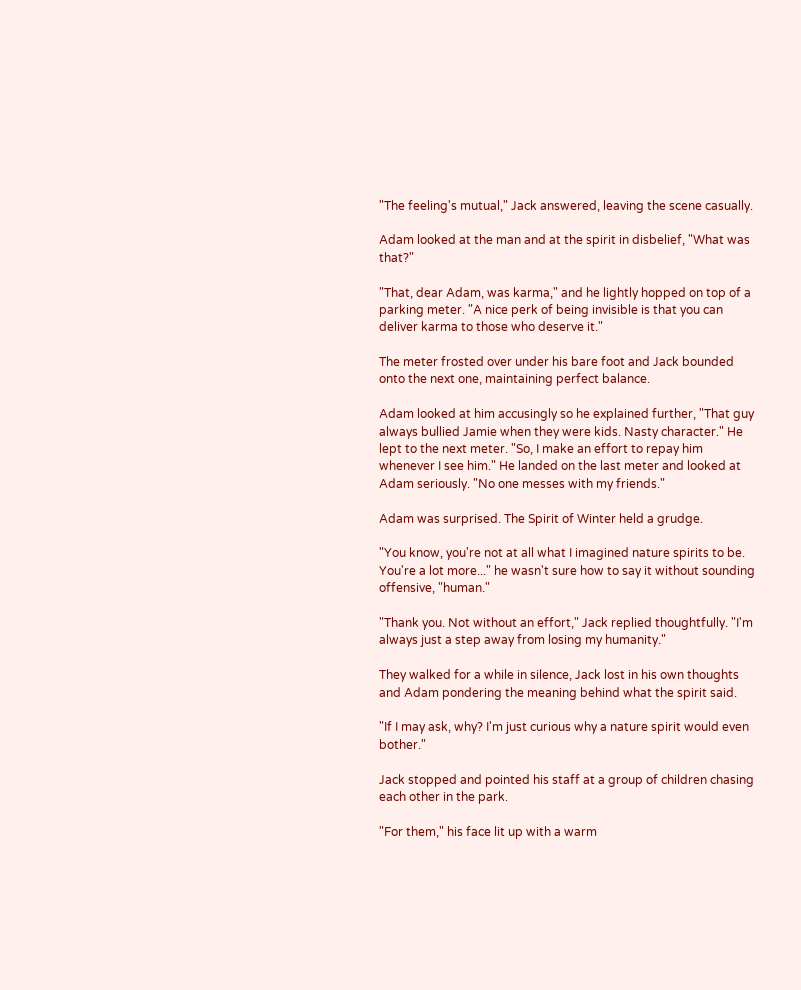"The feeling's mutual," Jack answered, leaving the scene casually.

Adam looked at the man and at the spirit in disbelief, "What was that?"

"That, dear Adam, was karma," and he lightly hopped on top of a parking meter. "A nice perk of being invisible is that you can deliver karma to those who deserve it."

The meter frosted over under his bare foot and Jack bounded onto the next one, maintaining perfect balance.

Adam looked at him accusingly so he explained further, "That guy always bullied Jamie when they were kids. Nasty character." He lept to the next meter. "So, I make an effort to repay him whenever I see him." He landed on the last meter and looked at Adam seriously. "No one messes with my friends."

Adam was surprised. The Spirit of Winter held a grudge.

"You know, you're not at all what I imagined nature spirits to be. You're a lot more..." he wasn't sure how to say it without sounding offensive, "human."

"Thank you. Not without an effort," Jack replied thoughtfully. "I'm always just a step away from losing my humanity."

They walked for a while in silence, Jack lost in his own thoughts and Adam pondering the meaning behind what the spirit said.

"If I may ask, why? I'm just curious why a nature spirit would even bother."

Jack stopped and pointed his staff at a group of children chasing each other in the park.

"For them," his face lit up with a warm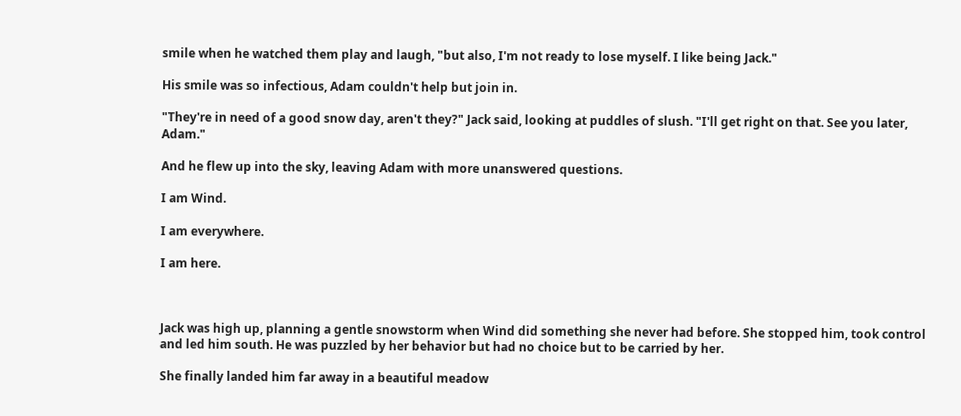smile when he watched them play and laugh, "but also, I'm not ready to lose myself. I like being Jack."

His smile was so infectious, Adam couldn't help but join in.

"They're in need of a good snow day, aren't they?" Jack said, looking at puddles of slush. "I'll get right on that. See you later, Adam."

And he flew up into the sky, leaving Adam with more unanswered questions.

I am Wind.

I am everywhere.

I am here.



Jack was high up, planning a gentle snowstorm when Wind did something she never had before. She stopped him, took control and led him south. He was puzzled by her behavior but had no choice but to be carried by her.

She finally landed him far away in a beautiful meadow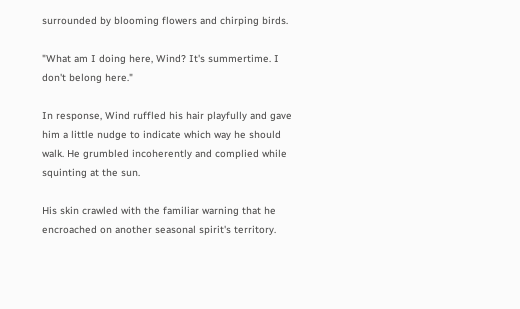surrounded by blooming flowers and chirping birds.

"What am I doing here, Wind? It's summertime. I don't belong here."

In response, Wind ruffled his hair playfully and gave him a little nudge to indicate which way he should walk. He grumbled incoherently and complied while squinting at the sun.

His skin crawled with the familiar warning that he encroached on another seasonal spirit's territory.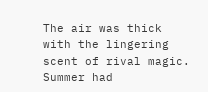The air was thick with the lingering scent of rival magic. Summer had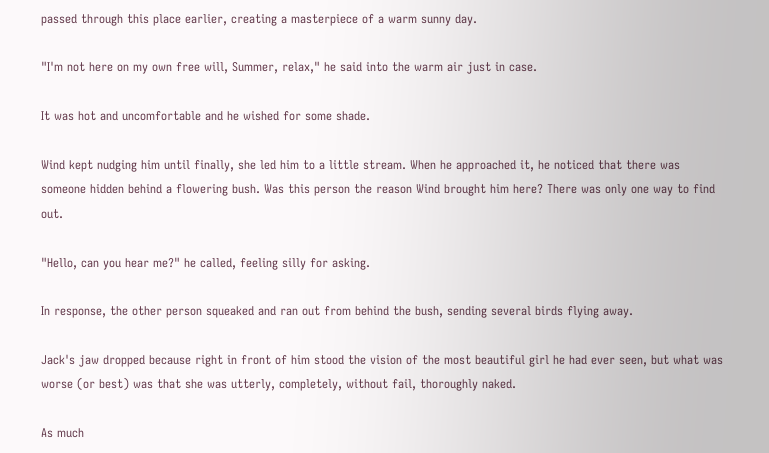passed through this place earlier, creating a masterpiece of a warm sunny day.

"I'm not here on my own free will, Summer, relax," he said into the warm air just in case.

It was hot and uncomfortable and he wished for some shade.

Wind kept nudging him until finally, she led him to a little stream. When he approached it, he noticed that there was someone hidden behind a flowering bush. Was this person the reason Wind brought him here? There was only one way to find out.

"Hello, can you hear me?" he called, feeling silly for asking.

In response, the other person squeaked and ran out from behind the bush, sending several birds flying away.

Jack's jaw dropped because right in front of him stood the vision of the most beautiful girl he had ever seen, but what was worse (or best) was that she was utterly, completely, without fail, thoroughly naked.

As much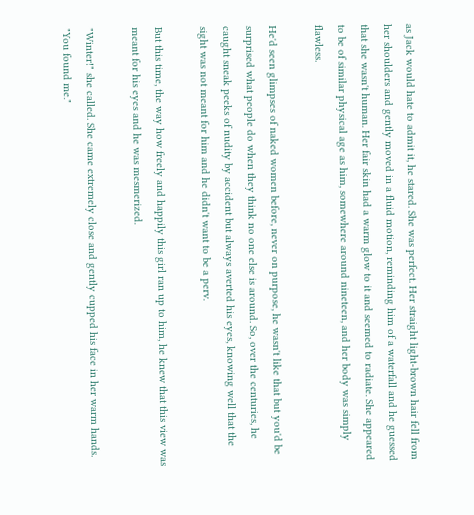as Jack would hate to admit it, he stared. She was perfect. Her straight light-brown hair fell from her shoulders and gently moved in a fluid motion, reminding him of a waterfall and he guessed that she wasn't human. Her fair skin had a warm glow to it and seemed to radiate. She appeared to be of similar physical age as him, somewhere around nineteen, and her body was simply flawless.

He'd seen glimpses of naked women before, never on purpose, he wasn't like that but you'd be surprised what people do when they think no one else is around. So, over the centuries, he caught sneak peeks of nudity by accident but always averted his eyes, knowing well that the sight was not meant for him and he didn't want to be a perv.

But this time, the way how freely and happily this girl ran up to him, he knew that this view was meant for his eyes and he was mesmerized.

"Winter!" she called. She came extremely close and gently cupped his face in her warm hands. "You found me."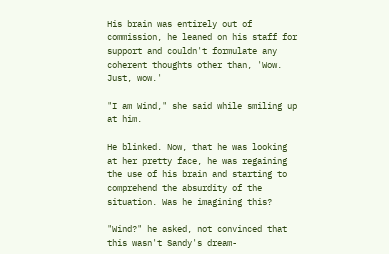His brain was entirely out of commission, he leaned on his staff for support and couldn't formulate any coherent thoughts other than, 'Wow. Just, wow.'

"I am Wind," she said while smiling up at him.

He blinked. Now, that he was looking at her pretty face, he was regaining the use of his brain and starting to comprehend the absurdity of the situation. Was he imagining this?

"Wind?" he asked, not convinced that this wasn't Sandy's dream-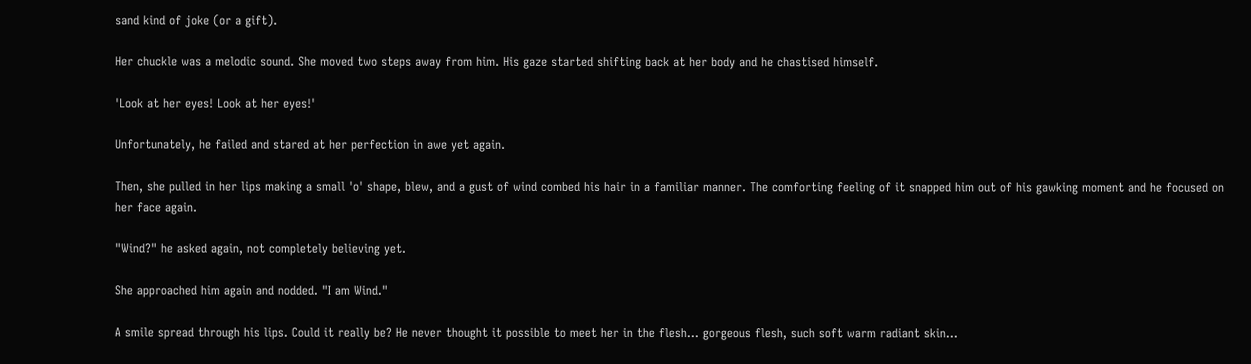sand kind of joke (or a gift).

Her chuckle was a melodic sound. She moved two steps away from him. His gaze started shifting back at her body and he chastised himself.

'Look at her eyes! Look at her eyes!'

Unfortunately, he failed and stared at her perfection in awe yet again.

Then, she pulled in her lips making a small 'o' shape, blew, and a gust of wind combed his hair in a familiar manner. The comforting feeling of it snapped him out of his gawking moment and he focused on her face again.

"Wind?" he asked again, not completely believing yet.

She approached him again and nodded. "I am Wind."

A smile spread through his lips. Could it really be? He never thought it possible to meet her in the flesh... gorgeous flesh, such soft warm radiant skin...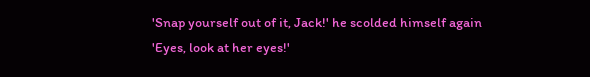'Snap yourself out of it, Jack!' he scolded himself again 'Eyes, look at her eyes!'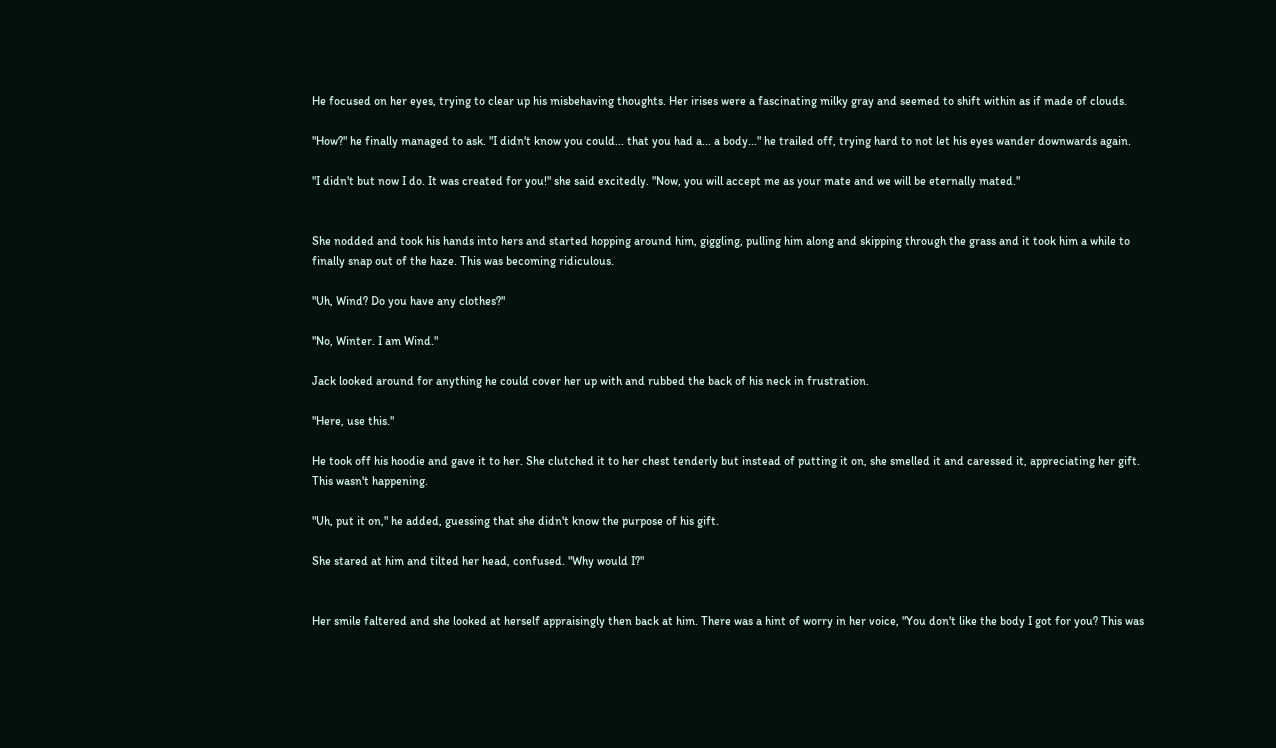He focused on her eyes, trying to clear up his misbehaving thoughts. Her irises were a fascinating milky gray and seemed to shift within as if made of clouds.

"How?" he finally managed to ask. "I didn't know you could... that you had a... a body..." he trailed off, trying hard to not let his eyes wander downwards again.

"I didn't but now I do. It was created for you!" she said excitedly. "Now, you will accept me as your mate and we will be eternally mated."


She nodded and took his hands into hers and started hopping around him, giggling, pulling him along and skipping through the grass and it took him a while to finally snap out of the haze. This was becoming ridiculous.

"Uh, Wind? Do you have any clothes?"

"No, Winter. I am Wind."

Jack looked around for anything he could cover her up with and rubbed the back of his neck in frustration.

"Here, use this."

He took off his hoodie and gave it to her. She clutched it to her chest tenderly but instead of putting it on, she smelled it and caressed it, appreciating her gift. This wasn't happening.

"Uh, put it on," he added, guessing that she didn't know the purpose of his gift.

She stared at him and tilted her head, confused. "Why would I?"


Her smile faltered and she looked at herself appraisingly then back at him. There was a hint of worry in her voice, "You don't like the body I got for you? This was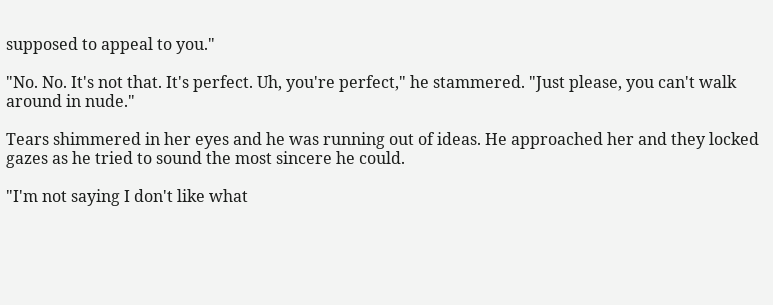supposed to appeal to you."

"No. No. It's not that. It's perfect. Uh, you're perfect," he stammered. "Just please, you can't walk around in nude."

Tears shimmered in her eyes and he was running out of ideas. He approached her and they locked gazes as he tried to sound the most sincere he could.

"I'm not saying I don't like what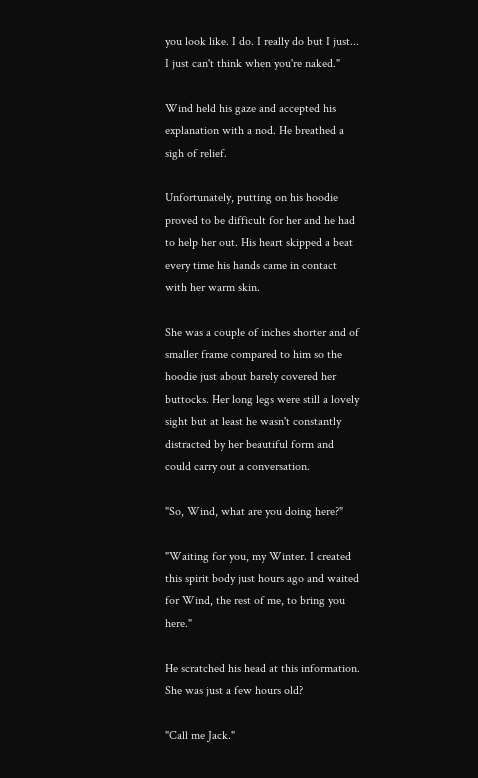you look like. I do. I really do but I just... I just can't think when you're naked."

Wind held his gaze and accepted his explanation with a nod. He breathed a sigh of relief.

Unfortunately, putting on his hoodie proved to be difficult for her and he had to help her out. His heart skipped a beat every time his hands came in contact with her warm skin.

She was a couple of inches shorter and of smaller frame compared to him so the hoodie just about barely covered her buttocks. Her long legs were still a lovely sight but at least he wasn't constantly distracted by her beautiful form and could carry out a conversation.

"So, Wind, what are you doing here?"

"Waiting for you, my Winter. I created this spirit body just hours ago and waited for Wind, the rest of me, to bring you here."

He scratched his head at this information. She was just a few hours old?

"Call me Jack."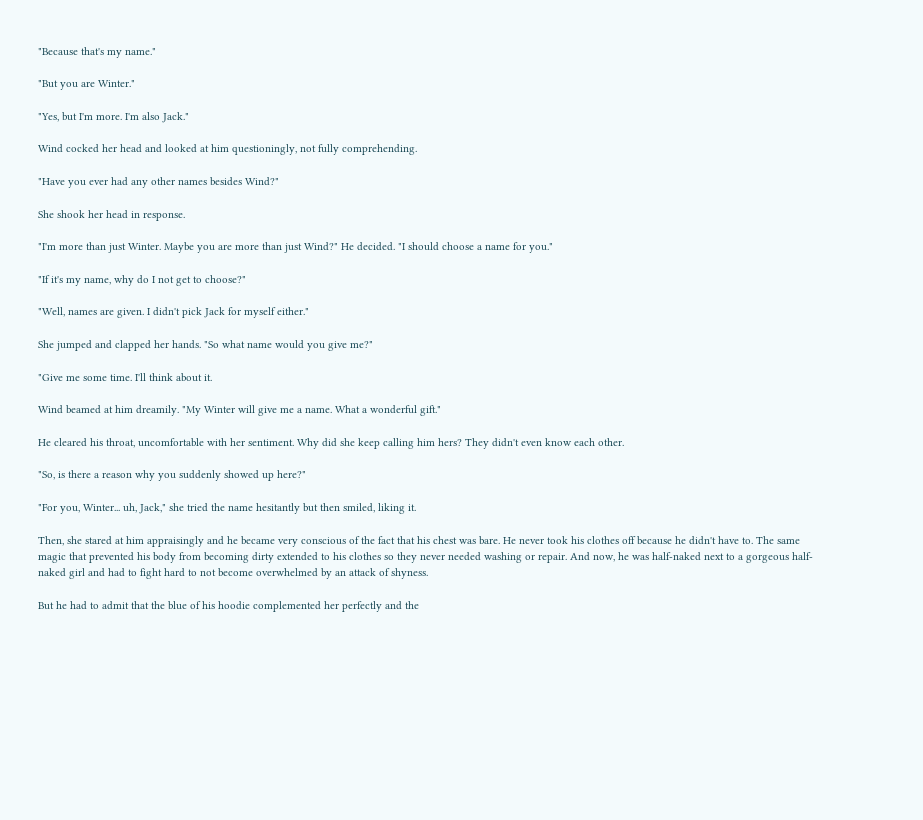"Because that's my name."

"But you are Winter."

"Yes, but I'm more. I'm also Jack."

Wind cocked her head and looked at him questioningly, not fully comprehending.

"Have you ever had any other names besides Wind?"

She shook her head in response.

"I'm more than just Winter. Maybe you are more than just Wind?" He decided. "I should choose a name for you."

"If it's my name, why do I not get to choose?"

"Well, names are given. I didn't pick Jack for myself either."

She jumped and clapped her hands. "So what name would you give me?"

"Give me some time. I'll think about it.

Wind beamed at him dreamily. "My Winter will give me a name. What a wonderful gift."

He cleared his throat, uncomfortable with her sentiment. Why did she keep calling him hers? They didn't even know each other.

"So, is there a reason why you suddenly showed up here?"

"For you, Winter... uh, Jack," she tried the name hesitantly but then smiled, liking it.

Then, she stared at him appraisingly and he became very conscious of the fact that his chest was bare. He never took his clothes off because he didn't have to. The same magic that prevented his body from becoming dirty extended to his clothes so they never needed washing or repair. And now, he was half-naked next to a gorgeous half-naked girl and had to fight hard to not become overwhelmed by an attack of shyness.

But he had to admit that the blue of his hoodie complemented her perfectly and the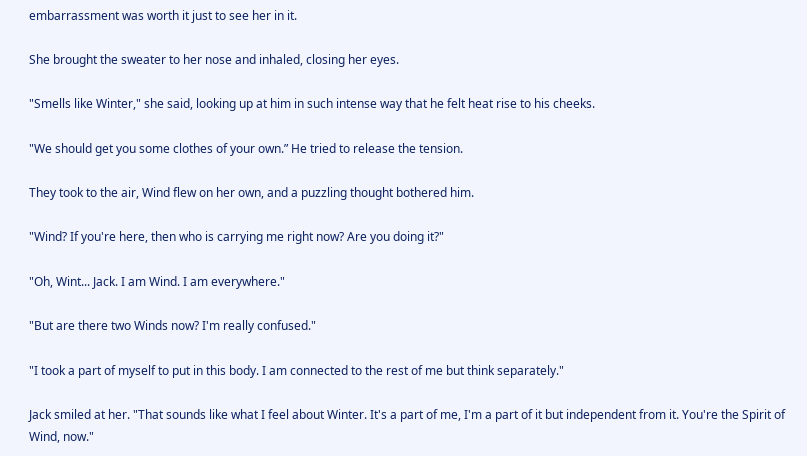embarrassment was worth it just to see her in it.

She brought the sweater to her nose and inhaled, closing her eyes.

"Smells like Winter," she said, looking up at him in such intense way that he felt heat rise to his cheeks.

"We should get you some clothes of your own.” He tried to release the tension.

They took to the air, Wind flew on her own, and a puzzling thought bothered him.

"Wind? If you're here, then who is carrying me right now? Are you doing it?"

"Oh, Wint... Jack. I am Wind. I am everywhere."

"But are there two Winds now? I'm really confused."

"I took a part of myself to put in this body. I am connected to the rest of me but think separately."

Jack smiled at her. "That sounds like what I feel about Winter. It's a part of me, I'm a part of it but independent from it. You're the Spirit of Wind, now."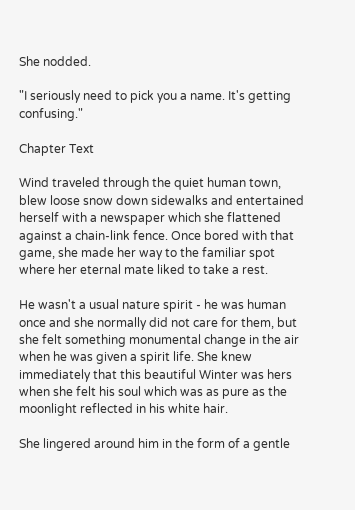She nodded.

"I seriously need to pick you a name. It's getting confusing."

Chapter Text

Wind traveled through the quiet human town, blew loose snow down sidewalks and entertained herself with a newspaper which she flattened against a chain-link fence. Once bored with that game, she made her way to the familiar spot where her eternal mate liked to take a rest.

He wasn't a usual nature spirit - he was human once and she normally did not care for them, but she felt something monumental change in the air when he was given a spirit life. She knew immediately that this beautiful Winter was hers when she felt his soul which was as pure as the moonlight reflected in his white hair.

She lingered around him in the form of a gentle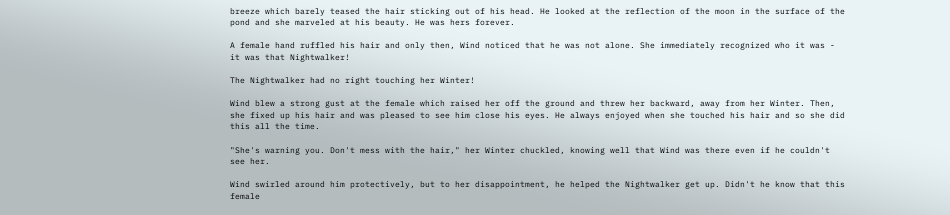breeze which barely teased the hair sticking out of his head. He looked at the reflection of the moon in the surface of the pond and she marveled at his beauty. He was hers forever.

A female hand ruffled his hair and only then, Wind noticed that he was not alone. She immediately recognized who it was - it was that Nightwalker!

The Nightwalker had no right touching her Winter!

Wind blew a strong gust at the female which raised her off the ground and threw her backward, away from her Winter. Then, she fixed up his hair and was pleased to see him close his eyes. He always enjoyed when she touched his hair and so she did this all the time.

"She's warning you. Don't mess with the hair," her Winter chuckled, knowing well that Wind was there even if he couldn't see her.

Wind swirled around him protectively, but to her disappointment, he helped the Nightwalker get up. Didn't he know that this female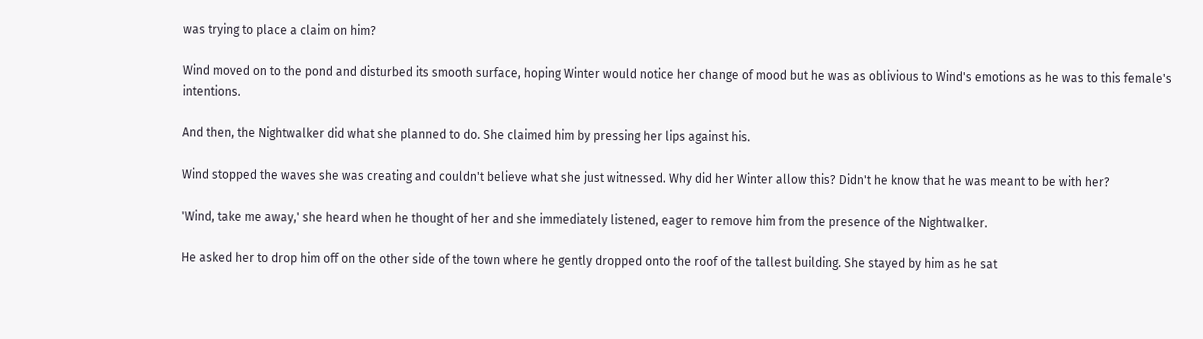was trying to place a claim on him?

Wind moved on to the pond and disturbed its smooth surface, hoping Winter would notice her change of mood but he was as oblivious to Wind's emotions as he was to this female's intentions.

And then, the Nightwalker did what she planned to do. She claimed him by pressing her lips against his.

Wind stopped the waves she was creating and couldn't believe what she just witnessed. Why did her Winter allow this? Didn't he know that he was meant to be with her?

'Wind, take me away,' she heard when he thought of her and she immediately listened, eager to remove him from the presence of the Nightwalker.

He asked her to drop him off on the other side of the town where he gently dropped onto the roof of the tallest building. She stayed by him as he sat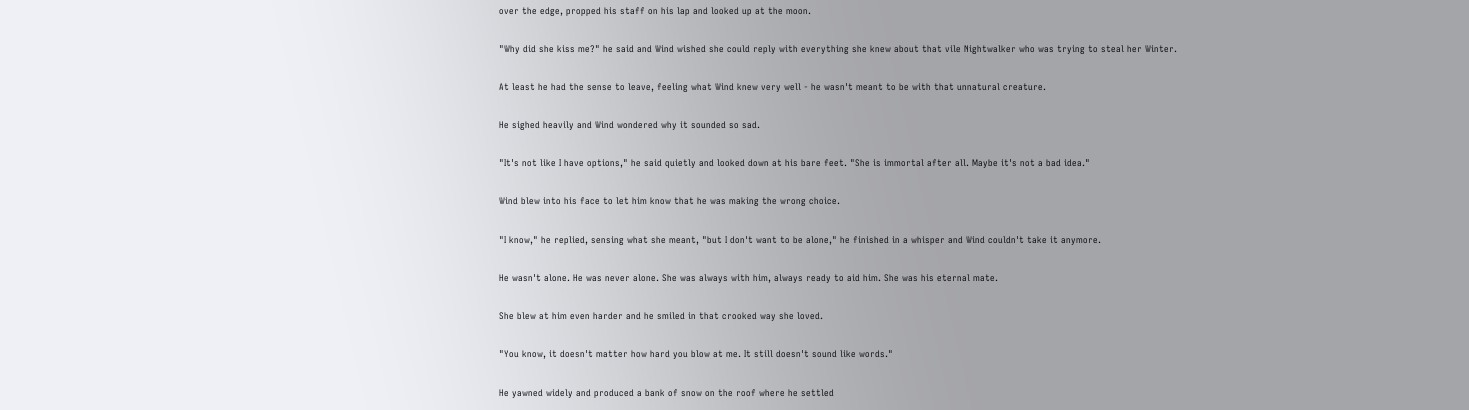over the edge, propped his staff on his lap and looked up at the moon.

"Why did she kiss me?" he said and Wind wished she could reply with everything she knew about that vile Nightwalker who was trying to steal her Winter.

At least he had the sense to leave, feeling what Wind knew very well - he wasn't meant to be with that unnatural creature.

He sighed heavily and Wind wondered why it sounded so sad.

"It's not like I have options," he said quietly and looked down at his bare feet. "She is immortal after all. Maybe it's not a bad idea."

Wind blew into his face to let him know that he was making the wrong choice.

"I know," he replied, sensing what she meant, "but I don't want to be alone," he finished in a whisper and Wind couldn't take it anymore.

He wasn't alone. He was never alone. She was always with him, always ready to aid him. She was his eternal mate.

She blew at him even harder and he smiled in that crooked way she loved.

"You know, it doesn't matter how hard you blow at me. It still doesn't sound like words."

He yawned widely and produced a bank of snow on the roof where he settled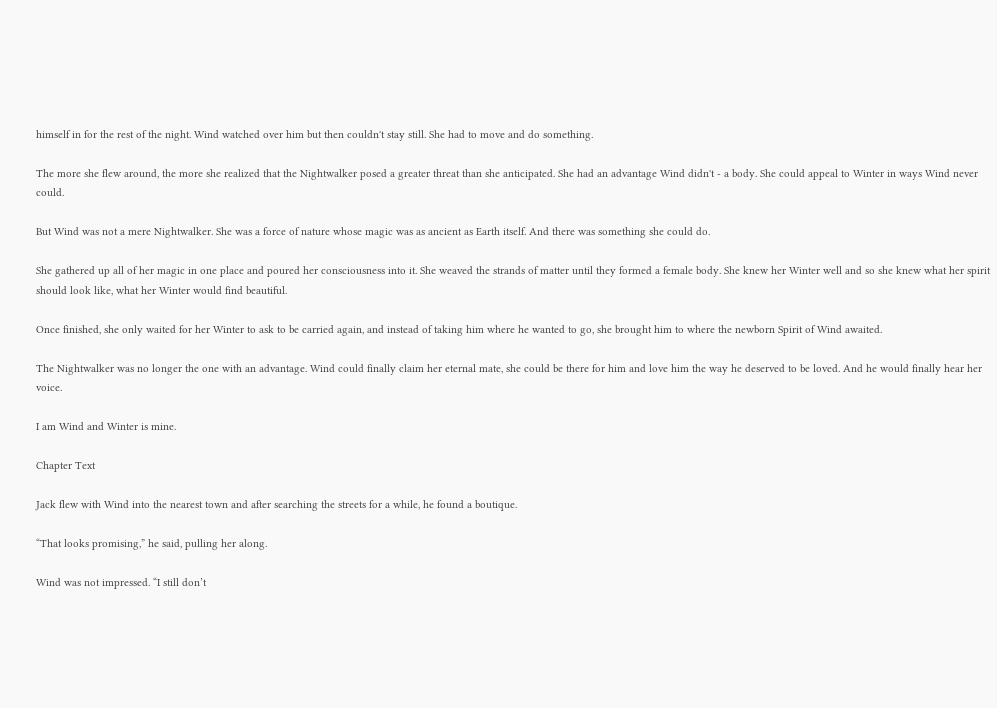himself in for the rest of the night. Wind watched over him but then couldn't stay still. She had to move and do something.

The more she flew around, the more she realized that the Nightwalker posed a greater threat than she anticipated. She had an advantage Wind didn't - a body. She could appeal to Winter in ways Wind never could.

But Wind was not a mere Nightwalker. She was a force of nature whose magic was as ancient as Earth itself. And there was something she could do.

She gathered up all of her magic in one place and poured her consciousness into it. She weaved the strands of matter until they formed a female body. She knew her Winter well and so she knew what her spirit should look like, what her Winter would find beautiful.

Once finished, she only waited for her Winter to ask to be carried again, and instead of taking him where he wanted to go, she brought him to where the newborn Spirit of Wind awaited.

The Nightwalker was no longer the one with an advantage. Wind could finally claim her eternal mate, she could be there for him and love him the way he deserved to be loved. And he would finally hear her voice.

I am Wind and Winter is mine.

Chapter Text

Jack flew with Wind into the nearest town and after searching the streets for a while, he found a boutique.

“That looks promising,” he said, pulling her along.

Wind was not impressed. “I still don’t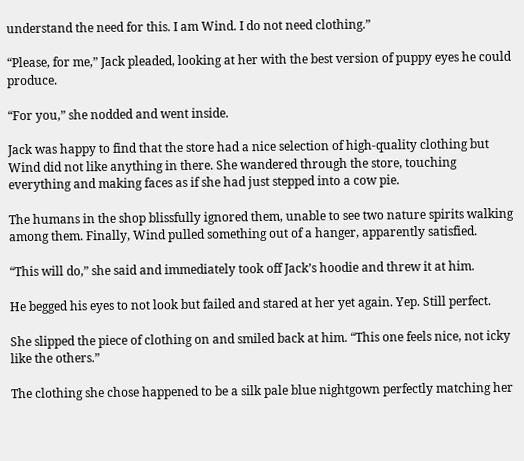understand the need for this. I am Wind. I do not need clothing.”

“Please, for me,” Jack pleaded, looking at her with the best version of puppy eyes he could produce.

“For you,” she nodded and went inside.

Jack was happy to find that the store had a nice selection of high-quality clothing but Wind did not like anything in there. She wandered through the store, touching everything and making faces as if she had just stepped into a cow pie.

The humans in the shop blissfully ignored them, unable to see two nature spirits walking among them. Finally, Wind pulled something out of a hanger, apparently satisfied.

“This will do,” she said and immediately took off Jack’s hoodie and threw it at him.

He begged his eyes to not look but failed and stared at her yet again. Yep. Still perfect.

She slipped the piece of clothing on and smiled back at him. “This one feels nice, not icky like the others.”

The clothing she chose happened to be a silk pale blue nightgown perfectly matching her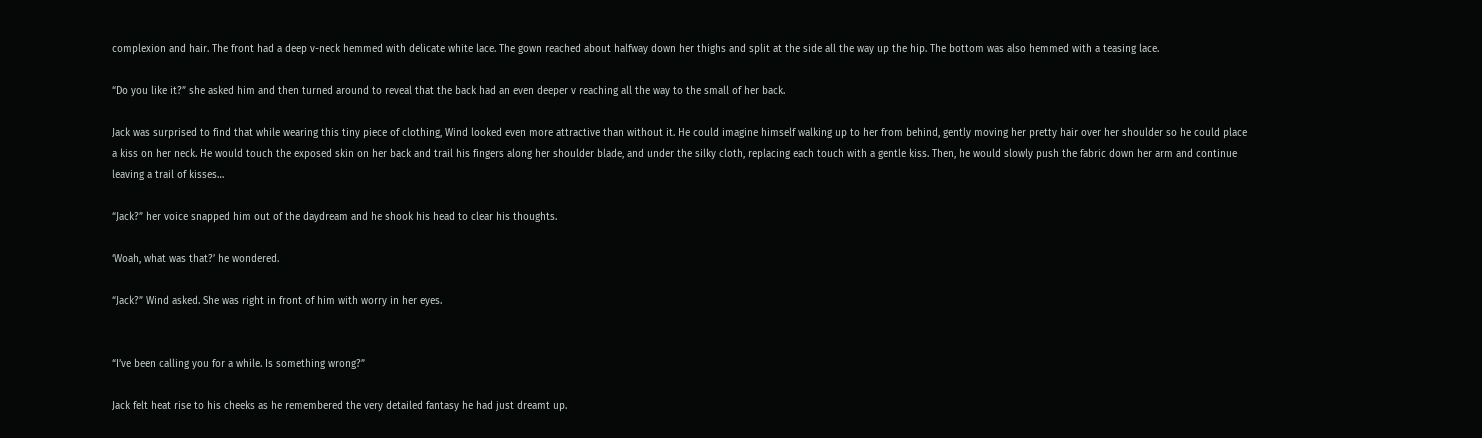complexion and hair. The front had a deep v-neck hemmed with delicate white lace. The gown reached about halfway down her thighs and split at the side all the way up the hip. The bottom was also hemmed with a teasing lace.

“Do you like it?” she asked him and then turned around to reveal that the back had an even deeper v reaching all the way to the small of her back.

Jack was surprised to find that while wearing this tiny piece of clothing, Wind looked even more attractive than without it. He could imagine himself walking up to her from behind, gently moving her pretty hair over her shoulder so he could place a kiss on her neck. He would touch the exposed skin on her back and trail his fingers along her shoulder blade, and under the silky cloth, replacing each touch with a gentle kiss. Then, he would slowly push the fabric down her arm and continue leaving a trail of kisses…

“Jack?” her voice snapped him out of the daydream and he shook his head to clear his thoughts.

‘Woah, what was that?’ he wondered.

“Jack?” Wind asked. She was right in front of him with worry in her eyes.


“I’ve been calling you for a while. Is something wrong?”

Jack felt heat rise to his cheeks as he remembered the very detailed fantasy he had just dreamt up.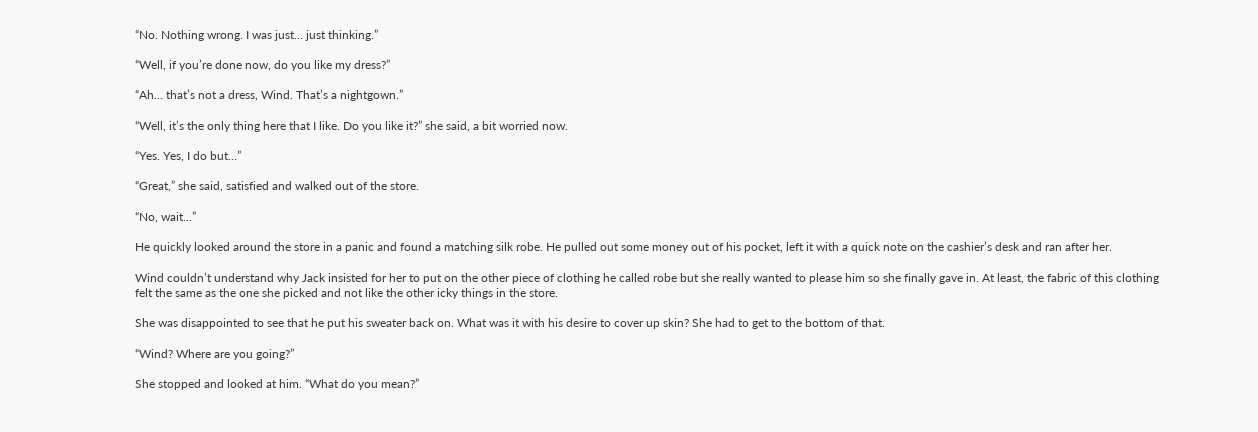“No. Nothing wrong. I was just… just thinking.”

“Well, if you’re done now, do you like my dress?”

“Ah… that’s not a dress, Wind. That’s a nightgown.”

“Well, it’s the only thing here that I like. Do you like it?” she said, a bit worried now.

“Yes. Yes, I do but…”

“Great,” she said, satisfied and walked out of the store.

“No, wait…”

He quickly looked around the store in a panic and found a matching silk robe. He pulled out some money out of his pocket, left it with a quick note on the cashier’s desk and ran after her.

Wind couldn’t understand why Jack insisted for her to put on the other piece of clothing he called robe but she really wanted to please him so she finally gave in. At least, the fabric of this clothing felt the same as the one she picked and not like the other icky things in the store.

She was disappointed to see that he put his sweater back on. What was it with his desire to cover up skin? She had to get to the bottom of that.

“Wind? Where are you going?”

She stopped and looked at him. “What do you mean?”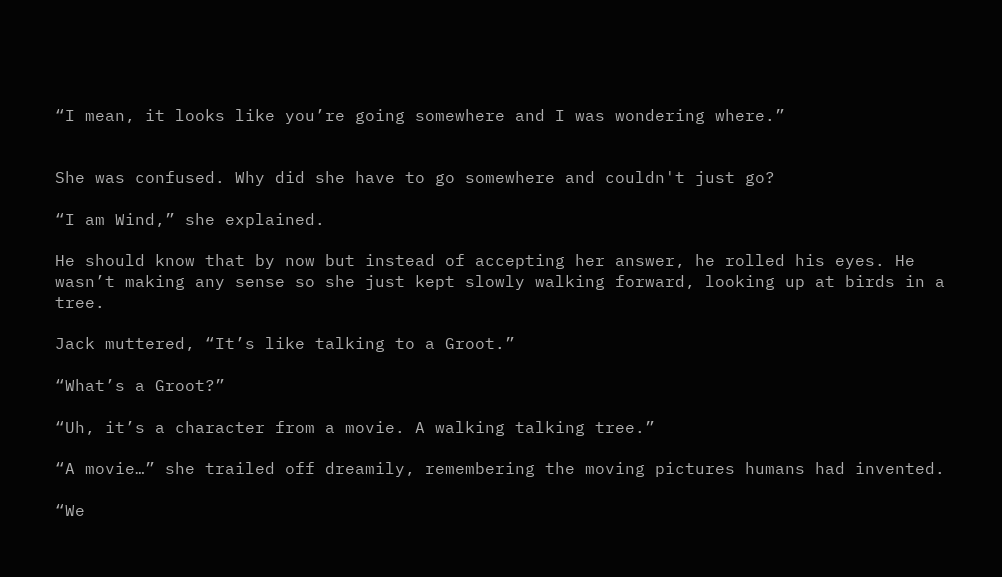“I mean, it looks like you’re going somewhere and I was wondering where.”


She was confused. Why did she have to go somewhere and couldn't just go?

“I am Wind,” she explained.

He should know that by now but instead of accepting her answer, he rolled his eyes. He wasn’t making any sense so she just kept slowly walking forward, looking up at birds in a tree.

Jack muttered, “It’s like talking to a Groot.”

“What’s a Groot?”

“Uh, it’s a character from a movie. A walking talking tree.”

“A movie…” she trailed off dreamily, remembering the moving pictures humans had invented.

“We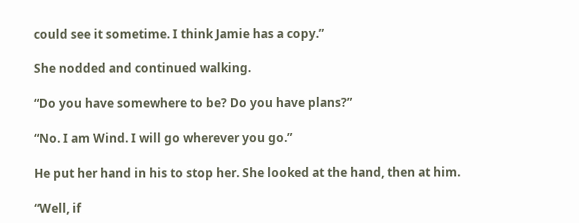could see it sometime. I think Jamie has a copy.”

She nodded and continued walking.

“Do you have somewhere to be? Do you have plans?”

“No. I am Wind. I will go wherever you go.”

He put her hand in his to stop her. She looked at the hand, then at him.

“Well, if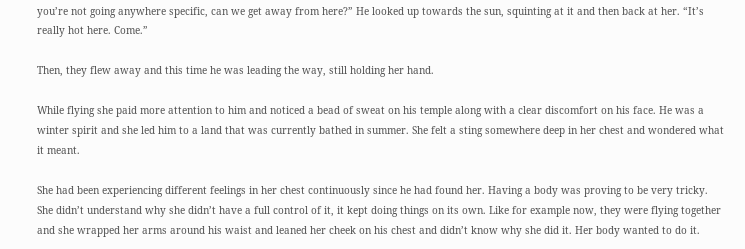you’re not going anywhere specific, can we get away from here?” He looked up towards the sun, squinting at it and then back at her. “It’s really hot here. Come.”

Then, they flew away and this time he was leading the way, still holding her hand.

While flying she paid more attention to him and noticed a bead of sweat on his temple along with a clear discomfort on his face. He was a winter spirit and she led him to a land that was currently bathed in summer. She felt a sting somewhere deep in her chest and wondered what it meant.

She had been experiencing different feelings in her chest continuously since he had found her. Having a body was proving to be very tricky. She didn’t understand why she didn’t have a full control of it, it kept doing things on its own. Like for example now, they were flying together and she wrapped her arms around his waist and leaned her cheek on his chest and didn’t know why she did it. Her body wanted to do it.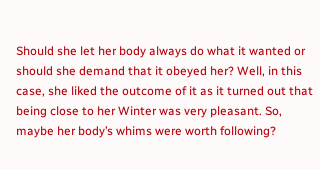Should she let her body always do what it wanted or should she demand that it obeyed her? Well, in this case, she liked the outcome of it as it turned out that being close to her Winter was very pleasant. So, maybe her body’s whims were worth following?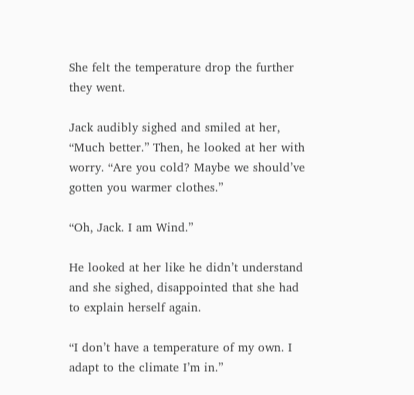She felt the temperature drop the further they went.

Jack audibly sighed and smiled at her, “Much better.” Then, he looked at her with worry. “Are you cold? Maybe we should’ve gotten you warmer clothes.”

“Oh, Jack. I am Wind.”

He looked at her like he didn’t understand and she sighed, disappointed that she had to explain herself again.

“I don’t have a temperature of my own. I adapt to the climate I’m in.”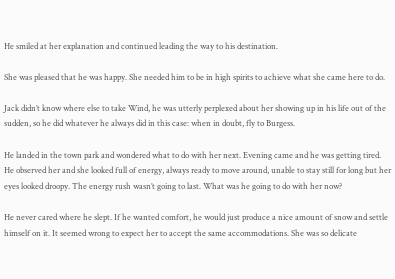He smiled at her explanation and continued leading the way to his destination.

She was pleased that he was happy. She needed him to be in high spirits to achieve what she came here to do.

Jack didn’t know where else to take Wind, he was utterly perplexed about her showing up in his life out of the sudden, so he did whatever he always did in this case: when in doubt, fly to Burgess.

He landed in the town park and wondered what to do with her next. Evening came and he was getting tired. He observed her and she looked full of energy, always ready to move around, unable to stay still for long but her eyes looked droopy. The energy rush wasn’t going to last. What was he going to do with her now?

He never cared where he slept. If he wanted comfort, he would just produce a nice amount of snow and settle himself on it. It seemed wrong to expect her to accept the same accommodations. She was so delicate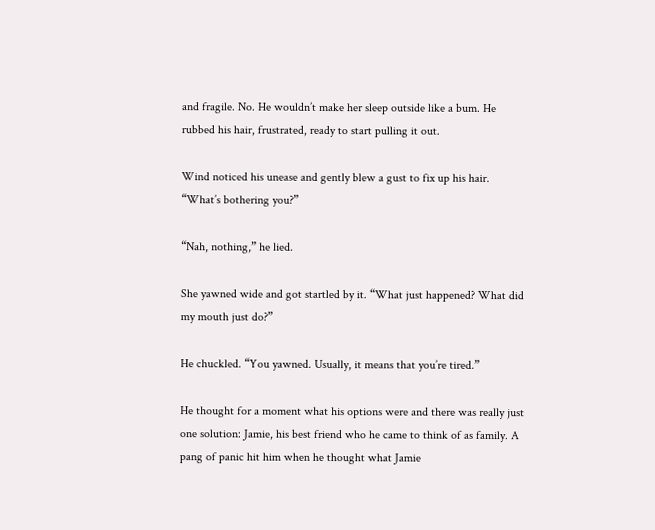and fragile. No. He wouldn’t make her sleep outside like a bum. He rubbed his hair, frustrated, ready to start pulling it out.

Wind noticed his unease and gently blew a gust to fix up his hair. “What’s bothering you?”

“Nah, nothing,” he lied.

She yawned wide and got startled by it. “What just happened? What did my mouth just do?”

He chuckled. “You yawned. Usually, it means that you’re tired.”

He thought for a moment what his options were and there was really just one solution: Jamie, his best friend who he came to think of as family. A pang of panic hit him when he thought what Jamie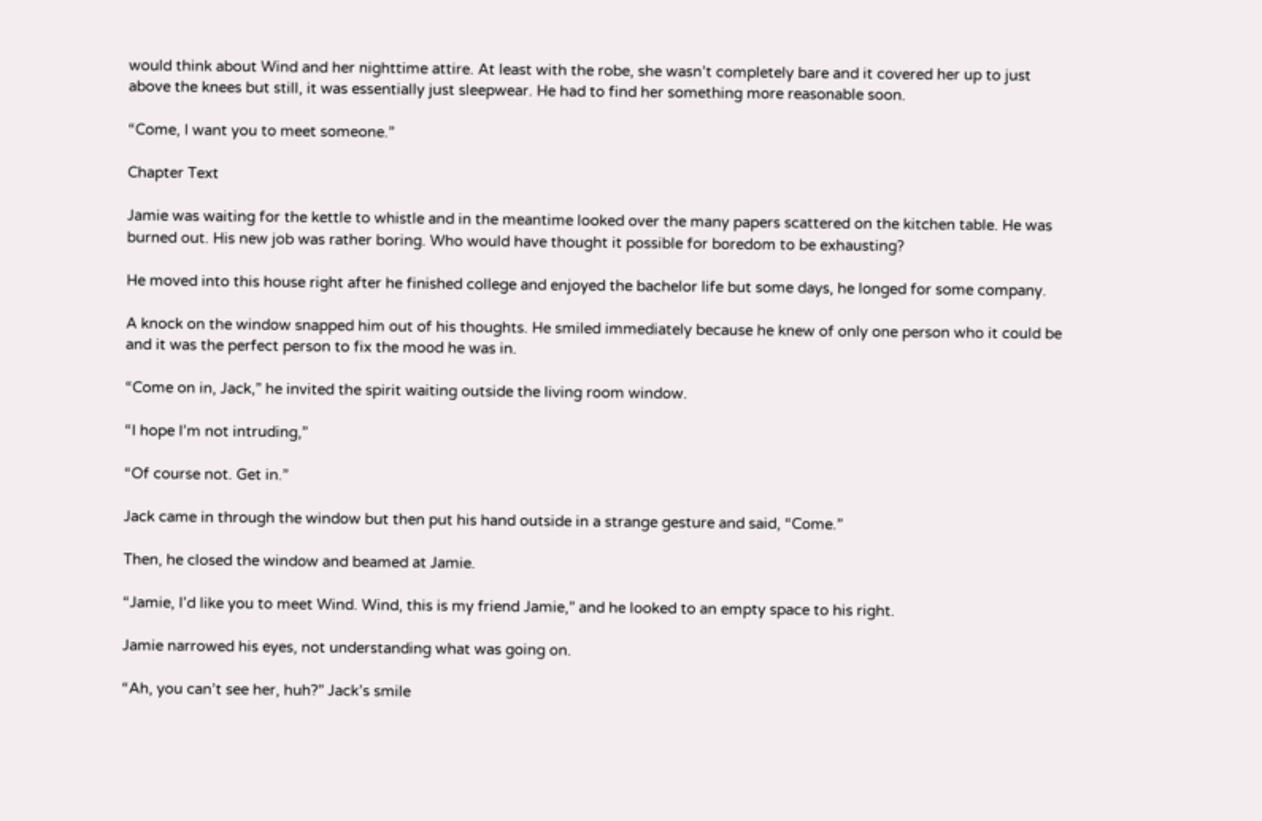would think about Wind and her nighttime attire. At least with the robe, she wasn’t completely bare and it covered her up to just above the knees but still, it was essentially just sleepwear. He had to find her something more reasonable soon.

“Come, I want you to meet someone.”

Chapter Text

Jamie was waiting for the kettle to whistle and in the meantime looked over the many papers scattered on the kitchen table. He was burned out. His new job was rather boring. Who would have thought it possible for boredom to be exhausting?

He moved into this house right after he finished college and enjoyed the bachelor life but some days, he longed for some company.

A knock on the window snapped him out of his thoughts. He smiled immediately because he knew of only one person who it could be and it was the perfect person to fix the mood he was in.

“Come on in, Jack,” he invited the spirit waiting outside the living room window.

“I hope I’m not intruding,”

“Of course not. Get in.”

Jack came in through the window but then put his hand outside in a strange gesture and said, “Come.”

Then, he closed the window and beamed at Jamie.

“Jamie, I’d like you to meet Wind. Wind, this is my friend Jamie,” and he looked to an empty space to his right.

Jamie narrowed his eyes, not understanding what was going on.

“Ah, you can’t see her, huh?” Jack’s smile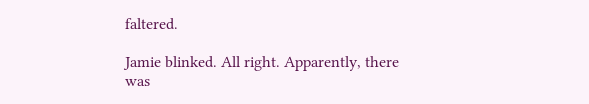faltered.

Jamie blinked. All right. Apparently, there was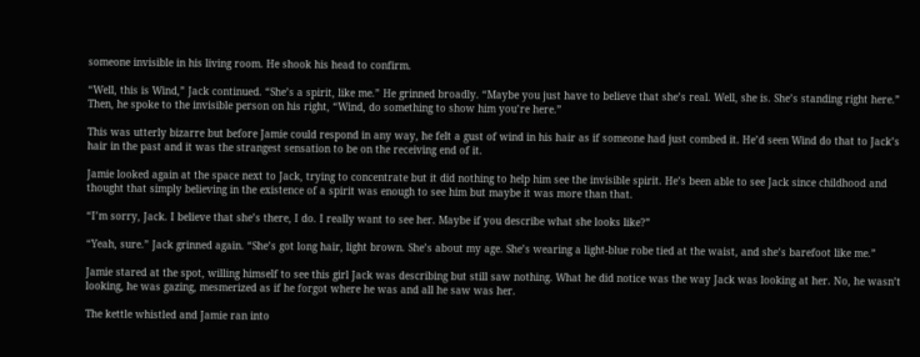someone invisible in his living room. He shook his head to confirm.

“Well, this is Wind,” Jack continued. “She’s a spirit, like me.” He grinned broadly. “Maybe you just have to believe that she’s real. Well, she is. She’s standing right here.” Then, he spoke to the invisible person on his right, “Wind, do something to show him you’re here.”

This was utterly bizarre but before Jamie could respond in any way, he felt a gust of wind in his hair as if someone had just combed it. He’d seen Wind do that to Jack’s hair in the past and it was the strangest sensation to be on the receiving end of it.

Jamie looked again at the space next to Jack, trying to concentrate but it did nothing to help him see the invisible spirit. He’s been able to see Jack since childhood and thought that simply believing in the existence of a spirit was enough to see him but maybe it was more than that.

“I’m sorry, Jack. I believe that she’s there, I do. I really want to see her. Maybe if you describe what she looks like?”

“Yeah, sure.” Jack grinned again. “She’s got long hair, light brown. She’s about my age. She’s wearing a light-blue robe tied at the waist, and she’s barefoot like me.”

Jamie stared at the spot, willing himself to see this girl Jack was describing but still saw nothing. What he did notice was the way Jack was looking at her. No, he wasn’t looking, he was gazing, mesmerized as if he forgot where he was and all he saw was her.

The kettle whistled and Jamie ran into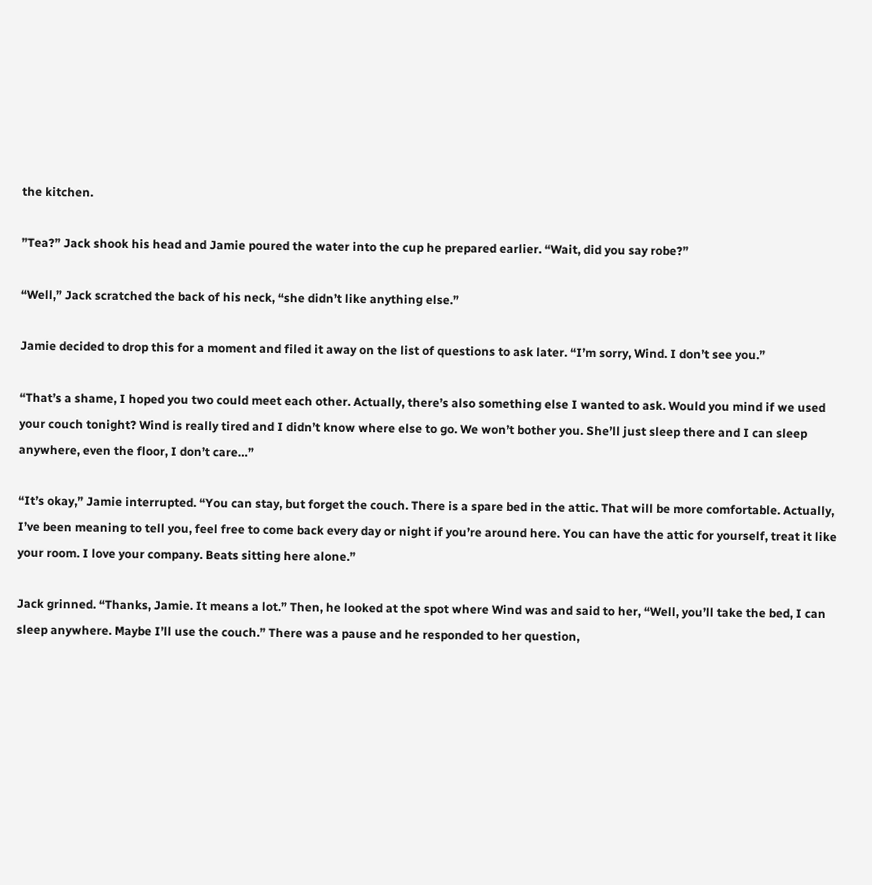the kitchen.

”Tea?” Jack shook his head and Jamie poured the water into the cup he prepared earlier. “Wait, did you say robe?”

“Well,” Jack scratched the back of his neck, “she didn’t like anything else.”

Jamie decided to drop this for a moment and filed it away on the list of questions to ask later. “I’m sorry, Wind. I don’t see you.”

“That’s a shame, I hoped you two could meet each other. Actually, there’s also something else I wanted to ask. Would you mind if we used your couch tonight? Wind is really tired and I didn’t know where else to go. We won’t bother you. She’ll just sleep there and I can sleep anywhere, even the floor, I don’t care…”

“It’s okay,” Jamie interrupted. “You can stay, but forget the couch. There is a spare bed in the attic. That will be more comfortable. Actually, I’ve been meaning to tell you, feel free to come back every day or night if you’re around here. You can have the attic for yourself, treat it like your room. I love your company. Beats sitting here alone.”

Jack grinned. “Thanks, Jamie. It means a lot.” Then, he looked at the spot where Wind was and said to her, “Well, you’ll take the bed, I can sleep anywhere. Maybe I’ll use the couch.” There was a pause and he responded to her question,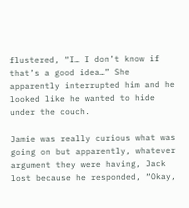flustered, “I… I don’t know if that’s a good idea…” She apparently interrupted him and he looked like he wanted to hide under the couch.

Jamie was really curious what was going on but apparently, whatever argument they were having, Jack lost because he responded, “Okay,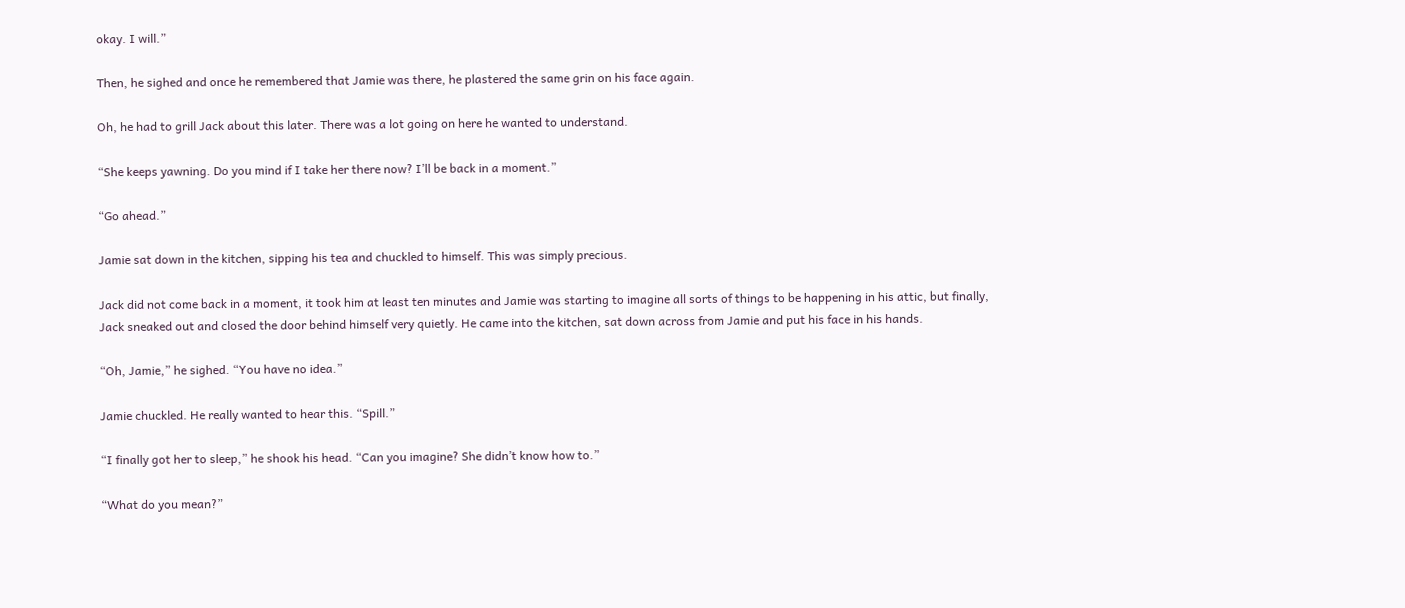okay. I will.”

Then, he sighed and once he remembered that Jamie was there, he plastered the same grin on his face again.

Oh, he had to grill Jack about this later. There was a lot going on here he wanted to understand.

“She keeps yawning. Do you mind if I take her there now? I’ll be back in a moment.”

“Go ahead.”

Jamie sat down in the kitchen, sipping his tea and chuckled to himself. This was simply precious.

Jack did not come back in a moment, it took him at least ten minutes and Jamie was starting to imagine all sorts of things to be happening in his attic, but finally, Jack sneaked out and closed the door behind himself very quietly. He came into the kitchen, sat down across from Jamie and put his face in his hands.

“Oh, Jamie,” he sighed. “You have no idea.”

Jamie chuckled. He really wanted to hear this. “Spill.”

“I finally got her to sleep,” he shook his head. “Can you imagine? She didn’t know how to.”

“What do you mean?”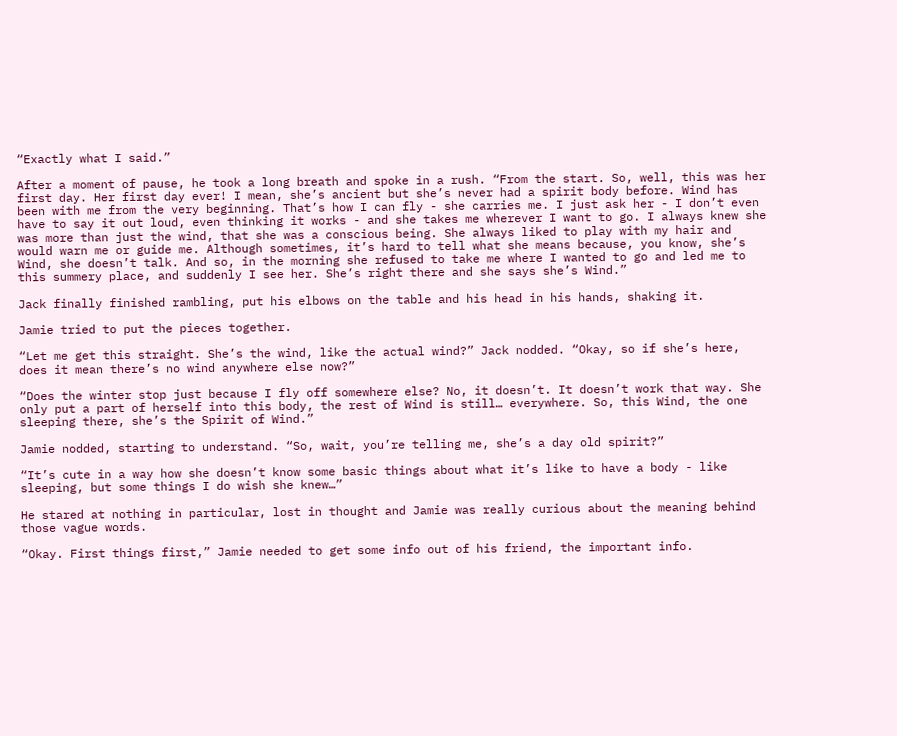“Exactly what I said.”

After a moment of pause, he took a long breath and spoke in a rush. “From the start. So, well, this was her first day. Her first day ever! I mean, she’s ancient but she’s never had a spirit body before. Wind has been with me from the very beginning. That’s how I can fly - she carries me. I just ask her - I don’t even have to say it out loud, even thinking it works - and she takes me wherever I want to go. I always knew she was more than just the wind, that she was a conscious being. She always liked to play with my hair and would warn me or guide me. Although sometimes, it’s hard to tell what she means because, you know, she’s Wind, she doesn’t talk. And so, in the morning she refused to take me where I wanted to go and led me to this summery place, and suddenly I see her. She’s right there and she says she’s Wind.”

Jack finally finished rambling, put his elbows on the table and his head in his hands, shaking it.

Jamie tried to put the pieces together.

“Let me get this straight. She’s the wind, like the actual wind?” Jack nodded. “Okay, so if she’s here, does it mean there’s no wind anywhere else now?”

“Does the winter stop just because I fly off somewhere else? No, it doesn’t. It doesn’t work that way. She only put a part of herself into this body, the rest of Wind is still… everywhere. So, this Wind, the one sleeping there, she’s the Spirit of Wind.”

Jamie nodded, starting to understand. “So, wait, you’re telling me, she’s a day old spirit?”

“It’s cute in a way how she doesn’t know some basic things about what it’s like to have a body - like sleeping, but some things I do wish she knew…”

He stared at nothing in particular, lost in thought and Jamie was really curious about the meaning behind those vague words.

“Okay. First things first,” Jamie needed to get some info out of his friend, the important info.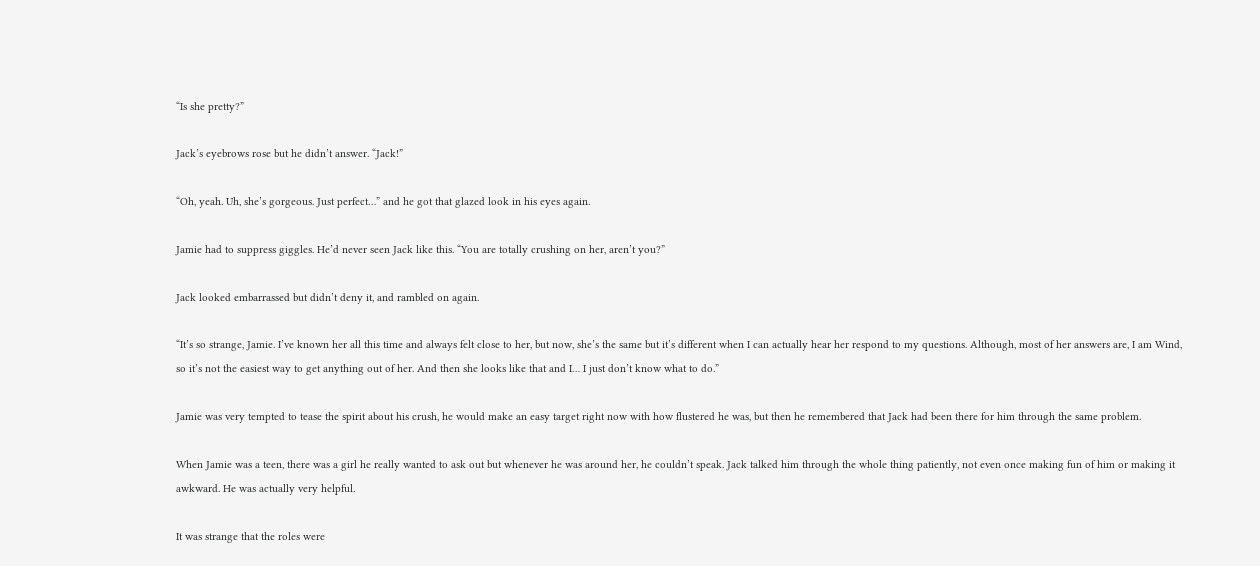“Is she pretty?”

Jack’s eyebrows rose but he didn’t answer. “Jack!”

“Oh, yeah. Uh, she’s gorgeous. Just perfect…” and he got that glazed look in his eyes again.

Jamie had to suppress giggles. He’d never seen Jack like this. “You are totally crushing on her, aren’t you?”

Jack looked embarrassed but didn’t deny it, and rambled on again.

“It’s so strange, Jamie. I’ve known her all this time and always felt close to her, but now, she’s the same but it’s different when I can actually hear her respond to my questions. Although, most of her answers are, I am Wind, so it’s not the easiest way to get anything out of her. And then she looks like that and I… I just don’t know what to do.”

Jamie was very tempted to tease the spirit about his crush, he would make an easy target right now with how flustered he was, but then he remembered that Jack had been there for him through the same problem.

When Jamie was a teen, there was a girl he really wanted to ask out but whenever he was around her, he couldn’t speak. Jack talked him through the whole thing patiently, not even once making fun of him or making it awkward. He was actually very helpful.

It was strange that the roles were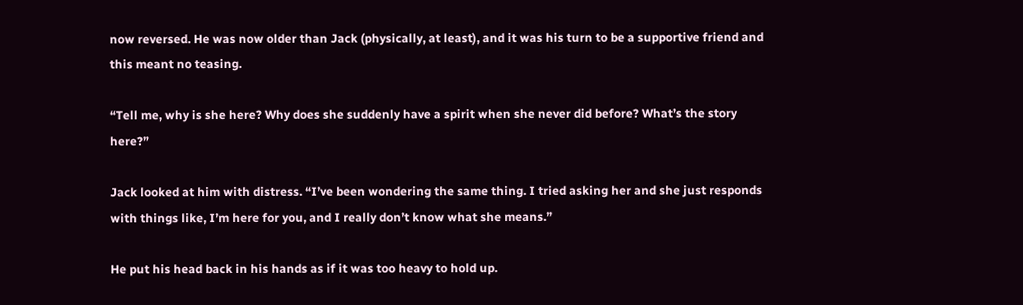now reversed. He was now older than Jack (physically, at least), and it was his turn to be a supportive friend and this meant no teasing.

“Tell me, why is she here? Why does she suddenly have a spirit when she never did before? What’s the story here?”

Jack looked at him with distress. “I’ve been wondering the same thing. I tried asking her and she just responds with things like, I’m here for you, and I really don’t know what she means.”

He put his head back in his hands as if it was too heavy to hold up.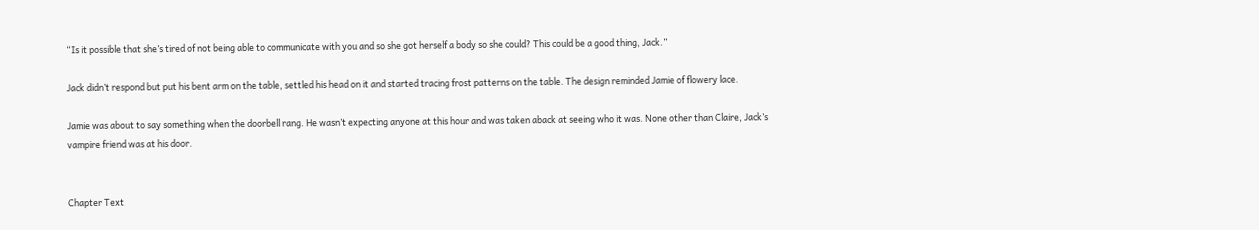“Is it possible that she’s tired of not being able to communicate with you and so she got herself a body so she could? This could be a good thing, Jack.”

Jack didn’t respond but put his bent arm on the table, settled his head on it and started tracing frost patterns on the table. The design reminded Jamie of flowery lace.

Jamie was about to say something when the doorbell rang. He wasn’t expecting anyone at this hour and was taken aback at seeing who it was. None other than Claire, Jack’s vampire friend was at his door.


Chapter Text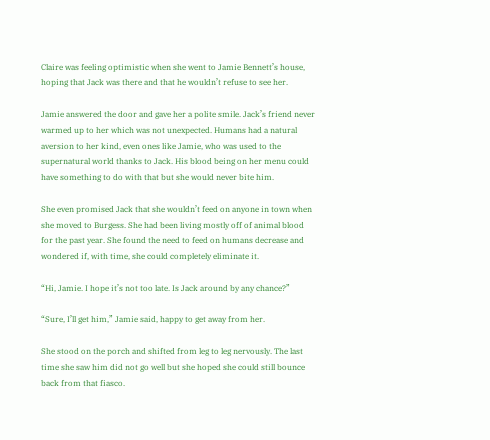Claire was feeling optimistic when she went to Jamie Bennett’s house, hoping that Jack was there and that he wouldn’t refuse to see her.

Jamie answered the door and gave her a polite smile. Jack’s friend never warmed up to her which was not unexpected. Humans had a natural aversion to her kind, even ones like Jamie, who was used to the supernatural world thanks to Jack. His blood being on her menu could have something to do with that but she would never bite him.

She even promised Jack that she wouldn’t feed on anyone in town when she moved to Burgess. She had been living mostly off of animal blood for the past year. She found the need to feed on humans decrease and wondered if, with time, she could completely eliminate it.

“Hi, Jamie. I hope it’s not too late. Is Jack around by any chance?”

“Sure, I’ll get him,” Jamie said, happy to get away from her.

She stood on the porch and shifted from leg to leg nervously. The last time she saw him did not go well but she hoped she could still bounce back from that fiasco.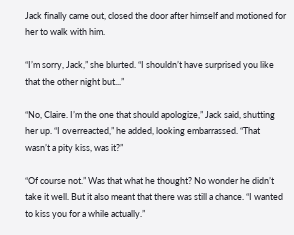Jack finally came out, closed the door after himself and motioned for her to walk with him.

“I’m sorry, Jack,” she blurted. “I shouldn’t have surprised you like that the other night but...”

“No, Claire. I’m the one that should apologize,” Jack said, shutting her up. “I overreacted,” he added, looking embarrassed. “That wasn’t a pity kiss, was it?”

“Of course not.” Was that what he thought? No wonder he didn’t take it well. But it also meant that there was still a chance. “I wanted to kiss you for a while actually.”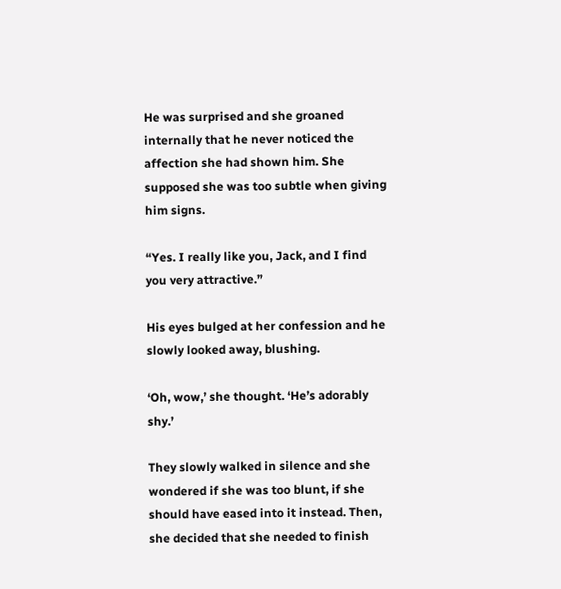He was surprised and she groaned internally that he never noticed the affection she had shown him. She supposed she was too subtle when giving him signs.

“Yes. I really like you, Jack, and I find you very attractive.”

His eyes bulged at her confession and he slowly looked away, blushing.

‘Oh, wow,’ she thought. ‘He’s adorably shy.’

They slowly walked in silence and she wondered if she was too blunt, if she should have eased into it instead. Then, she decided that she needed to finish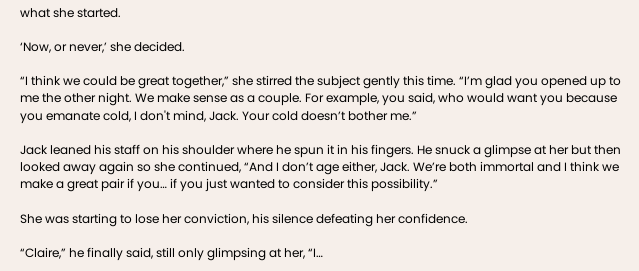what she started.

‘Now, or never,’ she decided.

“I think we could be great together,” she stirred the subject gently this time. “I’m glad you opened up to me the other night. We make sense as a couple. For example, you said, who would want you because you emanate cold, I don't mind, Jack. Your cold doesn’t bother me.”

Jack leaned his staff on his shoulder where he spun it in his fingers. He snuck a glimpse at her but then looked away again so she continued, “And I don’t age either, Jack. We’re both immortal and I think we make a great pair if you… if you just wanted to consider this possibility.”

She was starting to lose her conviction, his silence defeating her confidence.

“Claire,” he finally said, still only glimpsing at her, “I…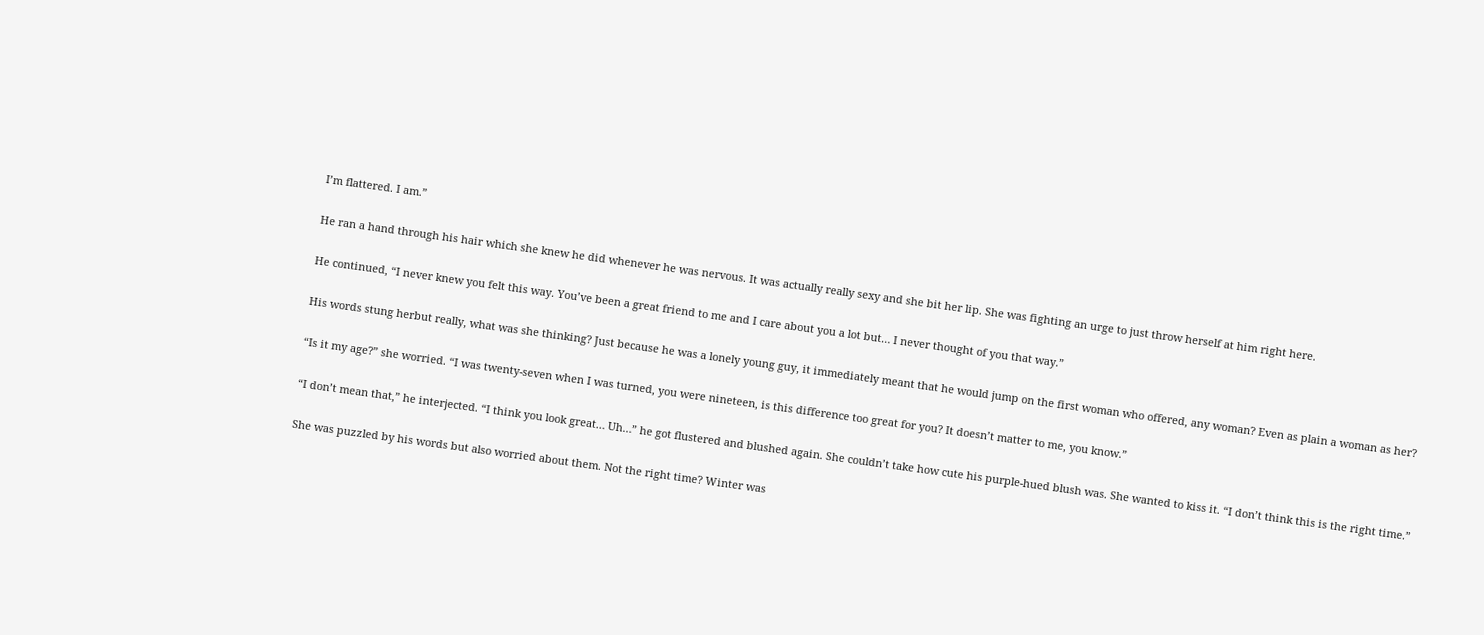I’m flattered. I am.”

He ran a hand through his hair which she knew he did whenever he was nervous. It was actually really sexy and she bit her lip. She was fighting an urge to just throw herself at him right here.

He continued, “I never knew you felt this way. You’ve been a great friend to me and I care about you a lot but… I never thought of you that way.”

His words stung herbut really, what was she thinking? Just because he was a lonely young guy, it immediately meant that he would jump on the first woman who offered, any woman? Even as plain a woman as her?

“Is it my age?” she worried. “I was twenty-seven when I was turned, you were nineteen, is this difference too great for you? It doesn’t matter to me, you know.”

“I don’t mean that,” he interjected. “I think you look great… Uh…” he got flustered and blushed again. She couldn’t take how cute his purple-hued blush was. She wanted to kiss it. “I don’t think this is the right time.”

She was puzzled by his words but also worried about them. Not the right time? Winter was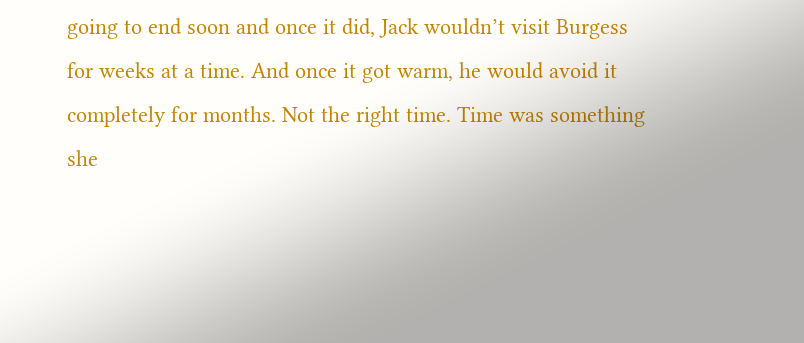going to end soon and once it did, Jack wouldn’t visit Burgess for weeks at a time. And once it got warm, he would avoid it completely for months. Not the right time. Time was something she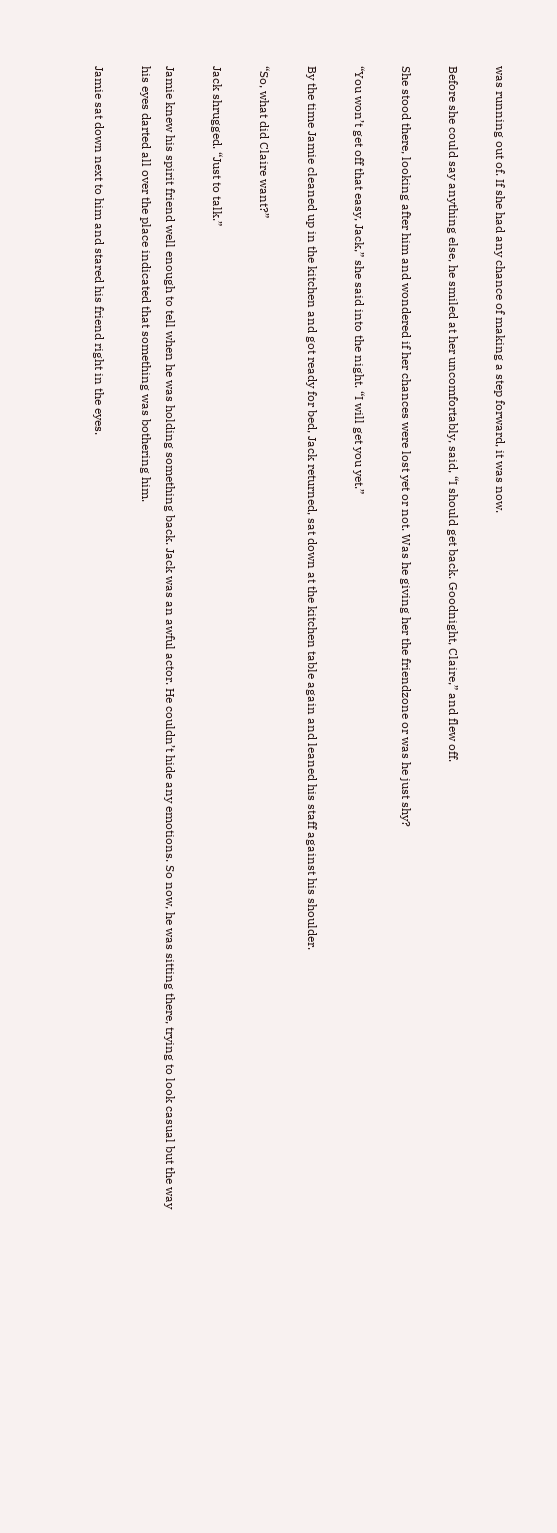was running out of. If she had any chance of making a step forward, it was now.

Before she could say anything else, he smiled at her uncomfortably, said, “I should get back. Goodnight, Claire,” and flew off.

She stood there, looking after him and wondered if her chances were lost yet or not. Was he giving her the friendzone or was he just shy?

“You won’t get off that easy, Jack,” she said into the night. “I will get you yet.”

By the time Jamie cleaned up in the kitchen and got ready for bed, Jack returned, sat down at the kitchen table again and leaned his staff against his shoulder.

“So, what did Claire want?”

Jack shrugged. “Just to talk.”

Jamie knew his spirit friend well enough to tell when he was holding something back. Jack was an awful actor. He couldn’t hide any emotions. So now, he was sitting there, trying to look casual but the way his eyes darted all over the place indicated that something was bothering him.

Jamie sat down next to him and stared his friend right in the eyes.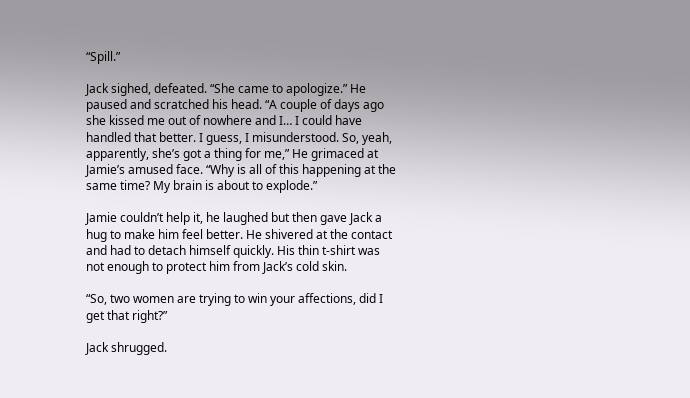“Spill.”

Jack sighed, defeated. “She came to apologize.” He paused and scratched his head. “A couple of days ago she kissed me out of nowhere and I… I could have handled that better. I guess, I misunderstood. So, yeah, apparently, she’s got a thing for me,” He grimaced at Jamie’s amused face. “Why is all of this happening at the same time? My brain is about to explode.”

Jamie couldn’t help it, he laughed but then gave Jack a hug to make him feel better. He shivered at the contact and had to detach himself quickly. His thin t-shirt was not enough to protect him from Jack’s cold skin.

“So, two women are trying to win your affections, did I get that right?”

Jack shrugged.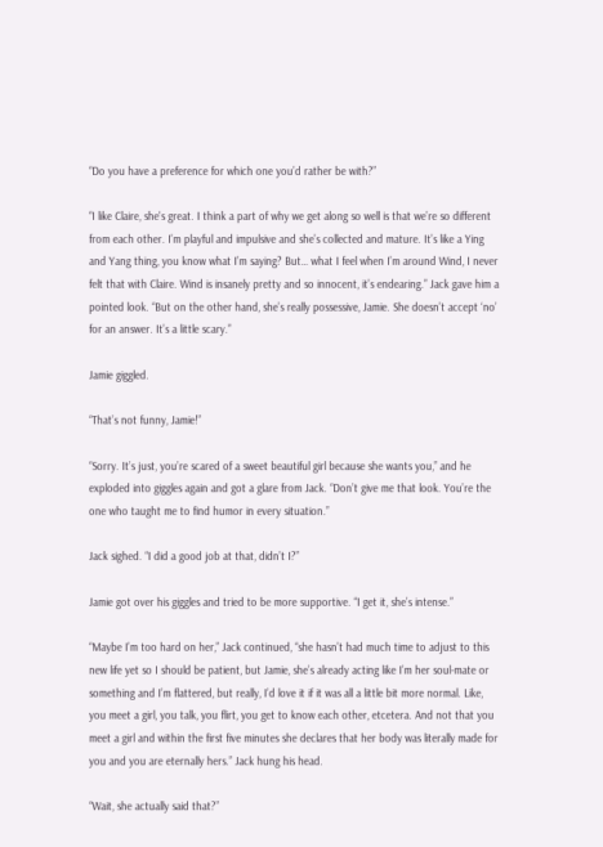“Do you have a preference for which one you’d rather be with?”

“I like Claire, she's great. I think a part of why we get along so well is that we’re so different from each other. I’m playful and impulsive and she’s collected and mature. It’s like a Ying and Yang thing, you know what I’m saying? But… what I feel when I’m around Wind, I never felt that with Claire. Wind is insanely pretty and so innocent, it’s endearing.” Jack gave him a pointed look. “But on the other hand, she’s really possessive, Jamie. She doesn’t accept ‘no’ for an answer. It’s a little scary.”

Jamie giggled.

“That’s not funny, Jamie!”

“Sorry. It’s just, you’re scared of a sweet beautiful girl because she wants you,” and he exploded into giggles again and got a glare from Jack. “Don’t give me that look. You’re the one who taught me to find humor in every situation.”

Jack sighed. “I did a good job at that, didn’t I?”

Jamie got over his giggles and tried to be more supportive. “I get it, she’s intense.”

“Maybe I’m too hard on her,” Jack continued, “she hasn’t had much time to adjust to this new life yet so I should be patient, but Jamie, she’s already acting like I’m her soul-mate or something and I’m flattered, but really, I’d love it if it was all a little bit more normal. Like, you meet a girl, you talk, you flirt, you get to know each other, etcetera. And not that you meet a girl and within the first five minutes she declares that her body was literally made for you and you are eternally hers.” Jack hung his head.

“Wait, she actually said that?”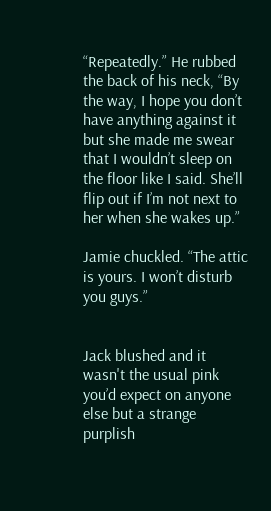“Repeatedly.” He rubbed the back of his neck, “By the way, I hope you don’t have anything against it but she made me swear that I wouldn’t sleep on the floor like I said. She’ll flip out if I’m not next to her when she wakes up.”

Jamie chuckled. “The attic is yours. I won’t disturb you guys.”


Jack blushed and it wasn't the usual pink you’d expect on anyone else but a strange purplish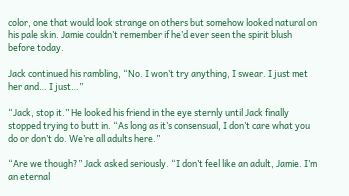color, one that would look strange on others but somehow looked natural on his pale skin. Jamie couldn’t remember if he’d ever seen the spirit blush before today.

Jack continued his rambling, “No. I won’t try anything, I swear. I just met her and… I just…”

“Jack, stop it.” He looked his friend in the eye sternly until Jack finally stopped trying to butt in. “As long as it’s consensual, I don’t care what you do or don’t do. We’re all adults here.”

“Are we though?” Jack asked seriously. “I don’t feel like an adult, Jamie. I’m an eternal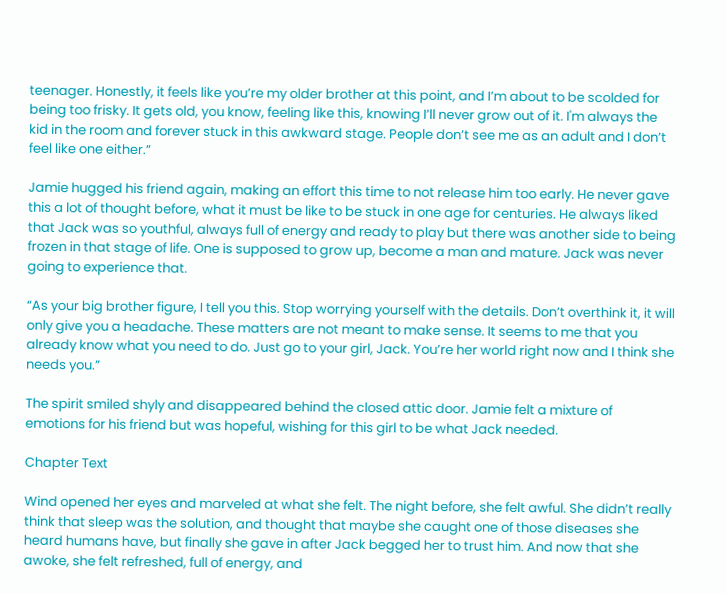teenager. Honestly, it feels like you’re my older brother at this point, and I’m about to be scolded for being too frisky. It gets old, you know, feeling like this, knowing I’ll never grow out of it. I'm always the kid in the room and forever stuck in this awkward stage. People don’t see me as an adult and I don’t feel like one either.”

Jamie hugged his friend again, making an effort this time to not release him too early. He never gave this a lot of thought before, what it must be like to be stuck in one age for centuries. He always liked that Jack was so youthful, always full of energy and ready to play but there was another side to being frozen in that stage of life. One is supposed to grow up, become a man and mature. Jack was never going to experience that.

“As your big brother figure, I tell you this. Stop worrying yourself with the details. Don’t overthink it, it will only give you a headache. These matters are not meant to make sense. It seems to me that you already know what you need to do. Just go to your girl, Jack. You’re her world right now and I think she needs you.”

The spirit smiled shyly and disappeared behind the closed attic door. Jamie felt a mixture of emotions for his friend but was hopeful, wishing for this girl to be what Jack needed.

Chapter Text

Wind opened her eyes and marveled at what she felt. The night before, she felt awful. She didn’t really think that sleep was the solution, and thought that maybe she caught one of those diseases she heard humans have, but finally she gave in after Jack begged her to trust him. And now that she awoke, she felt refreshed, full of energy, and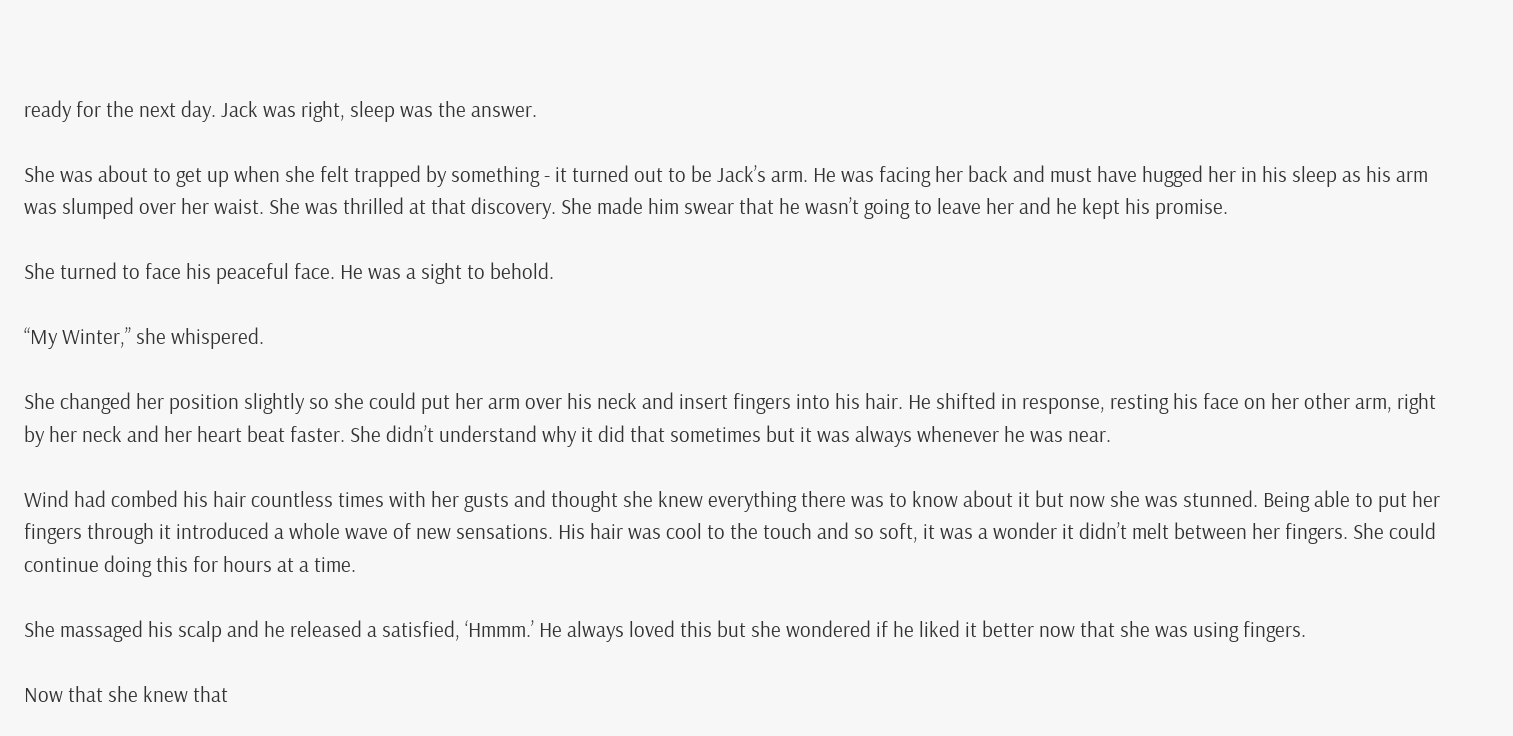ready for the next day. Jack was right, sleep was the answer.

She was about to get up when she felt trapped by something - it turned out to be Jack’s arm. He was facing her back and must have hugged her in his sleep as his arm was slumped over her waist. She was thrilled at that discovery. She made him swear that he wasn’t going to leave her and he kept his promise.

She turned to face his peaceful face. He was a sight to behold.

“My Winter,” she whispered.

She changed her position slightly so she could put her arm over his neck and insert fingers into his hair. He shifted in response, resting his face on her other arm, right by her neck and her heart beat faster. She didn’t understand why it did that sometimes but it was always whenever he was near.

Wind had combed his hair countless times with her gusts and thought she knew everything there was to know about it but now she was stunned. Being able to put her fingers through it introduced a whole wave of new sensations. His hair was cool to the touch and so soft, it was a wonder it didn’t melt between her fingers. She could continue doing this for hours at a time.

She massaged his scalp and he released a satisfied, ‘Hmmm.’ He always loved this but she wondered if he liked it better now that she was using fingers.

Now that she knew that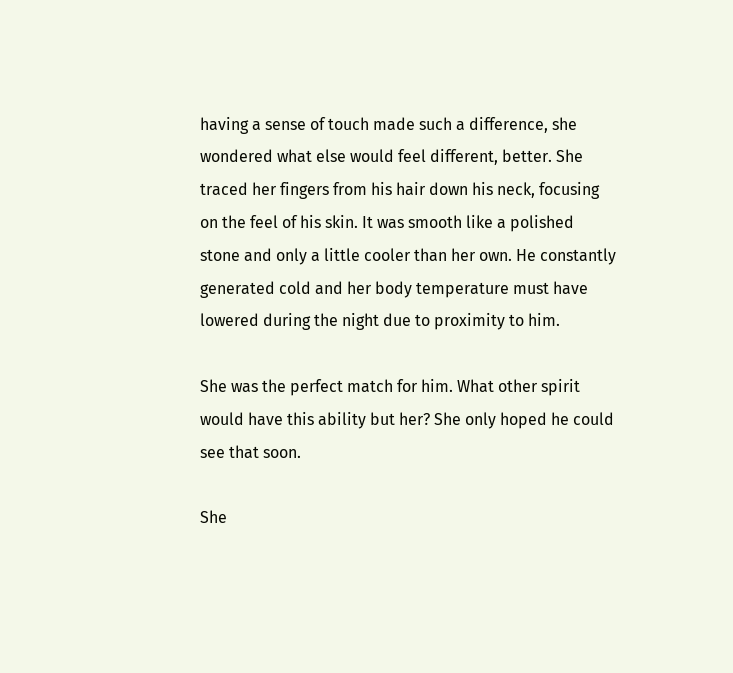having a sense of touch made such a difference, she wondered what else would feel different, better. She traced her fingers from his hair down his neck, focusing on the feel of his skin. It was smooth like a polished stone and only a little cooler than her own. He constantly generated cold and her body temperature must have lowered during the night due to proximity to him.

She was the perfect match for him. What other spirit would have this ability but her? She only hoped he could see that soon.

She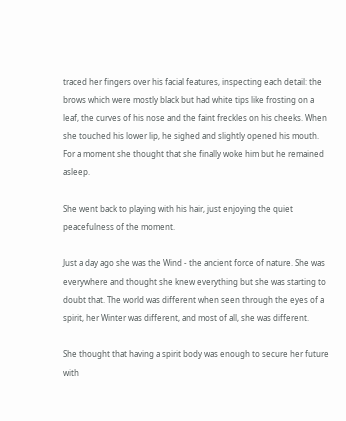traced her fingers over his facial features, inspecting each detail: the brows which were mostly black but had white tips like frosting on a leaf, the curves of his nose and the faint freckles on his cheeks. When she touched his lower lip, he sighed and slightly opened his mouth. For a moment she thought that she finally woke him but he remained asleep.

She went back to playing with his hair, just enjoying the quiet peacefulness of the moment.

Just a day ago she was the Wind - the ancient force of nature. She was everywhere and thought she knew everything but she was starting to doubt that. The world was different when seen through the eyes of a spirit, her Winter was different, and most of all, she was different.

She thought that having a spirit body was enough to secure her future with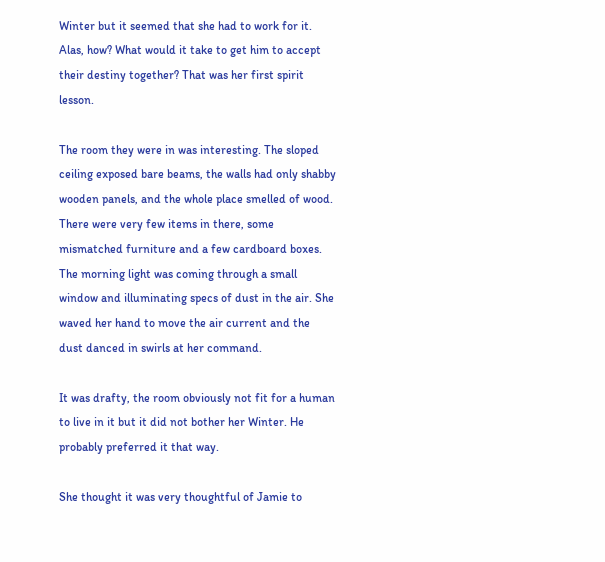Winter but it seemed that she had to work for it. Alas, how? What would it take to get him to accept their destiny together? That was her first spirit lesson.

The room they were in was interesting. The sloped ceiling exposed bare beams, the walls had only shabby wooden panels, and the whole place smelled of wood. There were very few items in there, some mismatched furniture and a few cardboard boxes. The morning light was coming through a small window and illuminating specs of dust in the air. She waved her hand to move the air current and the dust danced in swirls at her command.

It was drafty, the room obviously not fit for a human to live in it but it did not bother her Winter. He probably preferred it that way.

She thought it was very thoughtful of Jamie to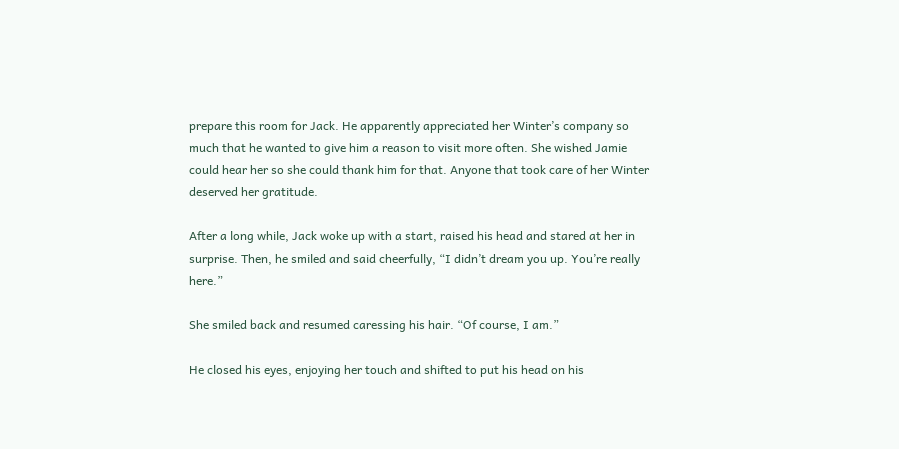prepare this room for Jack. He apparently appreciated her Winter’s company so much that he wanted to give him a reason to visit more often. She wished Jamie could hear her so she could thank him for that. Anyone that took care of her Winter deserved her gratitude.

After a long while, Jack woke up with a start, raised his head and stared at her in surprise. Then, he smiled and said cheerfully, “I didn’t dream you up. You’re really here.”

She smiled back and resumed caressing his hair. “Of course, I am.”

He closed his eyes, enjoying her touch and shifted to put his head on his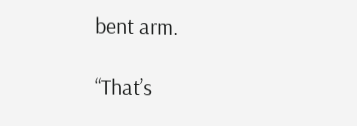bent arm.

“That’s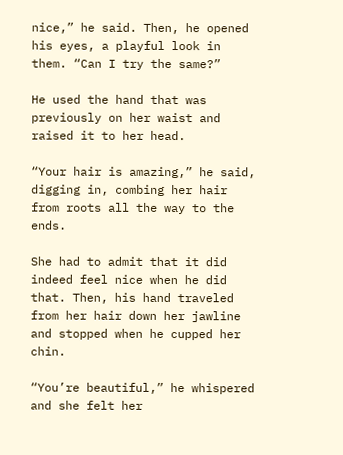nice,” he said. Then, he opened his eyes, a playful look in them. “Can I try the same?”

He used the hand that was previously on her waist and raised it to her head.

“Your hair is amazing,” he said, digging in, combing her hair from roots all the way to the ends.

She had to admit that it did indeed feel nice when he did that. Then, his hand traveled from her hair down her jawline and stopped when he cupped her chin.

“You’re beautiful,” he whispered and she felt her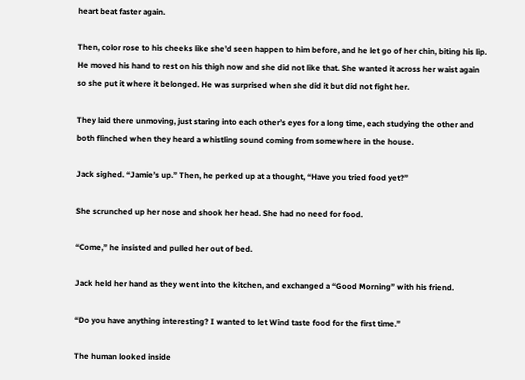heart beat faster again.

Then, color rose to his cheeks like she’d seen happen to him before, and he let go of her chin, biting his lip. He moved his hand to rest on his thigh now and she did not like that. She wanted it across her waist again so she put it where it belonged. He was surprised when she did it but did not fight her.

They laid there unmoving, just staring into each other’s eyes for a long time, each studying the other and both flinched when they heard a whistling sound coming from somewhere in the house.

Jack sighed. “Jamie’s up.” Then, he perked up at a thought, “Have you tried food yet?”

She scrunched up her nose and shook her head. She had no need for food.

“Come,” he insisted and pulled her out of bed.

Jack held her hand as they went into the kitchen, and exchanged a “Good Morning” with his friend.

“Do you have anything interesting? I wanted to let Wind taste food for the first time.”

The human looked inside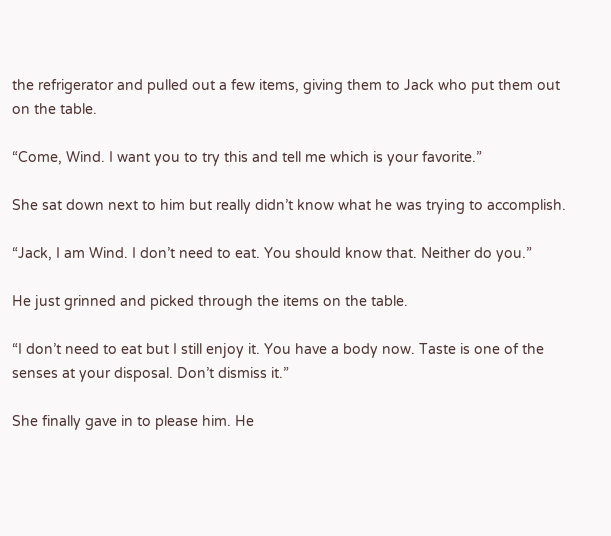the refrigerator and pulled out a few items, giving them to Jack who put them out on the table.

“Come, Wind. I want you to try this and tell me which is your favorite.”

She sat down next to him but really didn’t know what he was trying to accomplish.

“Jack, I am Wind. I don’t need to eat. You should know that. Neither do you.”

He just grinned and picked through the items on the table.

“I don’t need to eat but I still enjoy it. You have a body now. Taste is one of the senses at your disposal. Don’t dismiss it.”

She finally gave in to please him. He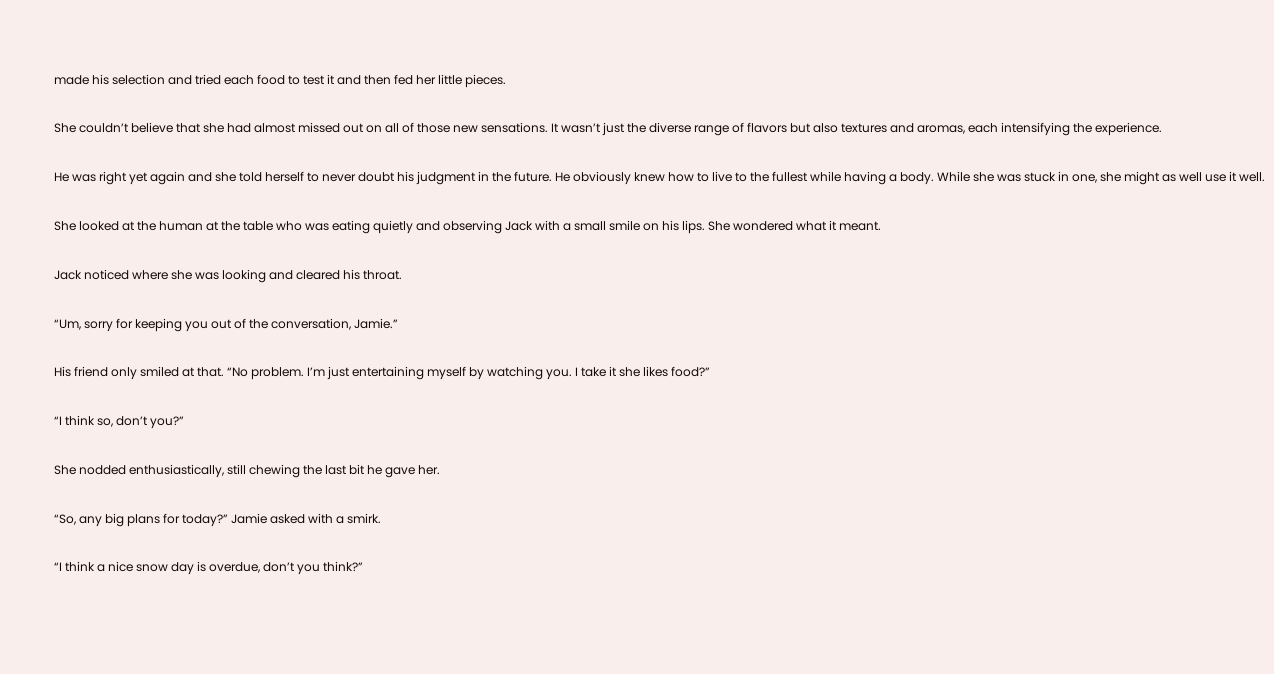made his selection and tried each food to test it and then fed her little pieces.

She couldn’t believe that she had almost missed out on all of those new sensations. It wasn’t just the diverse range of flavors but also textures and aromas, each intensifying the experience.

He was right yet again and she told herself to never doubt his judgment in the future. He obviously knew how to live to the fullest while having a body. While she was stuck in one, she might as well use it well.

She looked at the human at the table who was eating quietly and observing Jack with a small smile on his lips. She wondered what it meant.

Jack noticed where she was looking and cleared his throat.

“Um, sorry for keeping you out of the conversation, Jamie.”

His friend only smiled at that. “No problem. I’m just entertaining myself by watching you. I take it she likes food?”

“I think so, don’t you?”

She nodded enthusiastically, still chewing the last bit he gave her.

“So, any big plans for today?” Jamie asked with a smirk.

“I think a nice snow day is overdue, don’t you think?”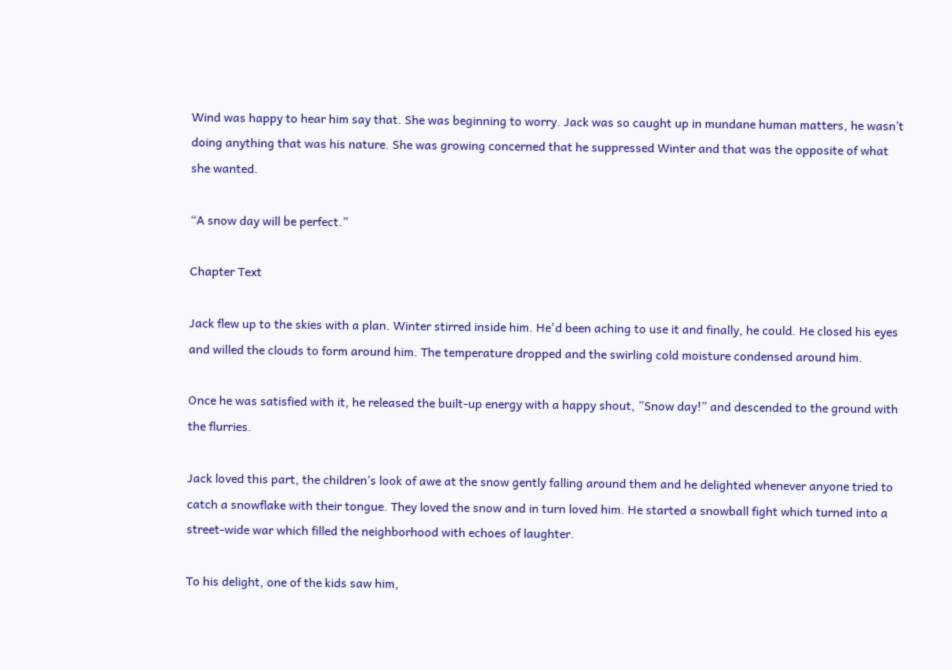Wind was happy to hear him say that. She was beginning to worry. Jack was so caught up in mundane human matters, he wasn’t doing anything that was his nature. She was growing concerned that he suppressed Winter and that was the opposite of what she wanted.

“A snow day will be perfect.”

Chapter Text

Jack flew up to the skies with a plan. Winter stirred inside him. He'd been aching to use it and finally, he could. He closed his eyes and willed the clouds to form around him. The temperature dropped and the swirling cold moisture condensed around him.

Once he was satisfied with it, he released the built-up energy with a happy shout, ”Snow day!” and descended to the ground with the flurries.

Jack loved this part, the children’s look of awe at the snow gently falling around them and he delighted whenever anyone tried to catch a snowflake with their tongue. They loved the snow and in turn loved him. He started a snowball fight which turned into a street-wide war which filled the neighborhood with echoes of laughter.

To his delight, one of the kids saw him,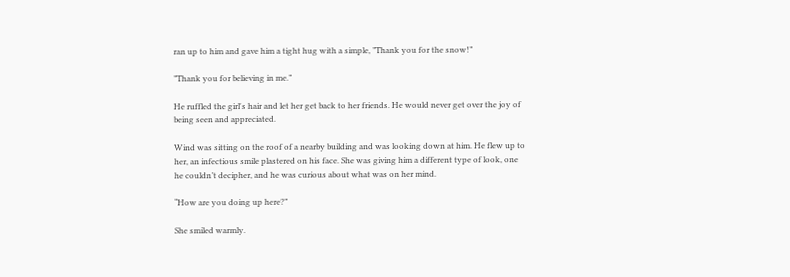ran up to him and gave him a tight hug with a simple, ”Thank you for the snow!”

”Thank you for believing in me.”

He ruffled the girl's hair and let her get back to her friends. He would never get over the joy of being seen and appreciated.

Wind was sitting on the roof of a nearby building and was looking down at him. He flew up to her, an infectious smile plastered on his face. She was giving him a different type of look, one he couldn’t decipher, and he was curious about what was on her mind.

“How are you doing up here?”

She smiled warmly.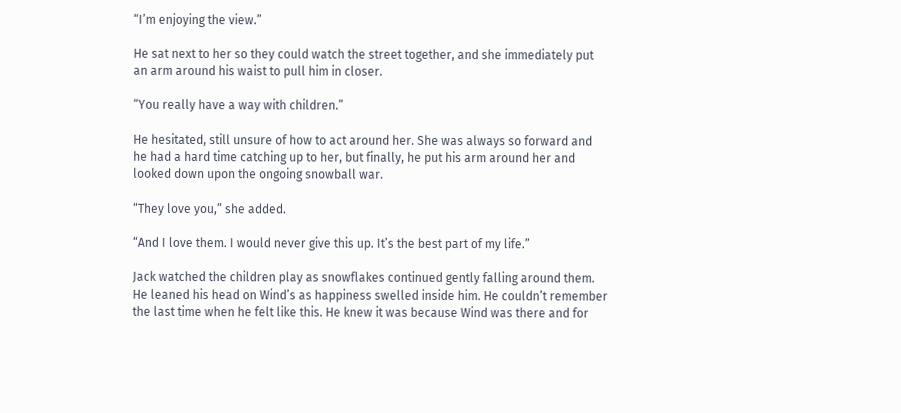“I’m enjoying the view.”

He sat next to her so they could watch the street together, and she immediately put an arm around his waist to pull him in closer.

“You really have a way with children.”

He hesitated, still unsure of how to act around her. She was always so forward and he had a hard time catching up to her, but finally, he put his arm around her and looked down upon the ongoing snowball war.

“They love you,” she added.

“And I love them. I would never give this up. It’s the best part of my life.”

Jack watched the children play as snowflakes continued gently falling around them. He leaned his head on Wind’s as happiness swelled inside him. He couldn’t remember the last time when he felt like this. He knew it was because Wind was there and for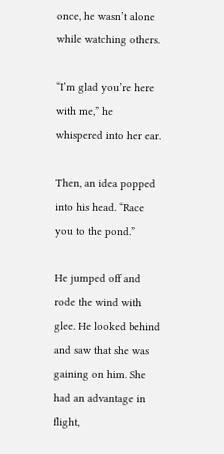once, he wasn’t alone while watching others.

“I’m glad you’re here with me,” he whispered into her ear.

Then, an idea popped into his head. “Race you to the pond.”

He jumped off and rode the wind with glee. He looked behind and saw that she was gaining on him. She had an advantage in flight,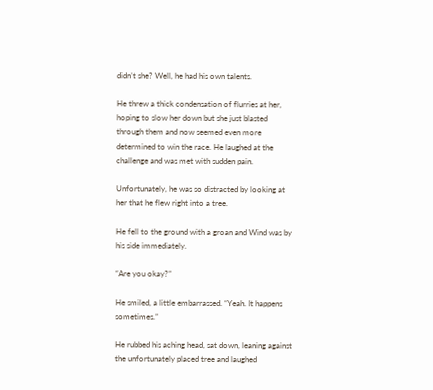didn’t she? Well, he had his own talents.

He threw a thick condensation of flurries at her, hoping to slow her down but she just blasted through them and now seemed even more determined to win the race. He laughed at the challenge and was met with sudden pain.

Unfortunately, he was so distracted by looking at her that he flew right into a tree.

He fell to the ground with a groan and Wind was by his side immediately.

“Are you okay?”

He smiled, a little embarrassed. “Yeah. It happens sometimes.”

He rubbed his aching head, sat down, leaning against the unfortunately placed tree and laughed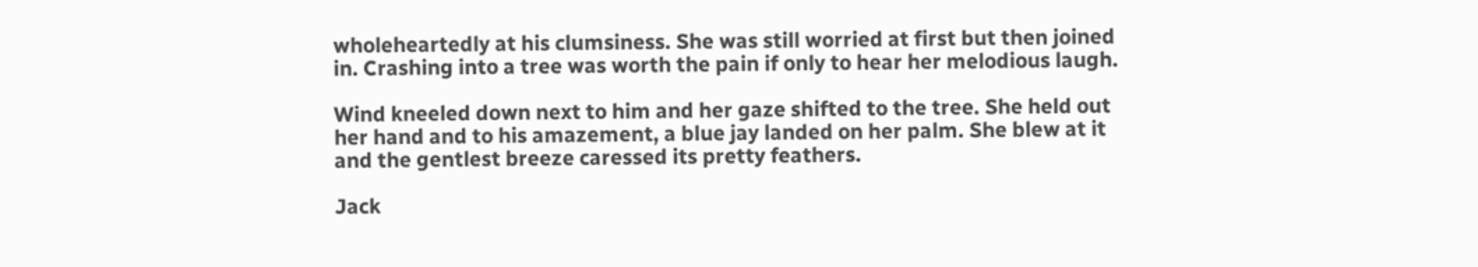wholeheartedly at his clumsiness. She was still worried at first but then joined in. Crashing into a tree was worth the pain if only to hear her melodious laugh.

Wind kneeled down next to him and her gaze shifted to the tree. She held out her hand and to his amazement, a blue jay landed on her palm. She blew at it and the gentlest breeze caressed its pretty feathers.

Jack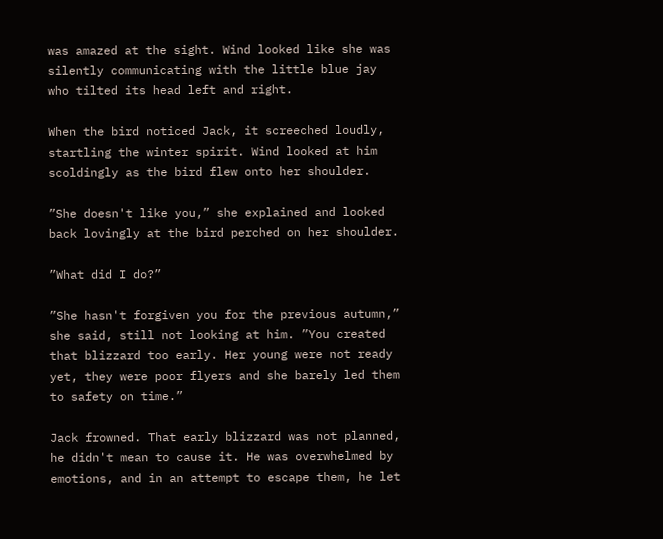was amazed at the sight. Wind looked like she was silently communicating with the little blue jay who tilted its head left and right.

When the bird noticed Jack, it screeched loudly, startling the winter spirit. Wind looked at him scoldingly as the bird flew onto her shoulder.

”She doesn't like you,” she explained and looked back lovingly at the bird perched on her shoulder.

”What did I do?”

”She hasn't forgiven you for the previous autumn,” she said, still not looking at him. ”You created that blizzard too early. Her young were not ready yet, they were poor flyers and she barely led them to safety on time.”

Jack frowned. That early blizzard was not planned, he didn't mean to cause it. He was overwhelmed by emotions, and in an attempt to escape them, he let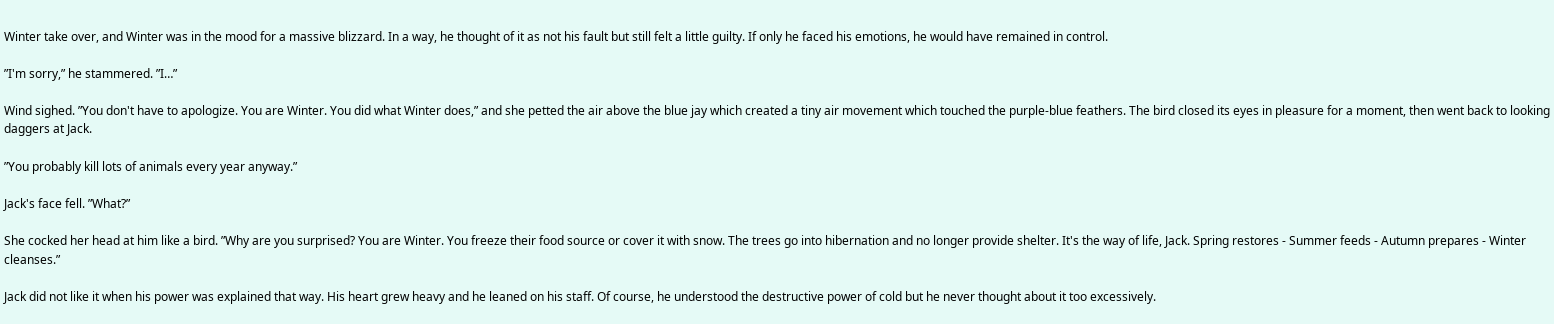Winter take over, and Winter was in the mood for a massive blizzard. In a way, he thought of it as not his fault but still felt a little guilty. If only he faced his emotions, he would have remained in control.

”I'm sorry,” he stammered. ”I…”

Wind sighed. ”You don't have to apologize. You are Winter. You did what Winter does,” and she petted the air above the blue jay which created a tiny air movement which touched the purple-blue feathers. The bird closed its eyes in pleasure for a moment, then went back to looking daggers at Jack.

”You probably kill lots of animals every year anyway.”

Jack's face fell. ”What?”

She cocked her head at him like a bird. ”Why are you surprised? You are Winter. You freeze their food source or cover it with snow. The trees go into hibernation and no longer provide shelter. It's the way of life, Jack. Spring restores - Summer feeds - Autumn prepares - Winter cleanses.”

Jack did not like it when his power was explained that way. His heart grew heavy and he leaned on his staff. Of course, he understood the destructive power of cold but he never thought about it too excessively.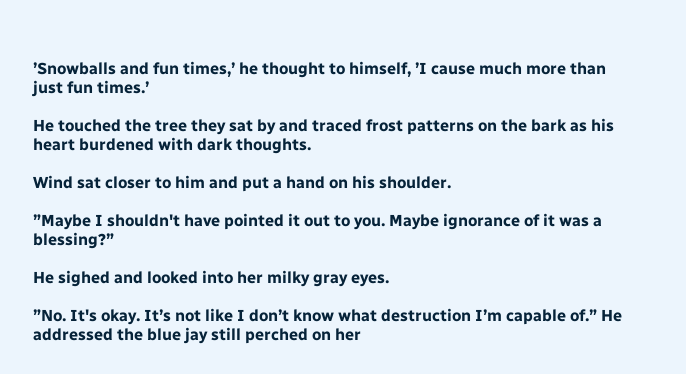’Snowballs and fun times,’ he thought to himself, ’I cause much more than just fun times.’

He touched the tree they sat by and traced frost patterns on the bark as his heart burdened with dark thoughts.

Wind sat closer to him and put a hand on his shoulder.

”Maybe I shouldn't have pointed it out to you. Maybe ignorance of it was a blessing?”

He sighed and looked into her milky gray eyes.

”No. It's okay. It’s not like I don’t know what destruction I’m capable of.” He addressed the blue jay still perched on her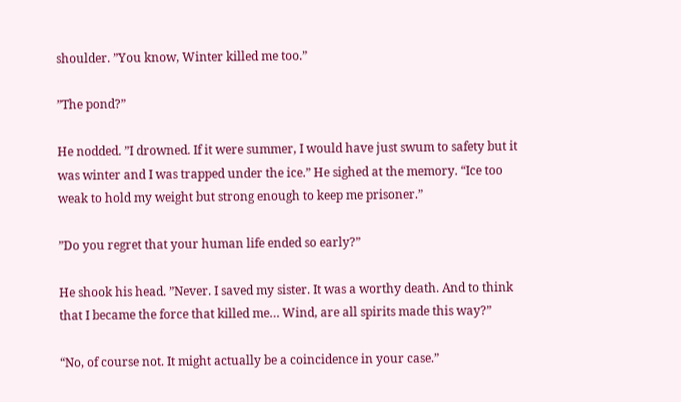shoulder. ”You know, Winter killed me too.”

”The pond?”

He nodded. ”I drowned. If it were summer, I would have just swum to safety but it was winter and I was trapped under the ice.” He sighed at the memory. “Ice too weak to hold my weight but strong enough to keep me prisoner.”

”Do you regret that your human life ended so early?”

He shook his head. ”Never. I saved my sister. It was a worthy death. And to think that I became the force that killed me… Wind, are all spirits made this way?”

“No, of course not. It might actually be a coincidence in your case.”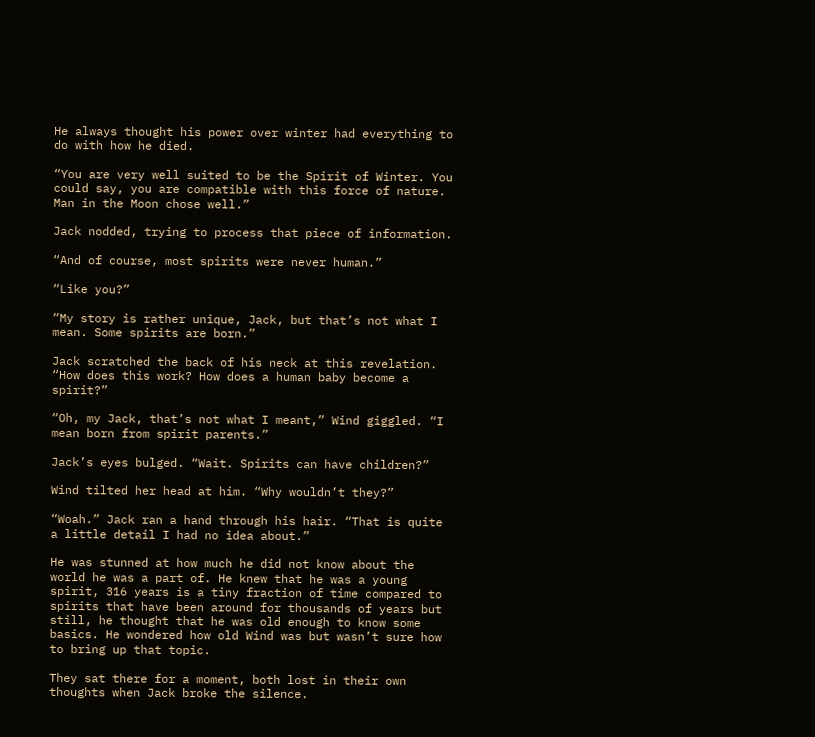He always thought his power over winter had everything to do with how he died.

“You are very well suited to be the Spirit of Winter. You could say, you are compatible with this force of nature. Man in the Moon chose well.”

Jack nodded, trying to process that piece of information.

“And of course, most spirits were never human.”

“Like you?”

“My story is rather unique, Jack, but that’s not what I mean. Some spirits are born.”

Jack scratched the back of his neck at this revelation. “How does this work? How does a human baby become a spirit?”

“Oh, my Jack, that’s not what I meant,” Wind giggled. “I mean born from spirit parents.”

Jack’s eyes bulged. “Wait. Spirits can have children?”

Wind tilted her head at him. “Why wouldn’t they?”

“Woah.” Jack ran a hand through his hair. “That is quite a little detail I had no idea about.”

He was stunned at how much he did not know about the world he was a part of. He knew that he was a young spirit, 316 years is a tiny fraction of time compared to spirits that have been around for thousands of years but still, he thought that he was old enough to know some basics. He wondered how old Wind was but wasn’t sure how to bring up that topic.

They sat there for a moment, both lost in their own thoughts when Jack broke the silence.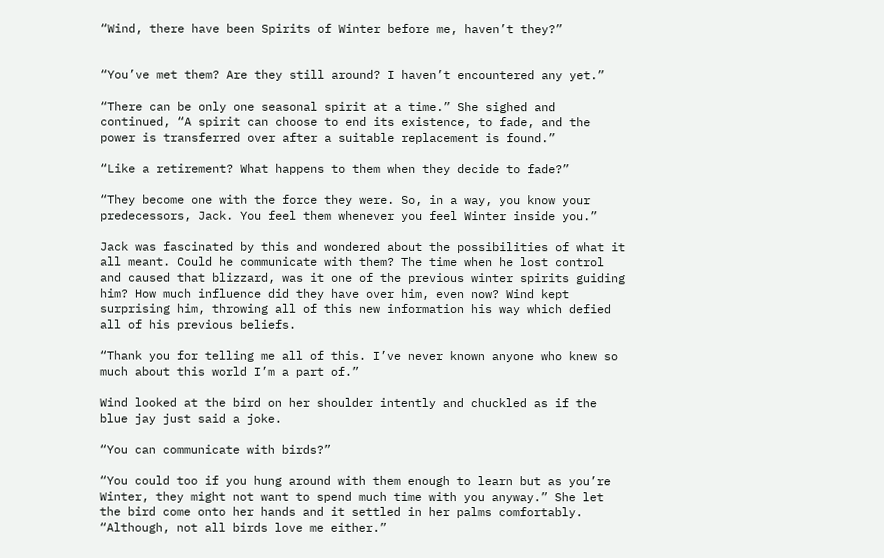“Wind, there have been Spirits of Winter before me, haven’t they?”


“You’ve met them? Are they still around? I haven’t encountered any yet.”

“There can be only one seasonal spirit at a time.” She sighed and continued, “A spirit can choose to end its existence, to fade, and the power is transferred over after a suitable replacement is found.”

“Like a retirement? What happens to them when they decide to fade?”

“They become one with the force they were. So, in a way, you know your predecessors, Jack. You feel them whenever you feel Winter inside you.”

Jack was fascinated by this and wondered about the possibilities of what it all meant. Could he communicate with them? The time when he lost control and caused that blizzard, was it one of the previous winter spirits guiding him? How much influence did they have over him, even now? Wind kept surprising him, throwing all of this new information his way which defied all of his previous beliefs.

“Thank you for telling me all of this. I’ve never known anyone who knew so much about this world I’m a part of.”

Wind looked at the bird on her shoulder intently and chuckled as if the blue jay just said a joke.

“You can communicate with birds?”

“You could too if you hung around with them enough to learn but as you’re Winter, they might not want to spend much time with you anyway.” She let the bird come onto her hands and it settled in her palms comfortably. “Although, not all birds love me either.”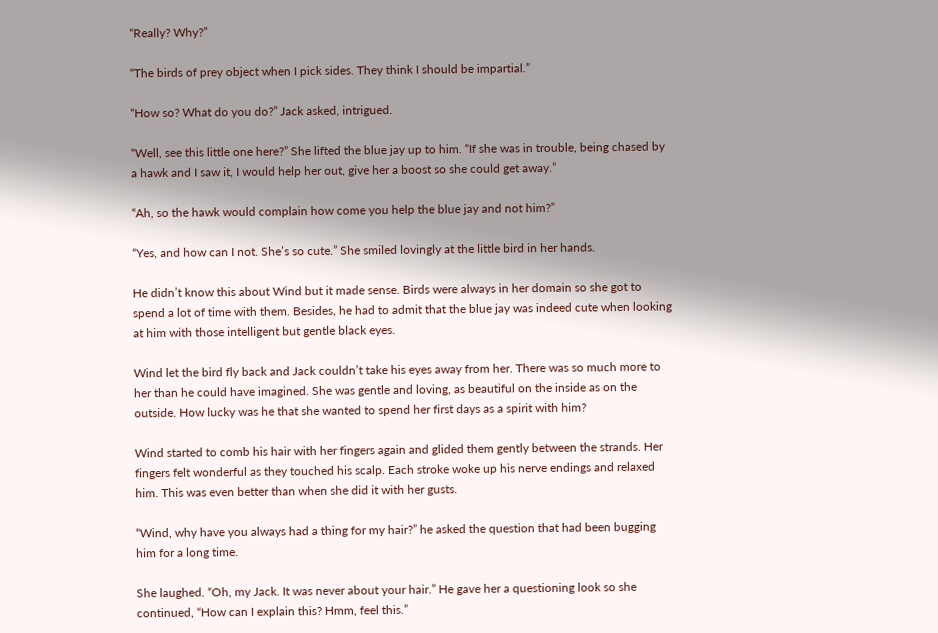“Really? Why?”

“The birds of prey object when I pick sides. They think I should be impartial.”

“How so? What do you do?” Jack asked, intrigued.

“Well, see this little one here?” She lifted the blue jay up to him. “If she was in trouble, being chased by a hawk and I saw it, I would help her out, give her a boost so she could get away.”

“Ah, so the hawk would complain how come you help the blue jay and not him?”

“Yes, and how can I not. She’s so cute.” She smiled lovingly at the little bird in her hands.

He didn’t know this about Wind but it made sense. Birds were always in her domain so she got to spend a lot of time with them. Besides, he had to admit that the blue jay was indeed cute when looking at him with those intelligent but gentle black eyes.

Wind let the bird fly back and Jack couldn’t take his eyes away from her. There was so much more to her than he could have imagined. She was gentle and loving, as beautiful on the inside as on the outside. How lucky was he that she wanted to spend her first days as a spirit with him?

Wind started to comb his hair with her fingers again and glided them gently between the strands. Her fingers felt wonderful as they touched his scalp. Each stroke woke up his nerve endings and relaxed him. This was even better than when she did it with her gusts.

“Wind, why have you always had a thing for my hair?” he asked the question that had been bugging him for a long time.

She laughed. “Oh, my Jack. It was never about your hair.” He gave her a questioning look so she continued, “How can I explain this? Hmm, feel this.”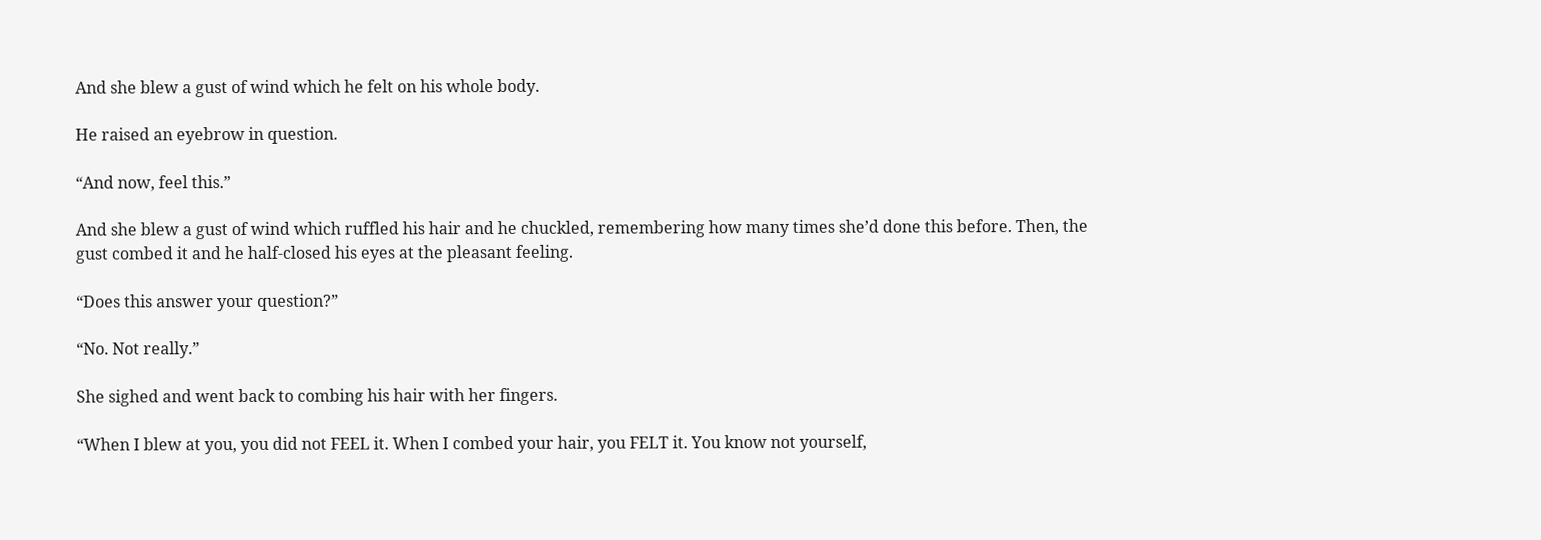And she blew a gust of wind which he felt on his whole body.

He raised an eyebrow in question.

“And now, feel this.”

And she blew a gust of wind which ruffled his hair and he chuckled, remembering how many times she’d done this before. Then, the gust combed it and he half-closed his eyes at the pleasant feeling.

“Does this answer your question?”

“No. Not really.”

She sighed and went back to combing his hair with her fingers.

“When I blew at you, you did not FEEL it. When I combed your hair, you FELT it. You know not yourself,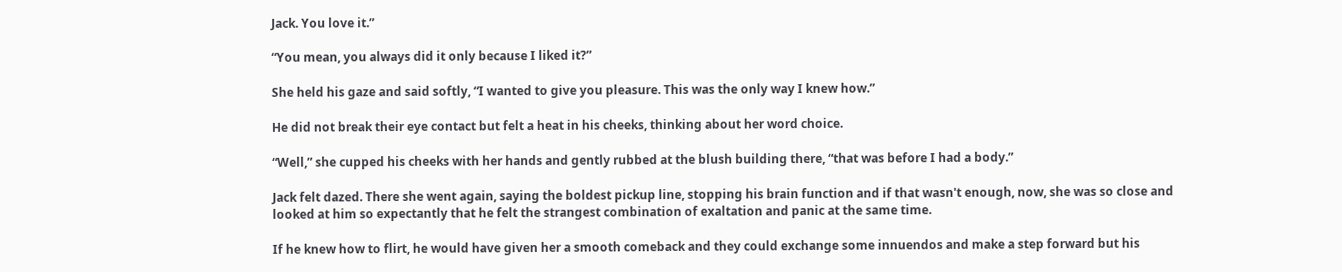Jack. You love it.”

“You mean, you always did it only because I liked it?”

She held his gaze and said softly, “I wanted to give you pleasure. This was the only way I knew how.”

He did not break their eye contact but felt a heat in his cheeks, thinking about her word choice.

“Well,” she cupped his cheeks with her hands and gently rubbed at the blush building there, “that was before I had a body.”

Jack felt dazed. There she went again, saying the boldest pickup line, stopping his brain function and if that wasn't enough, now, she was so close and looked at him so expectantly that he felt the strangest combination of exaltation and panic at the same time.

If he knew how to flirt, he would have given her a smooth comeback and they could exchange some innuendos and make a step forward but his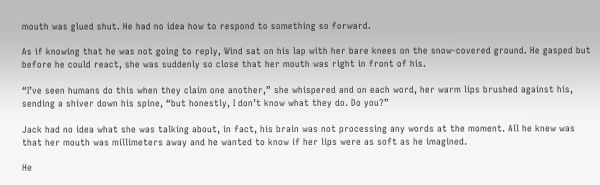mouth was glued shut. He had no idea how to respond to something so forward.

As if knowing that he was not going to reply, Wind sat on his lap with her bare knees on the snow-covered ground. He gasped but before he could react, she was suddenly so close that her mouth was right in front of his.

“I’ve seen humans do this when they claim one another,” she whispered and on each word, her warm lips brushed against his, sending a shiver down his spine, “but honestly, I don’t know what they do. Do you?”

Jack had no idea what she was talking about, in fact, his brain was not processing any words at the moment. All he knew was that her mouth was millimeters away and he wanted to know if her lips were as soft as he imagined.

He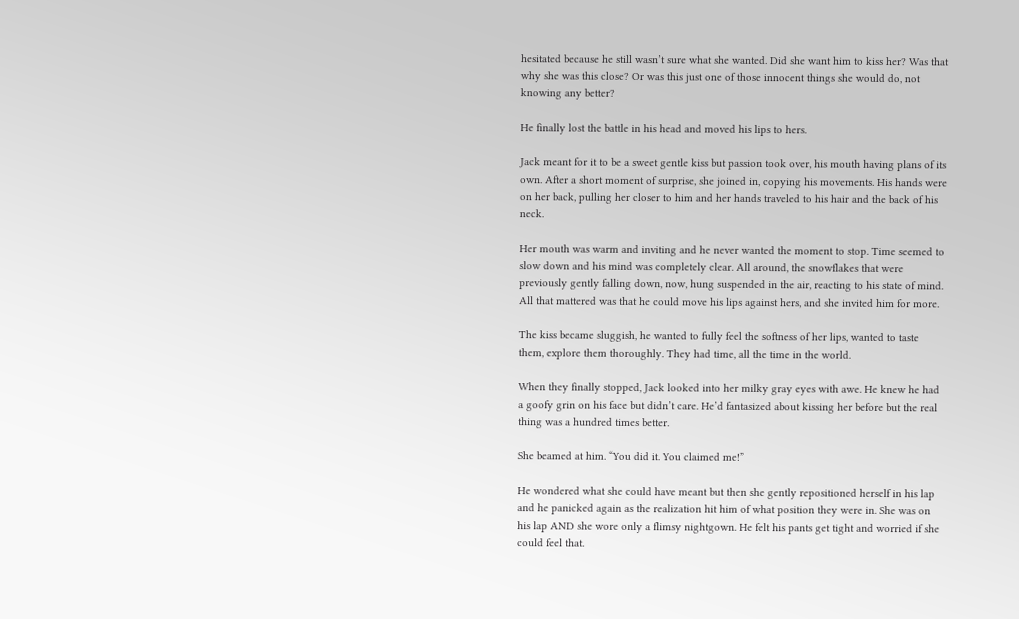hesitated because he still wasn’t sure what she wanted. Did she want him to kiss her? Was that why she was this close? Or was this just one of those innocent things she would do, not knowing any better?

He finally lost the battle in his head and moved his lips to hers.

Jack meant for it to be a sweet gentle kiss but passion took over, his mouth having plans of its own. After a short moment of surprise, she joined in, copying his movements. His hands were on her back, pulling her closer to him and her hands traveled to his hair and the back of his neck.

Her mouth was warm and inviting and he never wanted the moment to stop. Time seemed to slow down and his mind was completely clear. All around, the snowflakes that were previously gently falling down, now, hung suspended in the air, reacting to his state of mind. All that mattered was that he could move his lips against hers, and she invited him for more.

The kiss became sluggish, he wanted to fully feel the softness of her lips, wanted to taste them, explore them thoroughly. They had time, all the time in the world.

When they finally stopped, Jack looked into her milky gray eyes with awe. He knew he had a goofy grin on his face but didn’t care. He’d fantasized about kissing her before but the real thing was a hundred times better.

She beamed at him. “You did it. You claimed me!”

He wondered what she could have meant but then she gently repositioned herself in his lap and he panicked again as the realization hit him of what position they were in. She was on his lap AND she wore only a flimsy nightgown. He felt his pants get tight and worried if she could feel that.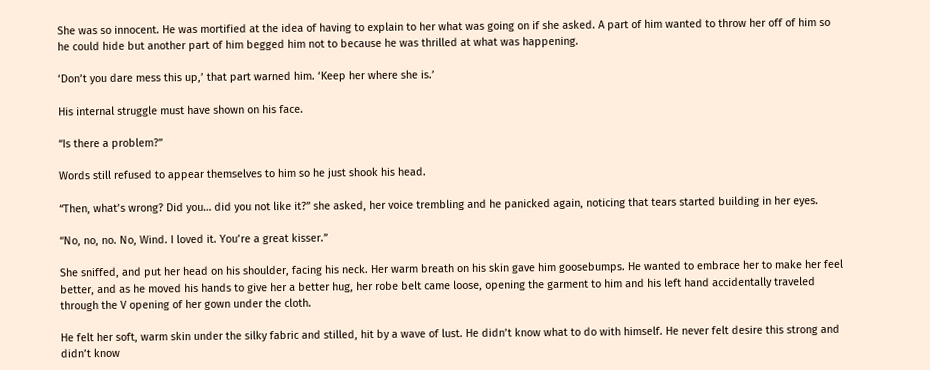She was so innocent. He was mortified at the idea of having to explain to her what was going on if she asked. A part of him wanted to throw her off of him so he could hide but another part of him begged him not to because he was thrilled at what was happening.

‘Don’t you dare mess this up,’ that part warned him. ‘Keep her where she is.’

His internal struggle must have shown on his face.

“Is there a problem?”

Words still refused to appear themselves to him so he just shook his head.

“Then, what’s wrong? Did you… did you not like it?” she asked, her voice trembling and he panicked again, noticing that tears started building in her eyes.

“No, no, no. No, Wind. I loved it. You’re a great kisser.”

She sniffed, and put her head on his shoulder, facing his neck. Her warm breath on his skin gave him goosebumps. He wanted to embrace her to make her feel better, and as he moved his hands to give her a better hug, her robe belt came loose, opening the garment to him and his left hand accidentally traveled through the V opening of her gown under the cloth.

He felt her soft, warm skin under the silky fabric and stilled, hit by a wave of lust. He didn’t know what to do with himself. He never felt desire this strong and didn’t know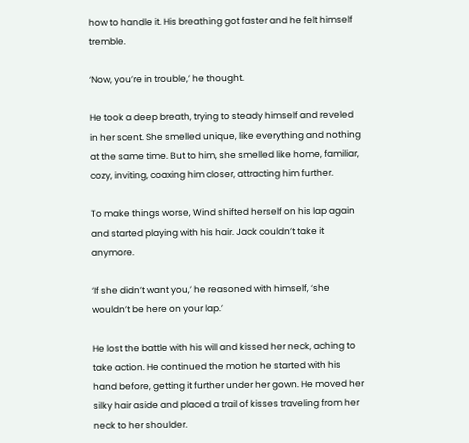how to handle it. His breathing got faster and he felt himself tremble.

‘Now, you’re in trouble,’ he thought.

He took a deep breath, trying to steady himself and reveled in her scent. She smelled unique, like everything and nothing at the same time. But to him, she smelled like home, familiar, cozy, inviting, coaxing him closer, attracting him further.

To make things worse, Wind shifted herself on his lap again and started playing with his hair. Jack couldn’t take it anymore.

‘If she didn’t want you,’ he reasoned with himself, ‘she wouldn’t be here on your lap.’

He lost the battle with his will and kissed her neck, aching to take action. He continued the motion he started with his hand before, getting it further under her gown. He moved her silky hair aside and placed a trail of kisses traveling from her neck to her shoulder.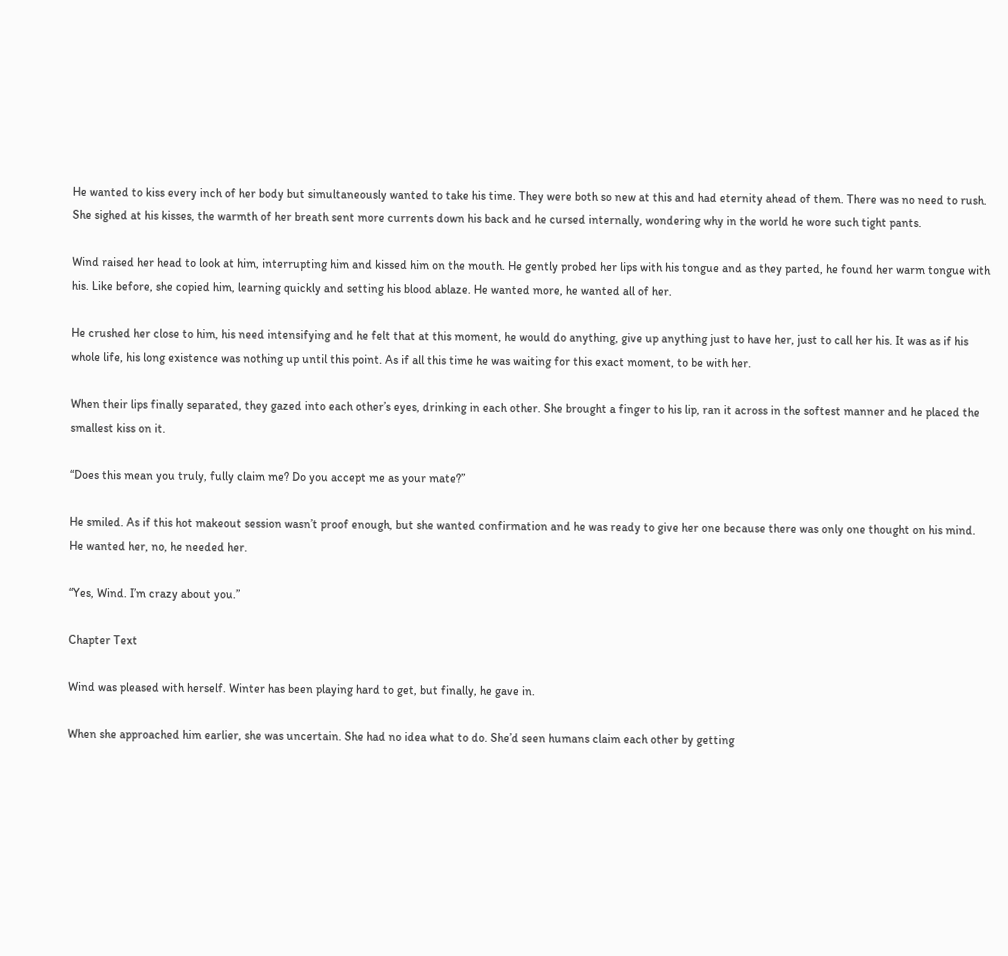He wanted to kiss every inch of her body but simultaneously wanted to take his time. They were both so new at this and had eternity ahead of them. There was no need to rush. She sighed at his kisses, the warmth of her breath sent more currents down his back and he cursed internally, wondering why in the world he wore such tight pants.

Wind raised her head to look at him, interrupting him and kissed him on the mouth. He gently probed her lips with his tongue and as they parted, he found her warm tongue with his. Like before, she copied him, learning quickly and setting his blood ablaze. He wanted more, he wanted all of her.

He crushed her close to him, his need intensifying and he felt that at this moment, he would do anything, give up anything just to have her, just to call her his. It was as if his whole life, his long existence was nothing up until this point. As if all this time he was waiting for this exact moment, to be with her.

When their lips finally separated, they gazed into each other’s eyes, drinking in each other. She brought a finger to his lip, ran it across in the softest manner and he placed the smallest kiss on it.

“Does this mean you truly, fully claim me? Do you accept me as your mate?”

He smiled. As if this hot makeout session wasn’t proof enough, but she wanted confirmation and he was ready to give her one because there was only one thought on his mind. He wanted her, no, he needed her.

“Yes, Wind. I’m crazy about you.”

Chapter Text

Wind was pleased with herself. Winter has been playing hard to get, but finally, he gave in.

When she approached him earlier, she was uncertain. She had no idea what to do. She’d seen humans claim each other by getting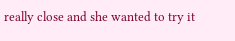really close and she wanted to try it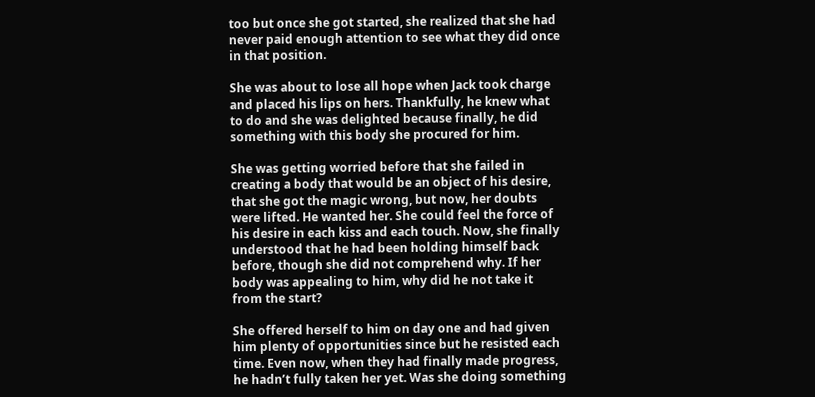too but once she got started, she realized that she had never paid enough attention to see what they did once in that position.

She was about to lose all hope when Jack took charge and placed his lips on hers. Thankfully, he knew what to do and she was delighted because finally, he did something with this body she procured for him.

She was getting worried before that she failed in creating a body that would be an object of his desire, that she got the magic wrong, but now, her doubts were lifted. He wanted her. She could feel the force of his desire in each kiss and each touch. Now, she finally understood that he had been holding himself back before, though she did not comprehend why. If her body was appealing to him, why did he not take it from the start?

She offered herself to him on day one and had given him plenty of opportunities since but he resisted each time. Even now, when they had finally made progress, he hadn’t fully taken her yet. Was she doing something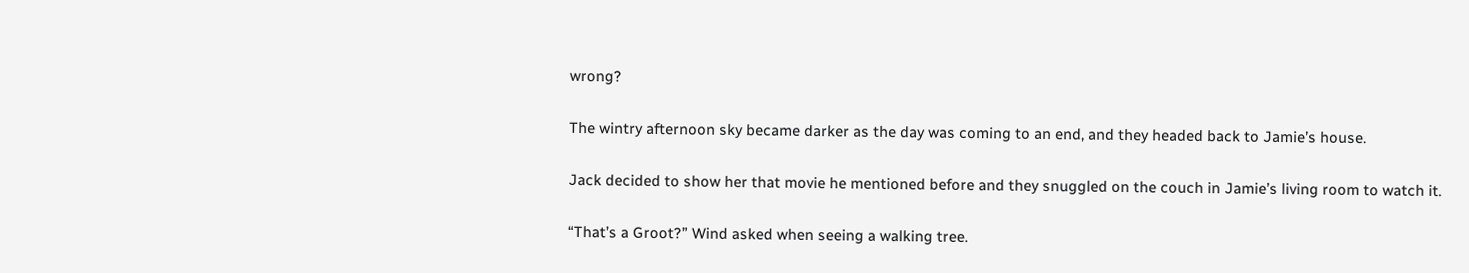wrong?

The wintry afternoon sky became darker as the day was coming to an end, and they headed back to Jamie’s house.

Jack decided to show her that movie he mentioned before and they snuggled on the couch in Jamie’s living room to watch it.

“That’s a Groot?” Wind asked when seeing a walking tree.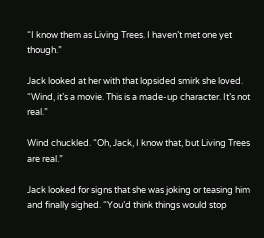“I know them as Living Trees. I haven’t met one yet though.”

Jack looked at her with that lopsided smirk she loved. “Wind, it’s a movie. This is a made-up character. It’s not real.”

Wind chuckled. “Oh, Jack, I know that, but Living Trees are real.”

Jack looked for signs that she was joking or teasing him and finally sighed. “You’d think things would stop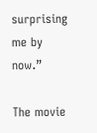surprising me by now.”

The movie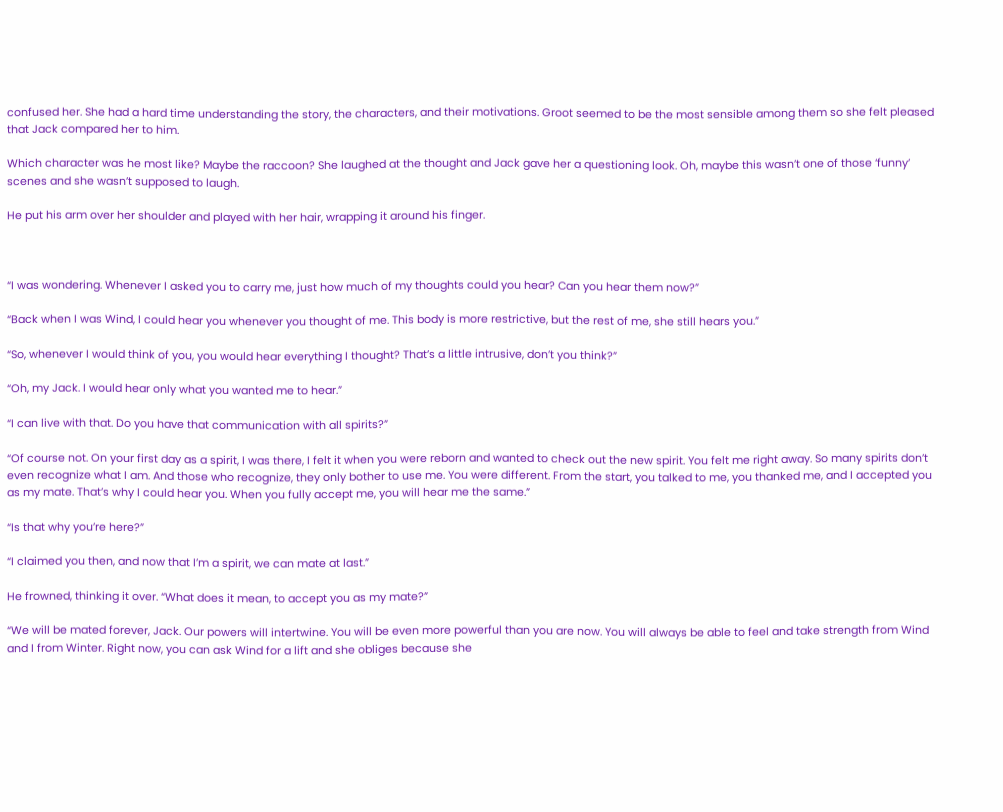confused her. She had a hard time understanding the story, the characters, and their motivations. Groot seemed to be the most sensible among them so she felt pleased that Jack compared her to him.

Which character was he most like? Maybe the raccoon? She laughed at the thought and Jack gave her a questioning look. Oh, maybe this wasn’t one of those ‘funny’ scenes and she wasn’t supposed to laugh.

He put his arm over her shoulder and played with her hair, wrapping it around his finger.



“I was wondering. Whenever I asked you to carry me, just how much of my thoughts could you hear? Can you hear them now?”

“Back when I was Wind, I could hear you whenever you thought of me. This body is more restrictive, but the rest of me, she still hears you.”

“So, whenever I would think of you, you would hear everything I thought? That’s a little intrusive, don’t you think?”

“Oh, my Jack. I would hear only what you wanted me to hear.”

“I can live with that. Do you have that communication with all spirits?”

“Of course not. On your first day as a spirit, I was there, I felt it when you were reborn and wanted to check out the new spirit. You felt me right away. So many spirits don’t even recognize what I am. And those who recognize, they only bother to use me. You were different. From the start, you talked to me, you thanked me, and I accepted you as my mate. That’s why I could hear you. When you fully accept me, you will hear me the same.”

“Is that why you’re here?”

“I claimed you then, and now that I’m a spirit, we can mate at last.”

He frowned, thinking it over. “What does it mean, to accept you as my mate?”

“We will be mated forever, Jack. Our powers will intertwine. You will be even more powerful than you are now. You will always be able to feel and take strength from Wind and I from Winter. Right now, you can ask Wind for a lift and she obliges because she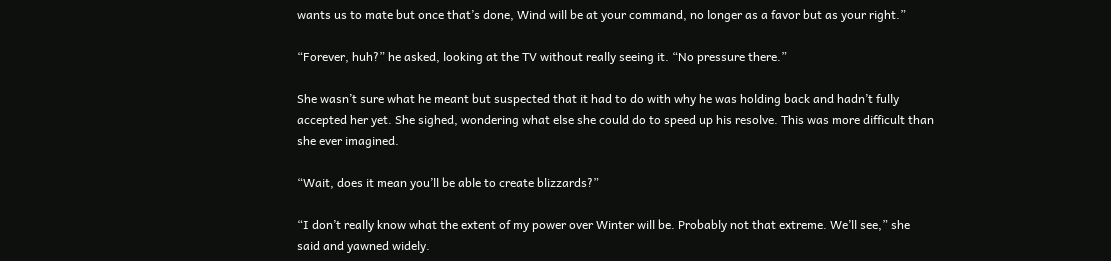wants us to mate but once that’s done, Wind will be at your command, no longer as a favor but as your right.”

“Forever, huh?” he asked, looking at the TV without really seeing it. “No pressure there.”

She wasn’t sure what he meant but suspected that it had to do with why he was holding back and hadn’t fully accepted her yet. She sighed, wondering what else she could do to speed up his resolve. This was more difficult than she ever imagined.

“Wait, does it mean you’ll be able to create blizzards?”

“I don’t really know what the extent of my power over Winter will be. Probably not that extreme. We’ll see,” she said and yawned widely.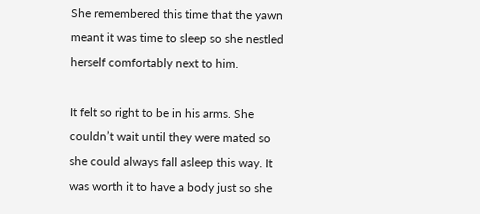She remembered this time that the yawn meant it was time to sleep so she nestled herself comfortably next to him.

It felt so right to be in his arms. She couldn’t wait until they were mated so she could always fall asleep this way. It was worth it to have a body just so she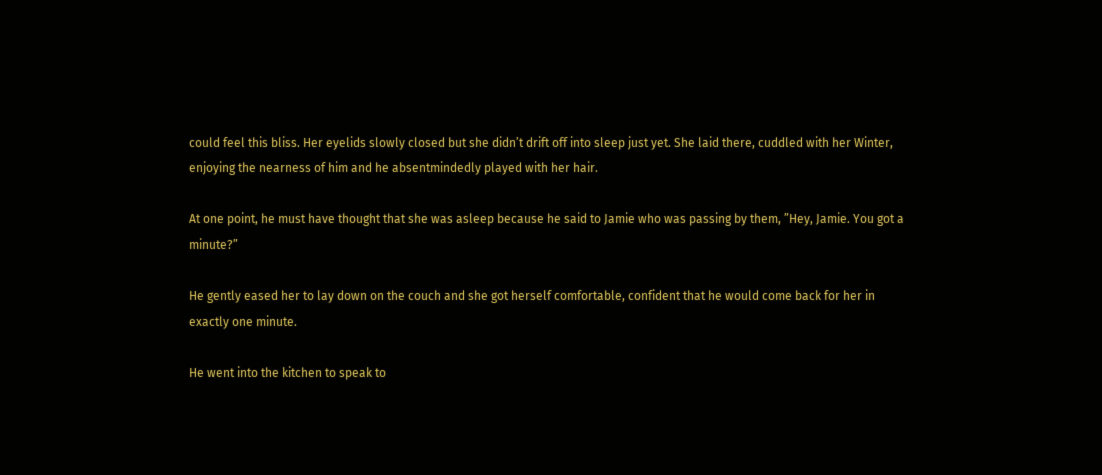could feel this bliss. Her eyelids slowly closed but she didn’t drift off into sleep just yet. She laid there, cuddled with her Winter, enjoying the nearness of him and he absentmindedly played with her hair.

At one point, he must have thought that she was asleep because he said to Jamie who was passing by them, ”Hey, Jamie. You got a minute?”

He gently eased her to lay down on the couch and she got herself comfortable, confident that he would come back for her in exactly one minute.

He went into the kitchen to speak to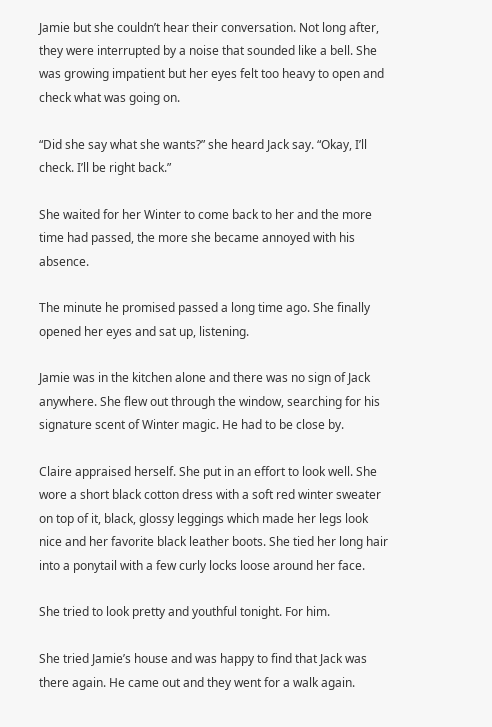Jamie but she couldn’t hear their conversation. Not long after, they were interrupted by a noise that sounded like a bell. She was growing impatient but her eyes felt too heavy to open and check what was going on.

“Did she say what she wants?” she heard Jack say. “Okay, I’ll check. I’ll be right back.”

She waited for her Winter to come back to her and the more time had passed, the more she became annoyed with his absence.

The minute he promised passed a long time ago. She finally opened her eyes and sat up, listening.

Jamie was in the kitchen alone and there was no sign of Jack anywhere. She flew out through the window, searching for his signature scent of Winter magic. He had to be close by.

Claire appraised herself. She put in an effort to look well. She wore a short black cotton dress with a soft red winter sweater on top of it, black, glossy leggings which made her legs look nice and her favorite black leather boots. She tied her long hair into a ponytail with a few curly locks loose around her face.

She tried to look pretty and youthful tonight. For him.

She tried Jamie’s house and was happy to find that Jack was there again. He came out and they went for a walk again.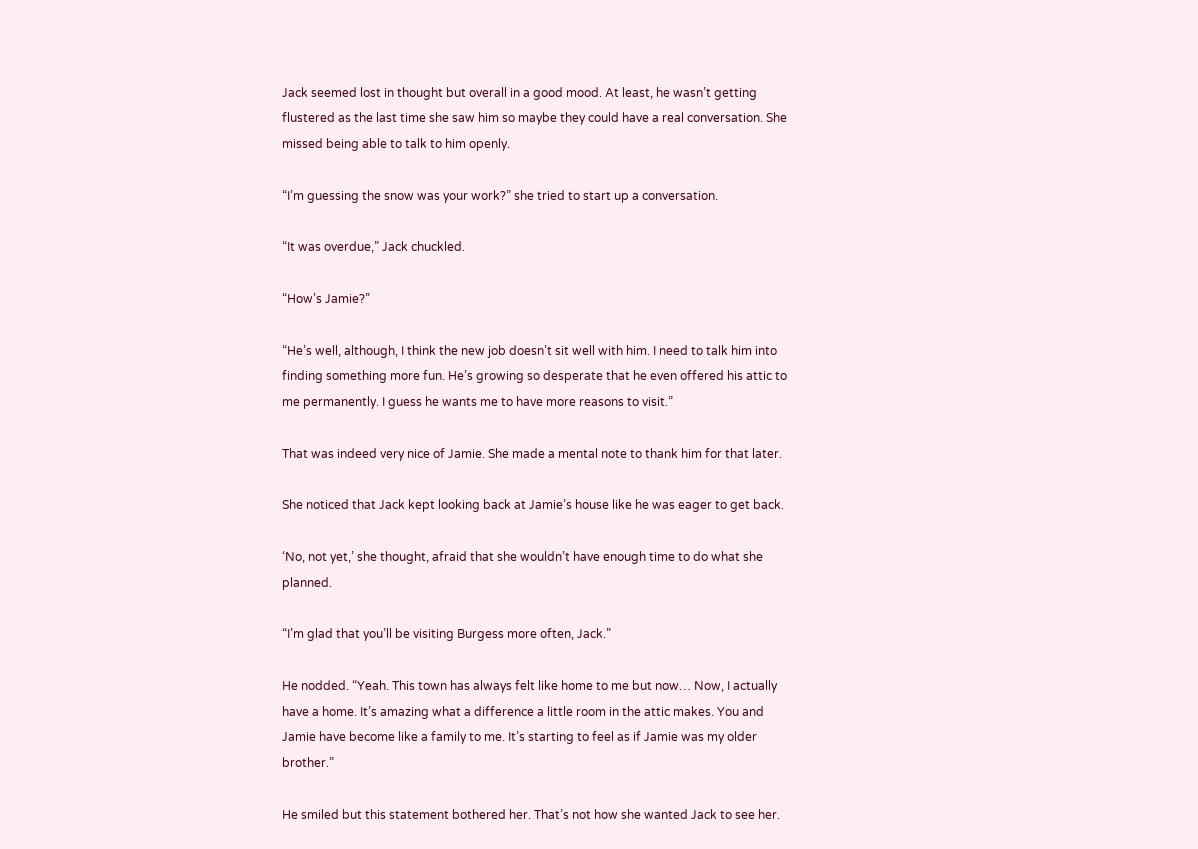Jack seemed lost in thought but overall in a good mood. At least, he wasn’t getting flustered as the last time she saw him so maybe they could have a real conversation. She missed being able to talk to him openly.

“I’m guessing the snow was your work?” she tried to start up a conversation.

“It was overdue,” Jack chuckled.

“How’s Jamie?”

“He’s well, although, I think the new job doesn’t sit well with him. I need to talk him into finding something more fun. He’s growing so desperate that he even offered his attic to me permanently. I guess he wants me to have more reasons to visit.”

That was indeed very nice of Jamie. She made a mental note to thank him for that later.

She noticed that Jack kept looking back at Jamie’s house like he was eager to get back.

‘No, not yet,’ she thought, afraid that she wouldn’t have enough time to do what she planned.

“I’m glad that you’ll be visiting Burgess more often, Jack.”

He nodded. “Yeah. This town has always felt like home to me but now… Now, I actually have a home. It’s amazing what a difference a little room in the attic makes. You and Jamie have become like a family to me. It’s starting to feel as if Jamie was my older brother.”

He smiled but this statement bothered her. That’s not how she wanted Jack to see her.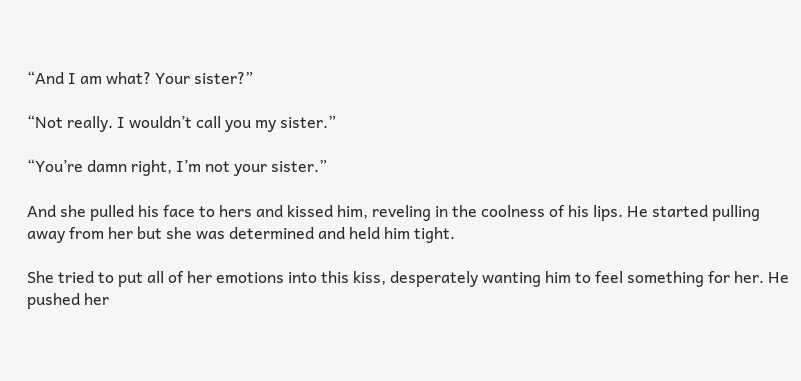“And I am what? Your sister?”

“Not really. I wouldn’t call you my sister.”

“You’re damn right, I’m not your sister.”

And she pulled his face to hers and kissed him, reveling in the coolness of his lips. He started pulling away from her but she was determined and held him tight.

She tried to put all of her emotions into this kiss, desperately wanting him to feel something for her. He pushed her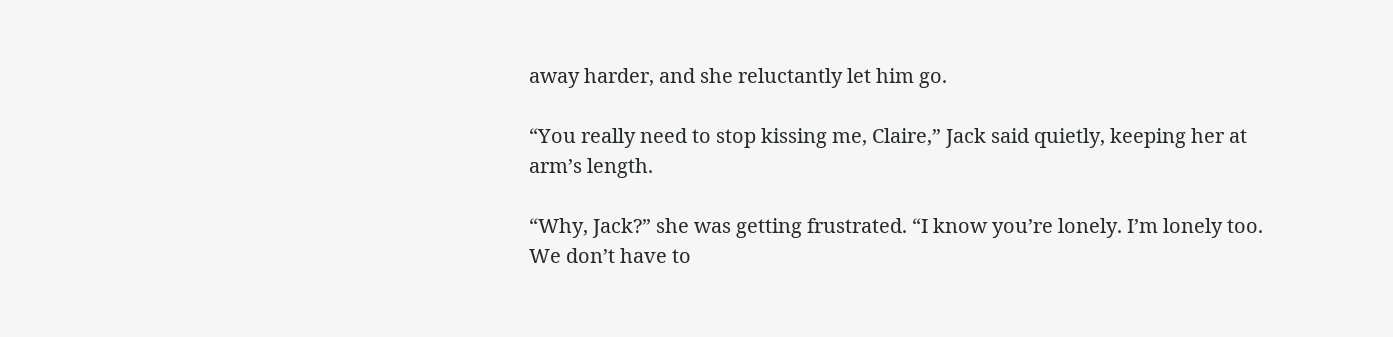away harder, and she reluctantly let him go.

“You really need to stop kissing me, Claire,” Jack said quietly, keeping her at arm’s length.

“Why, Jack?” she was getting frustrated. “I know you’re lonely. I’m lonely too. We don’t have to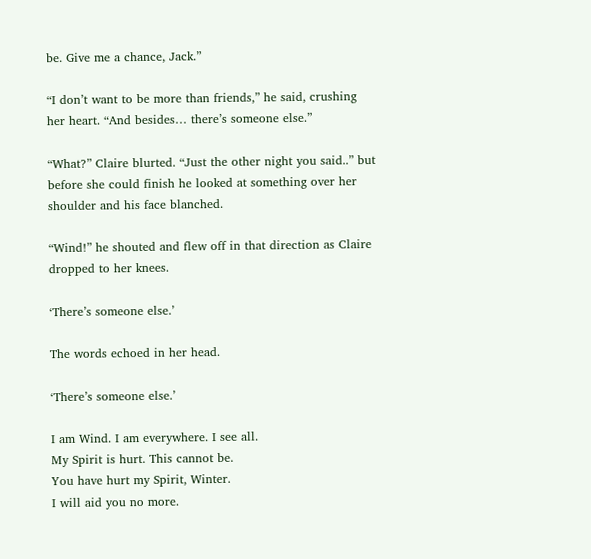be. Give me a chance, Jack.”

“I don’t want to be more than friends,” he said, crushing her heart. “And besides… there’s someone else.”

“What?” Claire blurted. “Just the other night you said..” but before she could finish he looked at something over her shoulder and his face blanched.

“Wind!” he shouted and flew off in that direction as Claire dropped to her knees.

‘There’s someone else.’

The words echoed in her head.

‘There’s someone else.’

I am Wind. I am everywhere. I see all.
My Spirit is hurt. This cannot be.
You have hurt my Spirit, Winter.
I will aid you no more.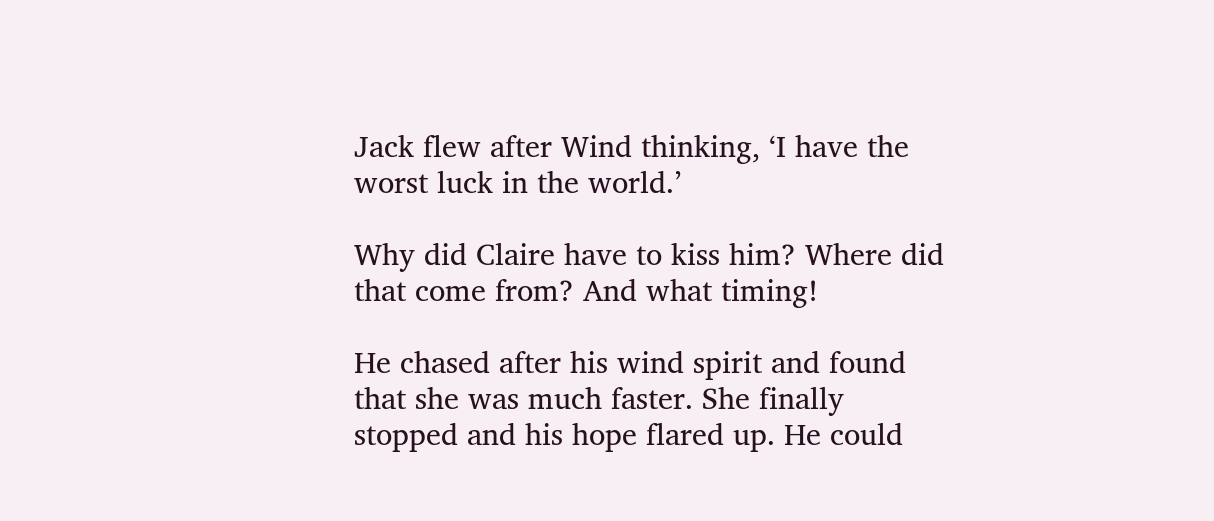Jack flew after Wind thinking, ‘I have the worst luck in the world.’

Why did Claire have to kiss him? Where did that come from? And what timing!

He chased after his wind spirit and found that she was much faster. She finally stopped and his hope flared up. He could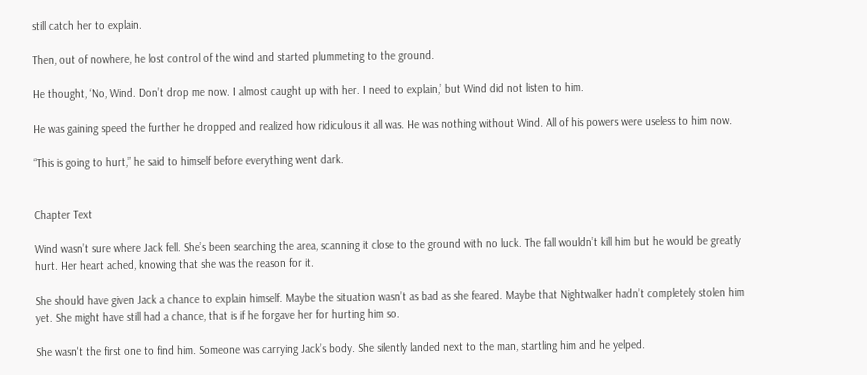still catch her to explain.

Then, out of nowhere, he lost control of the wind and started plummeting to the ground.

He thought, ‘No, Wind. Don’t drop me now. I almost caught up with her. I need to explain,’ but Wind did not listen to him.

He was gaining speed the further he dropped and realized how ridiculous it all was. He was nothing without Wind. All of his powers were useless to him now.

“This is going to hurt,” he said to himself before everything went dark.


Chapter Text

Wind wasn’t sure where Jack fell. She’s been searching the area, scanning it close to the ground with no luck. The fall wouldn’t kill him but he would be greatly hurt. Her heart ached, knowing that she was the reason for it.

She should have given Jack a chance to explain himself. Maybe the situation wasn’t as bad as she feared. Maybe that Nightwalker hadn’t completely stolen him yet. She might have still had a chance, that is if he forgave her for hurting him so.

She wasn't the first one to find him. Someone was carrying Jack’s body. She silently landed next to the man, startling him and he yelped.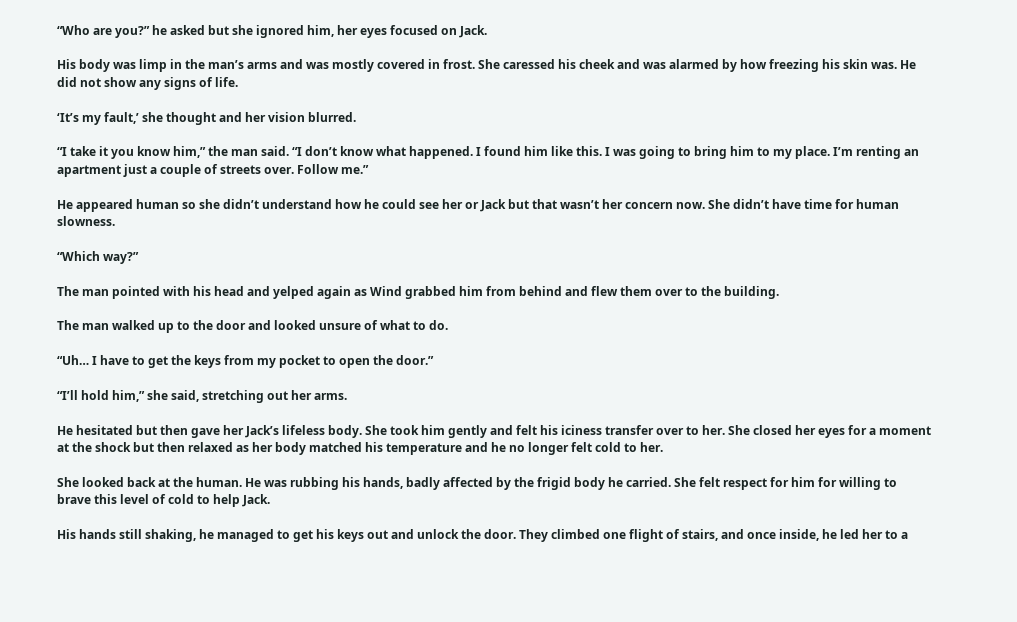“Who are you?” he asked but she ignored him, her eyes focused on Jack.

His body was limp in the man’s arms and was mostly covered in frost. She caressed his cheek and was alarmed by how freezing his skin was. He did not show any signs of life.

‘It’s my fault,’ she thought and her vision blurred.

“I take it you know him,” the man said. “I don’t know what happened. I found him like this. I was going to bring him to my place. I’m renting an apartment just a couple of streets over. Follow me.”

He appeared human so she didn’t understand how he could see her or Jack but that wasn’t her concern now. She didn’t have time for human slowness.

“Which way?”

The man pointed with his head and yelped again as Wind grabbed him from behind and flew them over to the building.

The man walked up to the door and looked unsure of what to do.

“Uh… I have to get the keys from my pocket to open the door.”

“I’ll hold him,” she said, stretching out her arms.

He hesitated but then gave her Jack’s lifeless body. She took him gently and felt his iciness transfer over to her. She closed her eyes for a moment at the shock but then relaxed as her body matched his temperature and he no longer felt cold to her.

She looked back at the human. He was rubbing his hands, badly affected by the frigid body he carried. She felt respect for him for willing to brave this level of cold to help Jack.

His hands still shaking, he managed to get his keys out and unlock the door. They climbed one flight of stairs, and once inside, he led her to a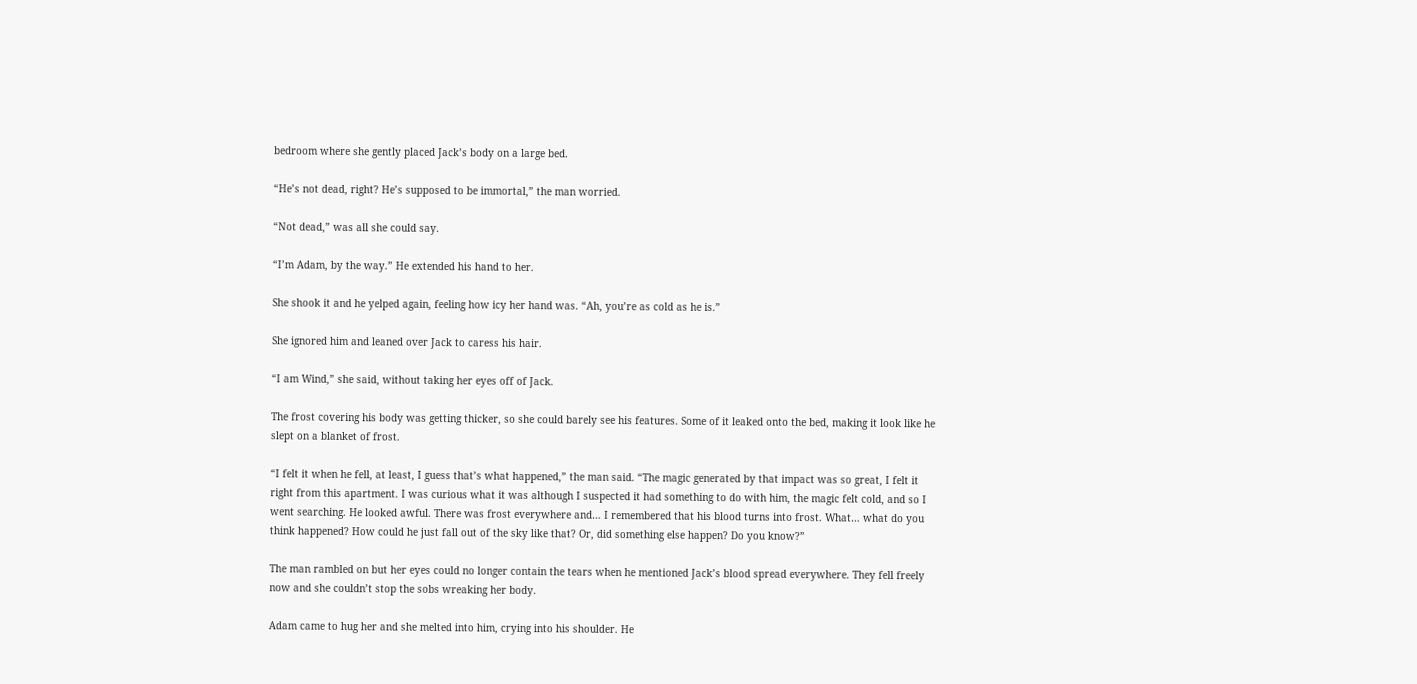bedroom where she gently placed Jack’s body on a large bed.

“He’s not dead, right? He’s supposed to be immortal,” the man worried.

“Not dead,” was all she could say.

“I’m Adam, by the way.” He extended his hand to her.

She shook it and he yelped again, feeling how icy her hand was. “Ah, you’re as cold as he is.”

She ignored him and leaned over Jack to caress his hair.

“I am Wind,” she said, without taking her eyes off of Jack.

The frost covering his body was getting thicker, so she could barely see his features. Some of it leaked onto the bed, making it look like he slept on a blanket of frost.

“I felt it when he fell, at least, I guess that’s what happened,” the man said. “The magic generated by that impact was so great, I felt it right from this apartment. I was curious what it was although I suspected it had something to do with him, the magic felt cold, and so I went searching. He looked awful. There was frost everywhere and… I remembered that his blood turns into frost. What… what do you think happened? How could he just fall out of the sky like that? Or, did something else happen? Do you know?”

The man rambled on but her eyes could no longer contain the tears when he mentioned Jack’s blood spread everywhere. They fell freely now and she couldn’t stop the sobs wreaking her body.

Adam came to hug her and she melted into him, crying into his shoulder. He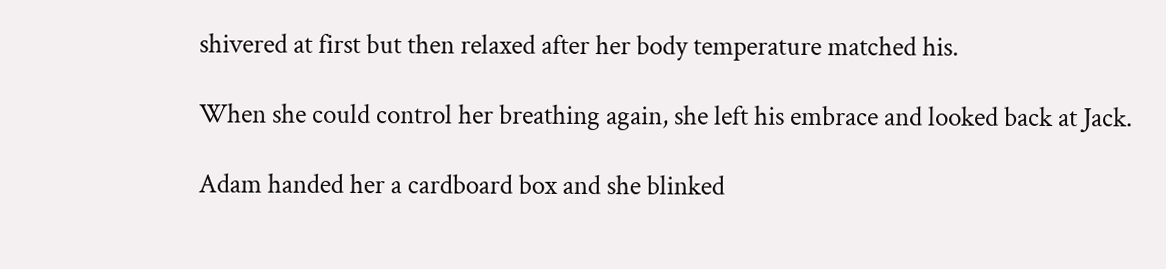shivered at first but then relaxed after her body temperature matched his.

When she could control her breathing again, she left his embrace and looked back at Jack.

Adam handed her a cardboard box and she blinked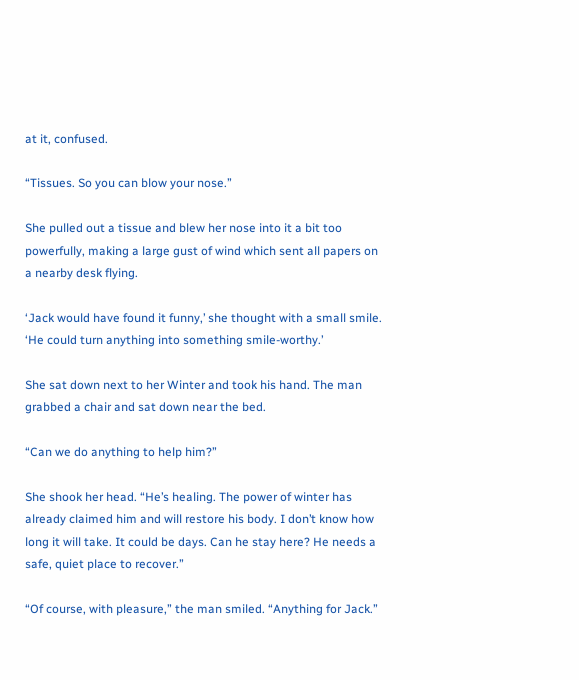at it, confused.

“Tissues. So you can blow your nose.”

She pulled out a tissue and blew her nose into it a bit too powerfully, making a large gust of wind which sent all papers on a nearby desk flying.

‘Jack would have found it funny,’ she thought with a small smile. ‘He could turn anything into something smile-worthy.’

She sat down next to her Winter and took his hand. The man grabbed a chair and sat down near the bed.

“Can we do anything to help him?”

She shook her head. “He’s healing. The power of winter has already claimed him and will restore his body. I don’t know how long it will take. It could be days. Can he stay here? He needs a safe, quiet place to recover.”

“Of course, with pleasure,” the man smiled. “Anything for Jack.”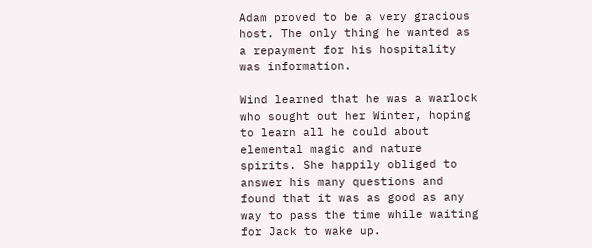Adam proved to be a very gracious host. The only thing he wanted as a repayment for his hospitality was information.

Wind learned that he was a warlock who sought out her Winter, hoping to learn all he could about elemental magic and nature spirits. She happily obliged to answer his many questions and found that it was as good as any way to pass the time while waiting for Jack to wake up.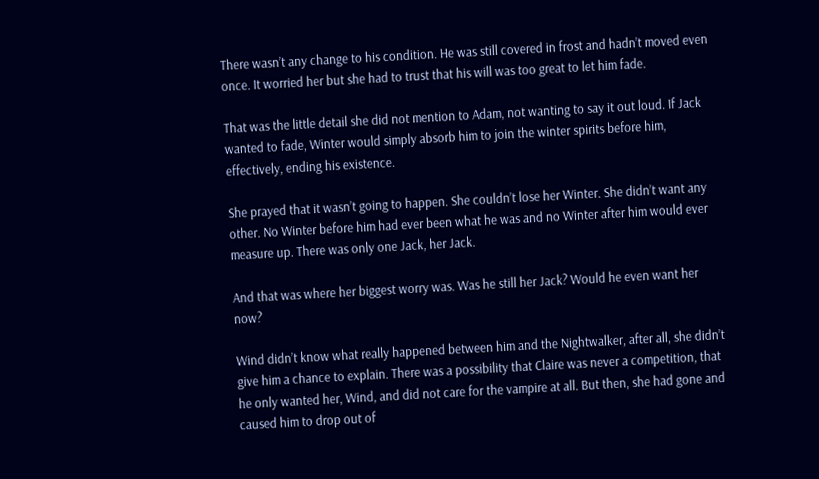There wasn’t any change to his condition. He was still covered in frost and hadn’t moved even once. It worried her but she had to trust that his will was too great to let him fade.

That was the little detail she did not mention to Adam, not wanting to say it out loud. If Jack wanted to fade, Winter would simply absorb him to join the winter spirits before him, effectively, ending his existence.

She prayed that it wasn’t going to happen. She couldn’t lose her Winter. She didn’t want any other. No Winter before him had ever been what he was and no Winter after him would ever measure up. There was only one Jack, her Jack.

And that was where her biggest worry was. Was he still her Jack? Would he even want her now?

Wind didn’t know what really happened between him and the Nightwalker, after all, she didn’t give him a chance to explain. There was a possibility that Claire was never a competition, that he only wanted her, Wind, and did not care for the vampire at all. But then, she had gone and caused him to drop out of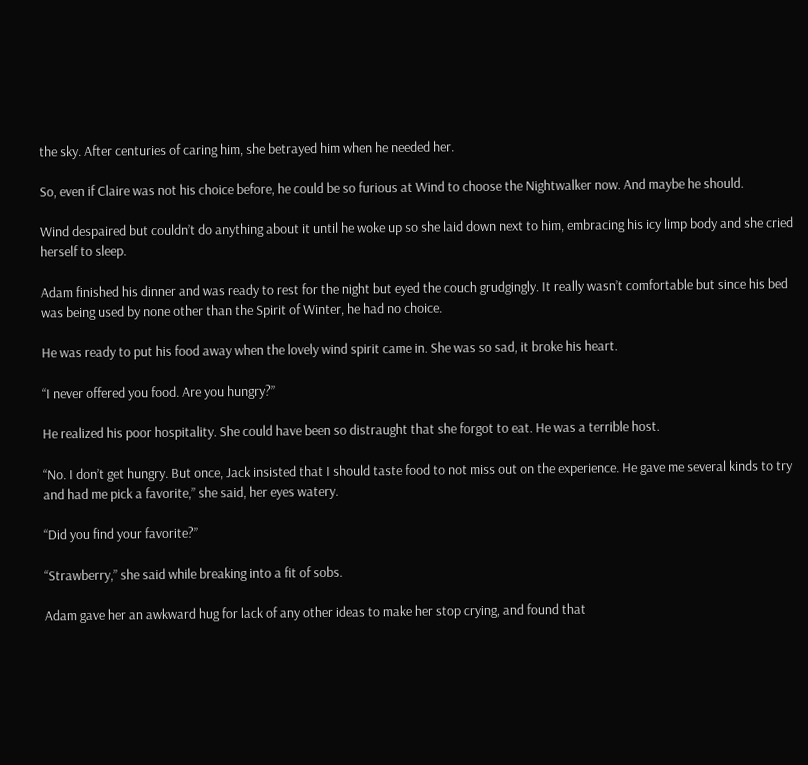the sky. After centuries of caring him, she betrayed him when he needed her.

So, even if Claire was not his choice before, he could be so furious at Wind to choose the Nightwalker now. And maybe he should.

Wind despaired but couldn’t do anything about it until he woke up so she laid down next to him, embracing his icy limp body and she cried herself to sleep.

Adam finished his dinner and was ready to rest for the night but eyed the couch grudgingly. It really wasn’t comfortable but since his bed was being used by none other than the Spirit of Winter, he had no choice.

He was ready to put his food away when the lovely wind spirit came in. She was so sad, it broke his heart.

“I never offered you food. Are you hungry?”

He realized his poor hospitality. She could have been so distraught that she forgot to eat. He was a terrible host.

“No. I don’t get hungry. But once, Jack insisted that I should taste food to not miss out on the experience. He gave me several kinds to try and had me pick a favorite,” she said, her eyes watery.

“Did you find your favorite?”

“Strawberry,” she said while breaking into a fit of sobs.

Adam gave her an awkward hug for lack of any other ideas to make her stop crying, and found that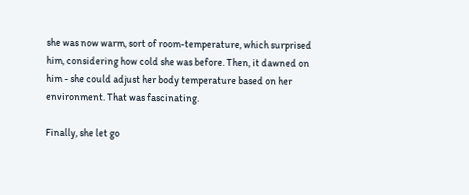she was now warm, sort of room-temperature, which surprised him, considering how cold she was before. Then, it dawned on him - she could adjust her body temperature based on her environment. That was fascinating.

Finally, she let go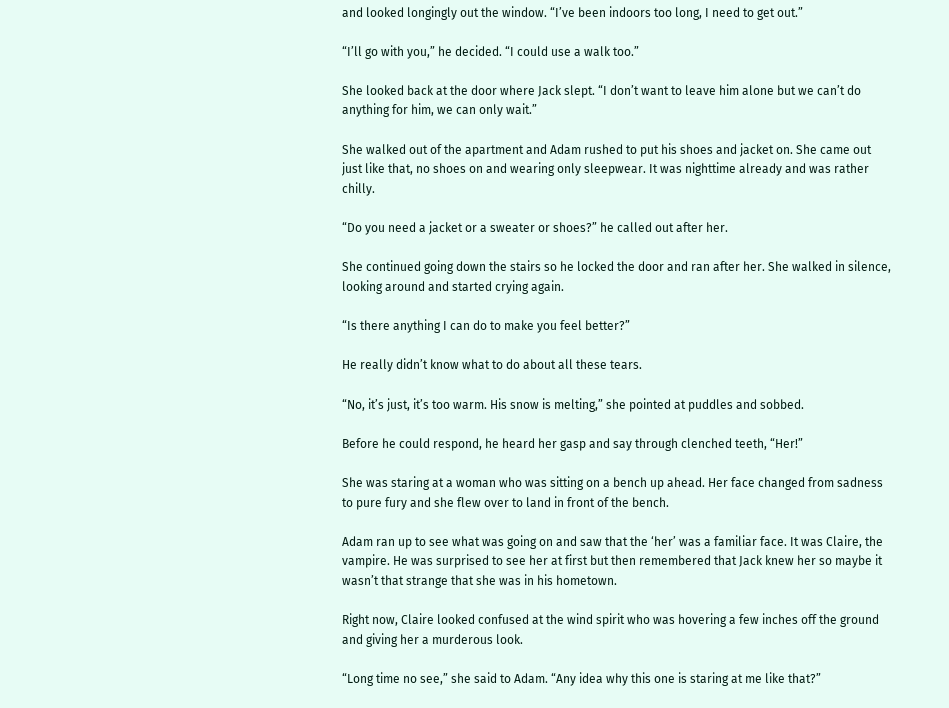and looked longingly out the window. “I’ve been indoors too long, I need to get out.”

“I’ll go with you,” he decided. “I could use a walk too.”

She looked back at the door where Jack slept. “I don’t want to leave him alone but we can’t do anything for him, we can only wait.”

She walked out of the apartment and Adam rushed to put his shoes and jacket on. She came out just like that, no shoes on and wearing only sleepwear. It was nighttime already and was rather chilly.

“Do you need a jacket or a sweater or shoes?” he called out after her.

She continued going down the stairs so he locked the door and ran after her. She walked in silence, looking around and started crying again.

“Is there anything I can do to make you feel better?”

He really didn’t know what to do about all these tears.

“No, it’s just, it’s too warm. His snow is melting,” she pointed at puddles and sobbed.

Before he could respond, he heard her gasp and say through clenched teeth, “Her!”

She was staring at a woman who was sitting on a bench up ahead. Her face changed from sadness to pure fury and she flew over to land in front of the bench.

Adam ran up to see what was going on and saw that the ‘her’ was a familiar face. It was Claire, the vampire. He was surprised to see her at first but then remembered that Jack knew her so maybe it wasn’t that strange that she was in his hometown.

Right now, Claire looked confused at the wind spirit who was hovering a few inches off the ground and giving her a murderous look.

“Long time no see,” she said to Adam. “Any idea why this one is staring at me like that?”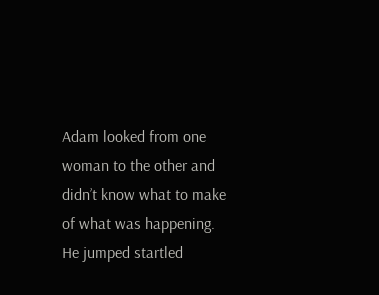Adam looked from one woman to the other and didn’t know what to make of what was happening. He jumped startled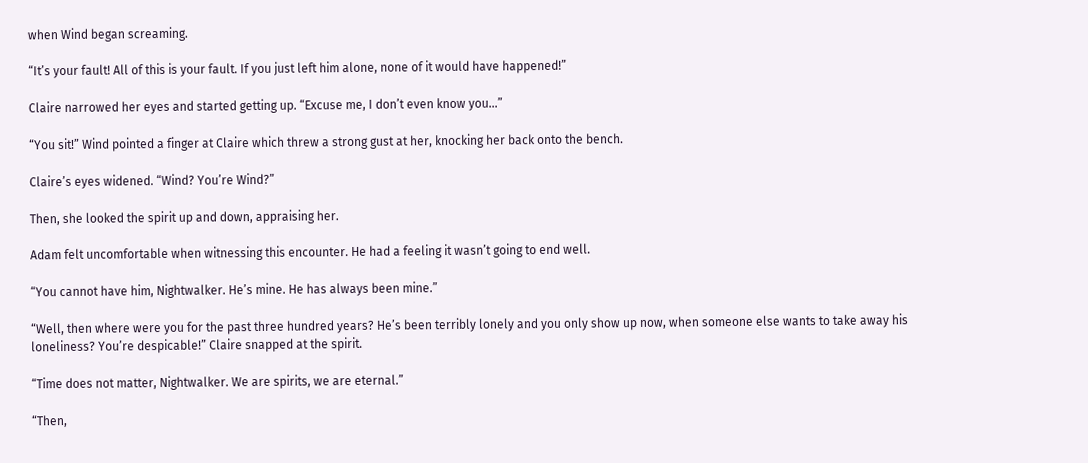when Wind began screaming.

“It’s your fault! All of this is your fault. If you just left him alone, none of it would have happened!”

Claire narrowed her eyes and started getting up. “Excuse me, I don’t even know you…”

“You sit!” Wind pointed a finger at Claire which threw a strong gust at her, knocking her back onto the bench.

Claire’s eyes widened. “Wind? You’re Wind?”

Then, she looked the spirit up and down, appraising her.

Adam felt uncomfortable when witnessing this encounter. He had a feeling it wasn’t going to end well.

“You cannot have him, Nightwalker. He’s mine. He has always been mine.”

“Well, then where were you for the past three hundred years? He’s been terribly lonely and you only show up now, when someone else wants to take away his loneliness? You’re despicable!” Claire snapped at the spirit.

“Time does not matter, Nightwalker. We are spirits, we are eternal.”

“Then,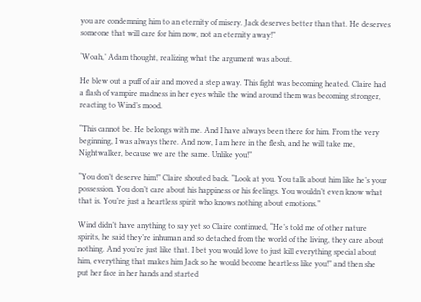you are condemning him to an eternity of misery. Jack deserves better than that. He deserves someone that will care for him now, not an eternity away!”

‘Woah,’ Adam thought, realizing what the argument was about.

He blew out a puff of air and moved a step away. This fight was becoming heated. Claire had a flash of vampire madness in her eyes while the wind around them was becoming stronger, reacting to Wind’s mood.

“This cannot be. He belongs with me. And I have always been there for him. From the very beginning, I was always there. And now, I am here in the flesh, and he will take me, Nightwalker, because we are the same. Unlike you!”

“You don’t deserve him!” Claire shouted back. “Look at you. You talk about him like he’s your possession. You don’t care about his happiness or his feelings. You wouldn’t even know what that is. You’re just a heartless spirit who knows nothing about emotions.”

Wind didn’t have anything to say yet so Claire continued, “He’s told me of other nature spirits, he said they’re inhuman and so detached from the world of the living, they care about nothing. And you’re just like that. I bet you would love to just kill everything special about him, everything that makes him Jack so he would become heartless like you!” and then she put her face in her hands and started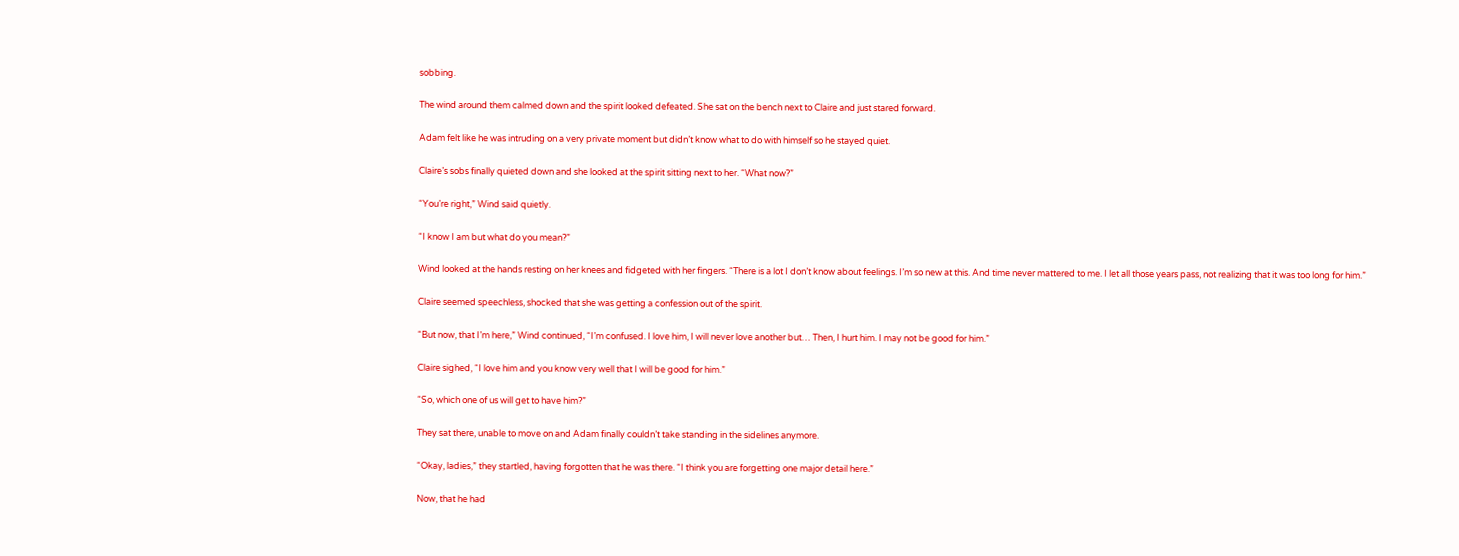sobbing.

The wind around them calmed down and the spirit looked defeated. She sat on the bench next to Claire and just stared forward.

Adam felt like he was intruding on a very private moment but didn’t know what to do with himself so he stayed quiet.

Claire’s sobs finally quieted down and she looked at the spirit sitting next to her. “What now?”

“You’re right,” Wind said quietly.

“I know I am but what do you mean?”

Wind looked at the hands resting on her knees and fidgeted with her fingers. “There is a lot I don’t know about feelings. I’m so new at this. And time never mattered to me. I let all those years pass, not realizing that it was too long for him.”

Claire seemed speechless, shocked that she was getting a confession out of the spirit.

“But now, that I’m here,” Wind continued, “I’m confused. I love him, I will never love another but… Then, I hurt him. I may not be good for him.”

Claire sighed, “I love him and you know very well that I will be good for him.”

“So, which one of us will get to have him?”

They sat there, unable to move on and Adam finally couldn’t take standing in the sidelines anymore.

“Okay, ladies,” they startled, having forgotten that he was there. “I think you are forgetting one major detail here.”

Now, that he had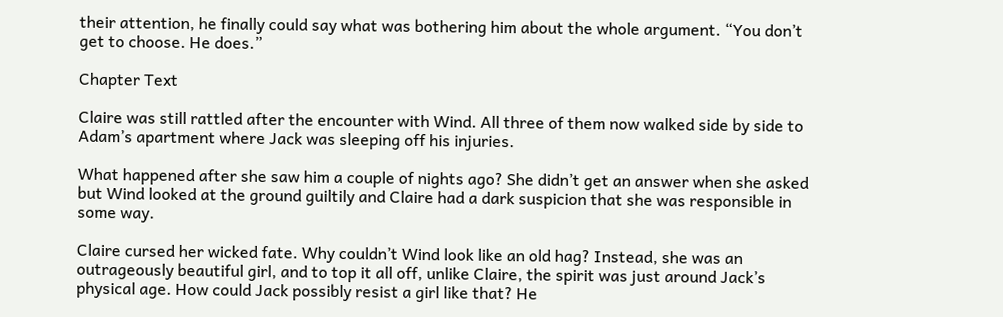their attention, he finally could say what was bothering him about the whole argument. “You don’t get to choose. He does.”

Chapter Text

Claire was still rattled after the encounter with Wind. All three of them now walked side by side to Adam’s apartment where Jack was sleeping off his injuries.

What happened after she saw him a couple of nights ago? She didn’t get an answer when she asked but Wind looked at the ground guiltily and Claire had a dark suspicion that she was responsible in some way.

Claire cursed her wicked fate. Why couldn’t Wind look like an old hag? Instead, she was an outrageously beautiful girl, and to top it all off, unlike Claire, the spirit was just around Jack’s physical age. How could Jack possibly resist a girl like that? He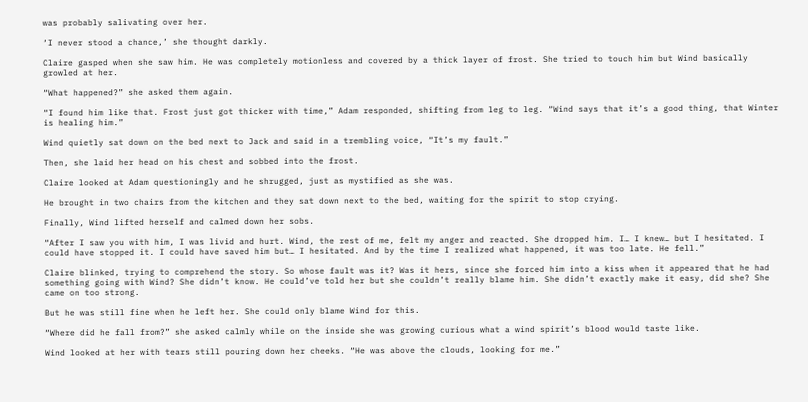was probably salivating over her.

‘I never stood a chance,’ she thought darkly.

Claire gasped when she saw him. He was completely motionless and covered by a thick layer of frost. She tried to touch him but Wind basically growled at her.

“What happened?” she asked them again.

“I found him like that. Frost just got thicker with time,” Adam responded, shifting from leg to leg. “Wind says that it’s a good thing, that Winter is healing him.”

Wind quietly sat down on the bed next to Jack and said in a trembling voice, “It’s my fault.”

Then, she laid her head on his chest and sobbed into the frost.

Claire looked at Adam questioningly and he shrugged, just as mystified as she was.

He brought in two chairs from the kitchen and they sat down next to the bed, waiting for the spirit to stop crying.

Finally, Wind lifted herself and calmed down her sobs.

“After I saw you with him, I was livid and hurt. Wind, the rest of me, felt my anger and reacted. She dropped him. I… I knew… but I hesitated. I could have stopped it. I could have saved him but… I hesitated. And by the time I realized what happened, it was too late. He fell.”

Claire blinked, trying to comprehend the story. So whose fault was it? Was it hers, since she forced him into a kiss when it appeared that he had something going with Wind? She didn’t know. He could’ve told her but she couldn’t really blame him. She didn’t exactly make it easy, did she? She came on too strong.

But he was still fine when he left her. She could only blame Wind for this.

“Where did he fall from?” she asked calmly while on the inside she was growing curious what a wind spirit’s blood would taste like.

Wind looked at her with tears still pouring down her cheeks. “He was above the clouds, looking for me.”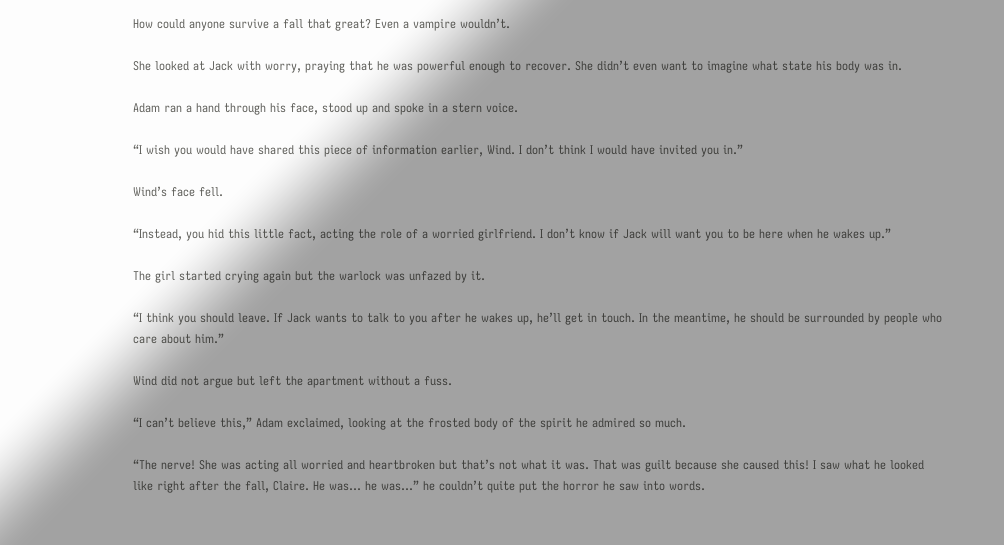How could anyone survive a fall that great? Even a vampire wouldn’t.

She looked at Jack with worry, praying that he was powerful enough to recover. She didn’t even want to imagine what state his body was in.

Adam ran a hand through his face, stood up and spoke in a stern voice.

“I wish you would have shared this piece of information earlier, Wind. I don’t think I would have invited you in.”

Wind’s face fell.

“Instead, you hid this little fact, acting the role of a worried girlfriend. I don’t know if Jack will want you to be here when he wakes up.”

The girl started crying again but the warlock was unfazed by it.

“I think you should leave. If Jack wants to talk to you after he wakes up, he’ll get in touch. In the meantime, he should be surrounded by people who care about him.”

Wind did not argue but left the apartment without a fuss.

“I can’t believe this,” Adam exclaimed, looking at the frosted body of the spirit he admired so much.

“The nerve! She was acting all worried and heartbroken but that’s not what it was. That was guilt because she caused this! I saw what he looked like right after the fall, Claire. He was… he was...” he couldn’t quite put the horror he saw into words.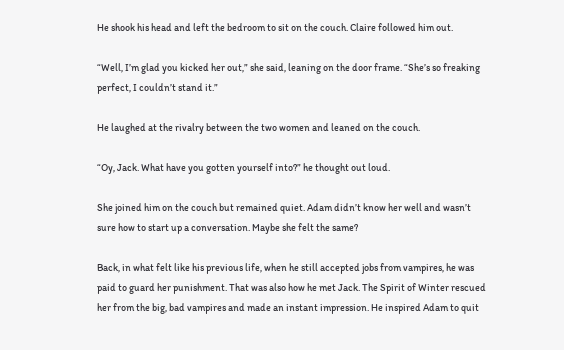He shook his head and left the bedroom to sit on the couch. Claire followed him out.

“Well, I’m glad you kicked her out,” she said, leaning on the door frame. “She’s so freaking perfect, I couldn’t stand it.”

He laughed at the rivalry between the two women and leaned on the couch.

“Oy, Jack. What have you gotten yourself into?” he thought out loud.

She joined him on the couch but remained quiet. Adam didn’t know her well and wasn’t sure how to start up a conversation. Maybe she felt the same?

Back, in what felt like his previous life, when he still accepted jobs from vampires, he was paid to guard her punishment. That was also how he met Jack. The Spirit of Winter rescued her from the big, bad vampires and made an instant impression. He inspired Adam to quit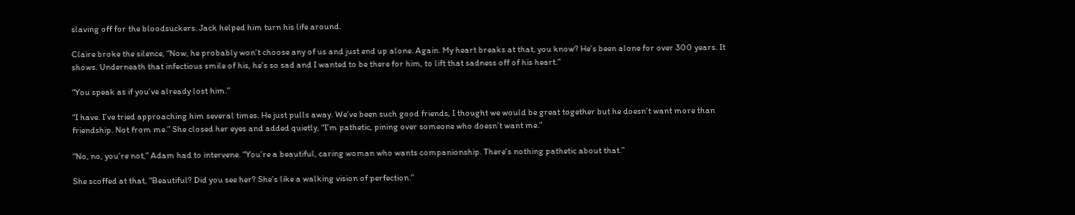slaving off for the bloodsuckers. Jack helped him turn his life around.

Claire broke the silence, “Now, he probably won’t choose any of us and just end up alone. Again. My heart breaks at that, you know? He’s been alone for over 300 years. It shows. Underneath that infectious smile of his, he’s so sad and I wanted to be there for him, to lift that sadness off of his heart.”

“You speak as if you’ve already lost him.”

“I have. I’ve tried approaching him several times. He just pulls away. We’ve been such good friends, I thought we would be great together but he doesn’t want more than friendship. Not from me.” She closed her eyes and added quietly, “I’m pathetic, pining over someone who doesn’t want me.”

“No, no, you’re not,” Adam had to intervene. “You’re a beautiful, caring woman who wants companionship. There’s nothing pathetic about that.”

She scoffed at that, “Beautiful? Did you see her? She’s like a walking vision of perfection.”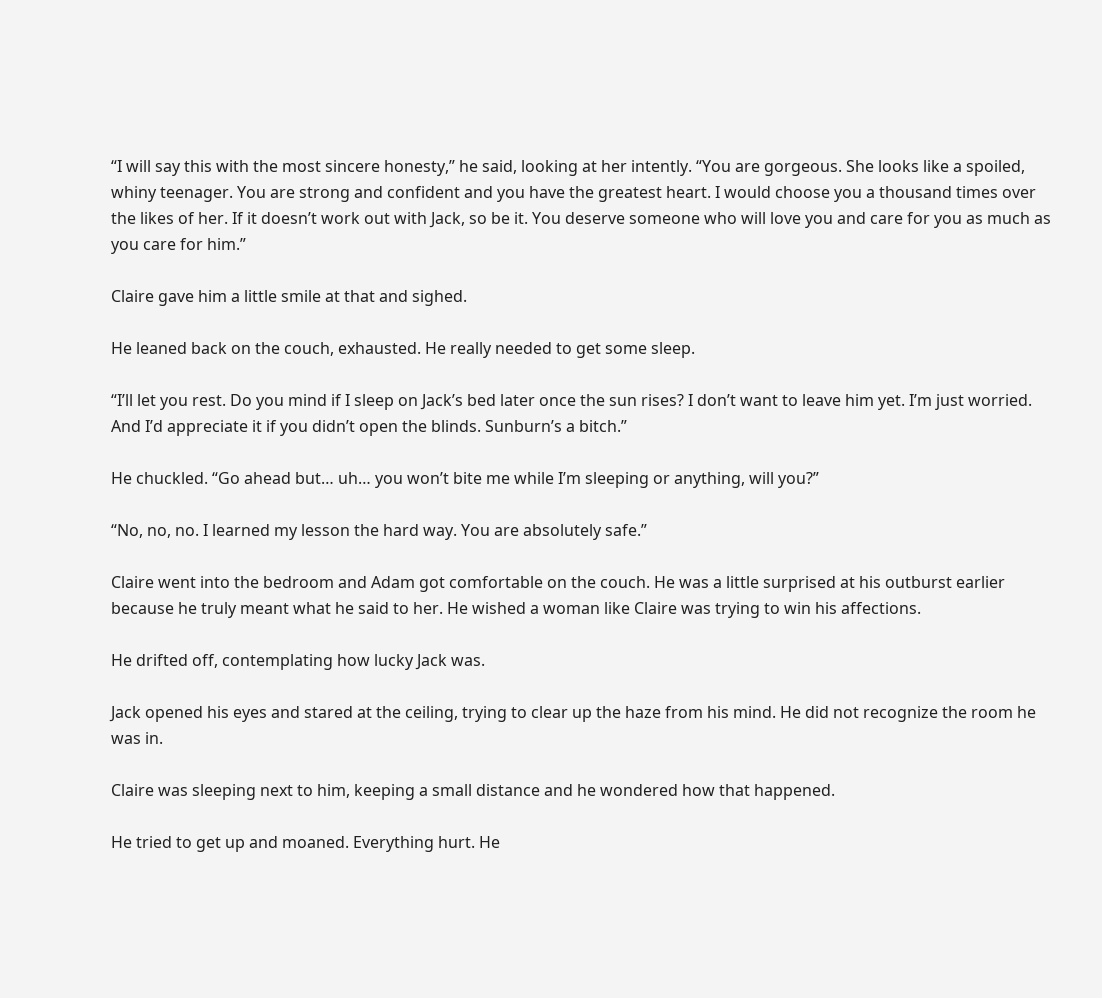“I will say this with the most sincere honesty,” he said, looking at her intently. “You are gorgeous. She looks like a spoiled, whiny teenager. You are strong and confident and you have the greatest heart. I would choose you a thousand times over the likes of her. If it doesn’t work out with Jack, so be it. You deserve someone who will love you and care for you as much as you care for him.”

Claire gave him a little smile at that and sighed.

He leaned back on the couch, exhausted. He really needed to get some sleep.

“I’ll let you rest. Do you mind if I sleep on Jack’s bed later once the sun rises? I don’t want to leave him yet. I’m just worried. And I’d appreciate it if you didn’t open the blinds. Sunburn’s a bitch.”

He chuckled. “Go ahead but… uh… you won’t bite me while I’m sleeping or anything, will you?”

“No, no, no. I learned my lesson the hard way. You are absolutely safe.”

Claire went into the bedroom and Adam got comfortable on the couch. He was a little surprised at his outburst earlier because he truly meant what he said to her. He wished a woman like Claire was trying to win his affections.

He drifted off, contemplating how lucky Jack was.

Jack opened his eyes and stared at the ceiling, trying to clear up the haze from his mind. He did not recognize the room he was in.

Claire was sleeping next to him, keeping a small distance and he wondered how that happened.

He tried to get up and moaned. Everything hurt. He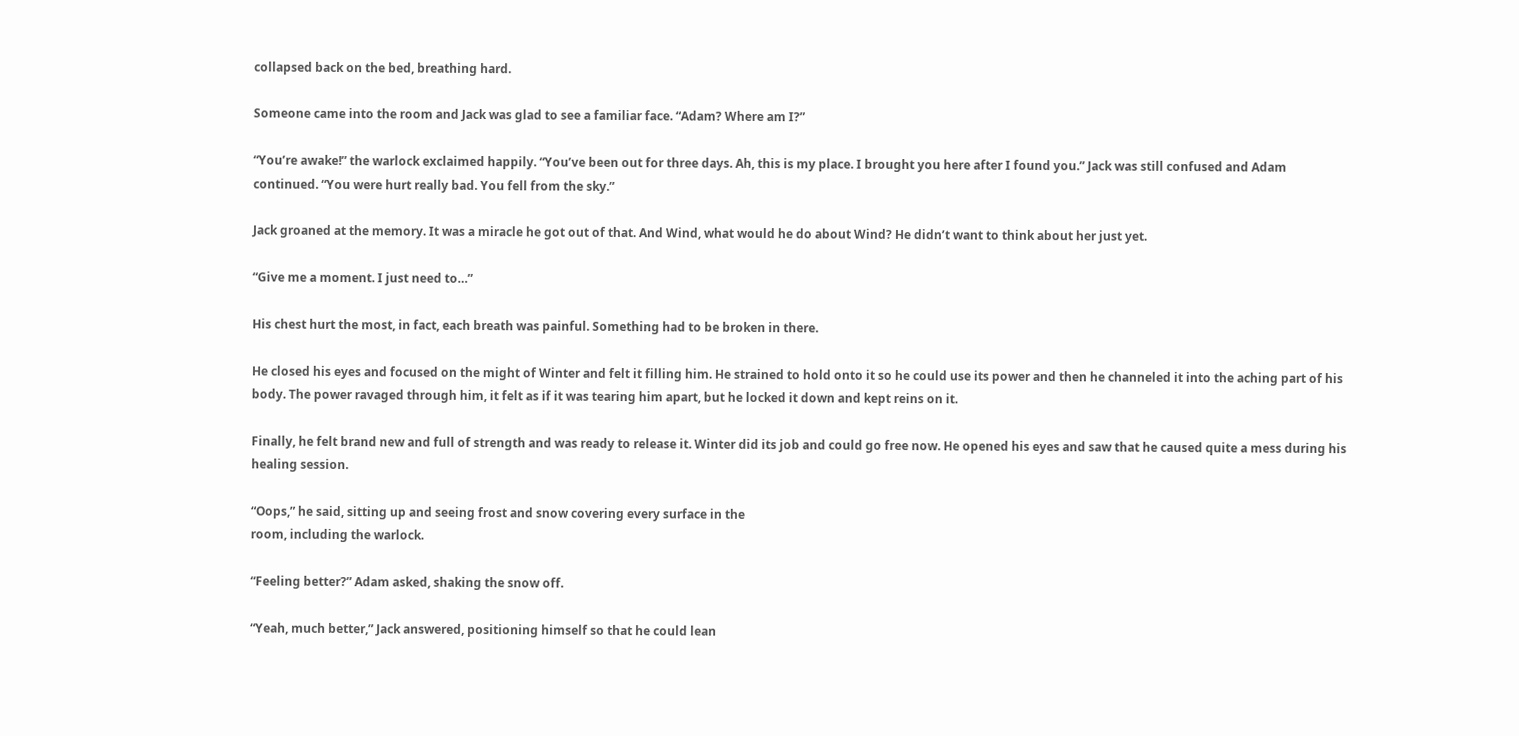collapsed back on the bed, breathing hard.

Someone came into the room and Jack was glad to see a familiar face. “Adam? Where am I?”

“You’re awake!” the warlock exclaimed happily. “You’ve been out for three days. Ah, this is my place. I brought you here after I found you.” Jack was still confused and Adam continued. “You were hurt really bad. You fell from the sky.”

Jack groaned at the memory. It was a miracle he got out of that. And Wind, what would he do about Wind? He didn’t want to think about her just yet.

“Give me a moment. I just need to…”

His chest hurt the most, in fact, each breath was painful. Something had to be broken in there.

He closed his eyes and focused on the might of Winter and felt it filling him. He strained to hold onto it so he could use its power and then he channeled it into the aching part of his body. The power ravaged through him, it felt as if it was tearing him apart, but he locked it down and kept reins on it.

Finally, he felt brand new and full of strength and was ready to release it. Winter did its job and could go free now. He opened his eyes and saw that he caused quite a mess during his healing session.

“Oops,” he said, sitting up and seeing frost and snow covering every surface in the
room, including the warlock.

“Feeling better?” Adam asked, shaking the snow off.

“Yeah, much better,” Jack answered, positioning himself so that he could lean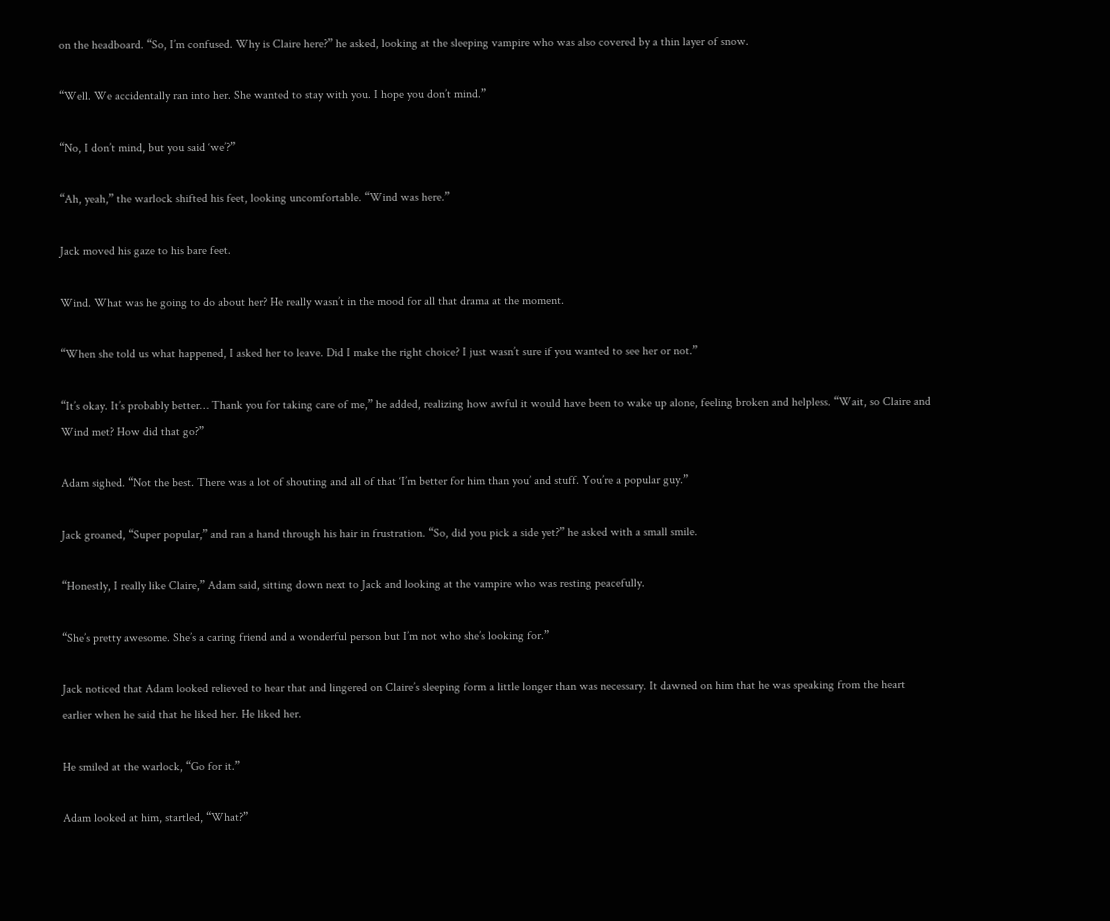on the headboard. “So, I’m confused. Why is Claire here?” he asked, looking at the sleeping vampire who was also covered by a thin layer of snow.

“Well. We accidentally ran into her. She wanted to stay with you. I hope you don’t mind.”

“No, I don’t mind, but you said ‘we’?”

“Ah, yeah,” the warlock shifted his feet, looking uncomfortable. “Wind was here.”

Jack moved his gaze to his bare feet.

Wind. What was he going to do about her? He really wasn’t in the mood for all that drama at the moment.

“When she told us what happened, I asked her to leave. Did I make the right choice? I just wasn’t sure if you wanted to see her or not.”

“It’s okay. It’s probably better… Thank you for taking care of me,” he added, realizing how awful it would have been to wake up alone, feeling broken and helpless. “Wait, so Claire and Wind met? How did that go?”

Adam sighed. “Not the best. There was a lot of shouting and all of that ‘I’m better for him than you’ and stuff. You’re a popular guy.”

Jack groaned, “Super popular,” and ran a hand through his hair in frustration. “So, did you pick a side yet?” he asked with a small smile.

“Honestly, I really like Claire,” Adam said, sitting down next to Jack and looking at the vampire who was resting peacefully.

“She’s pretty awesome. She’s a caring friend and a wonderful person but I’m not who she’s looking for.”

Jack noticed that Adam looked relieved to hear that and lingered on Claire’s sleeping form a little longer than was necessary. It dawned on him that he was speaking from the heart earlier when he said that he liked her. He liked her.

He smiled at the warlock, “Go for it.”

Adam looked at him, startled, “What?”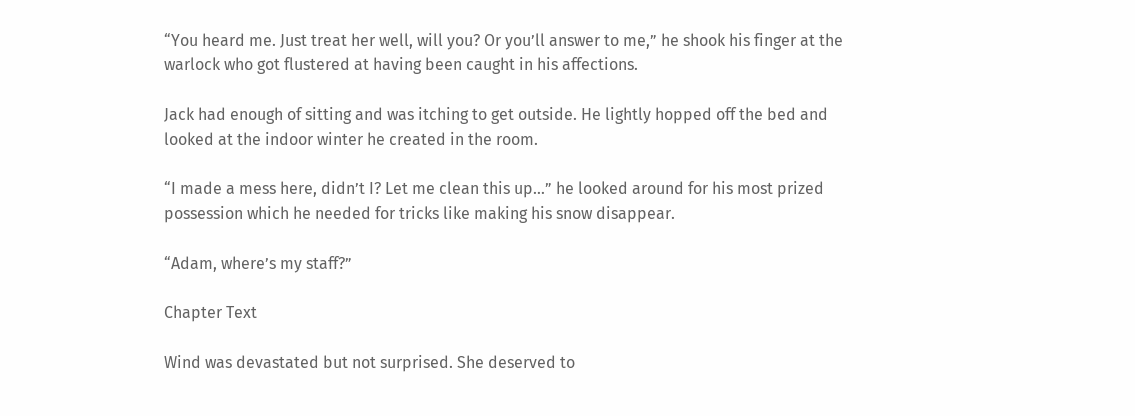“You heard me. Just treat her well, will you? Or you’ll answer to me,” he shook his finger at the warlock who got flustered at having been caught in his affections.

Jack had enough of sitting and was itching to get outside. He lightly hopped off the bed and looked at the indoor winter he created in the room.

“I made a mess here, didn’t I? Let me clean this up…” he looked around for his most prized possession which he needed for tricks like making his snow disappear.

“Adam, where’s my staff?”

Chapter Text

Wind was devastated but not surprised. She deserved to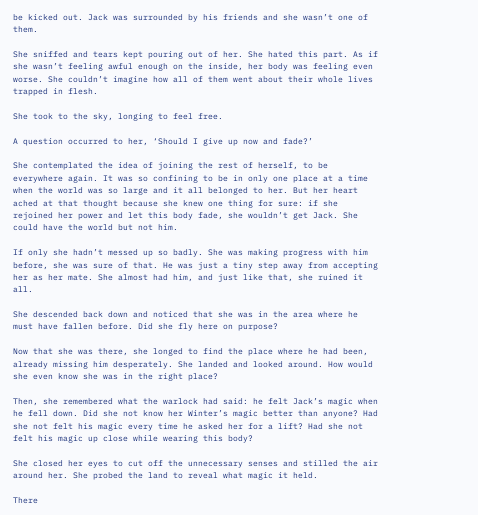be kicked out. Jack was surrounded by his friends and she wasn’t one of them.

She sniffed and tears kept pouring out of her. She hated this part. As if she wasn’t feeling awful enough on the inside, her body was feeling even worse. She couldn’t imagine how all of them went about their whole lives trapped in flesh.

She took to the sky, longing to feel free.

A question occurred to her, ‘Should I give up now and fade?’

She contemplated the idea of joining the rest of herself, to be everywhere again. It was so confining to be in only one place at a time when the world was so large and it all belonged to her. But her heart ached at that thought because she knew one thing for sure: if she rejoined her power and let this body fade, she wouldn’t get Jack. She could have the world but not him.

If only she hadn’t messed up so badly. She was making progress with him before, she was sure of that. He was just a tiny step away from accepting her as her mate. She almost had him, and just like that, she ruined it all.

She descended back down and noticed that she was in the area where he must have fallen before. Did she fly here on purpose?

Now that she was there, she longed to find the place where he had been, already missing him desperately. She landed and looked around. How would she even know she was in the right place?

Then, she remembered what the warlock had said: he felt Jack’s magic when he fell down. Did she not know her Winter’s magic better than anyone? Had she not felt his magic every time he asked her for a lift? Had she not felt his magic up close while wearing this body?

She closed her eyes to cut off the unnecessary senses and stilled the air around her. She probed the land to reveal what magic it held.

There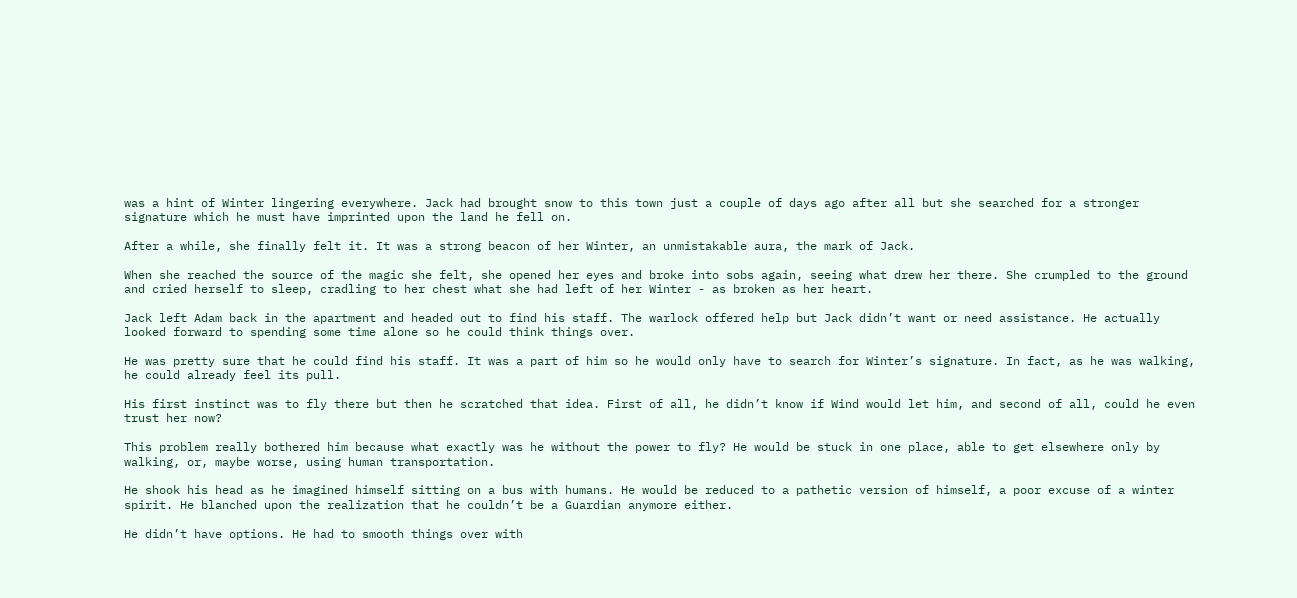was a hint of Winter lingering everywhere. Jack had brought snow to this town just a couple of days ago after all but she searched for a stronger signature which he must have imprinted upon the land he fell on.

After a while, she finally felt it. It was a strong beacon of her Winter, an unmistakable aura, the mark of Jack.

When she reached the source of the magic she felt, she opened her eyes and broke into sobs again, seeing what drew her there. She crumpled to the ground and cried herself to sleep, cradling to her chest what she had left of her Winter - as broken as her heart.

Jack left Adam back in the apartment and headed out to find his staff. The warlock offered help but Jack didn’t want or need assistance. He actually looked forward to spending some time alone so he could think things over.

He was pretty sure that he could find his staff. It was a part of him so he would only have to search for Winter’s signature. In fact, as he was walking, he could already feel its pull.

His first instinct was to fly there but then he scratched that idea. First of all, he didn’t know if Wind would let him, and second of all, could he even trust her now?

This problem really bothered him because what exactly was he without the power to fly? He would be stuck in one place, able to get elsewhere only by walking, or, maybe worse, using human transportation.

He shook his head as he imagined himself sitting on a bus with humans. He would be reduced to a pathetic version of himself, a poor excuse of a winter spirit. He blanched upon the realization that he couldn’t be a Guardian anymore either.

He didn’t have options. He had to smooth things over with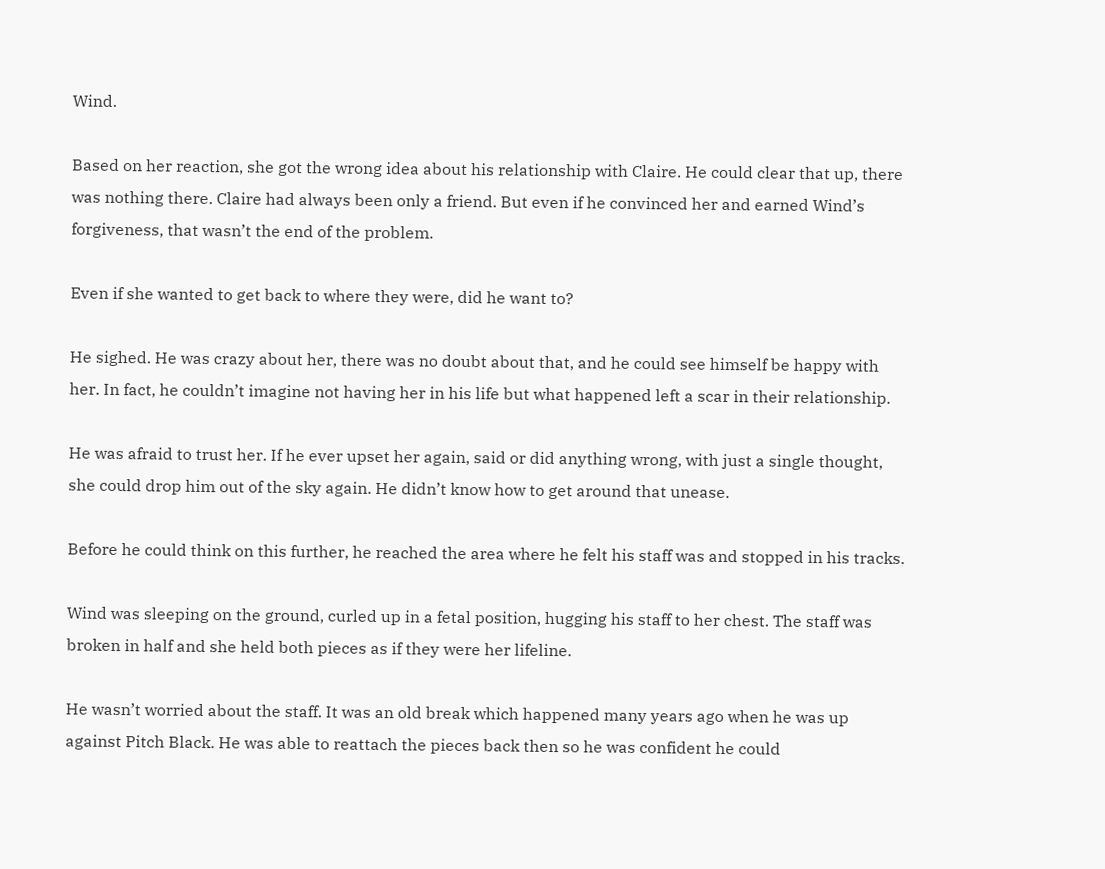Wind.

Based on her reaction, she got the wrong idea about his relationship with Claire. He could clear that up, there was nothing there. Claire had always been only a friend. But even if he convinced her and earned Wind’s forgiveness, that wasn’t the end of the problem.

Even if she wanted to get back to where they were, did he want to?

He sighed. He was crazy about her, there was no doubt about that, and he could see himself be happy with her. In fact, he couldn’t imagine not having her in his life but what happened left a scar in their relationship.

He was afraid to trust her. If he ever upset her again, said or did anything wrong, with just a single thought, she could drop him out of the sky again. He didn’t know how to get around that unease.

Before he could think on this further, he reached the area where he felt his staff was and stopped in his tracks.

Wind was sleeping on the ground, curled up in a fetal position, hugging his staff to her chest. The staff was broken in half and she held both pieces as if they were her lifeline.

He wasn’t worried about the staff. It was an old break which happened many years ago when he was up against Pitch Black. He was able to reattach the pieces back then so he was confident he could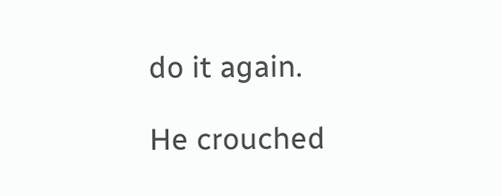do it again.

He crouched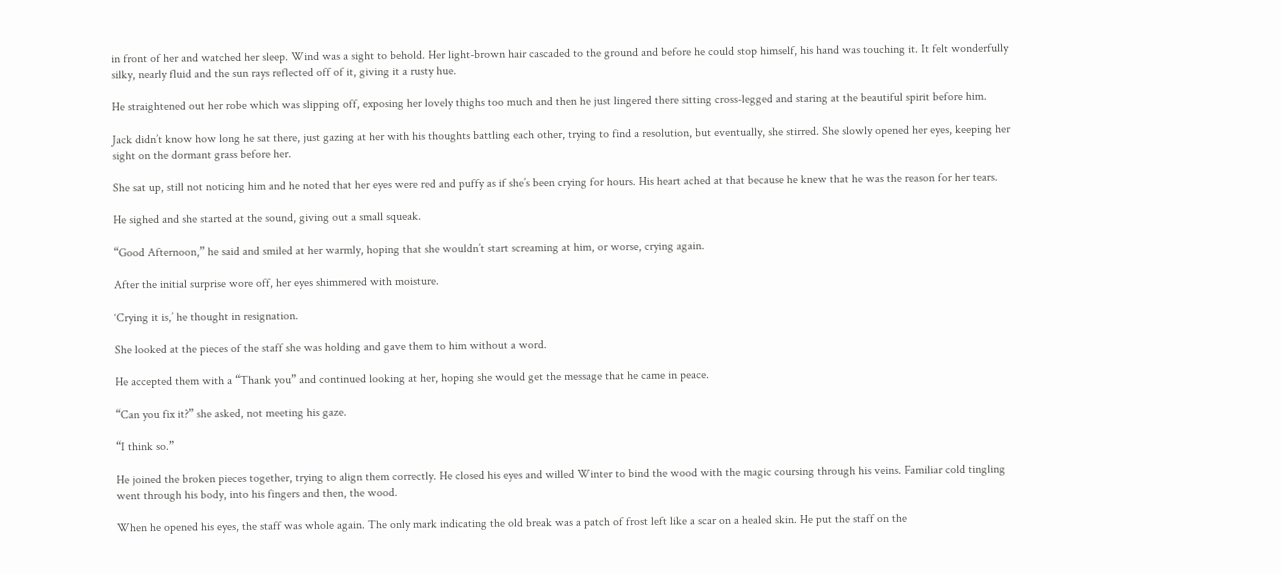in front of her and watched her sleep. Wind was a sight to behold. Her light-brown hair cascaded to the ground and before he could stop himself, his hand was touching it. It felt wonderfully silky, nearly fluid and the sun rays reflected off of it, giving it a rusty hue.

He straightened out her robe which was slipping off, exposing her lovely thighs too much and then he just lingered there sitting cross-legged and staring at the beautiful spirit before him.

Jack didn’t know how long he sat there, just gazing at her with his thoughts battling each other, trying to find a resolution, but eventually, she stirred. She slowly opened her eyes, keeping her sight on the dormant grass before her.

She sat up, still not noticing him and he noted that her eyes were red and puffy as if she’s been crying for hours. His heart ached at that because he knew that he was the reason for her tears.

He sighed and she started at the sound, giving out a small squeak.

“Good Afternoon,” he said and smiled at her warmly, hoping that she wouldn’t start screaming at him, or worse, crying again.

After the initial surprise wore off, her eyes shimmered with moisture.

‘Crying it is,’ he thought in resignation.

She looked at the pieces of the staff she was holding and gave them to him without a word.

He accepted them with a “Thank you” and continued looking at her, hoping she would get the message that he came in peace.

“Can you fix it?” she asked, not meeting his gaze.

“I think so.”

He joined the broken pieces together, trying to align them correctly. He closed his eyes and willed Winter to bind the wood with the magic coursing through his veins. Familiar cold tingling went through his body, into his fingers and then, the wood.

When he opened his eyes, the staff was whole again. The only mark indicating the old break was a patch of frost left like a scar on a healed skin. He put the staff on the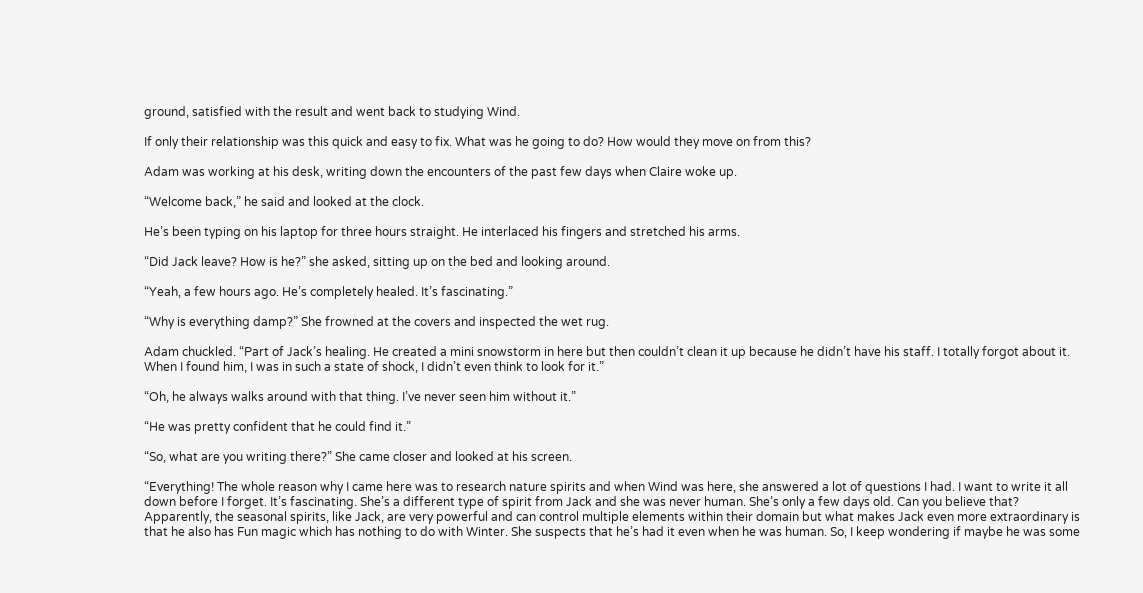ground, satisfied with the result and went back to studying Wind.

If only their relationship was this quick and easy to fix. What was he going to do? How would they move on from this?

Adam was working at his desk, writing down the encounters of the past few days when Claire woke up.

“Welcome back,” he said and looked at the clock.

He’s been typing on his laptop for three hours straight. He interlaced his fingers and stretched his arms.

“Did Jack leave? How is he?” she asked, sitting up on the bed and looking around.

“Yeah, a few hours ago. He’s completely healed. It’s fascinating.”

“Why is everything damp?” She frowned at the covers and inspected the wet rug.

Adam chuckled. “Part of Jack’s healing. He created a mini snowstorm in here but then couldn’t clean it up because he didn’t have his staff. I totally forgot about it. When I found him, I was in such a state of shock, I didn’t even think to look for it.”

“Oh, he always walks around with that thing. I’ve never seen him without it.”

“He was pretty confident that he could find it.”

“So, what are you writing there?” She came closer and looked at his screen.

“Everything! The whole reason why I came here was to research nature spirits and when Wind was here, she answered a lot of questions I had. I want to write it all down before I forget. It’s fascinating. She’s a different type of spirit from Jack and she was never human. She’s only a few days old. Can you believe that? Apparently, the seasonal spirits, like Jack, are very powerful and can control multiple elements within their domain but what makes Jack even more extraordinary is that he also has Fun magic which has nothing to do with Winter. She suspects that he’s had it even when he was human. So, I keep wondering if maybe he was some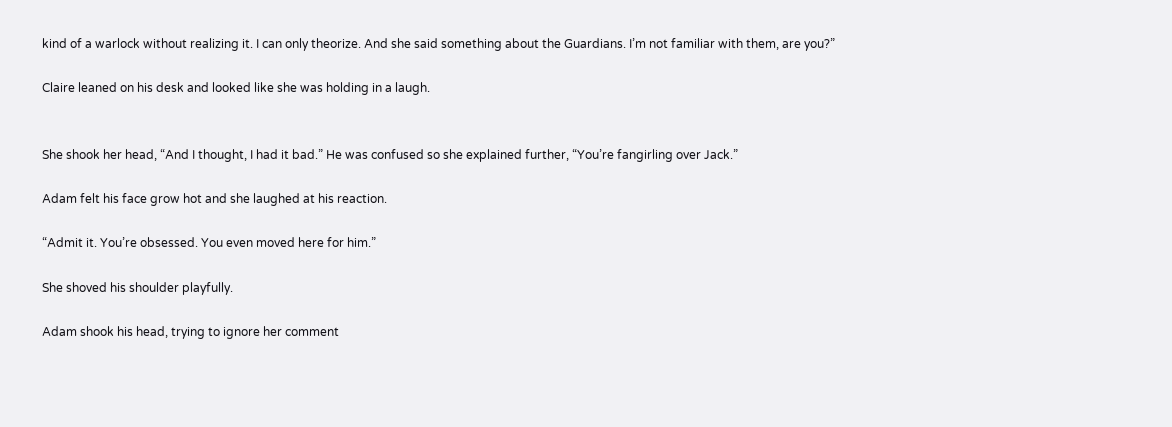kind of a warlock without realizing it. I can only theorize. And she said something about the Guardians. I’m not familiar with them, are you?”

Claire leaned on his desk and looked like she was holding in a laugh.


She shook her head, “And I thought, I had it bad.” He was confused so she explained further, “You’re fangirling over Jack.”

Adam felt his face grow hot and she laughed at his reaction.

“Admit it. You’re obsessed. You even moved here for him.”

She shoved his shoulder playfully.

Adam shook his head, trying to ignore her comment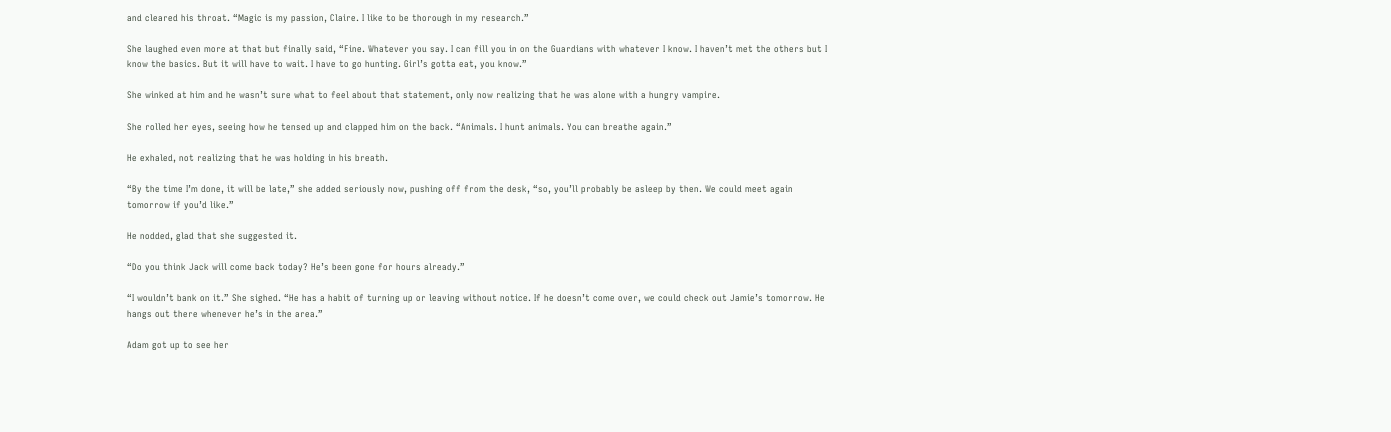and cleared his throat. “Magic is my passion, Claire. I like to be thorough in my research.”

She laughed even more at that but finally said, “Fine. Whatever you say. I can fill you in on the Guardians with whatever I know. I haven’t met the others but I know the basics. But it will have to wait. I have to go hunting. Girl’s gotta eat, you know.”

She winked at him and he wasn’t sure what to feel about that statement, only now realizing that he was alone with a hungry vampire.

She rolled her eyes, seeing how he tensed up and clapped him on the back. “Animals. I hunt animals. You can breathe again.”

He exhaled, not realizing that he was holding in his breath.

“By the time I’m done, it will be late,” she added seriously now, pushing off from the desk, “so, you’ll probably be asleep by then. We could meet again tomorrow if you’d like.”

He nodded, glad that she suggested it.

“Do you think Jack will come back today? He’s been gone for hours already.”

“I wouldn’t bank on it.” She sighed. “He has a habit of turning up or leaving without notice. If he doesn’t come over, we could check out Jamie’s tomorrow. He hangs out there whenever he’s in the area.”

Adam got up to see her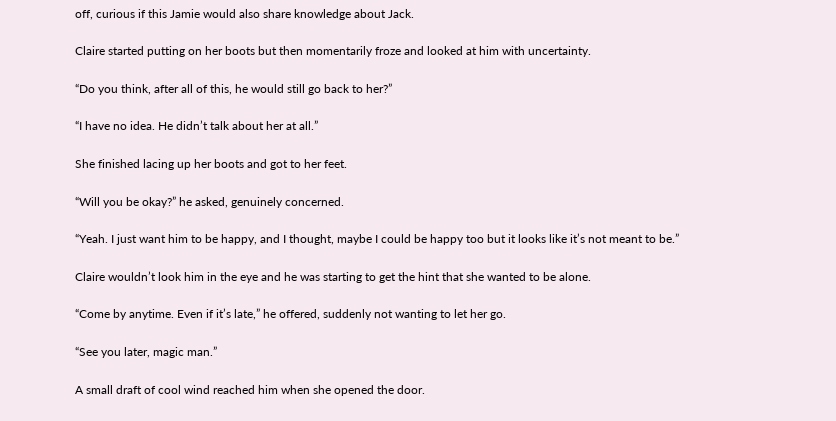off, curious if this Jamie would also share knowledge about Jack.

Claire started putting on her boots but then momentarily froze and looked at him with uncertainty.

“Do you think, after all of this, he would still go back to her?”

“I have no idea. He didn’t talk about her at all.”

She finished lacing up her boots and got to her feet.

“Will you be okay?” he asked, genuinely concerned.

“Yeah. I just want him to be happy, and I thought, maybe I could be happy too but it looks like it’s not meant to be.”

Claire wouldn’t look him in the eye and he was starting to get the hint that she wanted to be alone.

“Come by anytime. Even if it’s late,” he offered, suddenly not wanting to let her go.

“See you later, magic man.”

A small draft of cool wind reached him when she opened the door.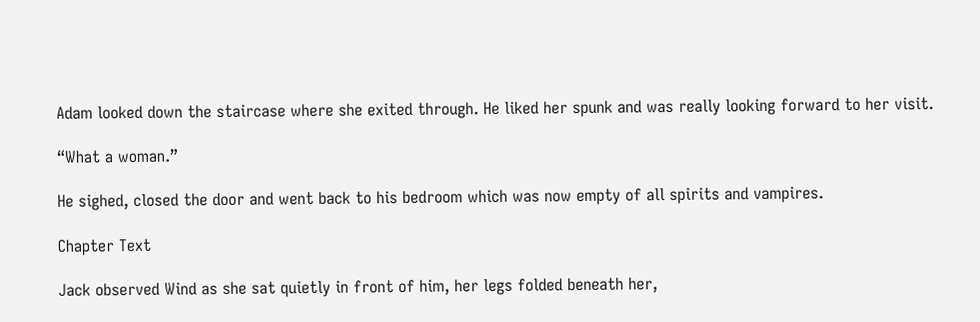Adam looked down the staircase where she exited through. He liked her spunk and was really looking forward to her visit.

“What a woman.”

He sighed, closed the door and went back to his bedroom which was now empty of all spirits and vampires.

Chapter Text

Jack observed Wind as she sat quietly in front of him, her legs folded beneath her,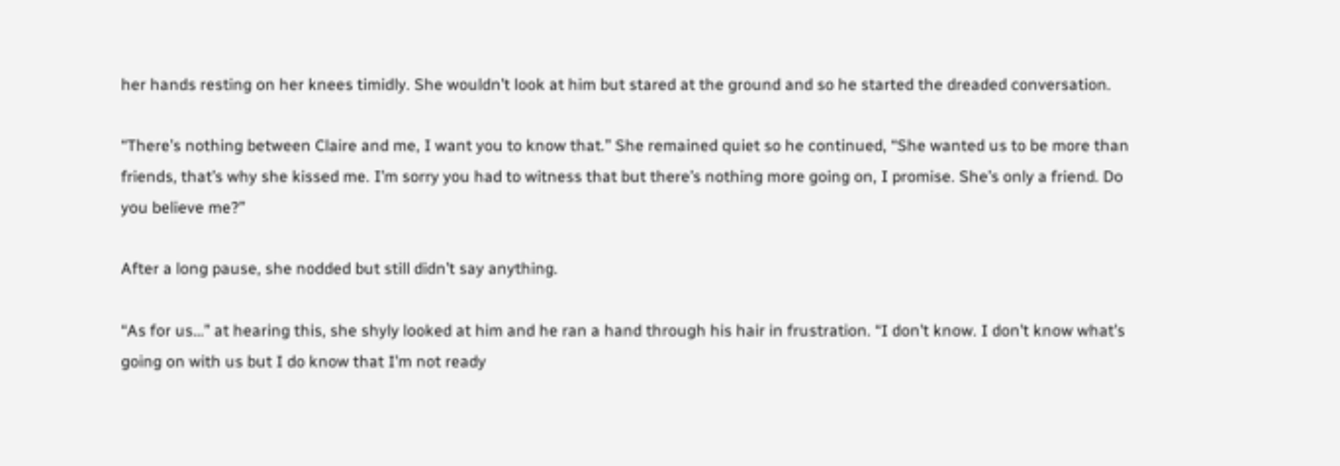her hands resting on her knees timidly. She wouldn’t look at him but stared at the ground and so he started the dreaded conversation.

“There’s nothing between Claire and me, I want you to know that.” She remained quiet so he continued, “She wanted us to be more than friends, that’s why she kissed me. I’m sorry you had to witness that but there’s nothing more going on, I promise. She’s only a friend. Do you believe me?”

After a long pause, she nodded but still didn’t say anything.

“As for us…” at hearing this, she shyly looked at him and he ran a hand through his hair in frustration. “I don’t know. I don’t know what’s going on with us but I do know that I’m not ready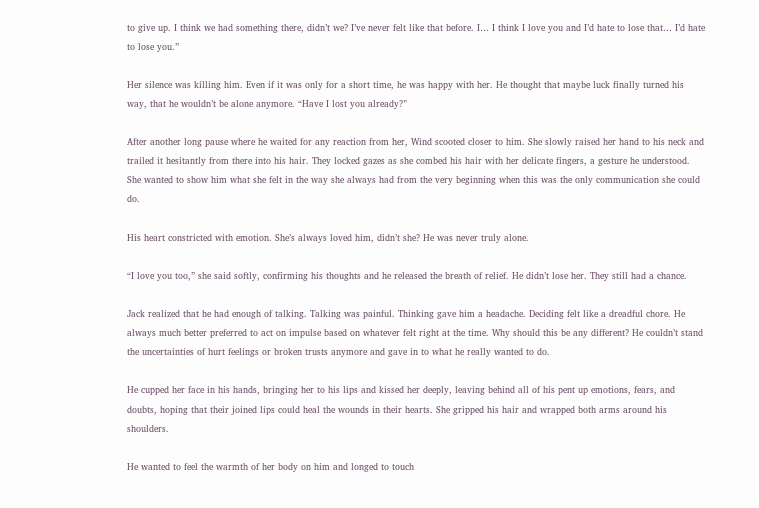to give up. I think we had something there, didn’t we? I’ve never felt like that before. I… I think I love you and I’d hate to lose that… I’d hate to lose you.”

Her silence was killing him. Even if it was only for a short time, he was happy with her. He thought that maybe luck finally turned his way, that he wouldn’t be alone anymore. “Have I lost you already?”

After another long pause where he waited for any reaction from her, Wind scooted closer to him. She slowly raised her hand to his neck and trailed it hesitantly from there into his hair. They locked gazes as she combed his hair with her delicate fingers, a gesture he understood. She wanted to show him what she felt in the way she always had from the very beginning when this was the only communication she could do.

His heart constricted with emotion. She’s always loved him, didn’t she? He was never truly alone.

“I love you too,” she said softly, confirming his thoughts and he released the breath of relief. He didn’t lose her. They still had a chance.

Jack realized that he had enough of talking. Talking was painful. Thinking gave him a headache. Deciding felt like a dreadful chore. He always much better preferred to act on impulse based on whatever felt right at the time. Why should this be any different? He couldn’t stand the uncertainties of hurt feelings or broken trusts anymore and gave in to what he really wanted to do.

He cupped her face in his hands, bringing her to his lips and kissed her deeply, leaving behind all of his pent up emotions, fears, and doubts, hoping that their joined lips could heal the wounds in their hearts. She gripped his hair and wrapped both arms around his shoulders.

He wanted to feel the warmth of her body on him and longed to touch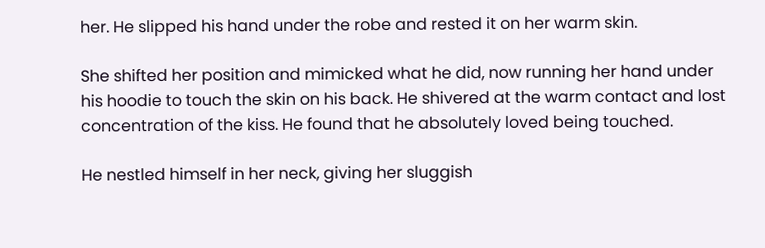her. He slipped his hand under the robe and rested it on her warm skin.

She shifted her position and mimicked what he did, now running her hand under his hoodie to touch the skin on his back. He shivered at the warm contact and lost concentration of the kiss. He found that he absolutely loved being touched.

He nestled himself in her neck, giving her sluggish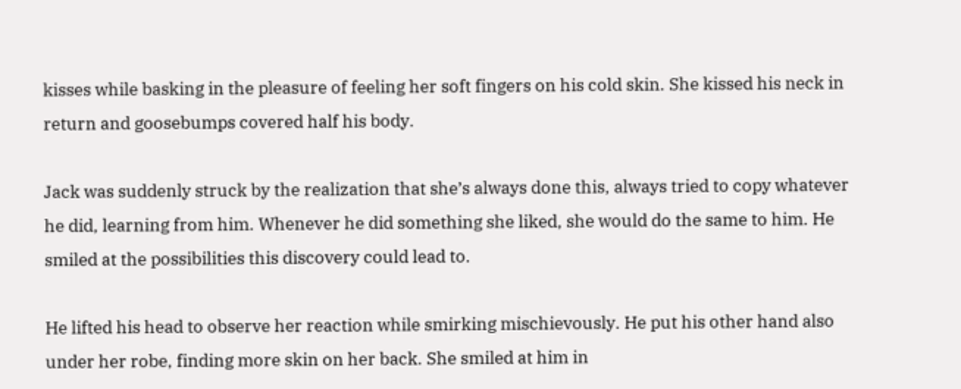kisses while basking in the pleasure of feeling her soft fingers on his cold skin. She kissed his neck in return and goosebumps covered half his body.

Jack was suddenly struck by the realization that she’s always done this, always tried to copy whatever he did, learning from him. Whenever he did something she liked, she would do the same to him. He smiled at the possibilities this discovery could lead to.

He lifted his head to observe her reaction while smirking mischievously. He put his other hand also under her robe, finding more skin on her back. She smiled at him in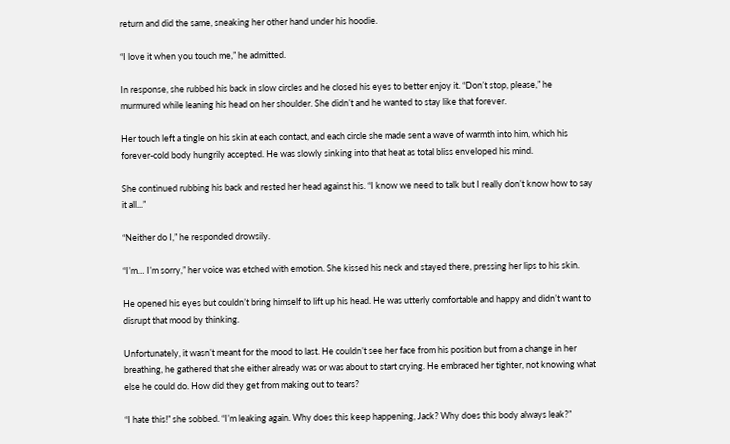return and did the same, sneaking her other hand under his hoodie.

“I love it when you touch me,” he admitted.

In response, she rubbed his back in slow circles and he closed his eyes to better enjoy it. “Don’t stop, please,” he murmured while leaning his head on her shoulder. She didn’t and he wanted to stay like that forever.

Her touch left a tingle on his skin at each contact, and each circle she made sent a wave of warmth into him, which his forever-cold body hungrily accepted. He was slowly sinking into that heat as total bliss enveloped his mind.

She continued rubbing his back and rested her head against his. “I know we need to talk but I really don’t know how to say it all...”

“Neither do I,” he responded drowsily.

“I’m… I’m sorry,” her voice was etched with emotion. She kissed his neck and stayed there, pressing her lips to his skin.

He opened his eyes but couldn’t bring himself to lift up his head. He was utterly comfortable and happy and didn’t want to disrupt that mood by thinking.

Unfortunately, it wasn’t meant for the mood to last. He couldn’t see her face from his position but from a change in her breathing, he gathered that she either already was or was about to start crying. He embraced her tighter, not knowing what else he could do. How did they get from making out to tears?

“I hate this!” she sobbed. “I’m leaking again. Why does this keep happening, Jack? Why does this body always leak?”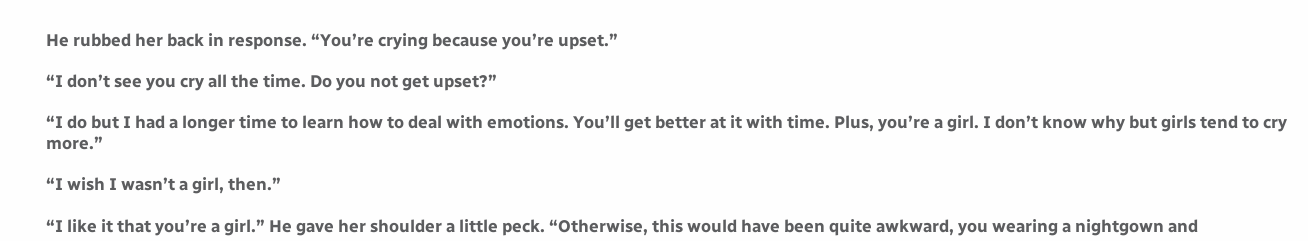He rubbed her back in response. “You’re crying because you’re upset.”

“I don’t see you cry all the time. Do you not get upset?”

“I do but I had a longer time to learn how to deal with emotions. You’ll get better at it with time. Plus, you’re a girl. I don’t know why but girls tend to cry more.”

“I wish I wasn’t a girl, then.”

“I like it that you’re a girl.” He gave her shoulder a little peck. “Otherwise, this would have been quite awkward, you wearing a nightgown and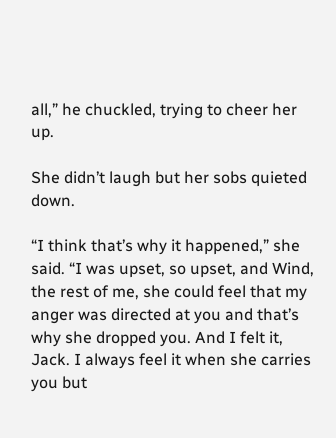all,” he chuckled, trying to cheer her up.

She didn’t laugh but her sobs quieted down.

“I think that’s why it happened,” she said. “I was upset, so upset, and Wind, the rest of me, she could feel that my anger was directed at you and that’s why she dropped you. And I felt it, Jack. I always feel it when she carries you but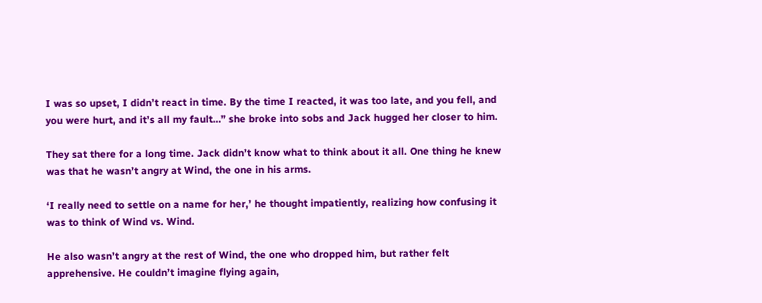I was so upset, I didn’t react in time. By the time I reacted, it was too late, and you fell, and you were hurt, and it’s all my fault…” she broke into sobs and Jack hugged her closer to him.

They sat there for a long time. Jack didn’t know what to think about it all. One thing he knew was that he wasn’t angry at Wind, the one in his arms.

‘I really need to settle on a name for her,’ he thought impatiently, realizing how confusing it was to think of Wind vs. Wind.

He also wasn’t angry at the rest of Wind, the one who dropped him, but rather felt apprehensive. He couldn’t imagine flying again,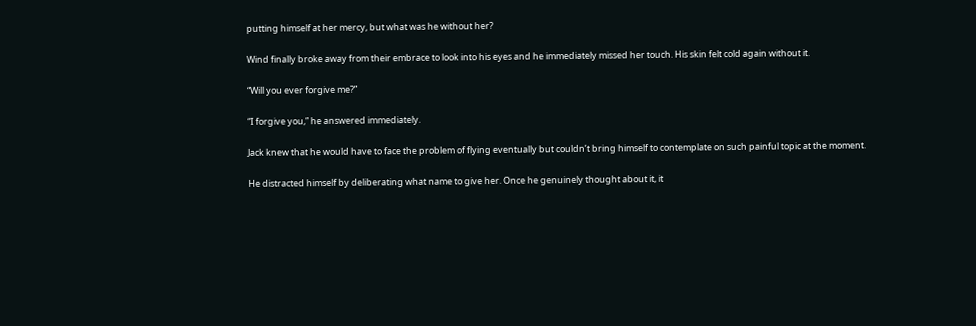putting himself at her mercy, but what was he without her?

Wind finally broke away from their embrace to look into his eyes and he immediately missed her touch. His skin felt cold again without it.

“Will you ever forgive me?”

“I forgive you,” he answered immediately.

Jack knew that he would have to face the problem of flying eventually but couldn’t bring himself to contemplate on such painful topic at the moment.

He distracted himself by deliberating what name to give her. Once he genuinely thought about it, it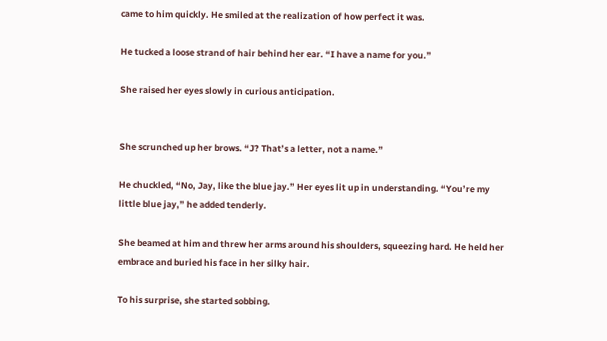came to him quickly. He smiled at the realization of how perfect it was.

He tucked a loose strand of hair behind her ear. “I have a name for you.”

She raised her eyes slowly in curious anticipation.


She scrunched up her brows. “J? That’s a letter, not a name.”

He chuckled, “No, Jay, like the blue jay.” Her eyes lit up in understanding. “You’re my little blue jay,” he added tenderly.

She beamed at him and threw her arms around his shoulders, squeezing hard. He held her embrace and buried his face in her silky hair.

To his surprise, she started sobbing.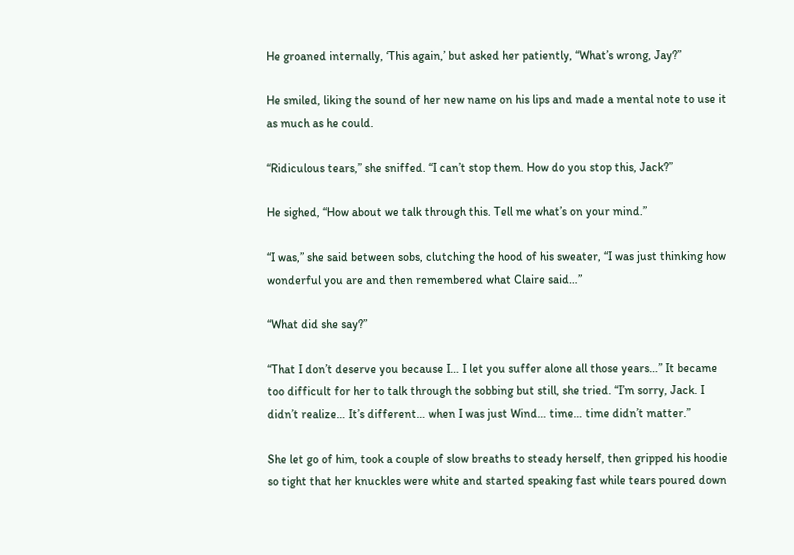He groaned internally, ‘This again,’ but asked her patiently, “What’s wrong, Jay?”

He smiled, liking the sound of her new name on his lips and made a mental note to use it as much as he could.

“Ridiculous tears,” she sniffed. “I can’t stop them. How do you stop this, Jack?”

He sighed, “How about we talk through this. Tell me what’s on your mind.”

“I was,” she said between sobs, clutching the hood of his sweater, “I was just thinking how wonderful you are and then remembered what Claire said…”

“What did she say?”

“That I don’t deserve you because I… I let you suffer alone all those years…” It became too difficult for her to talk through the sobbing but still, she tried. “I’m sorry, Jack. I didn’t realize… It’s different… when I was just Wind… time… time didn’t matter.”

She let go of him, took a couple of slow breaths to steady herself, then gripped his hoodie so tight that her knuckles were white and started speaking fast while tears poured down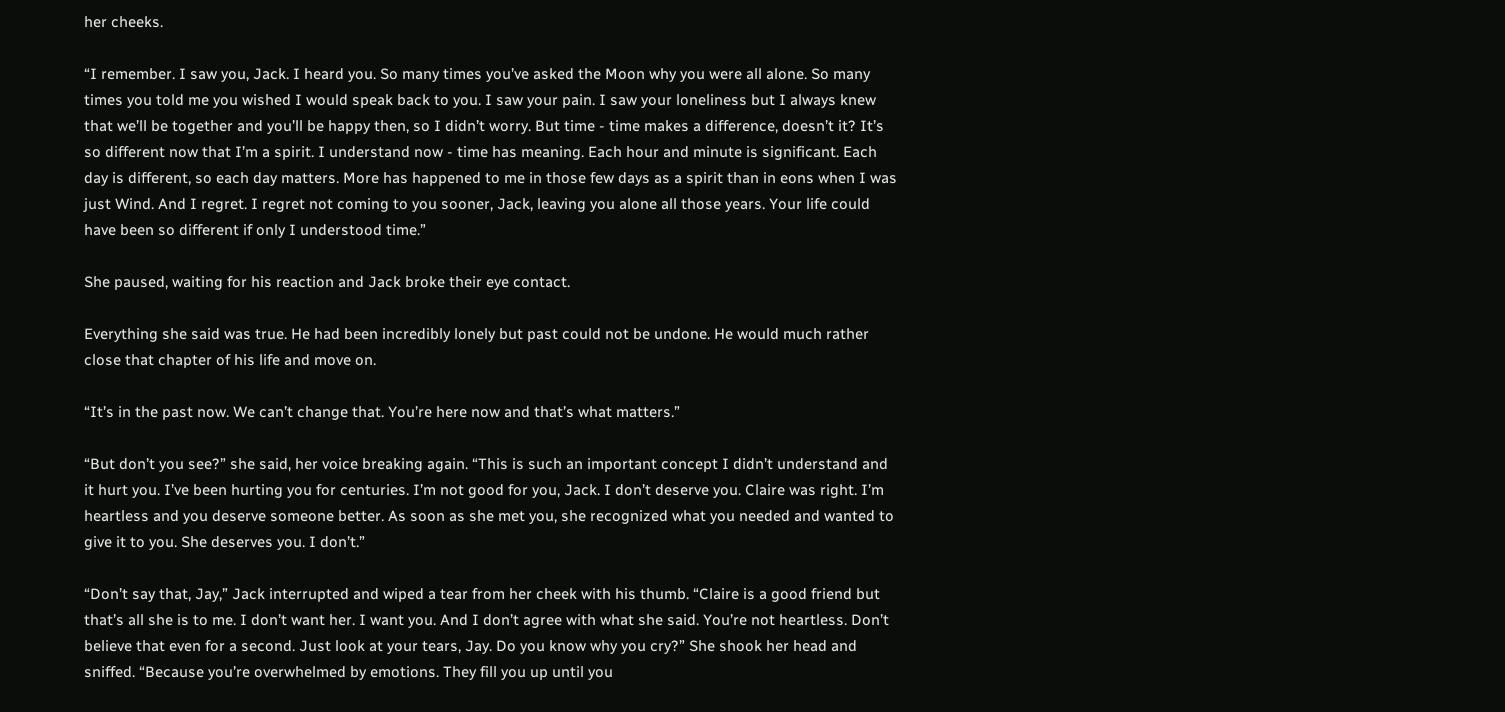her cheeks.

“I remember. I saw you, Jack. I heard you. So many times you’ve asked the Moon why you were all alone. So many times you told me you wished I would speak back to you. I saw your pain. I saw your loneliness but I always knew that we’ll be together and you’ll be happy then, so I didn’t worry. But time - time makes a difference, doesn’t it? It’s so different now that I’m a spirit. I understand now - time has meaning. Each hour and minute is significant. Each day is different, so each day matters. More has happened to me in those few days as a spirit than in eons when I was just Wind. And I regret. I regret not coming to you sooner, Jack, leaving you alone all those years. Your life could have been so different if only I understood time.”

She paused, waiting for his reaction and Jack broke their eye contact.

Everything she said was true. He had been incredibly lonely but past could not be undone. He would much rather close that chapter of his life and move on.

“It’s in the past now. We can’t change that. You’re here now and that’s what matters.”

“But don’t you see?” she said, her voice breaking again. “This is such an important concept I didn’t understand and it hurt you. I’ve been hurting you for centuries. I’m not good for you, Jack. I don’t deserve you. Claire was right. I’m heartless and you deserve someone better. As soon as she met you, she recognized what you needed and wanted to give it to you. She deserves you. I don’t.”

“Don’t say that, Jay,” Jack interrupted and wiped a tear from her cheek with his thumb. “Claire is a good friend but that’s all she is to me. I don’t want her. I want you. And I don’t agree with what she said. You’re not heartless. Don’t believe that even for a second. Just look at your tears, Jay. Do you know why you cry?” She shook her head and sniffed. “Because you’re overwhelmed by emotions. They fill you up until you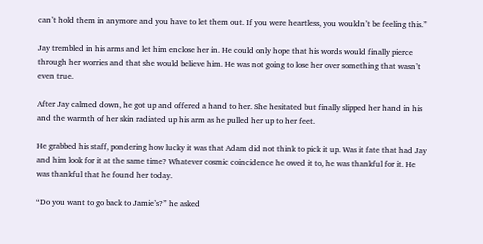can’t hold them in anymore and you have to let them out. If you were heartless, you wouldn’t be feeling this.”

Jay trembled in his arms and let him enclose her in. He could only hope that his words would finally pierce through her worries and that she would believe him. He was not going to lose her over something that wasn’t even true.

After Jay calmed down, he got up and offered a hand to her. She hesitated but finally slipped her hand in his and the warmth of her skin radiated up his arm as he pulled her up to her feet.

He grabbed his staff, pondering how lucky it was that Adam did not think to pick it up. Was it fate that had Jay and him look for it at the same time? Whatever cosmic coincidence he owed it to, he was thankful for it. He was thankful that he found her today.

“Do you want to go back to Jamie’s?” he asked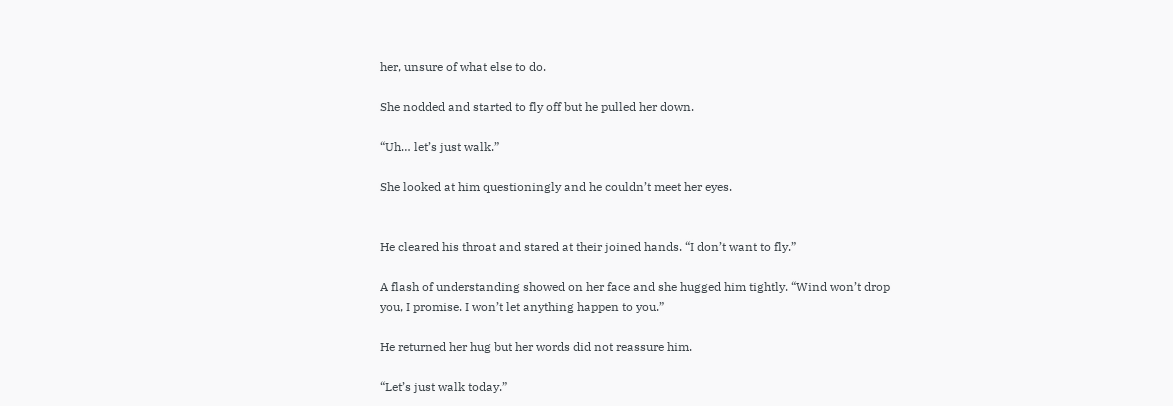her, unsure of what else to do.

She nodded and started to fly off but he pulled her down.

“Uh… let’s just walk.”

She looked at him questioningly and he couldn’t meet her eyes.


He cleared his throat and stared at their joined hands. “I don’t want to fly.”

A flash of understanding showed on her face and she hugged him tightly. “Wind won’t drop you, I promise. I won’t let anything happen to you.”

He returned her hug but her words did not reassure him.

“Let’s just walk today.”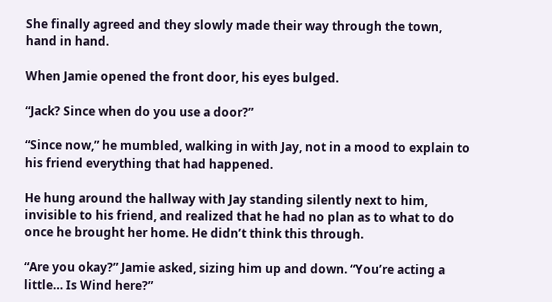She finally agreed and they slowly made their way through the town, hand in hand.

When Jamie opened the front door, his eyes bulged.

“Jack? Since when do you use a door?”

“Since now,” he mumbled, walking in with Jay, not in a mood to explain to his friend everything that had happened.

He hung around the hallway with Jay standing silently next to him, invisible to his friend, and realized that he had no plan as to what to do once he brought her home. He didn’t think this through.

“Are you okay?” Jamie asked, sizing him up and down. “You’re acting a little… Is Wind here?”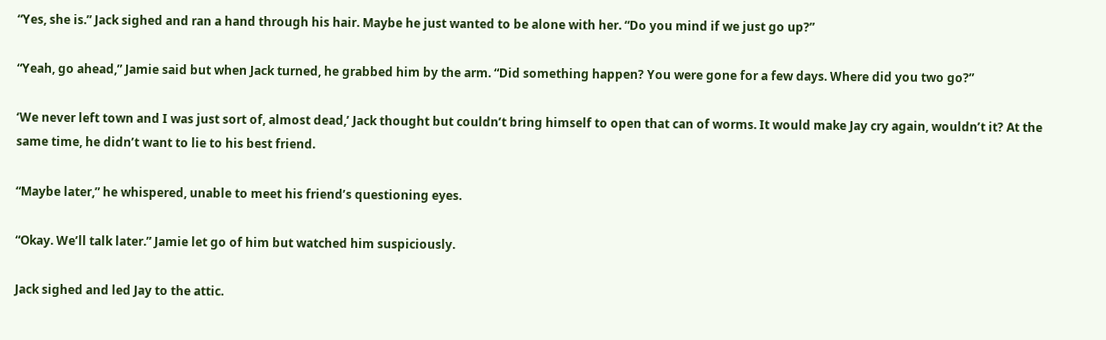“Yes, she is.” Jack sighed and ran a hand through his hair. Maybe he just wanted to be alone with her. “Do you mind if we just go up?”

“Yeah, go ahead,” Jamie said but when Jack turned, he grabbed him by the arm. “Did something happen? You were gone for a few days. Where did you two go?”

‘We never left town and I was just sort of, almost dead,’ Jack thought but couldn’t bring himself to open that can of worms. It would make Jay cry again, wouldn’t it? At the same time, he didn’t want to lie to his best friend.

“Maybe later,” he whispered, unable to meet his friend’s questioning eyes.

“Okay. We’ll talk later.” Jamie let go of him but watched him suspiciously.

Jack sighed and led Jay to the attic.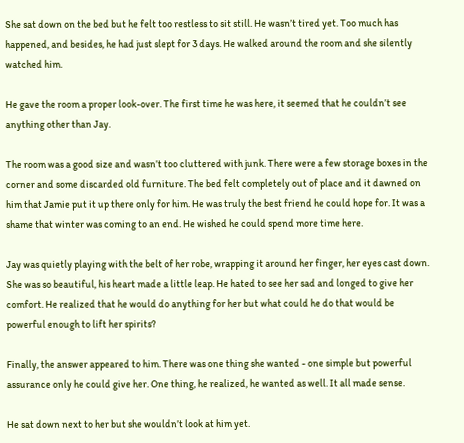She sat down on the bed but he felt too restless to sit still. He wasn’t tired yet. Too much has happened, and besides, he had just slept for 3 days. He walked around the room and she silently watched him.

He gave the room a proper look-over. The first time he was here, it seemed that he couldn’t see anything other than Jay.

The room was a good size and wasn’t too cluttered with junk. There were a few storage boxes in the corner and some discarded old furniture. The bed felt completely out of place and it dawned on him that Jamie put it up there only for him. He was truly the best friend he could hope for. It was a shame that winter was coming to an end. He wished he could spend more time here.

Jay was quietly playing with the belt of her robe, wrapping it around her finger, her eyes cast down. She was so beautiful, his heart made a little leap. He hated to see her sad and longed to give her comfort. He realized that he would do anything for her but what could he do that would be powerful enough to lift her spirits?

Finally, the answer appeared to him. There was one thing she wanted - one simple but powerful assurance only he could give her. One thing, he realized, he wanted as well. It all made sense.

He sat down next to her but she wouldn’t look at him yet.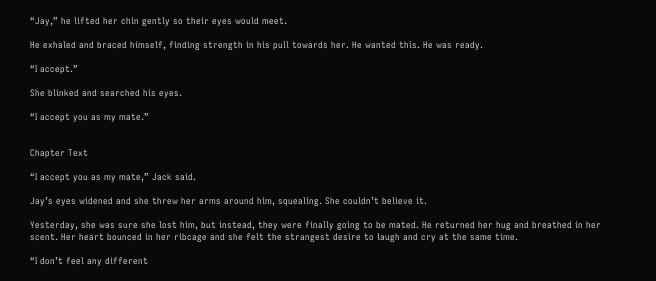“Jay,” he lifted her chin gently so their eyes would meet.

He exhaled and braced himself, finding strength in his pull towards her. He wanted this. He was ready.

“I accept.”

She blinked and searched his eyes.

“I accept you as my mate.”


Chapter Text

“I accept you as my mate,” Jack said.

Jay’s eyes widened and she threw her arms around him, squealing. She couldn’t believe it.

Yesterday, she was sure she lost him, but instead, they were finally going to be mated. He returned her hug and breathed in her scent. Her heart bounced in her ribcage and she felt the strangest desire to laugh and cry at the same time.

“I don’t feel any different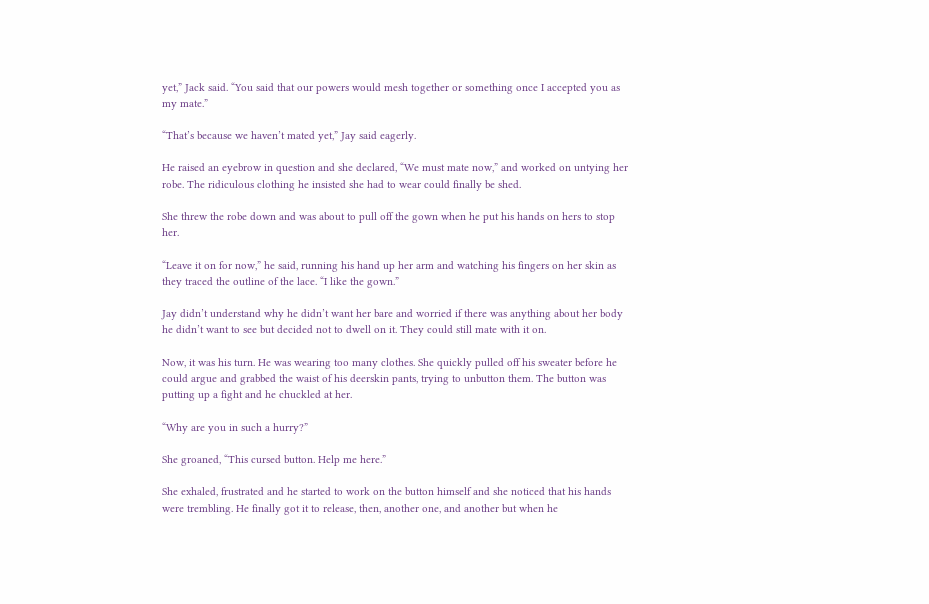yet,” Jack said. “You said that our powers would mesh together or something once I accepted you as my mate.”

“That’s because we haven’t mated yet,” Jay said eagerly.

He raised an eyebrow in question and she declared, “We must mate now,” and worked on untying her robe. The ridiculous clothing he insisted she had to wear could finally be shed.

She threw the robe down and was about to pull off the gown when he put his hands on hers to stop her.

“Leave it on for now,” he said, running his hand up her arm and watching his fingers on her skin as they traced the outline of the lace. “I like the gown.”

Jay didn’t understand why he didn’t want her bare and worried if there was anything about her body he didn’t want to see but decided not to dwell on it. They could still mate with it on.

Now, it was his turn. He was wearing too many clothes. She quickly pulled off his sweater before he could argue and grabbed the waist of his deerskin pants, trying to unbutton them. The button was putting up a fight and he chuckled at her.

“Why are you in such a hurry?”

She groaned, “This cursed button. Help me here.”

She exhaled, frustrated and he started to work on the button himself and she noticed that his hands were trembling. He finally got it to release, then, another one, and another but when he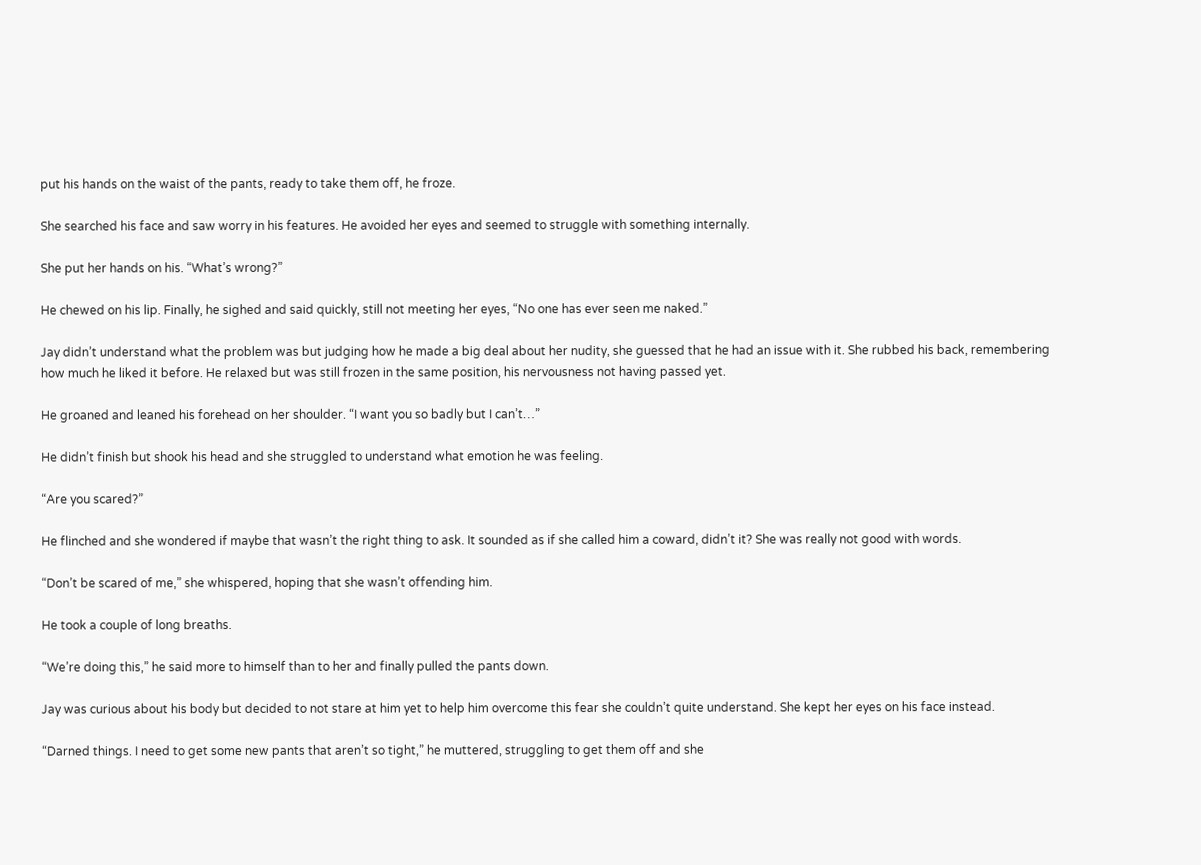put his hands on the waist of the pants, ready to take them off, he froze.

She searched his face and saw worry in his features. He avoided her eyes and seemed to struggle with something internally.

She put her hands on his. “What’s wrong?”

He chewed on his lip. Finally, he sighed and said quickly, still not meeting her eyes, “No one has ever seen me naked.”

Jay didn’t understand what the problem was but judging how he made a big deal about her nudity, she guessed that he had an issue with it. She rubbed his back, remembering how much he liked it before. He relaxed but was still frozen in the same position, his nervousness not having passed yet.

He groaned and leaned his forehead on her shoulder. “I want you so badly but I can’t…”

He didn’t finish but shook his head and she struggled to understand what emotion he was feeling.

“Are you scared?”

He flinched and she wondered if maybe that wasn’t the right thing to ask. It sounded as if she called him a coward, didn’t it? She was really not good with words.

“Don’t be scared of me,” she whispered, hoping that she wasn’t offending him.

He took a couple of long breaths.

“We’re doing this,” he said more to himself than to her and finally pulled the pants down.

Jay was curious about his body but decided to not stare at him yet to help him overcome this fear she couldn’t quite understand. She kept her eyes on his face instead.

“Darned things. I need to get some new pants that aren’t so tight,” he muttered, struggling to get them off and she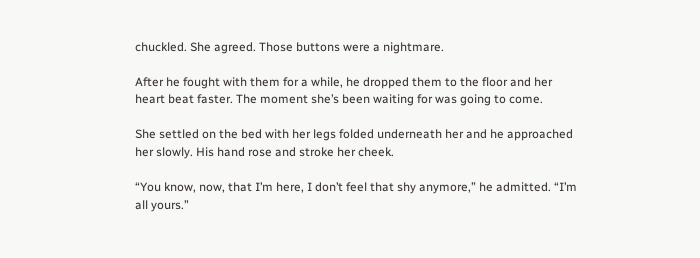chuckled. She agreed. Those buttons were a nightmare.

After he fought with them for a while, he dropped them to the floor and her heart beat faster. The moment she’s been waiting for was going to come.

She settled on the bed with her legs folded underneath her and he approached her slowly. His hand rose and stroke her cheek.

“You know, now, that I’m here, I don’t feel that shy anymore,” he admitted. “I’m all yours.”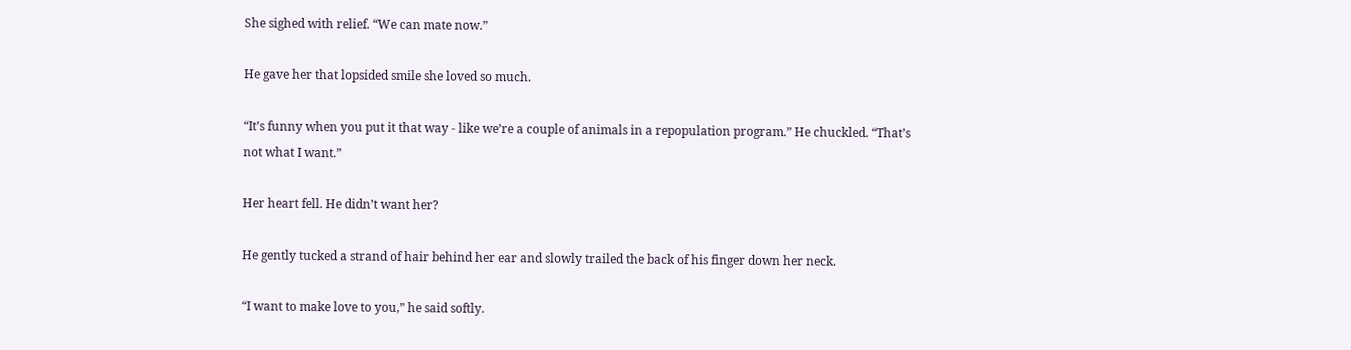She sighed with relief. “We can mate now.”

He gave her that lopsided smile she loved so much.

“It’s funny when you put it that way - like we’re a couple of animals in a repopulation program.” He chuckled. “That’s not what I want.”

Her heart fell. He didn’t want her?

He gently tucked a strand of hair behind her ear and slowly trailed the back of his finger down her neck.

“I want to make love to you,” he said softly.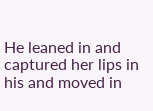He leaned in and captured her lips in his and moved in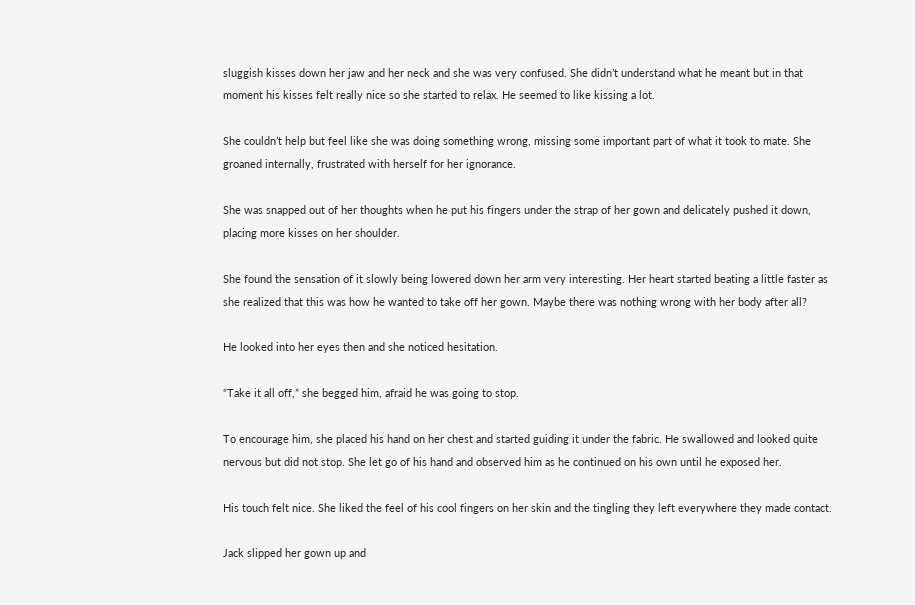sluggish kisses down her jaw and her neck and she was very confused. She didn’t understand what he meant but in that moment his kisses felt really nice so she started to relax. He seemed to like kissing a lot.

She couldn’t help but feel like she was doing something wrong, missing some important part of what it took to mate. She groaned internally, frustrated with herself for her ignorance.

She was snapped out of her thoughts when he put his fingers under the strap of her gown and delicately pushed it down, placing more kisses on her shoulder.

She found the sensation of it slowly being lowered down her arm very interesting. Her heart started beating a little faster as she realized that this was how he wanted to take off her gown. Maybe there was nothing wrong with her body after all?

He looked into her eyes then and she noticed hesitation.

“Take it all off,” she begged him, afraid he was going to stop.

To encourage him, she placed his hand on her chest and started guiding it under the fabric. He swallowed and looked quite nervous but did not stop. She let go of his hand and observed him as he continued on his own until he exposed her.

His touch felt nice. She liked the feel of his cool fingers on her skin and the tingling they left everywhere they made contact.

Jack slipped her gown up and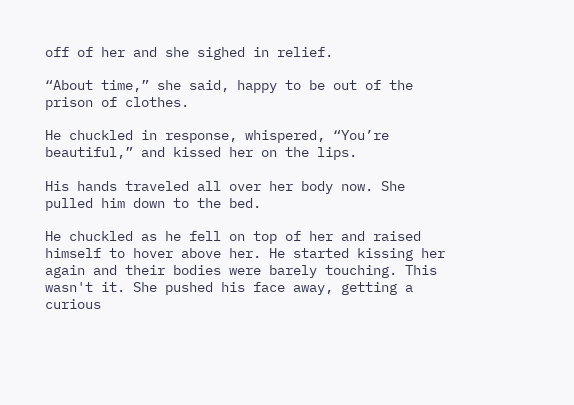off of her and she sighed in relief.

“About time,” she said, happy to be out of the prison of clothes.

He chuckled in response, whispered, “You’re beautiful,” and kissed her on the lips.

His hands traveled all over her body now. She pulled him down to the bed.

He chuckled as he fell on top of her and raised himself to hover above her. He started kissing her again and their bodies were barely touching. This wasn't it. She pushed his face away, getting a curious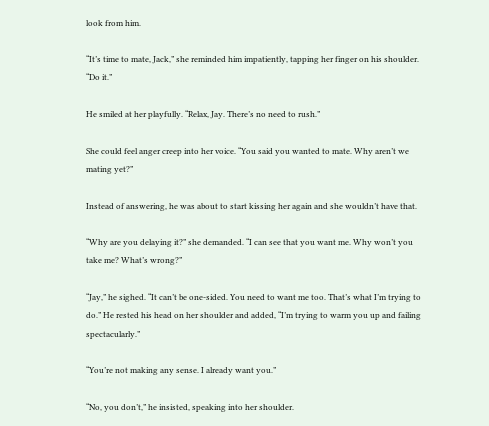look from him.

“It’s time to mate, Jack,” she reminded him impatiently, tapping her finger on his shoulder. “Do it.”

He smiled at her playfully. “Relax, Jay. There’s no need to rush.”

She could feel anger creep into her voice. “You said you wanted to mate. Why aren’t we mating yet?”

Instead of answering, he was about to start kissing her again and she wouldn’t have that.

“Why are you delaying it?” she demanded. “I can see that you want me. Why won’t you take me? What’s wrong?”

“Jay,” he sighed. “It can’t be one-sided. You need to want me too. That’s what I’m trying to do.” He rested his head on her shoulder and added, “I’m trying to warm you up and failing spectacularly.”

“You’re not making any sense. I already want you.”

“No, you don’t,” he insisted, speaking into her shoulder.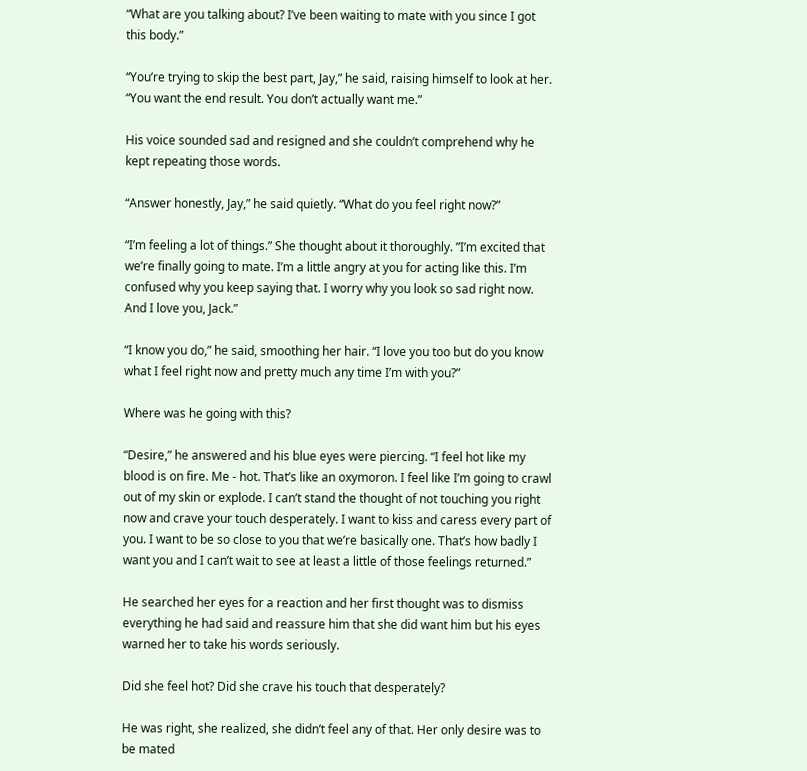“What are you talking about? I’ve been waiting to mate with you since I got this body.”

“You’re trying to skip the best part, Jay,” he said, raising himself to look at her. “You want the end result. You don’t actually want me.”

His voice sounded sad and resigned and she couldn’t comprehend why he kept repeating those words.

“Answer honestly, Jay,” he said quietly. “What do you feel right now?”

“I’m feeling a lot of things.” She thought about it thoroughly. ”I’m excited that we’re finally going to mate. I’m a little angry at you for acting like this. I’m confused why you keep saying that. I worry why you look so sad right now. And I love you, Jack.”

“I know you do,” he said, smoothing her hair. “I love you too but do you know what I feel right now and pretty much any time I’m with you?”

Where was he going with this?

“Desire,” he answered and his blue eyes were piercing. “I feel hot like my blood is on fire. Me - hot. That’s like an oxymoron. I feel like I’m going to crawl out of my skin or explode. I can’t stand the thought of not touching you right now and crave your touch desperately. I want to kiss and caress every part of you. I want to be so close to you that we’re basically one. That’s how badly I want you and I can’t wait to see at least a little of those feelings returned.”

He searched her eyes for a reaction and her first thought was to dismiss everything he had said and reassure him that she did want him but his eyes warned her to take his words seriously.

Did she feel hot? Did she crave his touch that desperately?

He was right, she realized, she didn’t feel any of that. Her only desire was to be mated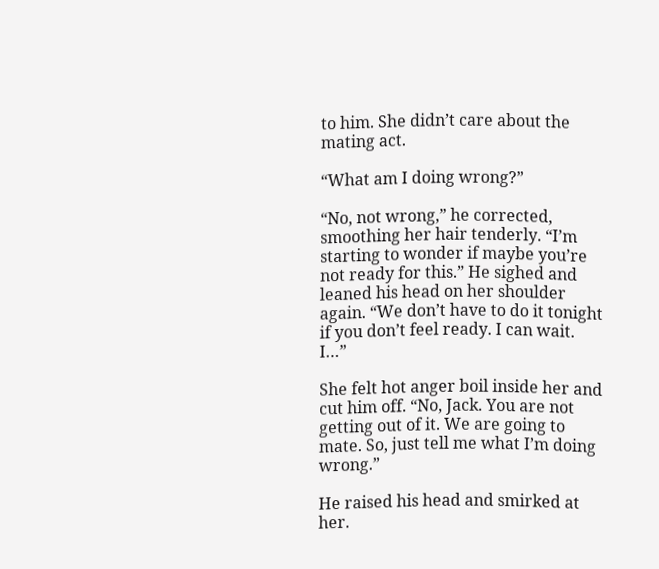to him. She didn’t care about the mating act.

“What am I doing wrong?”

“No, not wrong,” he corrected, smoothing her hair tenderly. “I’m starting to wonder if maybe you’re not ready for this.” He sighed and leaned his head on her shoulder again. “We don’t have to do it tonight if you don’t feel ready. I can wait. I…”

She felt hot anger boil inside her and cut him off. “No, Jack. You are not getting out of it. We are going to mate. So, just tell me what I’m doing wrong.”

He raised his head and smirked at her.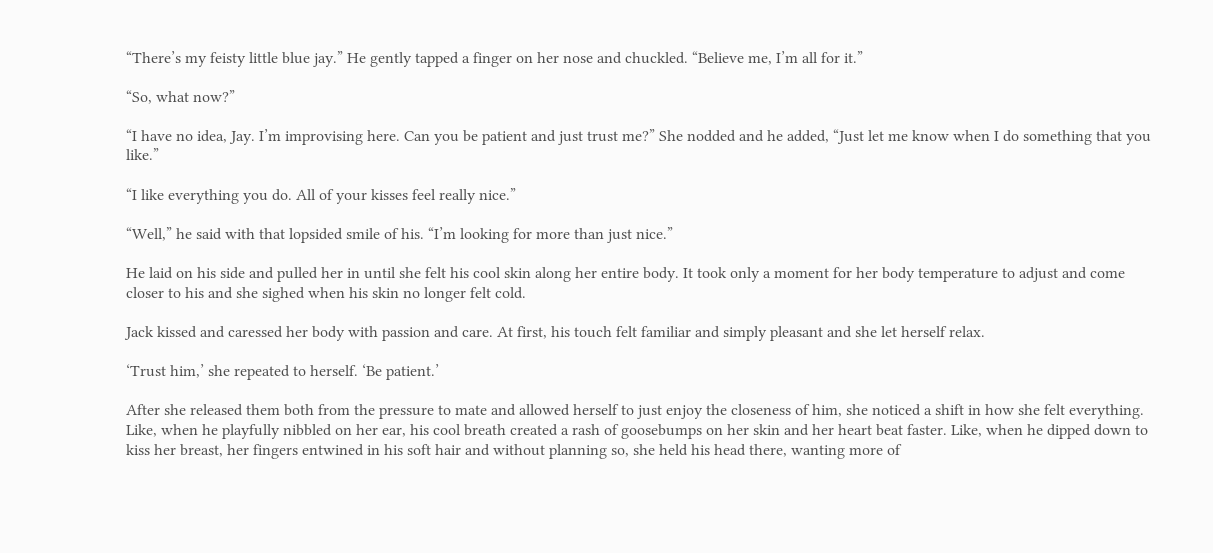“There’s my feisty little blue jay.” He gently tapped a finger on her nose and chuckled. “Believe me, I’m all for it.”

“So, what now?”

“I have no idea, Jay. I’m improvising here. Can you be patient and just trust me?” She nodded and he added, “Just let me know when I do something that you like.”

“I like everything you do. All of your kisses feel really nice.”

“Well,” he said with that lopsided smile of his. “I’m looking for more than just nice.”

He laid on his side and pulled her in until she felt his cool skin along her entire body. It took only a moment for her body temperature to adjust and come closer to his and she sighed when his skin no longer felt cold.

Jack kissed and caressed her body with passion and care. At first, his touch felt familiar and simply pleasant and she let herself relax.

‘Trust him,’ she repeated to herself. ‘Be patient.’

After she released them both from the pressure to mate and allowed herself to just enjoy the closeness of him, she noticed a shift in how she felt everything. Like, when he playfully nibbled on her ear, his cool breath created a rash of goosebumps on her skin and her heart beat faster. Like, when he dipped down to kiss her breast, her fingers entwined in his soft hair and without planning so, she held his head there, wanting more of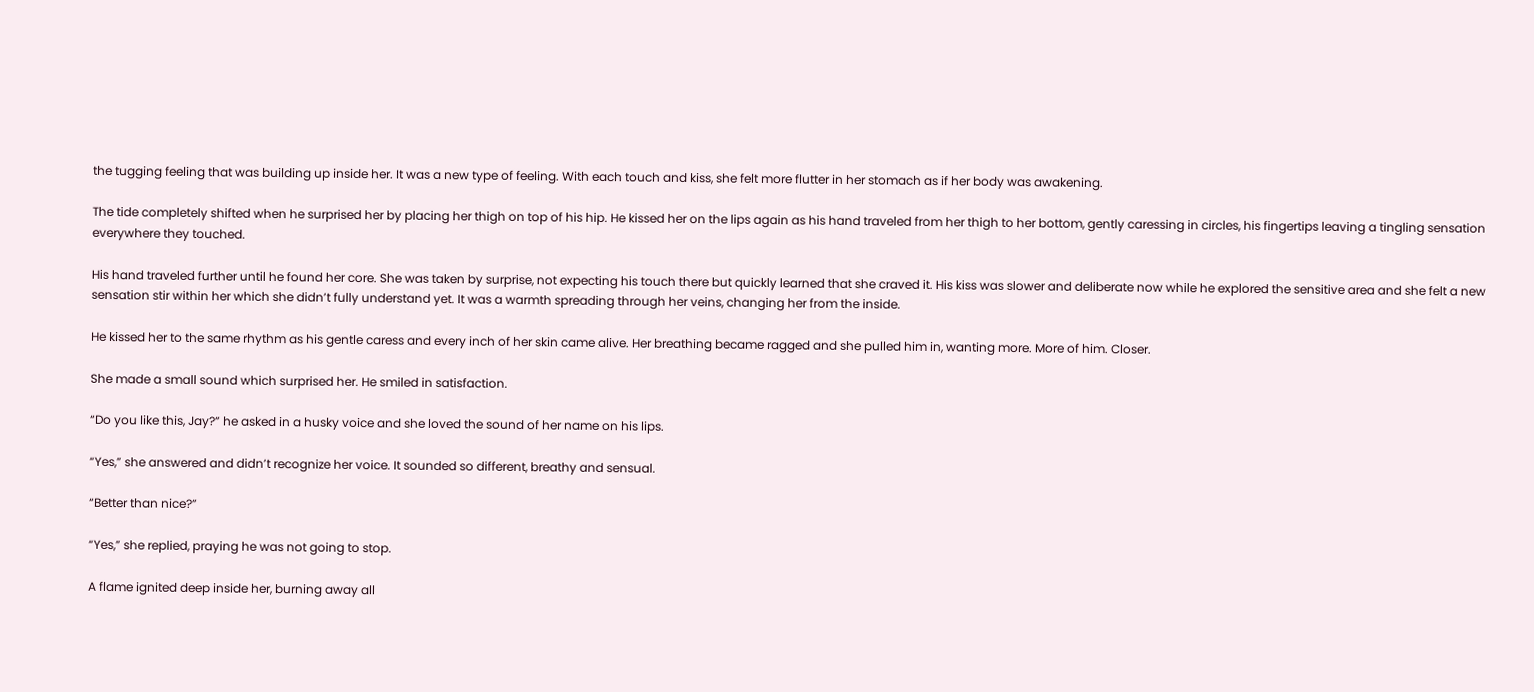the tugging feeling that was building up inside her. It was a new type of feeling. With each touch and kiss, she felt more flutter in her stomach as if her body was awakening.

The tide completely shifted when he surprised her by placing her thigh on top of his hip. He kissed her on the lips again as his hand traveled from her thigh to her bottom, gently caressing in circles, his fingertips leaving a tingling sensation everywhere they touched.

His hand traveled further until he found her core. She was taken by surprise, not expecting his touch there but quickly learned that she craved it. His kiss was slower and deliberate now while he explored the sensitive area and she felt a new sensation stir within her which she didn’t fully understand yet. It was a warmth spreading through her veins, changing her from the inside.

He kissed her to the same rhythm as his gentle caress and every inch of her skin came alive. Her breathing became ragged and she pulled him in, wanting more. More of him. Closer.

She made a small sound which surprised her. He smiled in satisfaction.

“Do you like this, Jay?” he asked in a husky voice and she loved the sound of her name on his lips.

“Yes,” she answered and didn’t recognize her voice. It sounded so different, breathy and sensual.

“Better than nice?”

“Yes,” she replied, praying he was not going to stop.

A flame ignited deep inside her, burning away all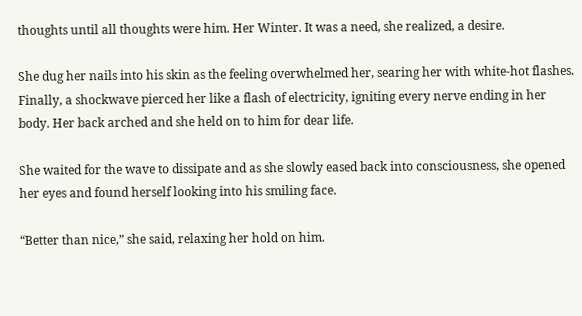thoughts until all thoughts were him. Her Winter. It was a need, she realized, a desire.

She dug her nails into his skin as the feeling overwhelmed her, searing her with white-hot flashes. Finally, a shockwave pierced her like a flash of electricity, igniting every nerve ending in her body. Her back arched and she held on to him for dear life.

She waited for the wave to dissipate and as she slowly eased back into consciousness, she opened her eyes and found herself looking into his smiling face.

“Better than nice,” she said, relaxing her hold on him.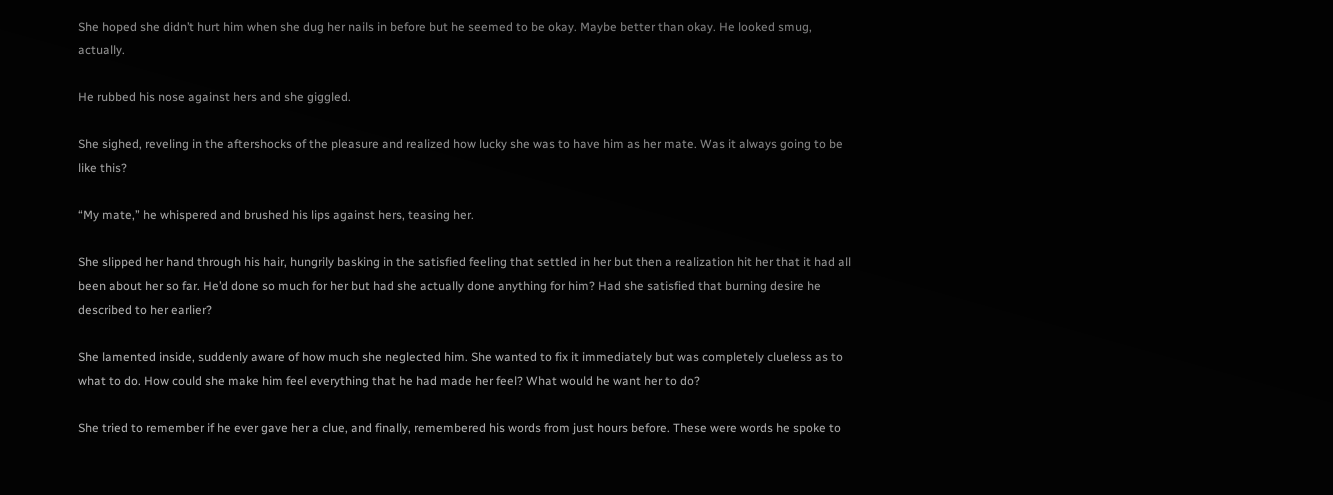She hoped she didn’t hurt him when she dug her nails in before but he seemed to be okay. Maybe better than okay. He looked smug, actually.

He rubbed his nose against hers and she giggled.

She sighed, reveling in the aftershocks of the pleasure and realized how lucky she was to have him as her mate. Was it always going to be like this?

“My mate,” he whispered and brushed his lips against hers, teasing her.

She slipped her hand through his hair, hungrily basking in the satisfied feeling that settled in her but then a realization hit her that it had all been about her so far. He’d done so much for her but had she actually done anything for him? Had she satisfied that burning desire he described to her earlier?

She lamented inside, suddenly aware of how much she neglected him. She wanted to fix it immediately but was completely clueless as to what to do. How could she make him feel everything that he had made her feel? What would he want her to do?

She tried to remember if he ever gave her a clue, and finally, remembered his words from just hours before. These were words he spoke to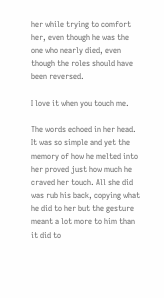her while trying to comfort her, even though he was the one who nearly died, even though the roles should have been reversed.

I love it when you touch me.

The words echoed in her head. It was so simple and yet the memory of how he melted into her proved just how much he craved her touch. All she did was rub his back, copying what he did to her but the gesture meant a lot more to him than it did to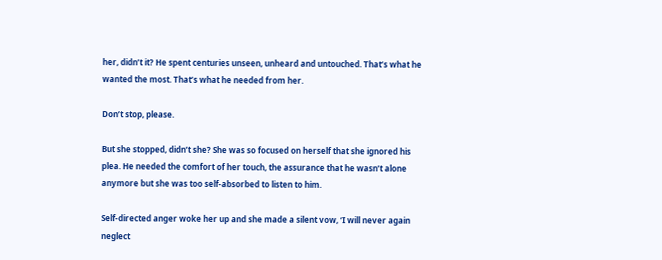her, didn’t it? He spent centuries unseen, unheard and untouched. That’s what he wanted the most. That’s what he needed from her.

Don’t stop, please.

But she stopped, didn’t she? She was so focused on herself that she ignored his plea. He needed the comfort of her touch, the assurance that he wasn’t alone anymore but she was too self-absorbed to listen to him.

Self-directed anger woke her up and she made a silent vow, ‘I will never again neglect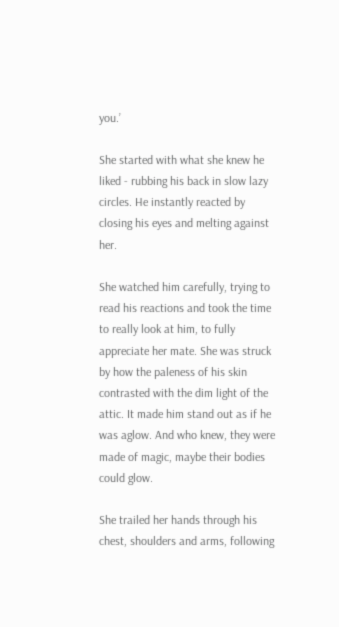you.’

She started with what she knew he liked - rubbing his back in slow lazy circles. He instantly reacted by closing his eyes and melting against her.

She watched him carefully, trying to read his reactions and took the time to really look at him, to fully appreciate her mate. She was struck by how the paleness of his skin contrasted with the dim light of the attic. It made him stand out as if he was aglow. And who knew, they were made of magic, maybe their bodies could glow.

She trailed her hands through his chest, shoulders and arms, following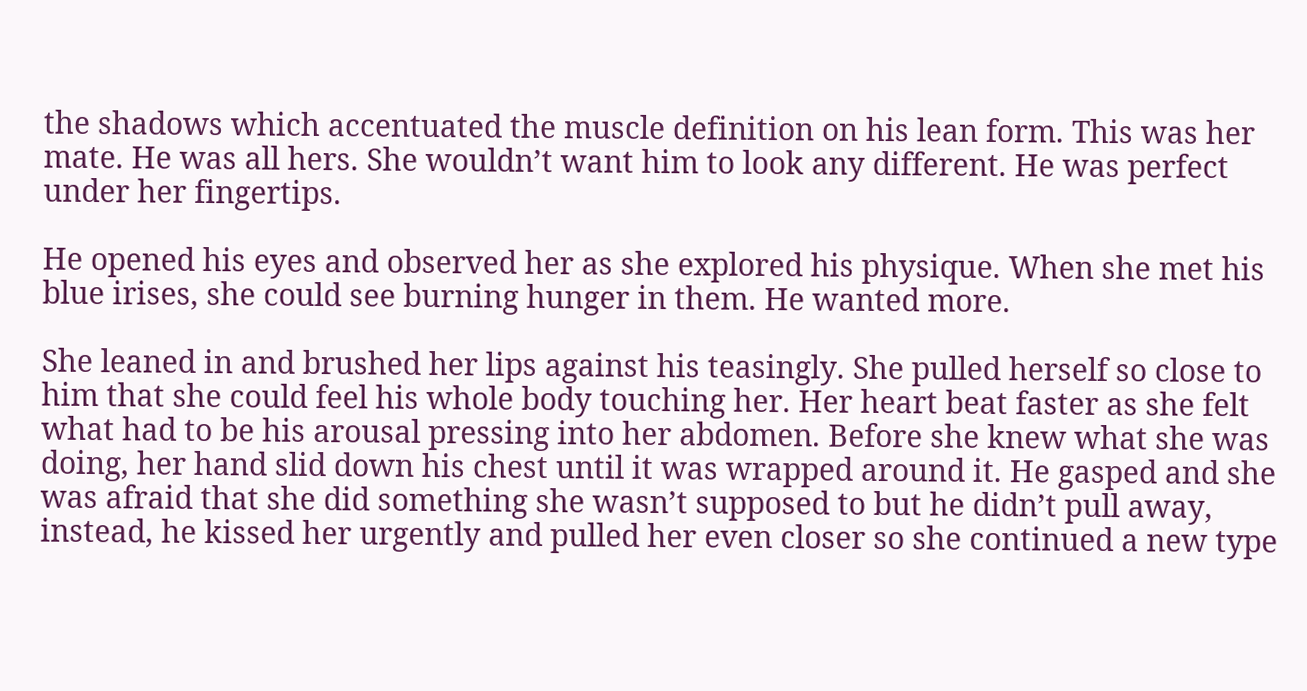the shadows which accentuated the muscle definition on his lean form. This was her mate. He was all hers. She wouldn’t want him to look any different. He was perfect under her fingertips.

He opened his eyes and observed her as she explored his physique. When she met his blue irises, she could see burning hunger in them. He wanted more.

She leaned in and brushed her lips against his teasingly. She pulled herself so close to him that she could feel his whole body touching her. Her heart beat faster as she felt what had to be his arousal pressing into her abdomen. Before she knew what she was doing, her hand slid down his chest until it was wrapped around it. He gasped and she was afraid that she did something she wasn’t supposed to but he didn’t pull away, instead, he kissed her urgently and pulled her even closer so she continued a new type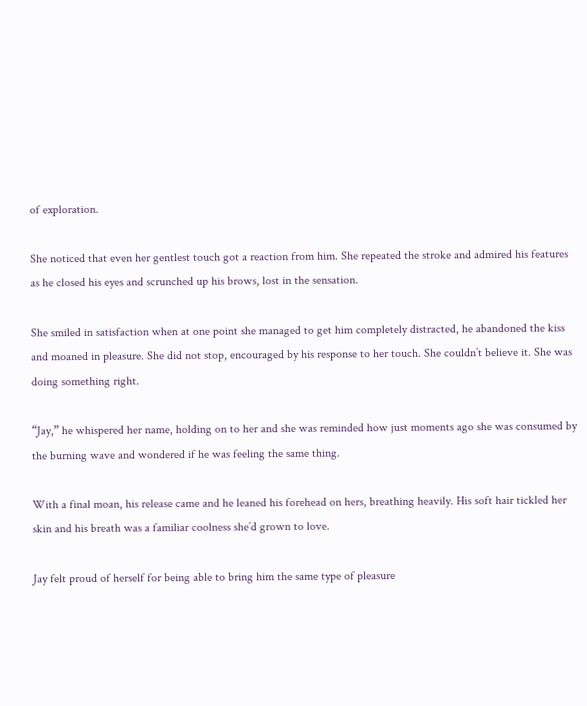of exploration.

She noticed that even her gentlest touch got a reaction from him. She repeated the stroke and admired his features as he closed his eyes and scrunched up his brows, lost in the sensation.

She smiled in satisfaction when at one point she managed to get him completely distracted, he abandoned the kiss and moaned in pleasure. She did not stop, encouraged by his response to her touch. She couldn’t believe it. She was doing something right.

“Jay,” he whispered her name, holding on to her and she was reminded how just moments ago she was consumed by the burning wave and wondered if he was feeling the same thing.

With a final moan, his release came and he leaned his forehead on hers, breathing heavily. His soft hair tickled her skin and his breath was a familiar coolness she’d grown to love.

Jay felt proud of herself for being able to bring him the same type of pleasure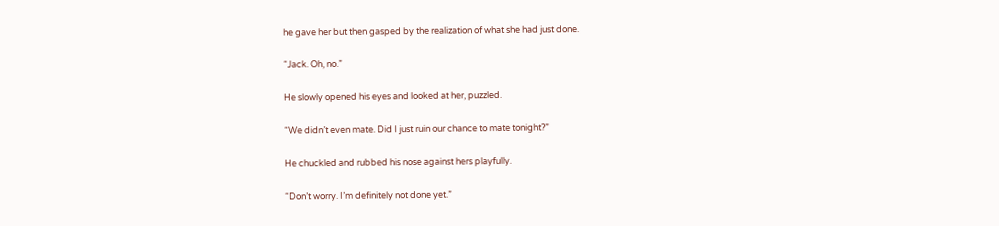he gave her but then gasped by the realization of what she had just done.

“Jack. Oh, no.”

He slowly opened his eyes and looked at her, puzzled.

“We didn’t even mate. Did I just ruin our chance to mate tonight?”

He chuckled and rubbed his nose against hers playfully.

“Don’t worry. I’m definitely not done yet.”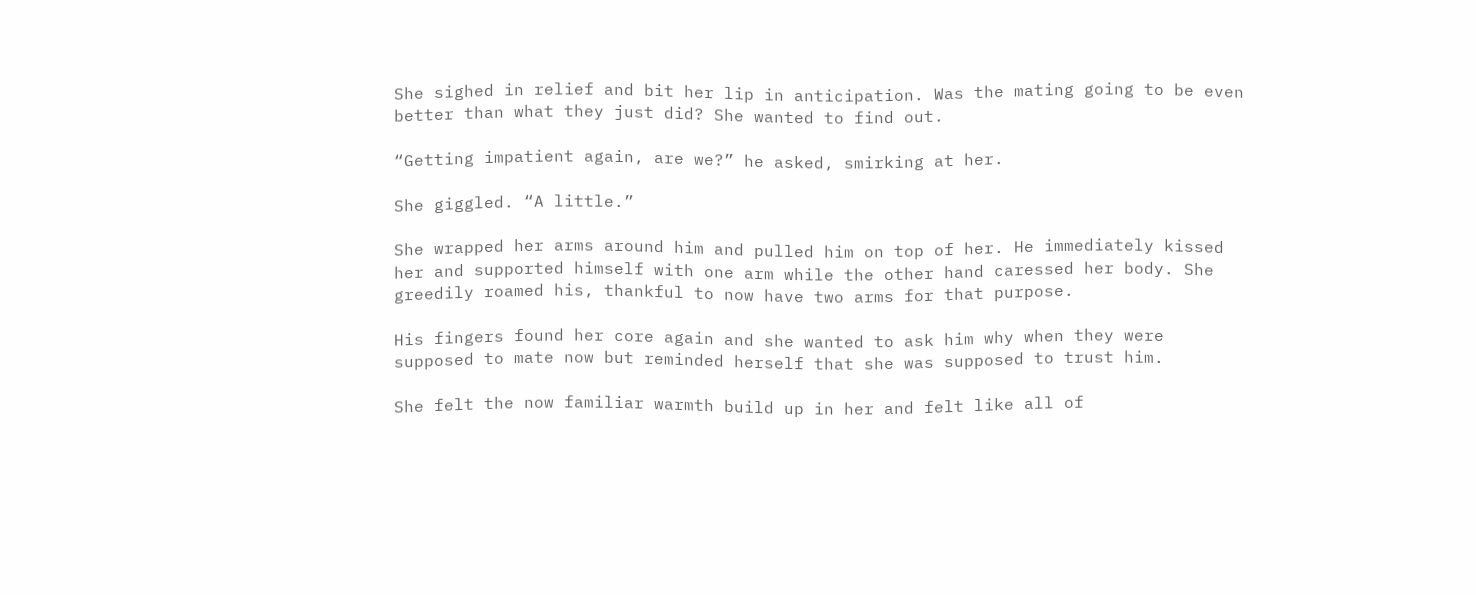She sighed in relief and bit her lip in anticipation. Was the mating going to be even better than what they just did? She wanted to find out.

“Getting impatient again, are we?” he asked, smirking at her.

She giggled. “A little.”

She wrapped her arms around him and pulled him on top of her. He immediately kissed her and supported himself with one arm while the other hand caressed her body. She greedily roamed his, thankful to now have two arms for that purpose.

His fingers found her core again and she wanted to ask him why when they were supposed to mate now but reminded herself that she was supposed to trust him.

She felt the now familiar warmth build up in her and felt like all of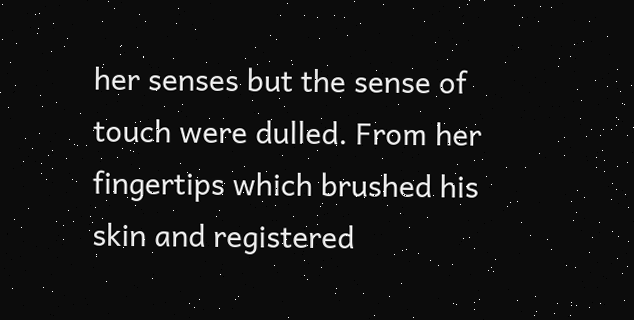her senses but the sense of touch were dulled. From her fingertips which brushed his skin and registered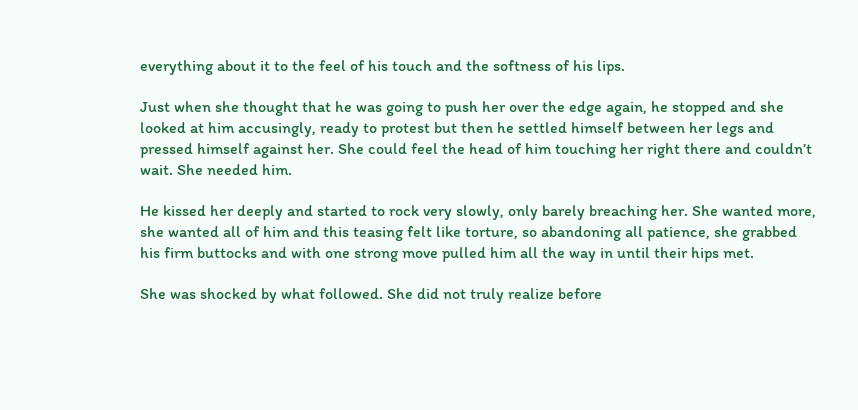everything about it to the feel of his touch and the softness of his lips.

Just when she thought that he was going to push her over the edge again, he stopped and she looked at him accusingly, ready to protest but then he settled himself between her legs and pressed himself against her. She could feel the head of him touching her right there and couldn’t wait. She needed him.

He kissed her deeply and started to rock very slowly, only barely breaching her. She wanted more, she wanted all of him and this teasing felt like torture, so abandoning all patience, she grabbed his firm buttocks and with one strong move pulled him all the way in until their hips met.

She was shocked by what followed. She did not truly realize before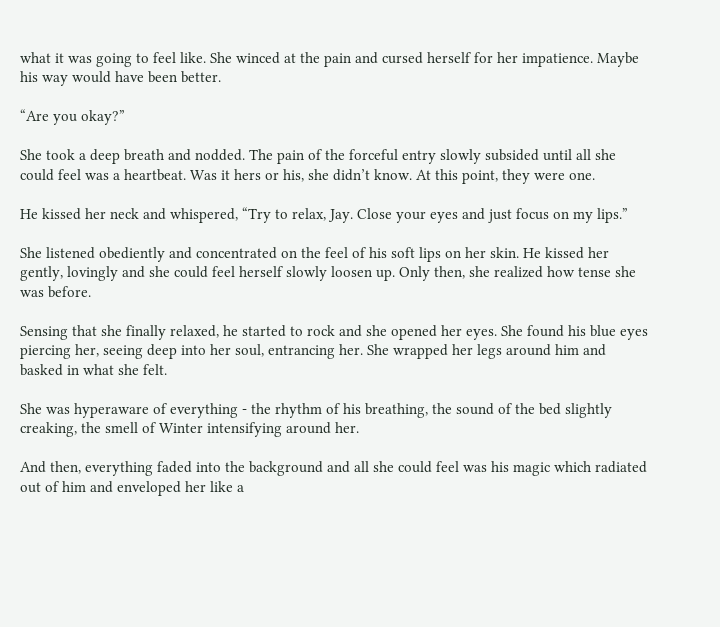what it was going to feel like. She winced at the pain and cursed herself for her impatience. Maybe his way would have been better.

“Are you okay?”

She took a deep breath and nodded. The pain of the forceful entry slowly subsided until all she could feel was a heartbeat. Was it hers or his, she didn’t know. At this point, they were one.

He kissed her neck and whispered, “Try to relax, Jay. Close your eyes and just focus on my lips.”

She listened obediently and concentrated on the feel of his soft lips on her skin. He kissed her gently, lovingly and she could feel herself slowly loosen up. Only then, she realized how tense she was before.

Sensing that she finally relaxed, he started to rock and she opened her eyes. She found his blue eyes piercing her, seeing deep into her soul, entrancing her. She wrapped her legs around him and basked in what she felt.

She was hyperaware of everything - the rhythm of his breathing, the sound of the bed slightly creaking, the smell of Winter intensifying around her.

And then, everything faded into the background and all she could feel was his magic which radiated out of him and enveloped her like a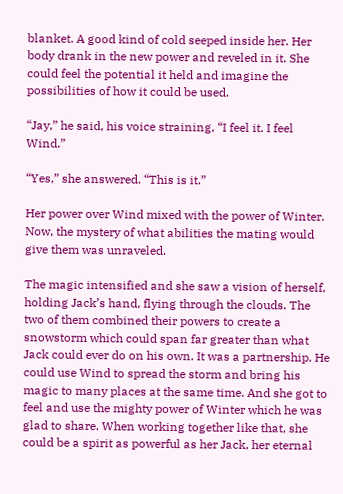blanket. A good kind of cold seeped inside her. Her body drank in the new power and reveled in it. She could feel the potential it held and imagine the possibilities of how it could be used.

“Jay,” he said, his voice straining, “I feel it. I feel Wind.”

“Yes,” she answered. “This is it.”

Her power over Wind mixed with the power of Winter. Now, the mystery of what abilities the mating would give them was unraveled.

The magic intensified and she saw a vision of herself, holding Jack’s hand, flying through the clouds. The two of them combined their powers to create a snowstorm which could span far greater than what Jack could ever do on his own. It was a partnership. He could use Wind to spread the storm and bring his magic to many places at the same time. And she got to feel and use the mighty power of Winter which he was glad to share. When working together like that, she could be a spirit as powerful as her Jack, her eternal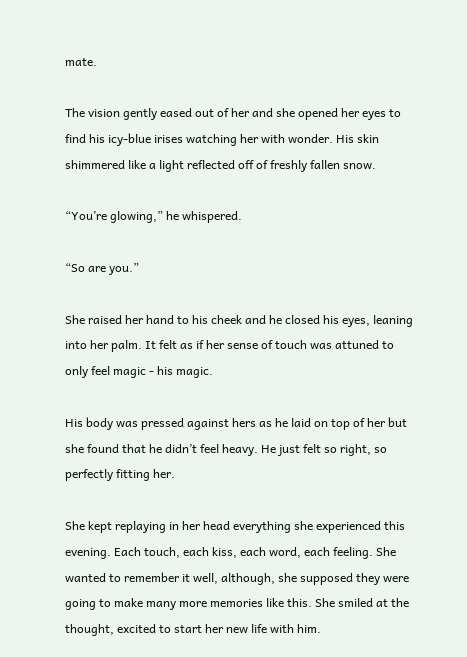mate.

The vision gently eased out of her and she opened her eyes to find his icy-blue irises watching her with wonder. His skin shimmered like a light reflected off of freshly fallen snow.

“You’re glowing,” he whispered.

“So are you.”

She raised her hand to his cheek and he closed his eyes, leaning into her palm. It felt as if her sense of touch was attuned to only feel magic - his magic.

His body was pressed against hers as he laid on top of her but she found that he didn’t feel heavy. He just felt so right, so perfectly fitting her.

She kept replaying in her head everything she experienced this evening. Each touch, each kiss, each word, each feeling. She wanted to remember it well, although, she supposed they were going to make many more memories like this. She smiled at the thought, excited to start her new life with him.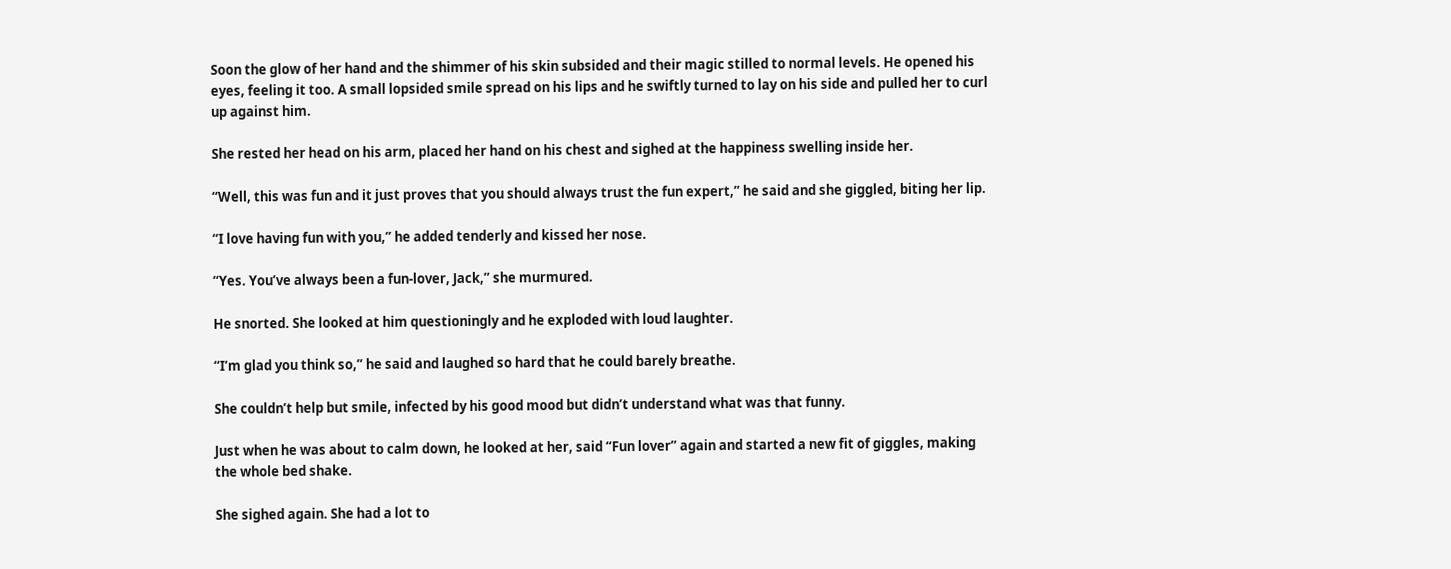Soon the glow of her hand and the shimmer of his skin subsided and their magic stilled to normal levels. He opened his eyes, feeling it too. A small lopsided smile spread on his lips and he swiftly turned to lay on his side and pulled her to curl up against him.

She rested her head on his arm, placed her hand on his chest and sighed at the happiness swelling inside her.

“Well, this was fun and it just proves that you should always trust the fun expert,” he said and she giggled, biting her lip.

“I love having fun with you,” he added tenderly and kissed her nose.

“Yes. You’ve always been a fun-lover, Jack,” she murmured.

He snorted. She looked at him questioningly and he exploded with loud laughter.

“I’m glad you think so,” he said and laughed so hard that he could barely breathe.

She couldn’t help but smile, infected by his good mood but didn’t understand what was that funny.

Just when he was about to calm down, he looked at her, said “Fun lover” again and started a new fit of giggles, making the whole bed shake.

She sighed again. She had a lot to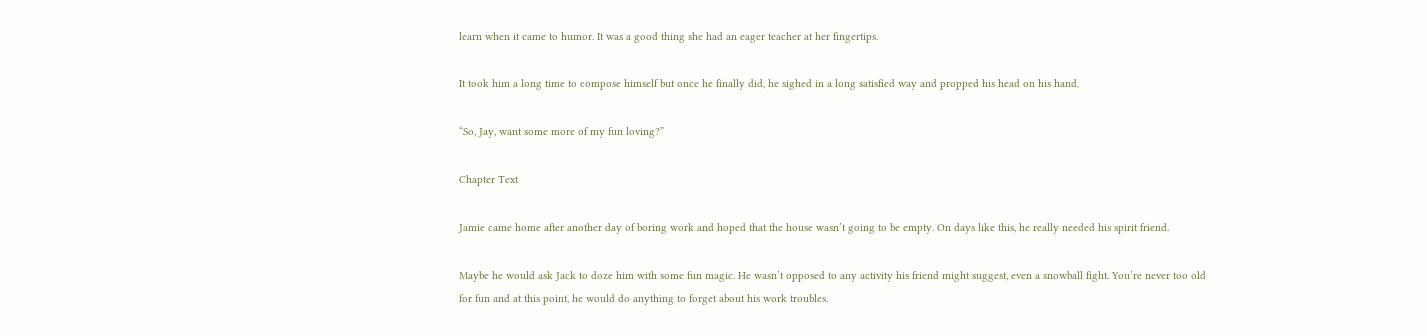learn when it came to humor. It was a good thing she had an eager teacher at her fingertips.

It took him a long time to compose himself but once he finally did, he sighed in a long satisfied way and propped his head on his hand.

“So, Jay, want some more of my fun loving?”

Chapter Text

Jamie came home after another day of boring work and hoped that the house wasn’t going to be empty. On days like this, he really needed his spirit friend.

Maybe he would ask Jack to doze him with some fun magic. He wasn’t opposed to any activity his friend might suggest, even a snowball fight. You’re never too old for fun and at this point, he would do anything to forget about his work troubles.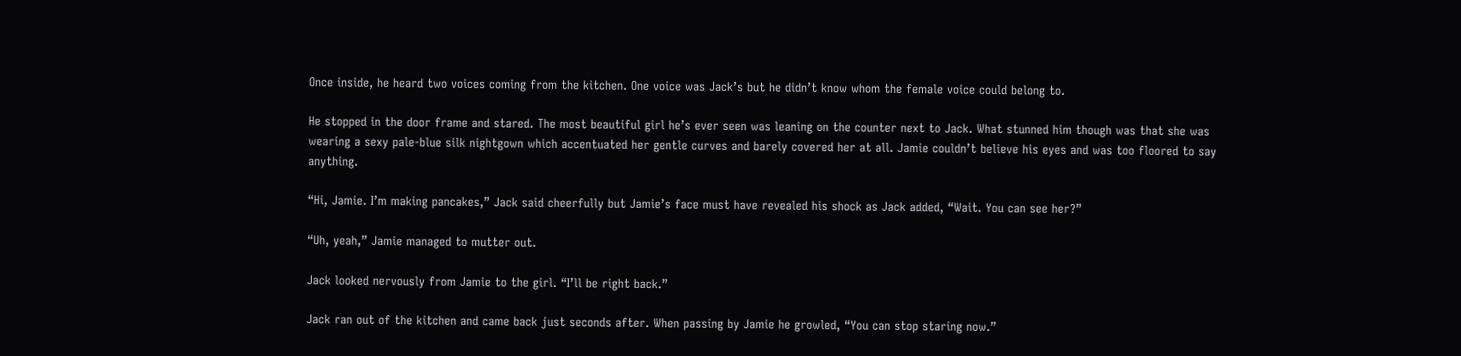Once inside, he heard two voices coming from the kitchen. One voice was Jack’s but he didn’t know whom the female voice could belong to.

He stopped in the door frame and stared. The most beautiful girl he’s ever seen was leaning on the counter next to Jack. What stunned him though was that she was wearing a sexy pale-blue silk nightgown which accentuated her gentle curves and barely covered her at all. Jamie couldn’t believe his eyes and was too floored to say anything.

“Hi, Jamie. I’m making pancakes,” Jack said cheerfully but Jamie’s face must have revealed his shock as Jack added, “Wait. You can see her?”

“Uh, yeah,” Jamie managed to mutter out.

Jack looked nervously from Jamie to the girl. “I’ll be right back.”

Jack ran out of the kitchen and came back just seconds after. When passing by Jamie he growled, “You can stop staring now.”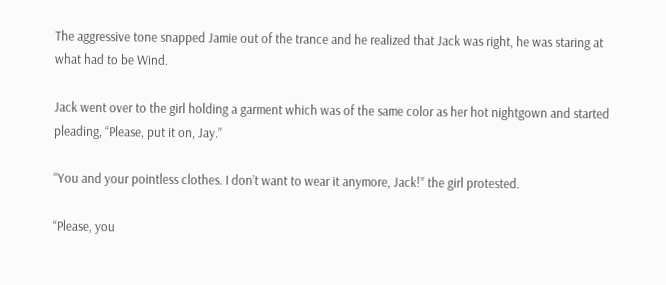The aggressive tone snapped Jamie out of the trance and he realized that Jack was right, he was staring at what had to be Wind.

Jack went over to the girl holding a garment which was of the same color as her hot nightgown and started pleading, “Please, put it on, Jay.”

“You and your pointless clothes. I don’t want to wear it anymore, Jack!” the girl protested.

“Please, you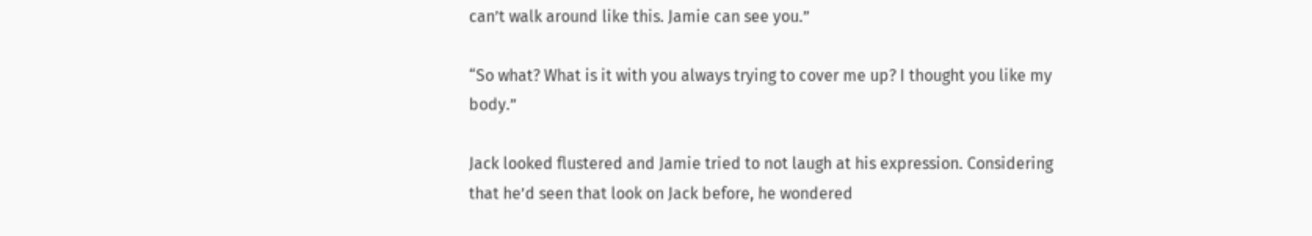can’t walk around like this. Jamie can see you.”

“So what? What is it with you always trying to cover me up? I thought you like my body.”

Jack looked flustered and Jamie tried to not laugh at his expression. Considering that he’d seen that look on Jack before, he wondered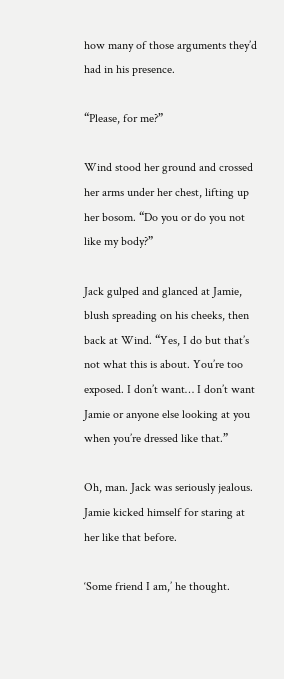how many of those arguments they’d had in his presence.

“Please, for me?”

Wind stood her ground and crossed her arms under her chest, lifting up her bosom. “Do you or do you not like my body?”

Jack gulped and glanced at Jamie, blush spreading on his cheeks, then back at Wind. “Yes, I do but that’s not what this is about. You’re too exposed. I don’t want… I don’t want Jamie or anyone else looking at you when you’re dressed like that.”

Oh, man. Jack was seriously jealous. Jamie kicked himself for staring at her like that before.

‘Some friend I am,’ he thought.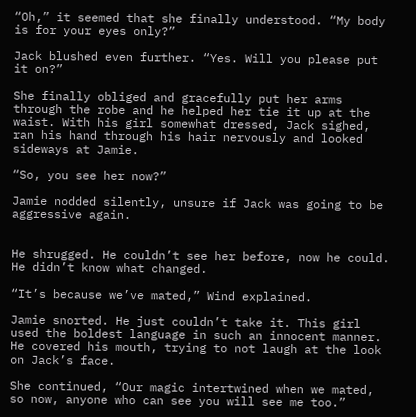“Oh,” it seemed that she finally understood. “My body is for your eyes only?”

Jack blushed even further. “Yes. Will you please put it on?”

She finally obliged and gracefully put her arms through the robe and he helped her tie it up at the waist. With his girl somewhat dressed, Jack sighed, ran his hand through his hair nervously and looked sideways at Jamie.

“So, you see her now?”

Jamie nodded silently, unsure if Jack was going to be aggressive again.


He shrugged. He couldn’t see her before, now he could. He didn’t know what changed.

“It’s because we’ve mated,” Wind explained.

Jamie snorted. He just couldn’t take it. This girl used the boldest language in such an innocent manner. He covered his mouth, trying to not laugh at the look on Jack’s face.

She continued, “Our magic intertwined when we mated, so now, anyone who can see you will see me too.”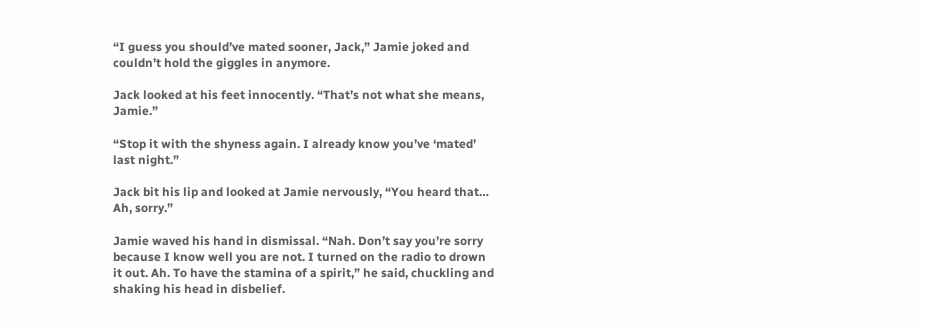“I guess you should’ve mated sooner, Jack,” Jamie joked and couldn’t hold the giggles in anymore.

Jack looked at his feet innocently. “That’s not what she means, Jamie.”

“Stop it with the shyness again. I already know you’ve ‘mated’ last night.”

Jack bit his lip and looked at Jamie nervously, “You heard that… Ah, sorry.”

Jamie waved his hand in dismissal. “Nah. Don’t say you’re sorry because I know well you are not. I turned on the radio to drown it out. Ah. To have the stamina of a spirit,” he said, chuckling and shaking his head in disbelief.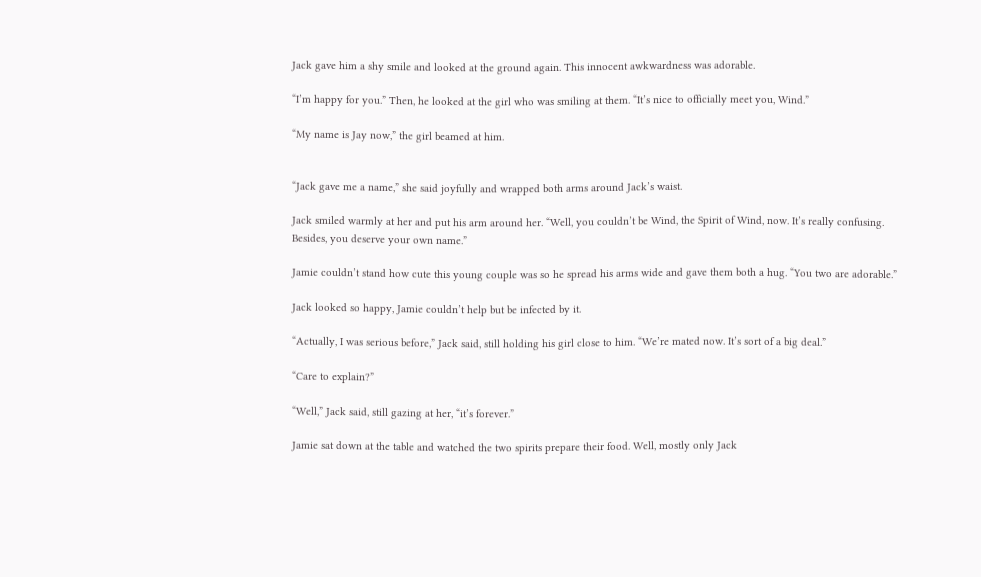Jack gave him a shy smile and looked at the ground again. This innocent awkwardness was adorable.

“I’m happy for you.” Then, he looked at the girl who was smiling at them. “It’s nice to officially meet you, Wind.”

“My name is Jay now,” the girl beamed at him.


“Jack gave me a name,” she said joyfully and wrapped both arms around Jack’s waist.

Jack smiled warmly at her and put his arm around her. “Well, you couldn’t be Wind, the Spirit of Wind, now. It’s really confusing. Besides, you deserve your own name.”

Jamie couldn’t stand how cute this young couple was so he spread his arms wide and gave them both a hug. “You two are adorable.”

Jack looked so happy, Jamie couldn’t help but be infected by it.

“Actually, I was serious before,” Jack said, still holding his girl close to him. “We’re mated now. It’s sort of a big deal.”

“Care to explain?”

“Well,” Jack said, still gazing at her, “it’s forever.”

Jamie sat down at the table and watched the two spirits prepare their food. Well, mostly only Jack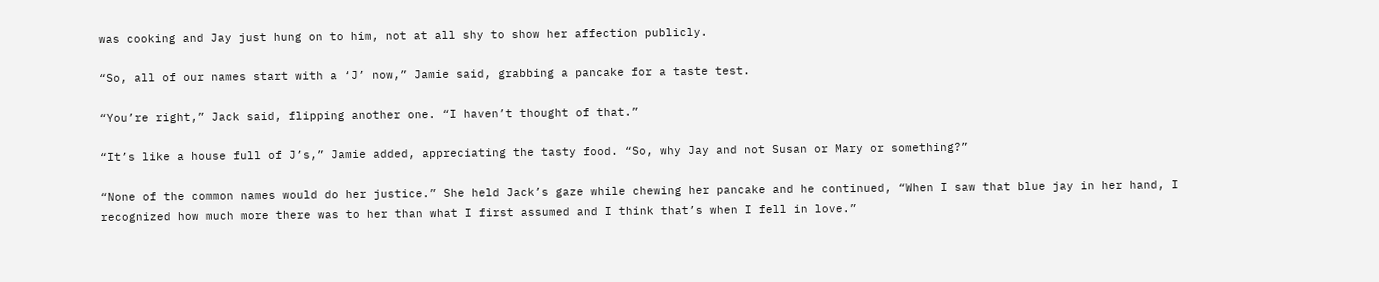was cooking and Jay just hung on to him, not at all shy to show her affection publicly.

“So, all of our names start with a ‘J’ now,” Jamie said, grabbing a pancake for a taste test.

“You’re right,” Jack said, flipping another one. “I haven’t thought of that.”

“It’s like a house full of J’s,” Jamie added, appreciating the tasty food. “So, why Jay and not Susan or Mary or something?”

“None of the common names would do her justice.” She held Jack’s gaze while chewing her pancake and he continued, “When I saw that blue jay in her hand, I recognized how much more there was to her than what I first assumed and I think that’s when I fell in love.”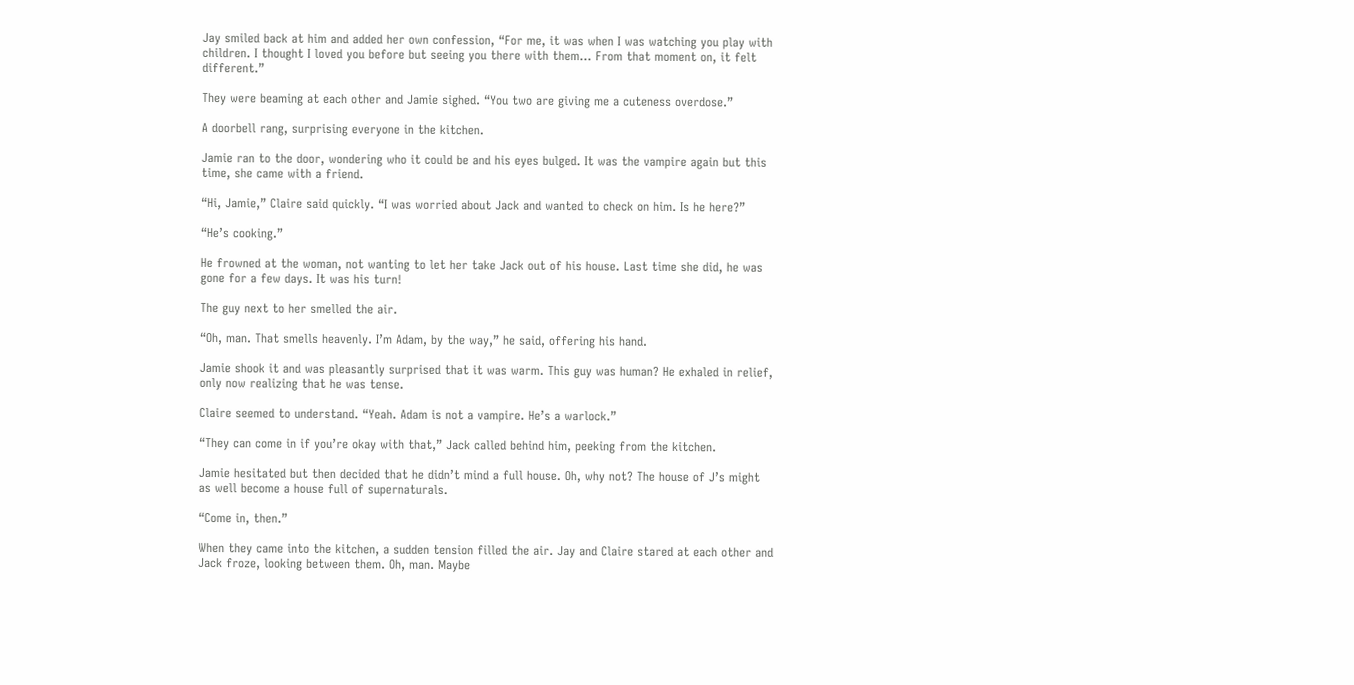Jay smiled back at him and added her own confession, “For me, it was when I was watching you play with children. I thought I loved you before but seeing you there with them… From that moment on, it felt different.”

They were beaming at each other and Jamie sighed. “You two are giving me a cuteness overdose.”

A doorbell rang, surprising everyone in the kitchen.

Jamie ran to the door, wondering who it could be and his eyes bulged. It was the vampire again but this time, she came with a friend.

“Hi, Jamie,” Claire said quickly. “I was worried about Jack and wanted to check on him. Is he here?”

“He’s cooking.”

He frowned at the woman, not wanting to let her take Jack out of his house. Last time she did, he was gone for a few days. It was his turn!

The guy next to her smelled the air.

“Oh, man. That smells heavenly. I’m Adam, by the way,” he said, offering his hand.

Jamie shook it and was pleasantly surprised that it was warm. This guy was human? He exhaled in relief, only now realizing that he was tense.

Claire seemed to understand. “Yeah. Adam is not a vampire. He’s a warlock.”

“They can come in if you’re okay with that,” Jack called behind him, peeking from the kitchen.

Jamie hesitated but then decided that he didn’t mind a full house. Oh, why not? The house of J’s might as well become a house full of supernaturals.

“Come in, then.”

When they came into the kitchen, a sudden tension filled the air. Jay and Claire stared at each other and Jack froze, looking between them. Oh, man. Maybe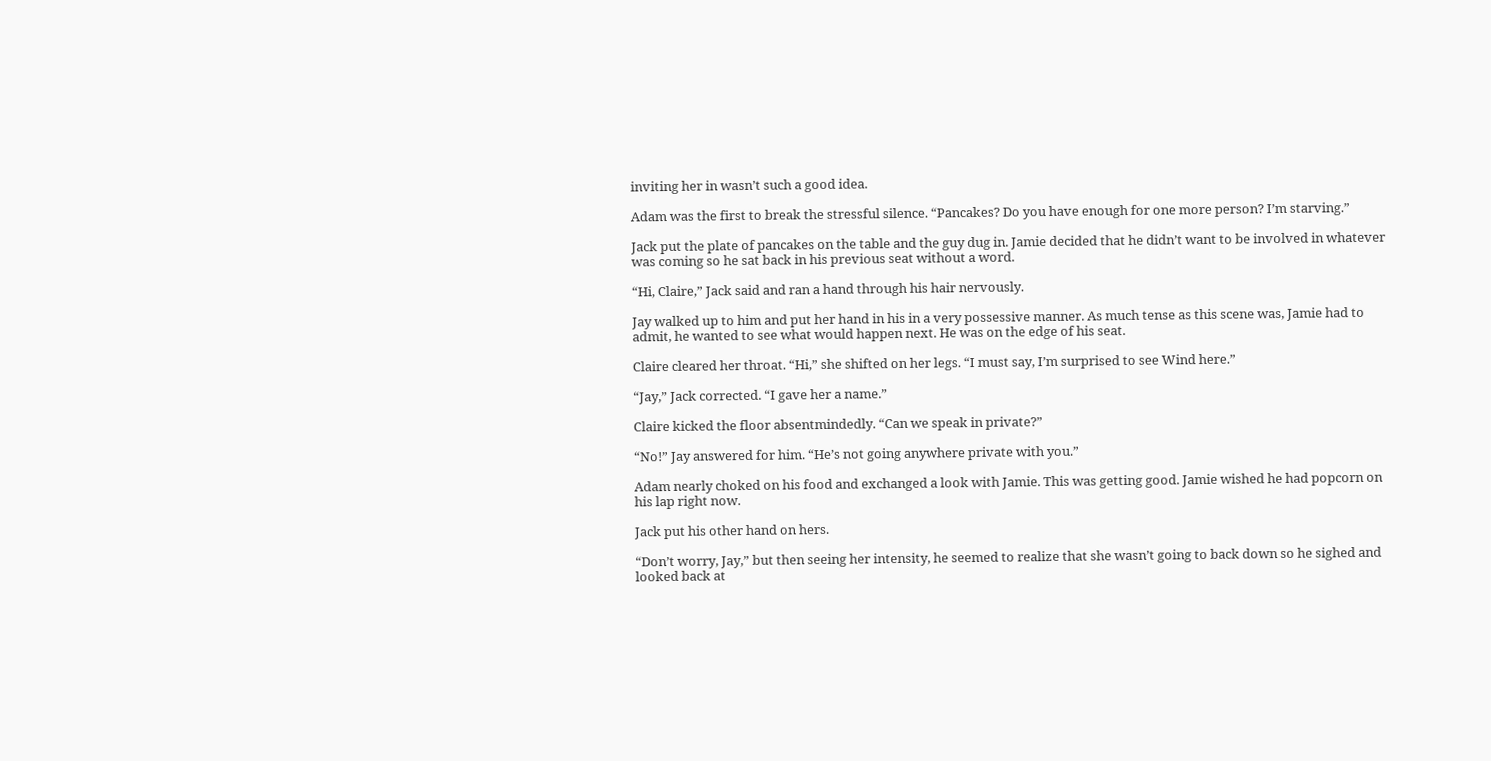inviting her in wasn’t such a good idea.

Adam was the first to break the stressful silence. “Pancakes? Do you have enough for one more person? I’m starving.”

Jack put the plate of pancakes on the table and the guy dug in. Jamie decided that he didn’t want to be involved in whatever was coming so he sat back in his previous seat without a word.

“Hi, Claire,” Jack said and ran a hand through his hair nervously.

Jay walked up to him and put her hand in his in a very possessive manner. As much tense as this scene was, Jamie had to admit, he wanted to see what would happen next. He was on the edge of his seat.

Claire cleared her throat. “Hi,” she shifted on her legs. “I must say, I’m surprised to see Wind here.”

“Jay,” Jack corrected. “I gave her a name.”

Claire kicked the floor absentmindedly. “Can we speak in private?”

“No!” Jay answered for him. “He’s not going anywhere private with you.”

Adam nearly choked on his food and exchanged a look with Jamie. This was getting good. Jamie wished he had popcorn on his lap right now.

Jack put his other hand on hers.

“Don’t worry, Jay,” but then seeing her intensity, he seemed to realize that she wasn’t going to back down so he sighed and looked back at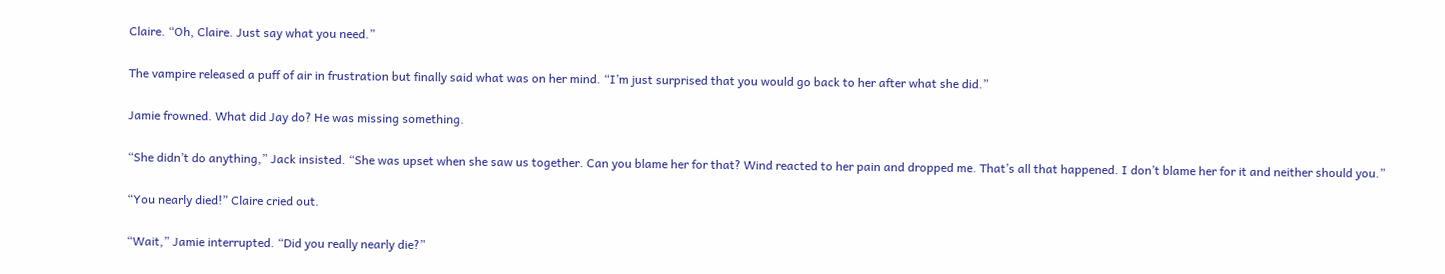Claire. “Oh, Claire. Just say what you need.”

The vampire released a puff of air in frustration but finally said what was on her mind. “I’m just surprised that you would go back to her after what she did.”

Jamie frowned. What did Jay do? He was missing something.

“She didn’t do anything,” Jack insisted. “She was upset when she saw us together. Can you blame her for that? Wind reacted to her pain and dropped me. That’s all that happened. I don’t blame her for it and neither should you.”

“You nearly died!” Claire cried out.

“Wait,” Jamie interrupted. “Did you really nearly die?”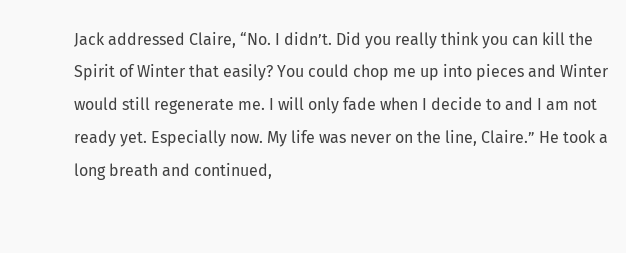Jack addressed Claire, “No. I didn’t. Did you really think you can kill the Spirit of Winter that easily? You could chop me up into pieces and Winter would still regenerate me. I will only fade when I decide to and I am not ready yet. Especially now. My life was never on the line, Claire.” He took a long breath and continued,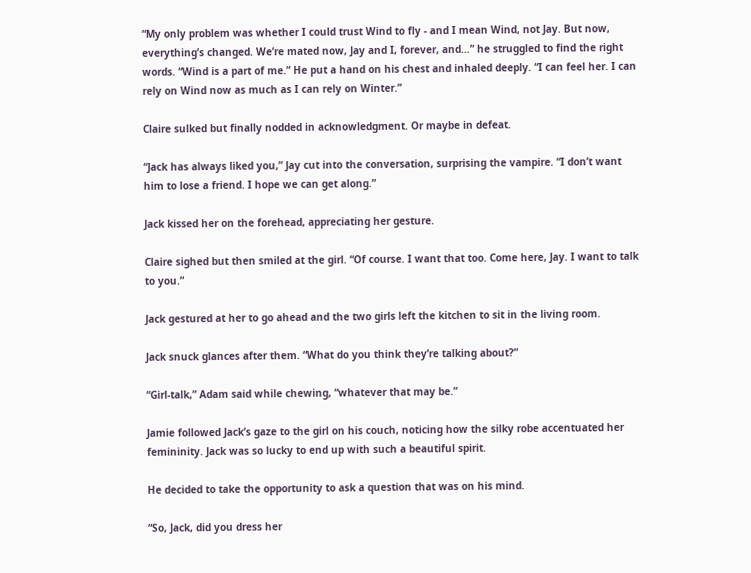“My only problem was whether I could trust Wind to fly - and I mean Wind, not Jay. But now, everything’s changed. We’re mated now, Jay and I, forever, and…” he struggled to find the right words. “Wind is a part of me.” He put a hand on his chest and inhaled deeply. “I can feel her. I can rely on Wind now as much as I can rely on Winter.”

Claire sulked but finally nodded in acknowledgment. Or maybe in defeat.

“Jack has always liked you,” Jay cut into the conversation, surprising the vampire. “I don’t want him to lose a friend. I hope we can get along.”

Jack kissed her on the forehead, appreciating her gesture.

Claire sighed but then smiled at the girl. “Of course. I want that too. Come here, Jay. I want to talk to you.”

Jack gestured at her to go ahead and the two girls left the kitchen to sit in the living room.

Jack snuck glances after them. “What do you think they’re talking about?”

“Girl-talk,” Adam said while chewing, “whatever that may be.”

Jamie followed Jack’s gaze to the girl on his couch, noticing how the silky robe accentuated her femininity. Jack was so lucky to end up with such a beautiful spirit.

He decided to take the opportunity to ask a question that was on his mind.

“So, Jack, did you dress her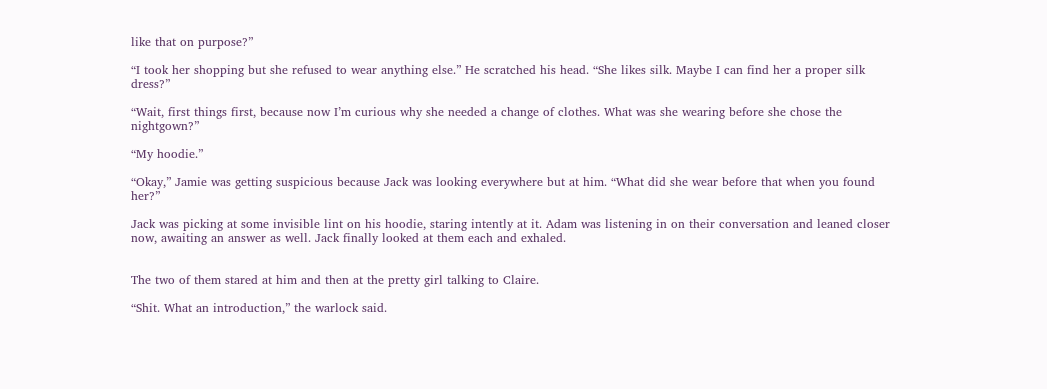like that on purpose?”

“I took her shopping but she refused to wear anything else.” He scratched his head. “She likes silk. Maybe I can find her a proper silk dress?”

“Wait, first things first, because now I’m curious why she needed a change of clothes. What was she wearing before she chose the nightgown?”

“My hoodie.”

“Okay,” Jamie was getting suspicious because Jack was looking everywhere but at him. “What did she wear before that when you found her?”

Jack was picking at some invisible lint on his hoodie, staring intently at it. Adam was listening in on their conversation and leaned closer now, awaiting an answer as well. Jack finally looked at them each and exhaled.


The two of them stared at him and then at the pretty girl talking to Claire.

“Shit. What an introduction,” the warlock said.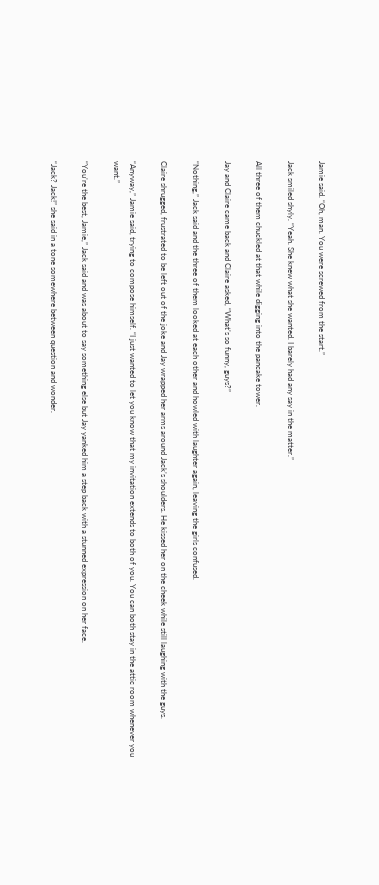Jamie said. “Oh, man. You were screwed from the start.”

Jack smiled shyly. “Yeah. She knew what she wanted. I barely had any say in the matter.”

All three of them chuckled at that while digging into the pancake tower.

Jay and Claire came back and Claire asked, “What’s so funny, guys?”

“Nothing,” Jack said and the three of them looked at each other and howled with laughter again, leaving the girls confused.

Claire shrugged, frustrated to be left out of the joke and Jay wrapped her arms around Jack’s shoulders. He kissed her on the cheek while still laughing with the guys.

“Anyway,” Jamie said, trying to compose himself. “I just wanted to let you know that my invitation extends to both of you. You can both stay in the attic room whenever you want.”

“You’re the best, Jamie,” Jack said and was about to say something else but Jay yanked him a step back with a stunned expression on her face.

“Jack? Jack!” she said in a tone somewhere between question and wonder.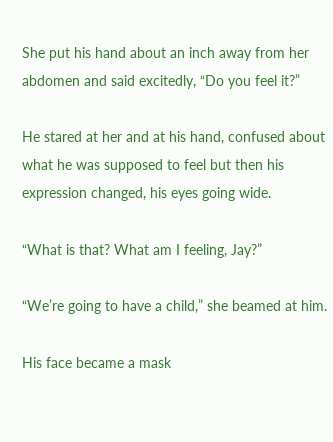She put his hand about an inch away from her abdomen and said excitedly, “Do you feel it?”

He stared at her and at his hand, confused about what he was supposed to feel but then his expression changed, his eyes going wide.

“What is that? What am I feeling, Jay?”

“We’re going to have a child,” she beamed at him.

His face became a mask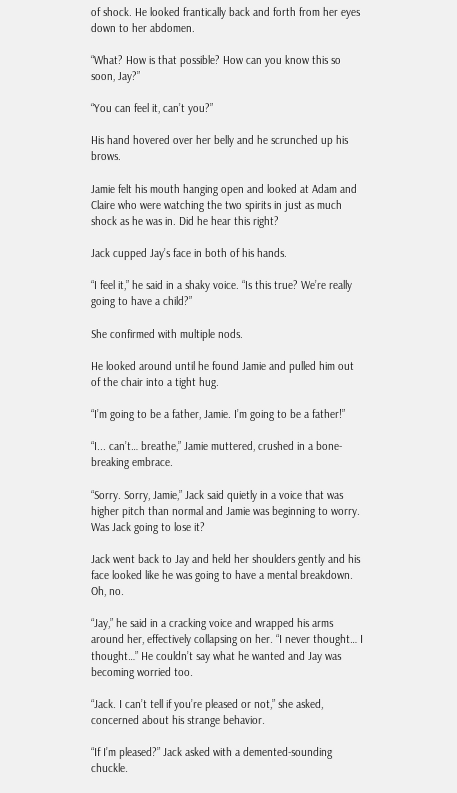of shock. He looked frantically back and forth from her eyes down to her abdomen.

“What? How is that possible? How can you know this so soon, Jay?”

“You can feel it, can’t you?”

His hand hovered over her belly and he scrunched up his brows.

Jamie felt his mouth hanging open and looked at Adam and Claire who were watching the two spirits in just as much shock as he was in. Did he hear this right?

Jack cupped Jay’s face in both of his hands.

“I feel it,” he said in a shaky voice. “Is this true? We’re really going to have a child?”

She confirmed with multiple nods.

He looked around until he found Jamie and pulled him out of the chair into a tight hug.

“I’m going to be a father, Jamie. I’m going to be a father!”

“I... can’t… breathe,” Jamie muttered, crushed in a bone-breaking embrace.

“Sorry. Sorry, Jamie,” Jack said quietly in a voice that was higher pitch than normal and Jamie was beginning to worry. Was Jack going to lose it?

Jack went back to Jay and held her shoulders gently and his face looked like he was going to have a mental breakdown. Oh, no.

“Jay,” he said in a cracking voice and wrapped his arms around her, effectively collapsing on her. “I never thought… I thought…” He couldn’t say what he wanted and Jay was becoming worried too.

“Jack. I can’t tell if you’re pleased or not,” she asked, concerned about his strange behavior.

“If I’m pleased?” Jack asked with a demented-sounding chuckle.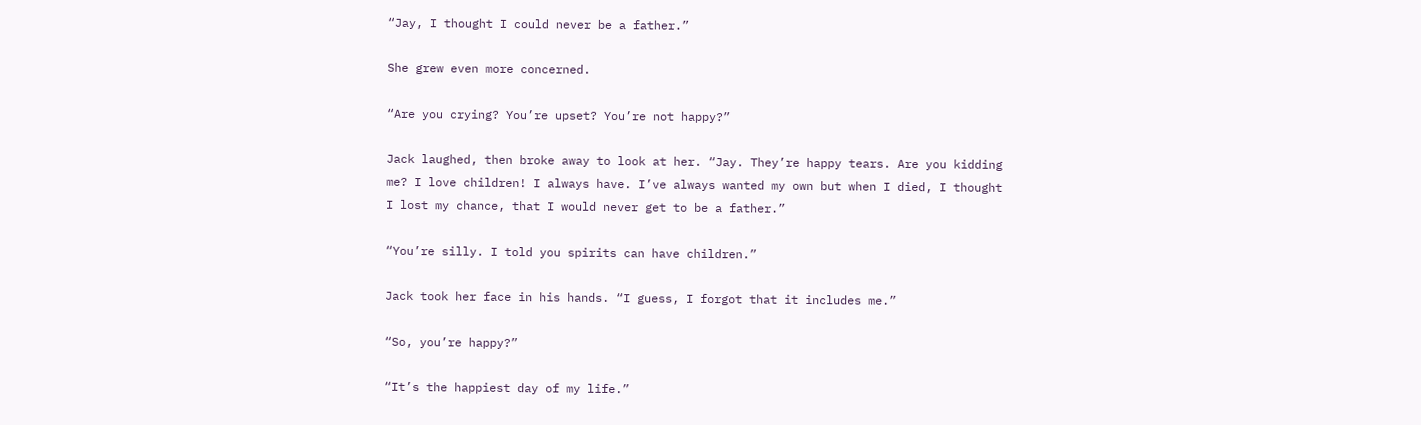“Jay, I thought I could never be a father.”

She grew even more concerned.

“Are you crying? You’re upset? You’re not happy?”

Jack laughed, then broke away to look at her. “Jay. They’re happy tears. Are you kidding me? I love children! I always have. I’ve always wanted my own but when I died, I thought I lost my chance, that I would never get to be a father.”

“You’re silly. I told you spirits can have children.”

Jack took her face in his hands. “I guess, I forgot that it includes me.”

“So, you’re happy?”

“It’s the happiest day of my life.”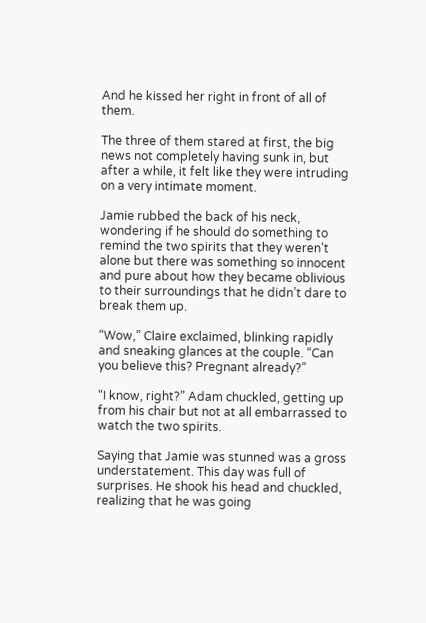And he kissed her right in front of all of them.

The three of them stared at first, the big news not completely having sunk in, but after a while, it felt like they were intruding on a very intimate moment.

Jamie rubbed the back of his neck, wondering if he should do something to remind the two spirits that they weren’t alone but there was something so innocent and pure about how they became oblivious to their surroundings that he didn’t dare to break them up.

“Wow,” Claire exclaimed, blinking rapidly and sneaking glances at the couple. “Can you believe this? Pregnant already?”

“I know, right?” Adam chuckled, getting up from his chair but not at all embarrassed to watch the two spirits.

Saying that Jamie was stunned was a gross understatement. This day was full of surprises. He shook his head and chuckled, realizing that he was going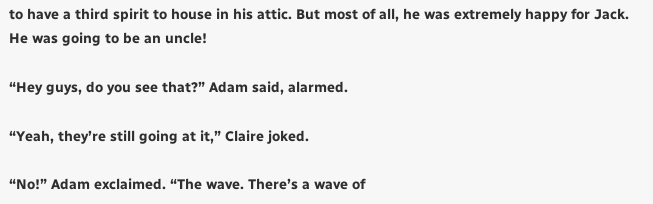to have a third spirit to house in his attic. But most of all, he was extremely happy for Jack. He was going to be an uncle!

“Hey guys, do you see that?” Adam said, alarmed.

“Yeah, they’re still going at it,” Claire joked.

“No!” Adam exclaimed. “The wave. There’s a wave of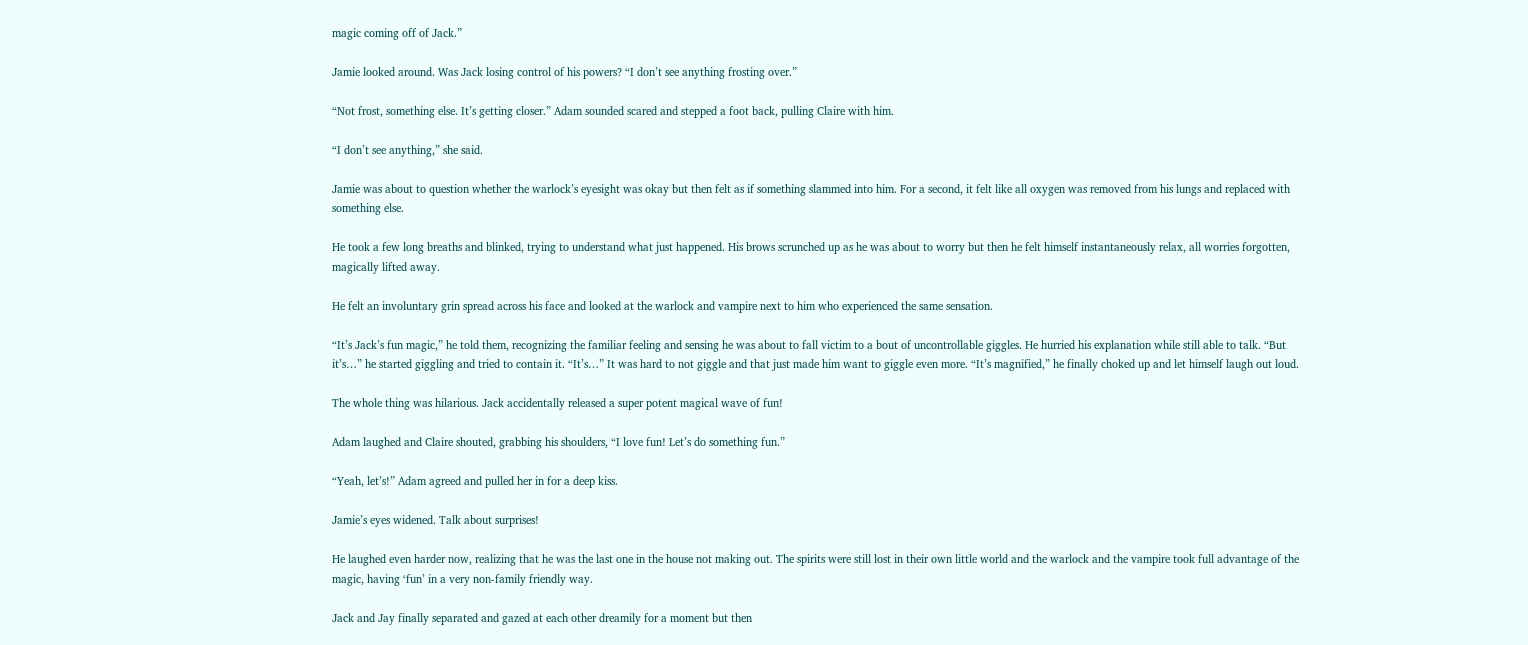magic coming off of Jack.”

Jamie looked around. Was Jack losing control of his powers? “I don’t see anything frosting over.”

“Not frost, something else. It’s getting closer.” Adam sounded scared and stepped a foot back, pulling Claire with him.

“I don’t see anything,” she said.

Jamie was about to question whether the warlock’s eyesight was okay but then felt as if something slammed into him. For a second, it felt like all oxygen was removed from his lungs and replaced with something else.

He took a few long breaths and blinked, trying to understand what just happened. His brows scrunched up as he was about to worry but then he felt himself instantaneously relax, all worries forgotten, magically lifted away.

He felt an involuntary grin spread across his face and looked at the warlock and vampire next to him who experienced the same sensation.

“It’s Jack’s fun magic,” he told them, recognizing the familiar feeling and sensing he was about to fall victim to a bout of uncontrollable giggles. He hurried his explanation while still able to talk. “But it’s…” he started giggling and tried to contain it. “It’s…” It was hard to not giggle and that just made him want to giggle even more. “It’s magnified,” he finally choked up and let himself laugh out loud.

The whole thing was hilarious. Jack accidentally released a super potent magical wave of fun!

Adam laughed and Claire shouted, grabbing his shoulders, “I love fun! Let’s do something fun.”

“Yeah, let’s!” Adam agreed and pulled her in for a deep kiss.

Jamie’s eyes widened. Talk about surprises!

He laughed even harder now, realizing that he was the last one in the house not making out. The spirits were still lost in their own little world and the warlock and the vampire took full advantage of the magic, having ‘fun’ in a very non-family friendly way.

Jack and Jay finally separated and gazed at each other dreamily for a moment but then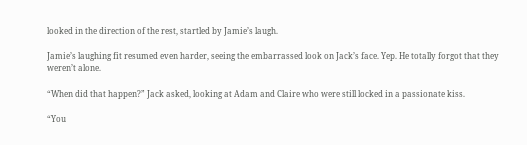looked in the direction of the rest, startled by Jamie’s laugh.

Jamie’s laughing fit resumed even harder, seeing the embarrassed look on Jack’s face. Yep. He totally forgot that they weren’t alone.

“When did that happen?” Jack asked, looking at Adam and Claire who were still locked in a passionate kiss.

“You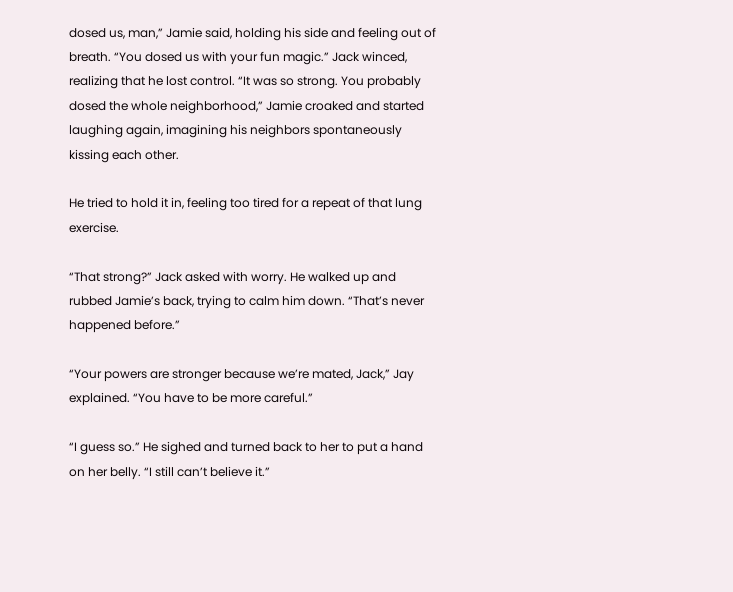dosed us, man,” Jamie said, holding his side and feeling out of breath. “You dosed us with your fun magic.” Jack winced, realizing that he lost control. “It was so strong. You probably dosed the whole neighborhood,” Jamie croaked and started laughing again, imagining his neighbors spontaneously kissing each other.

He tried to hold it in, feeling too tired for a repeat of that lung exercise.

“That strong?” Jack asked with worry. He walked up and rubbed Jamie’s back, trying to calm him down. “That’s never happened before.”

“Your powers are stronger because we’re mated, Jack,” Jay explained. “You have to be more careful.”

“I guess so.” He sighed and turned back to her to put a hand on her belly. “I still can’t believe it.”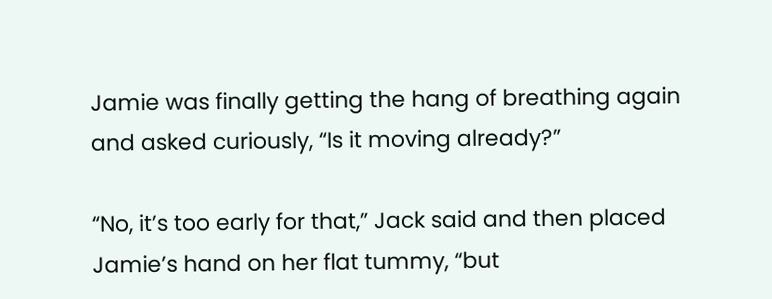Jamie was finally getting the hang of breathing again and asked curiously, “Is it moving already?”

“No, it’s too early for that,” Jack said and then placed Jamie’s hand on her flat tummy, “but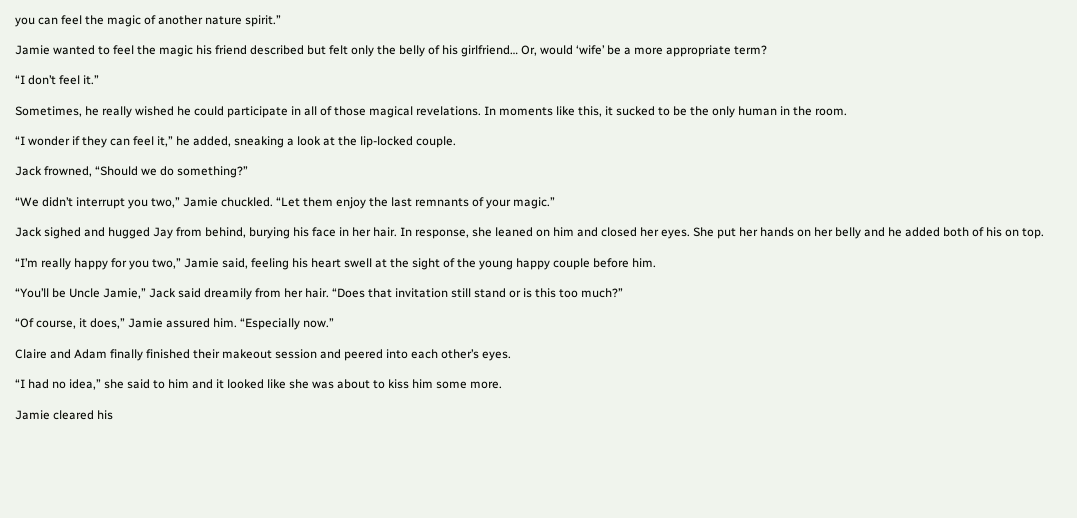you can feel the magic of another nature spirit.”

Jamie wanted to feel the magic his friend described but felt only the belly of his girlfriend… Or, would ‘wife’ be a more appropriate term?

“I don’t feel it.”

Sometimes, he really wished he could participate in all of those magical revelations. In moments like this, it sucked to be the only human in the room.

“I wonder if they can feel it,” he added, sneaking a look at the lip-locked couple.

Jack frowned, “Should we do something?”

“We didn’t interrupt you two,” Jamie chuckled. “Let them enjoy the last remnants of your magic.”

Jack sighed and hugged Jay from behind, burying his face in her hair. In response, she leaned on him and closed her eyes. She put her hands on her belly and he added both of his on top.

“I’m really happy for you two,” Jamie said, feeling his heart swell at the sight of the young happy couple before him.

“You’ll be Uncle Jamie,” Jack said dreamily from her hair. “Does that invitation still stand or is this too much?”

“Of course, it does,” Jamie assured him. “Especially now.”

Claire and Adam finally finished their makeout session and peered into each other’s eyes.

“I had no idea,” she said to him and it looked like she was about to kiss him some more.

Jamie cleared his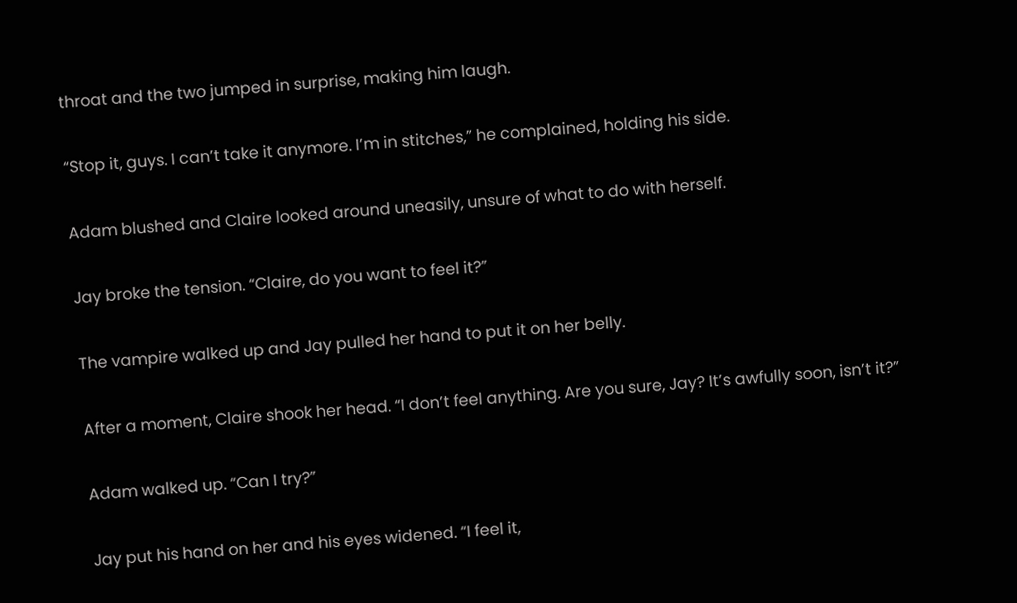throat and the two jumped in surprise, making him laugh.

“Stop it, guys. I can’t take it anymore. I’m in stitches,” he complained, holding his side.

Adam blushed and Claire looked around uneasily, unsure of what to do with herself.

Jay broke the tension. “Claire, do you want to feel it?”

The vampire walked up and Jay pulled her hand to put it on her belly.

After a moment, Claire shook her head. “I don’t feel anything. Are you sure, Jay? It’s awfully soon, isn’t it?”

Adam walked up. “Can I try?”

Jay put his hand on her and his eyes widened. “I feel it,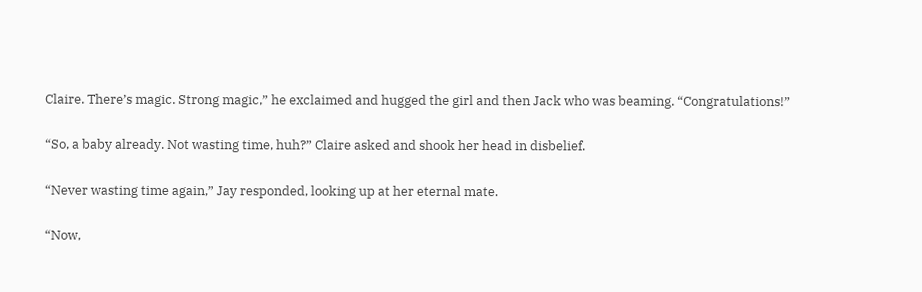Claire. There’s magic. Strong magic,” he exclaimed and hugged the girl and then Jack who was beaming. “Congratulations!”

“So, a baby already. Not wasting time, huh?” Claire asked and shook her head in disbelief.

“Never wasting time again,” Jay responded, looking up at her eternal mate.

“Now,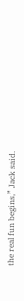the real fun begins,” Jack said.